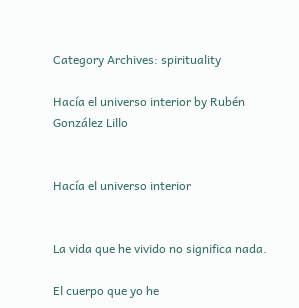Category Archives: spirituality

Hacía el universo interior by Rubén González Lillo


Hacía el universo interior


La vida que he vivido no significa nada.

El cuerpo que yo he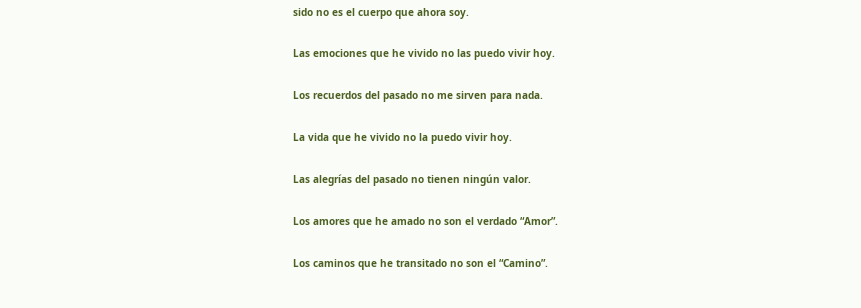sido no es el cuerpo que ahora soy.

Las emociones que he vivido no las puedo vivir hoy.

Los recuerdos del pasado no me sirven para nada.

La vida que he vivido no la puedo vivir hoy.

Las alegrías del pasado no tienen ningún valor.

Los amores que he amado no son el verdado “Amor”.

Los caminos que he transitado no son el “Camino”.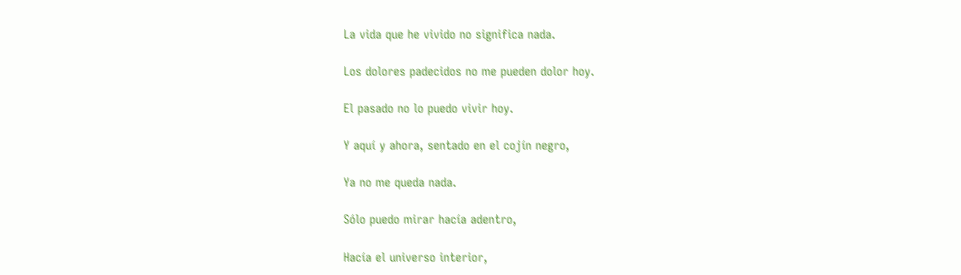La vida que he vivido no significa nada.

Los dolores padecidos no me pueden dolor hoy.

El pasado no lo puedo vivir hoy.

Y aquí y ahora, sentado en el cojín negro,

Ya no me queda nada.

Sólo puedo mirar hacía adentro,

Hacía el universo interior,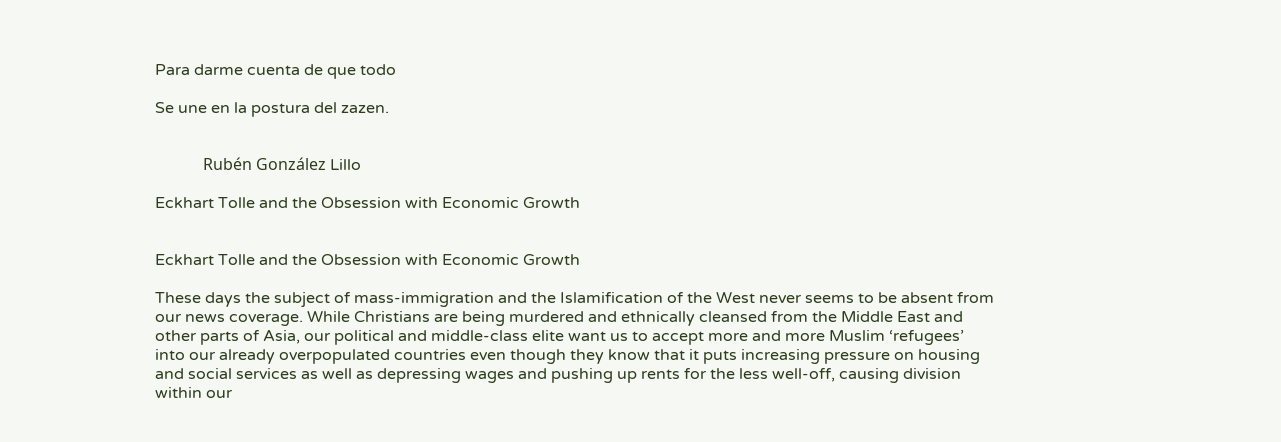Para darme cuenta de que todo

Se une en la postura del zazen.


            Rubén González Lillo

Eckhart Tolle and the Obsession with Economic Growth


Eckhart Tolle and the Obsession with Economic Growth

These days the subject of mass-immigration and the Islamification of the West never seems to be absent from our news coverage. While Christians are being murdered and ethnically cleansed from the Middle East and other parts of Asia, our political and middle-class elite want us to accept more and more Muslim ‘refugees’ into our already overpopulated countries even though they know that it puts increasing pressure on housing and social services as well as depressing wages and pushing up rents for the less well-off, causing division within our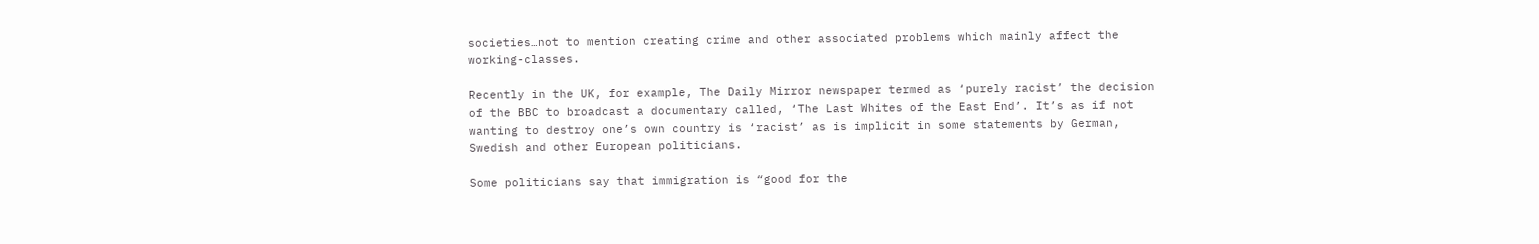societies…not to mention creating crime and other associated problems which mainly affect the working-classes.

Recently in the UK, for example, The Daily Mirror newspaper termed as ‘purely racist’ the decision of the BBC to broadcast a documentary called, ‘The Last Whites of the East End’. It’s as if not wanting to destroy one’s own country is ‘racist’ as is implicit in some statements by German, Swedish and other European politicians.

Some politicians say that immigration is “good for the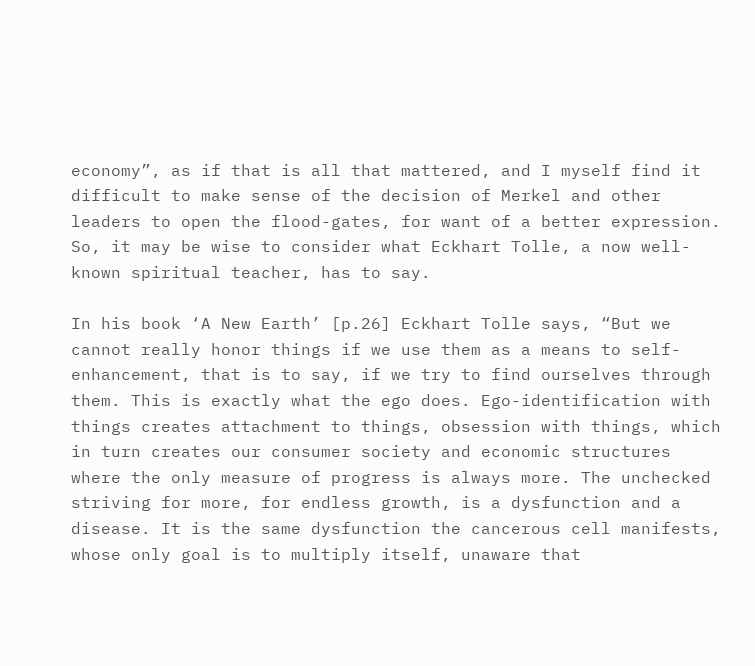economy”, as if that is all that mattered, and I myself find it difficult to make sense of the decision of Merkel and other leaders to open the flood-gates, for want of a better expression. So, it may be wise to consider what Eckhart Tolle, a now well-known spiritual teacher, has to say.

In his book ‘A New Earth’ [p.26] Eckhart Tolle says, “But we cannot really honor things if we use them as a means to self-enhancement, that is to say, if we try to find ourselves through them. This is exactly what the ego does. Ego-identification with things creates attachment to things, obsession with things, which in turn creates our consumer society and economic structures where the only measure of progress is always more. The unchecked striving for more, for endless growth, is a dysfunction and a disease. It is the same dysfunction the cancerous cell manifests, whose only goal is to multiply itself, unaware that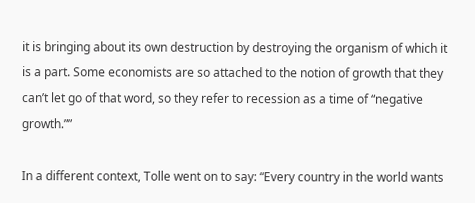it is bringing about its own destruction by destroying the organism of which it is a part. Some economists are so attached to the notion of growth that they can’t let go of that word, so they refer to recession as a time of “negative growth.””

In a different context, Tolle went on to say: “Every country in the world wants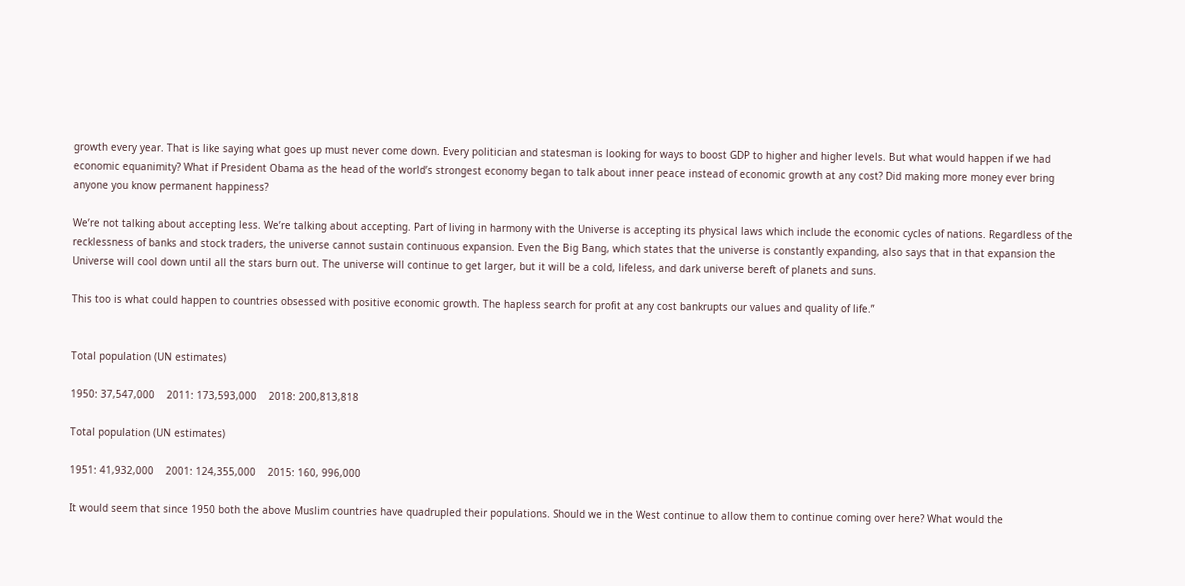growth every year. That is like saying what goes up must never come down. Every politician and statesman is looking for ways to boost GDP to higher and higher levels. But what would happen if we had economic equanimity? What if President Obama as the head of the world’s strongest economy began to talk about inner peace instead of economic growth at any cost? Did making more money ever bring anyone you know permanent happiness?

We’re not talking about accepting less. We’re talking about accepting. Part of living in harmony with the Universe is accepting its physical laws which include the economic cycles of nations. Regardless of the recklessness of banks and stock traders, the universe cannot sustain continuous expansion. Even the Big Bang, which states that the universe is constantly expanding, also says that in that expansion the Universe will cool down until all the stars burn out. The universe will continue to get larger, but it will be a cold, lifeless, and dark universe bereft of planets and suns.

This too is what could happen to countries obsessed with positive economic growth. The hapless search for profit at any cost bankrupts our values and quality of life.”


Total population (UN estimates)

1950: 37,547,000    2011: 173,593,000    2018: 200,813,818

Total population (UN estimates)

1951: 41,932,000    2001: 124,355,000    2015: 160, 996,000

It would seem that since 1950 both the above Muslim countries have quadrupled their populations. Should we in the West continue to allow them to continue coming over here? What would the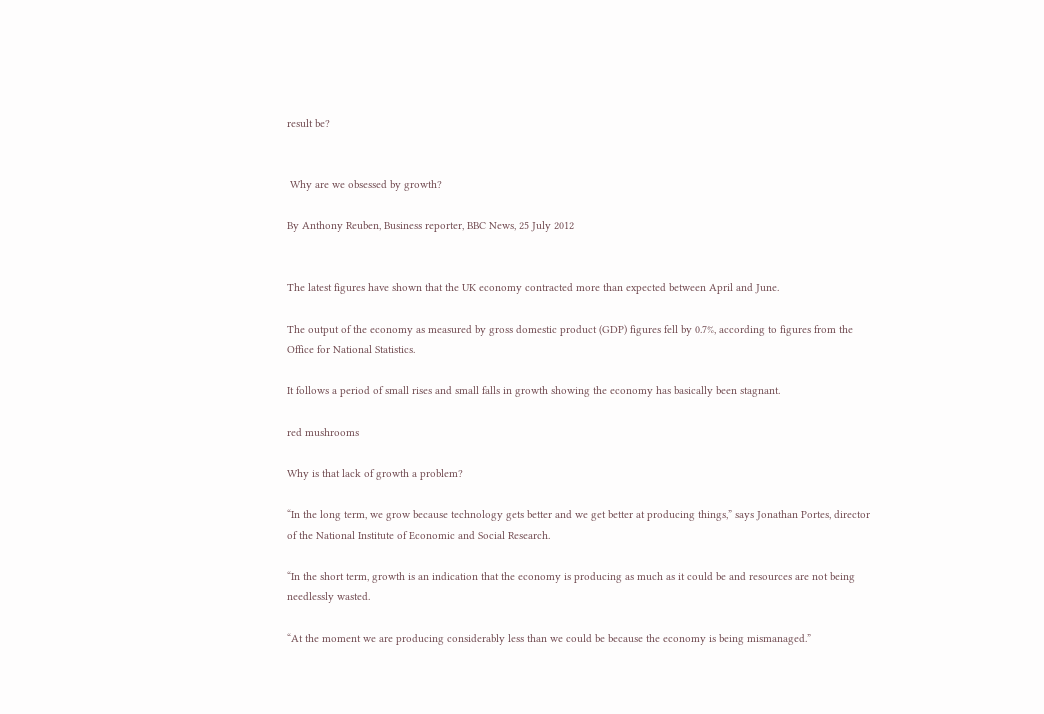result be?


 Why are we obsessed by growth?

By Anthony Reuben, Business reporter, BBC News, 25 July 2012


The latest figures have shown that the UK economy contracted more than expected between April and June.

The output of the economy as measured by gross domestic product (GDP) figures fell by 0.7%, according to figures from the Office for National Statistics.

It follows a period of small rises and small falls in growth showing the economy has basically been stagnant.

red mushrooms

Why is that lack of growth a problem?

“In the long term, we grow because technology gets better and we get better at producing things,” says Jonathan Portes, director of the National Institute of Economic and Social Research.

“In the short term, growth is an indication that the economy is producing as much as it could be and resources are not being needlessly wasted.

“At the moment we are producing considerably less than we could be because the economy is being mismanaged.”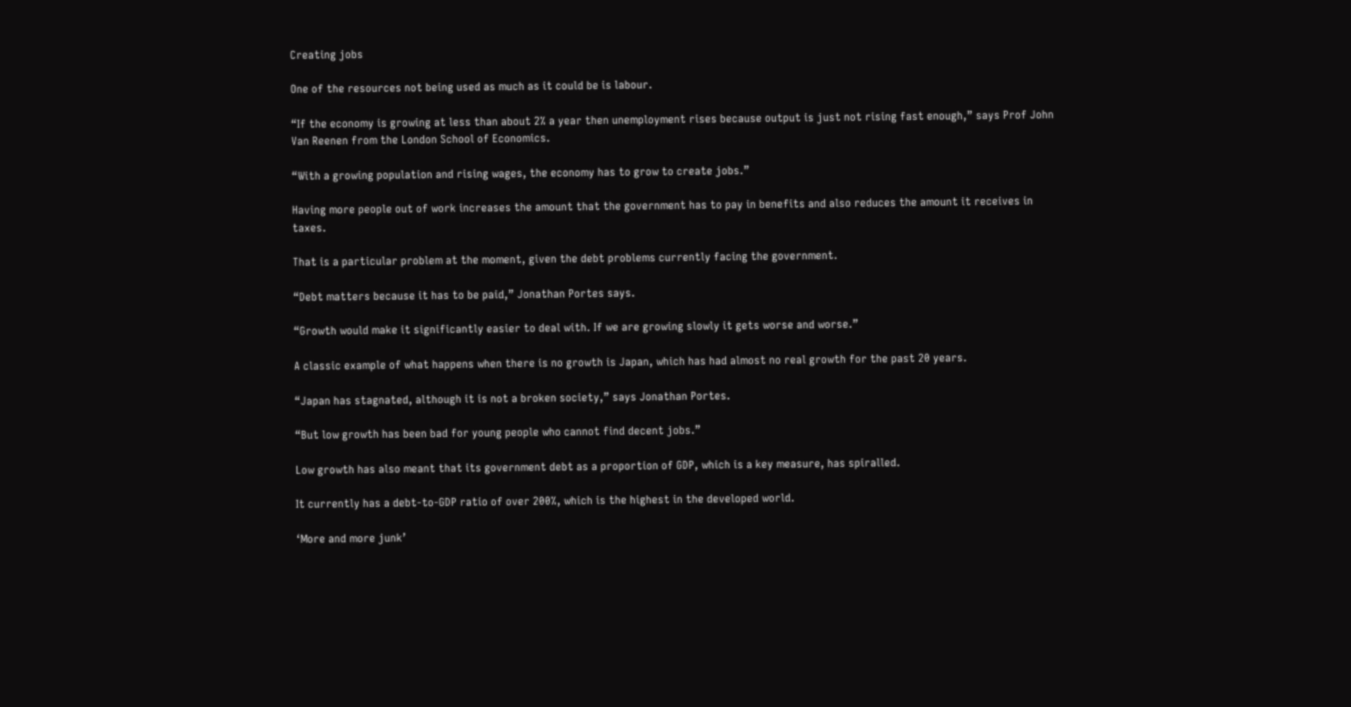Creating jobs

One of the resources not being used as much as it could be is labour.

“If the economy is growing at less than about 2% a year then unemployment rises because output is just not rising fast enough,” says Prof John Van Reenen from the London School of Economics.

“With a growing population and rising wages, the economy has to grow to create jobs.”

Having more people out of work increases the amount that the government has to pay in benefits and also reduces the amount it receives in taxes.

That is a particular problem at the moment, given the debt problems currently facing the government.

“Debt matters because it has to be paid,” Jonathan Portes says.

“Growth would make it significantly easier to deal with. If we are growing slowly it gets worse and worse.”

A classic example of what happens when there is no growth is Japan, which has had almost no real growth for the past 20 years.

“Japan has stagnated, although it is not a broken society,” says Jonathan Portes.

“But low growth has been bad for young people who cannot find decent jobs.”

Low growth has also meant that its government debt as a proportion of GDP, which is a key measure, has spiralled.

It currently has a debt-to-GDP ratio of over 200%, which is the highest in the developed world.

‘More and more junk’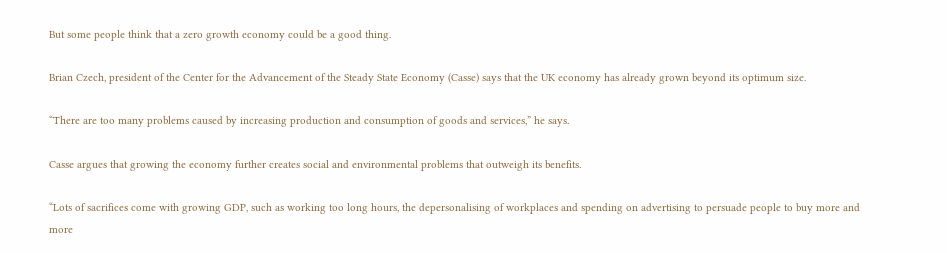But some people think that a zero growth economy could be a good thing.

Brian Czech, president of the Center for the Advancement of the Steady State Economy (Casse) says that the UK economy has already grown beyond its optimum size.

“There are too many problems caused by increasing production and consumption of goods and services,” he says.

Casse argues that growing the economy further creates social and environmental problems that outweigh its benefits.

“Lots of sacrifices come with growing GDP, such as working too long hours, the depersonalising of workplaces and spending on advertising to persuade people to buy more and more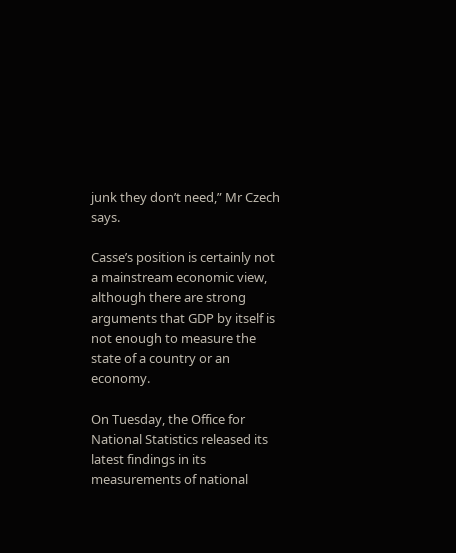junk they don’t need,” Mr Czech says.

Casse’s position is certainly not a mainstream economic view, although there are strong arguments that GDP by itself is not enough to measure the state of a country or an economy.

On Tuesday, the Office for National Statistics released its latest findings in its measurements of national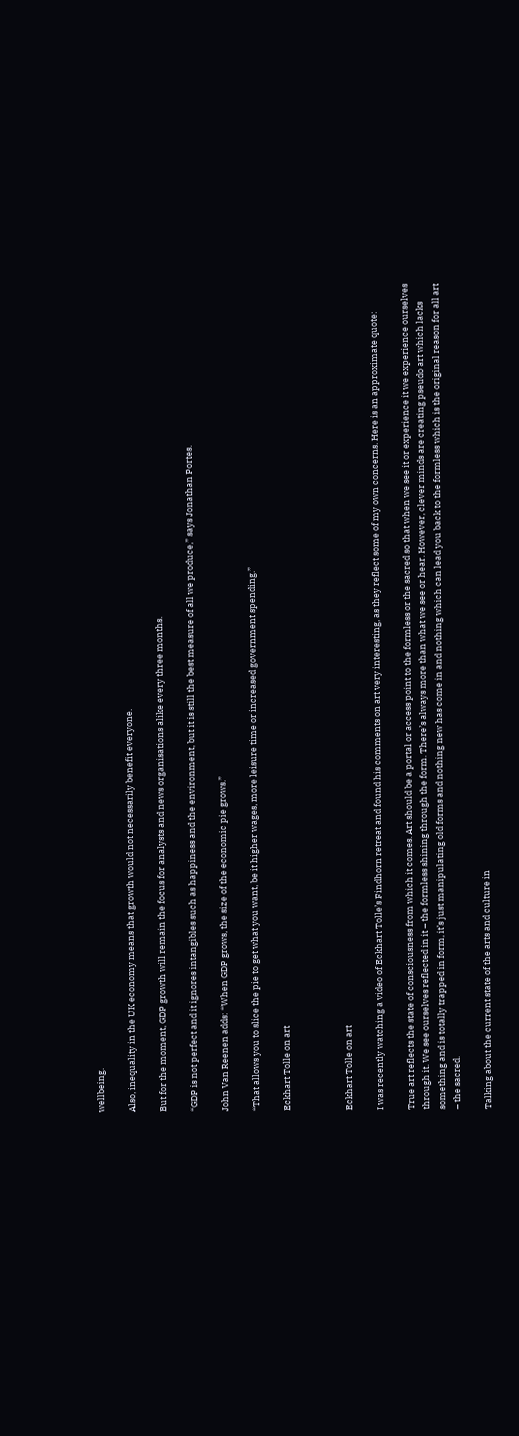wellbeing.

Also, inequality in the UK economy means that growth would not necessarily benefit everyone.

But for the moment, GDP growth will remain the focus for analysts and news organisations alike every three months.

“GDP is not perfect and it ignores intangibles such as happiness and the environment, but it is still the best measure of all we produce,” says Jonathan Portes.

John Van Reenen adds: “When GDP grows, the size of the economic pie grows.”

“That allows you to slice the pie to get what you want, be it higher wages, more leisure time or increased government spending.”

Eckhart Tolle on art



Eckhart Tolle on art

I was recently watching a video of Eckhart Tolle’s Findhorn retreat and found his comments on art very interesting, as they reflect some of my own concerns. Here is an approximate quote:

True art reflects the state of consciousness from which it comes. Art should be a portal or access point to the formless or the sacred so that when we see it or experience it we experience ourselves through it. We see ourselves reflected in it – the formless shining through the form. There’s always more than what we see or hear. However, clever minds are creating pseudo art which lacks something and is totally trapped in form, it’s just manipulating old forms and nothing new has come in and nothing which can lead you back to the formless which is the original reason for all art – the sacred.

Talking about the current state of the arts and culture in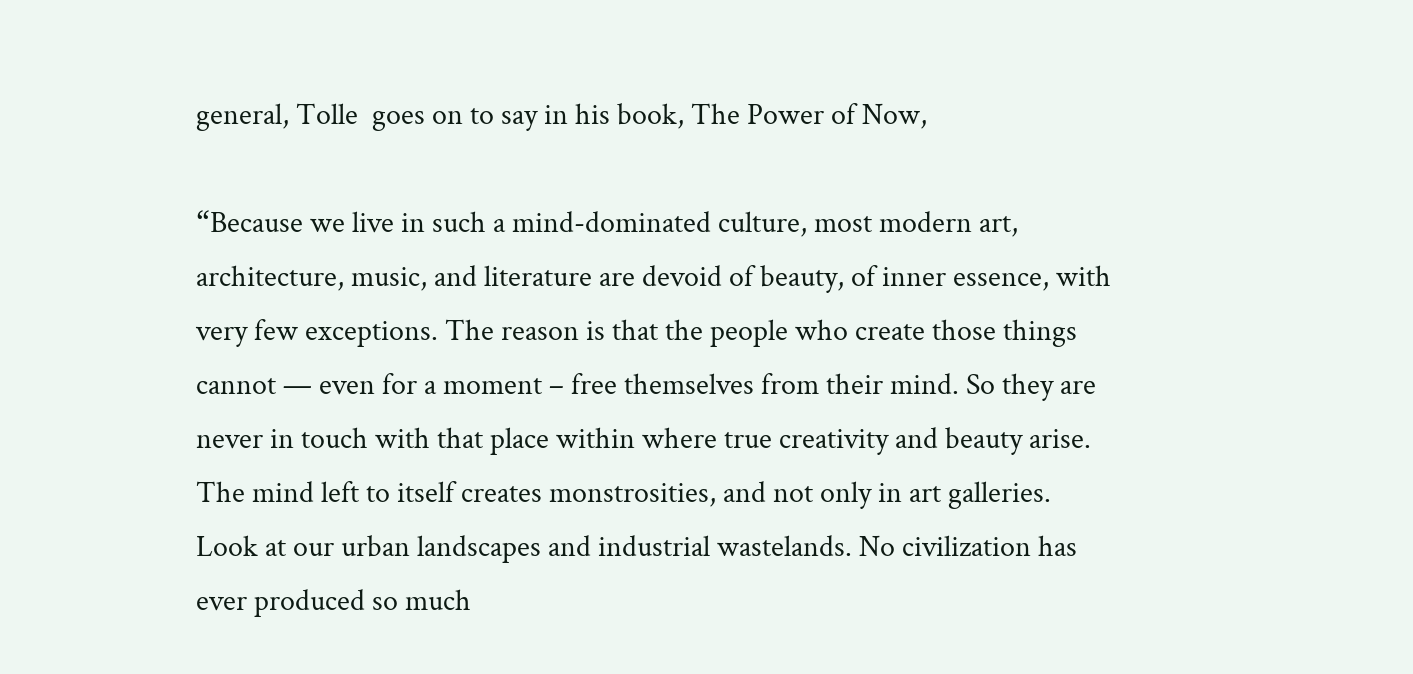general, Tolle  goes on to say in his book, The Power of Now,

“Because we live in such a mind-dominated culture, most modern art, architecture, music, and literature are devoid of beauty, of inner essence, with very few exceptions. The reason is that the people who create those things cannot — even for a moment – free themselves from their mind. So they are never in touch with that place within where true creativity and beauty arise. The mind left to itself creates monstrosities, and not only in art galleries. Look at our urban landscapes and industrial wastelands. No civilization has ever produced so much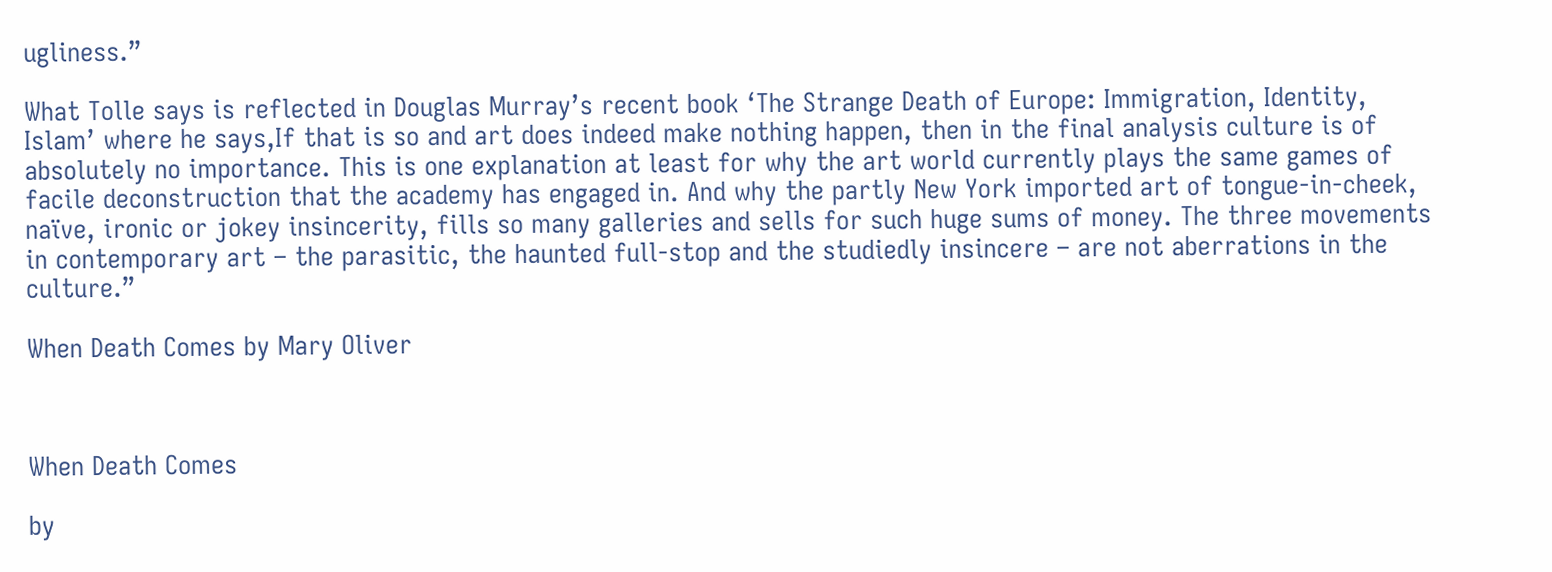ugliness.”

What Tolle says is reflected in Douglas Murray’s recent book ‘The Strange Death of Europe: Immigration, Identity, Islam’ where he says,If that is so and art does indeed make nothing happen, then in the final analysis culture is of absolutely no importance. This is one explanation at least for why the art world currently plays the same games of facile deconstruction that the academy has engaged in. And why the partly New York imported art of tongue-in-cheek, naïve, ironic or jokey insincerity, fills so many galleries and sells for such huge sums of money. The three movements in contemporary art – the parasitic, the haunted full-stop and the studiedly insincere – are not aberrations in the culture.”

When Death Comes by Mary Oliver



When Death Comes

by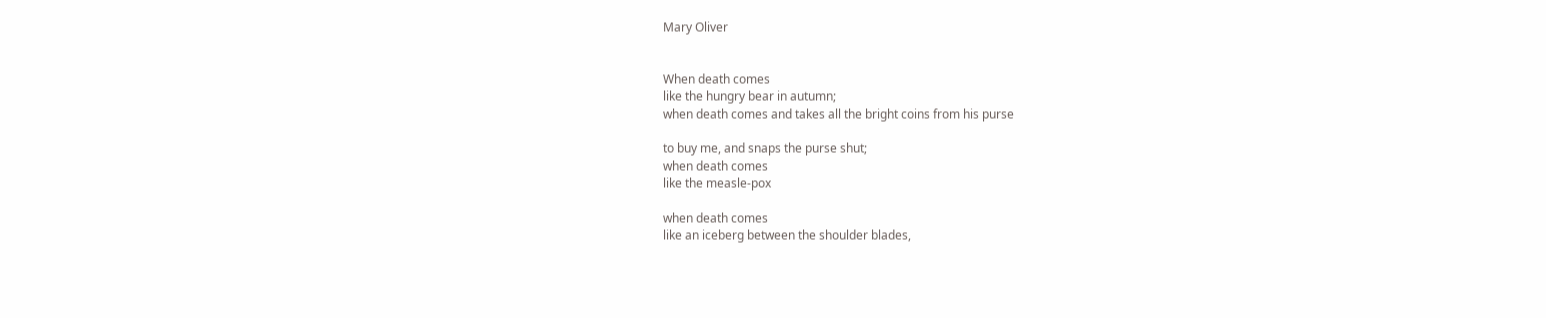Mary Oliver


When death comes
like the hungry bear in autumn;
when death comes and takes all the bright coins from his purse

to buy me, and snaps the purse shut;
when death comes
like the measle-pox

when death comes
like an iceberg between the shoulder blades,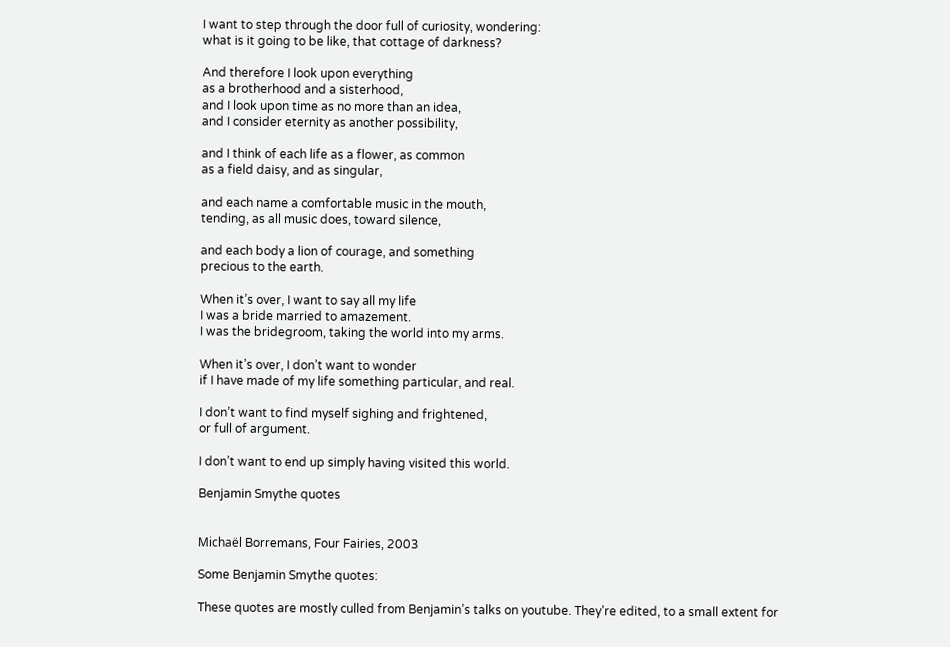I want to step through the door full of curiosity, wondering:
what is it going to be like, that cottage of darkness?

And therefore I look upon everything
as a brotherhood and a sisterhood,
and I look upon time as no more than an idea,
and I consider eternity as another possibility,

and I think of each life as a flower, as common
as a field daisy, and as singular,

and each name a comfortable music in the mouth,
tending, as all music does, toward silence,

and each body a lion of courage, and something
precious to the earth.

When it’s over, I want to say all my life
I was a bride married to amazement.
I was the bridegroom, taking the world into my arms.

When it’s over, I don’t want to wonder
if I have made of my life something particular, and real.

I don’t want to find myself sighing and frightened,
or full of argument.

I don’t want to end up simply having visited this world.

Benjamin Smythe quotes


Michaël Borremans, Four Fairies, 2003

Some Benjamin Smythe quotes:

These quotes are mostly culled from Benjamin’s talks on youtube. They’re edited, to a small extent for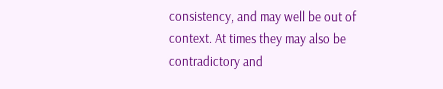consistency, and may well be out of context. At times they may also be contradictory and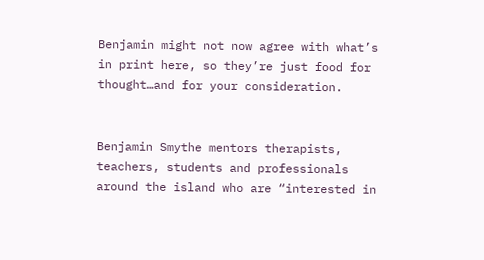Benjamin might not now agree with what’s in print here, so they’re just food for thought…and for your consideration.


Benjamin Smythe mentors therapists, teachers, students and professionals around the island who are “interested in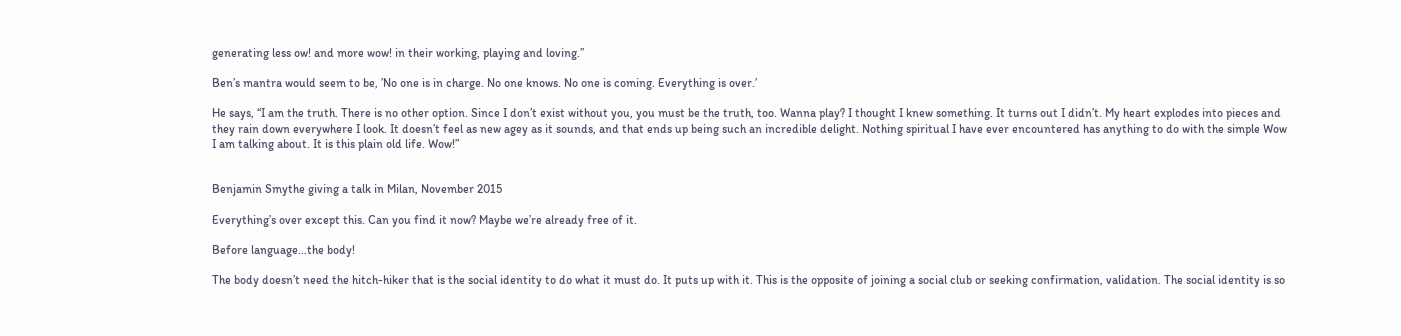generating less ow! and more wow! in their working, playing and loving.”

Ben’s mantra would seem to be, ’No one is in charge. No one knows. No one is coming. Everything is over.’

He says, “I am the truth. There is no other option. Since I don’t exist without you, you must be the truth, too. Wanna play? I thought I knew something. It turns out I didn’t. My heart explodes into pieces and they rain down everywhere I look. It doesn’t feel as new agey as it sounds, and that ends up being such an incredible delight. Nothing spiritual I have ever encountered has anything to do with the simple Wow I am talking about. It is this plain old life. Wow!”


Benjamin Smythe giving a talk in Milan, November 2015

Everything’s over except this. Can you find it now? Maybe we’re already free of it.

Before language…the body!

The body doesn’t need the hitch-hiker that is the social identity to do what it must do. It puts up with it. This is the opposite of joining a social club or seeking confirmation, validation. The social identity is so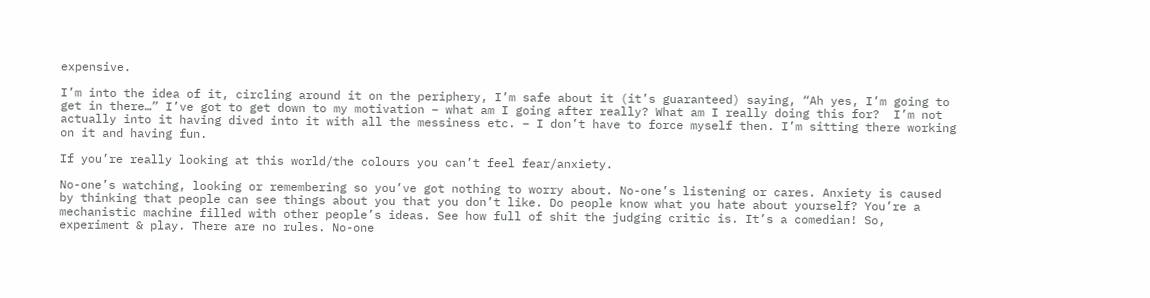expensive.

I’m into the idea of it, circling around it on the periphery, I’m safe about it (it’s guaranteed) saying, “Ah yes, I’m going to get in there…” I’ve got to get down to my motivation – what am I going after really? What am I really doing this for?  I’m not actually into it having dived into it with all the messiness etc. – I don’t have to force myself then. I’m sitting there working on it and having fun.

If you’re really looking at this world/the colours you can’t feel fear/anxiety.

No-one’s watching, looking or remembering so you’ve got nothing to worry about. No-one’s listening or cares. Anxiety is caused by thinking that people can see things about you that you don’t like. Do people know what you hate about yourself? You’re a mechanistic machine filled with other people’s ideas. See how full of shit the judging critic is. It’s a comedian! So, experiment & play. There are no rules. No-one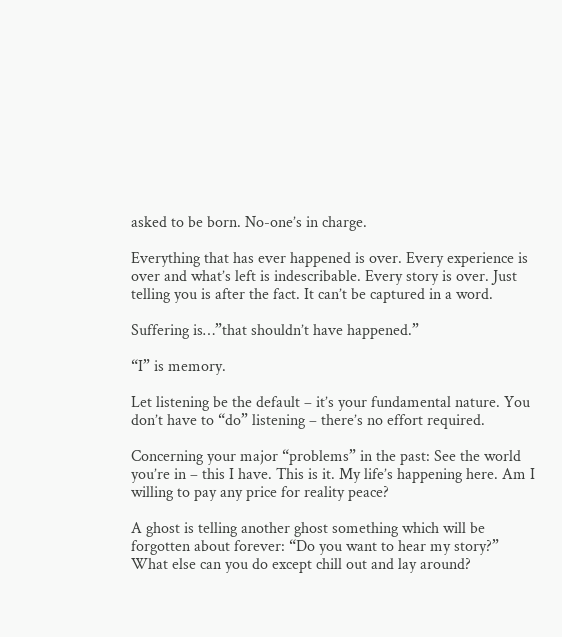asked to be born. No-one’s in charge.

Everything that has ever happened is over. Every experience is over and what’s left is indescribable. Every story is over. Just telling you is after the fact. It can’t be captured in a word.

Suffering is…”that shouldn’t have happened.”

“I” is memory.

Let listening be the default – it’s your fundamental nature. You don’t have to “do” listening – there’s no effort required.

Concerning your major “problems” in the past: See the world you’re in – this I have. This is it. My life’s happening here. Am I willing to pay any price for reality peace?

A ghost is telling another ghost something which will be forgotten about forever: “Do you want to hear my story?” What else can you do except chill out and lay around?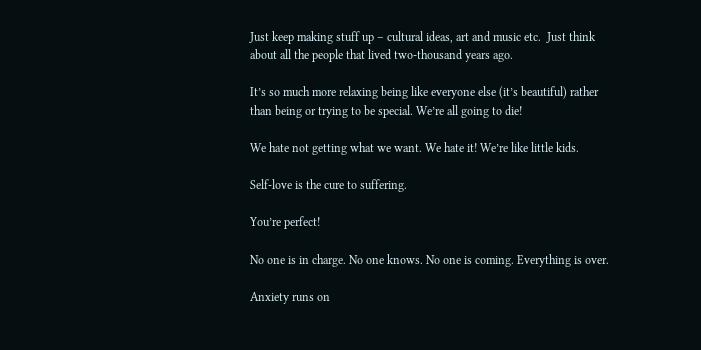Just keep making stuff up – cultural ideas, art and music etc.  Just think about all the people that lived two-thousand years ago.

It’s so much more relaxing being like everyone else (it’s beautiful) rather than being or trying to be special. We’re all going to die!

We hate not getting what we want. We hate it! We’re like little kids.

Self-love is the cure to suffering.

You’re perfect!

No one is in charge. No one knows. No one is coming. Everything is over.

Anxiety runs on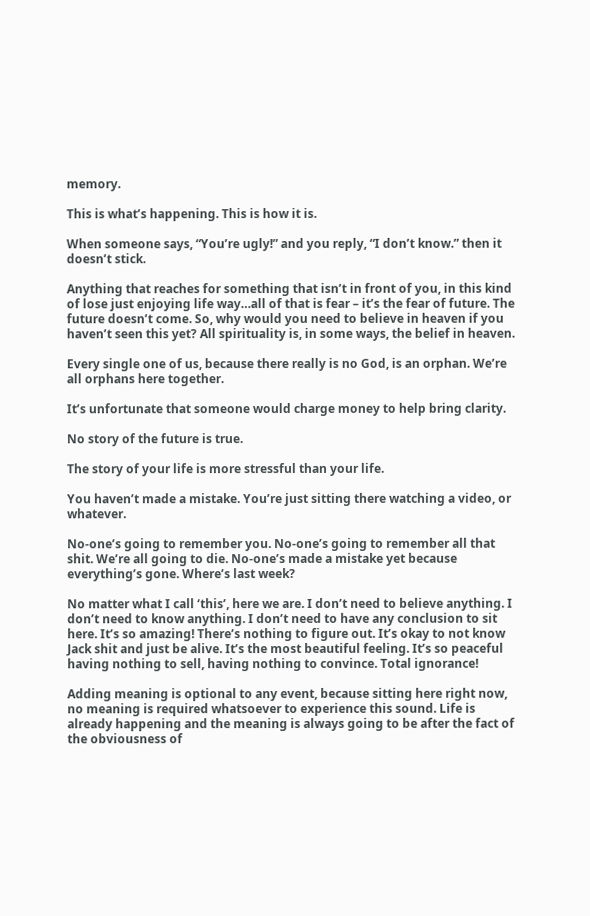memory.

This is what’s happening. This is how it is.

When someone says, “You’re ugly!” and you reply, “I don’t know.” then it doesn’t stick.

Anything that reaches for something that isn’t in front of you, in this kind of lose just enjoying life way…all of that is fear – it’s the fear of future. The future doesn’t come. So, why would you need to believe in heaven if you haven’t seen this yet? All spirituality is, in some ways, the belief in heaven.

Every single one of us, because there really is no God, is an orphan. We’re all orphans here together.

It’s unfortunate that someone would charge money to help bring clarity.

No story of the future is true.

The story of your life is more stressful than your life.

You haven’t made a mistake. You’re just sitting there watching a video, or whatever.

No-one’s going to remember you. No-one’s going to remember all that shit. We’re all going to die. No-one’s made a mistake yet because everything’s gone. Where’s last week?

No matter what I call ‘this’, here we are. I don’t need to believe anything. I don’t need to know anything. I don’t need to have any conclusion to sit here. It’s so amazing! There’s nothing to figure out. It’s okay to not know Jack shit and just be alive. It’s the most beautiful feeling. It’s so peaceful having nothing to sell, having nothing to convince. Total ignorance!

Adding meaning is optional to any event, because sitting here right now, no meaning is required whatsoever to experience this sound. Life is already happening and the meaning is always going to be after the fact of the obviousness of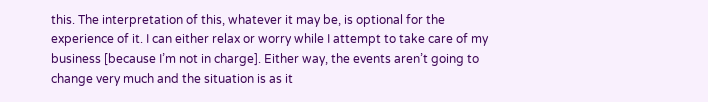this. The interpretation of this, whatever it may be, is optional for the experience of it. I can either relax or worry while I attempt to take care of my business [because I’m not in charge]. Either way, the events aren’t going to change very much and the situation is as it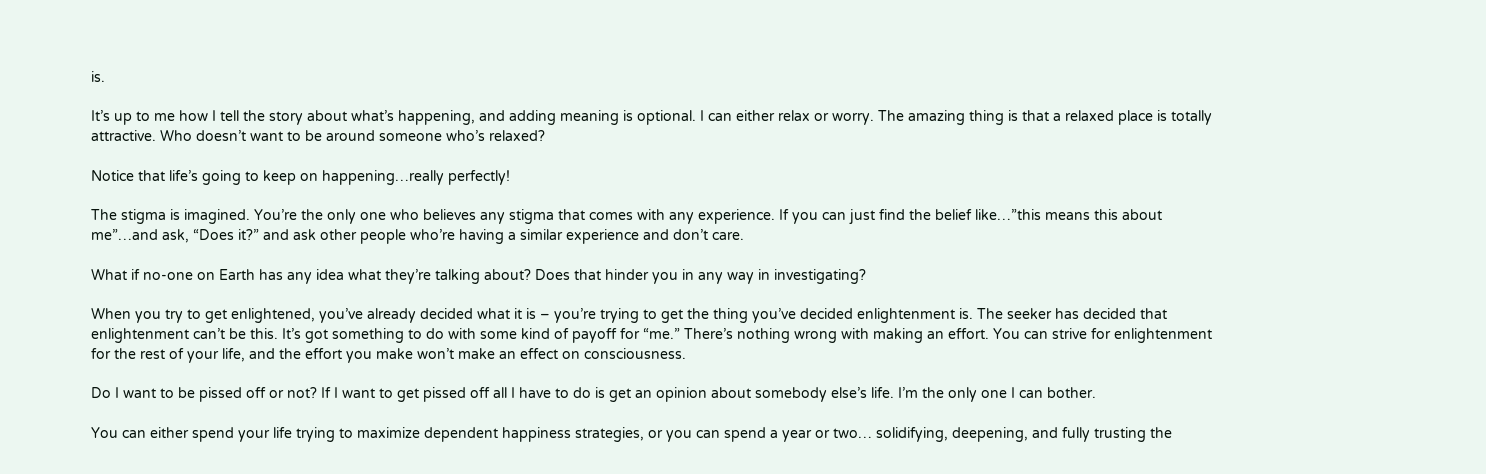is.

It’s up to me how I tell the story about what’s happening, and adding meaning is optional. I can either relax or worry. The amazing thing is that a relaxed place is totally attractive. Who doesn’t want to be around someone who’s relaxed?

Notice that life’s going to keep on happening…really perfectly!

The stigma is imagined. You’re the only one who believes any stigma that comes with any experience. If you can just find the belief like…”this means this about me”…and ask, “Does it?” and ask other people who’re having a similar experience and don’t care.

What if no-one on Earth has any idea what they’re talking about? Does that hinder you in any way in investigating?

When you try to get enlightened, you’ve already decided what it is – you’re trying to get the thing you’ve decided enlightenment is. The seeker has decided that enlightenment can’t be this. It’s got something to do with some kind of payoff for “me.” There’s nothing wrong with making an effort. You can strive for enlightenment for the rest of your life, and the effort you make won’t make an effect on consciousness.

Do I want to be pissed off or not? If I want to get pissed off all I have to do is get an opinion about somebody else’s life. I’m the only one I can bother.

You can either spend your life trying to maximize dependent happiness strategies, or you can spend a year or two… solidifying, deepening, and fully trusting the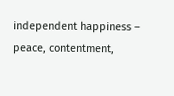independent happiness – peace, contentment,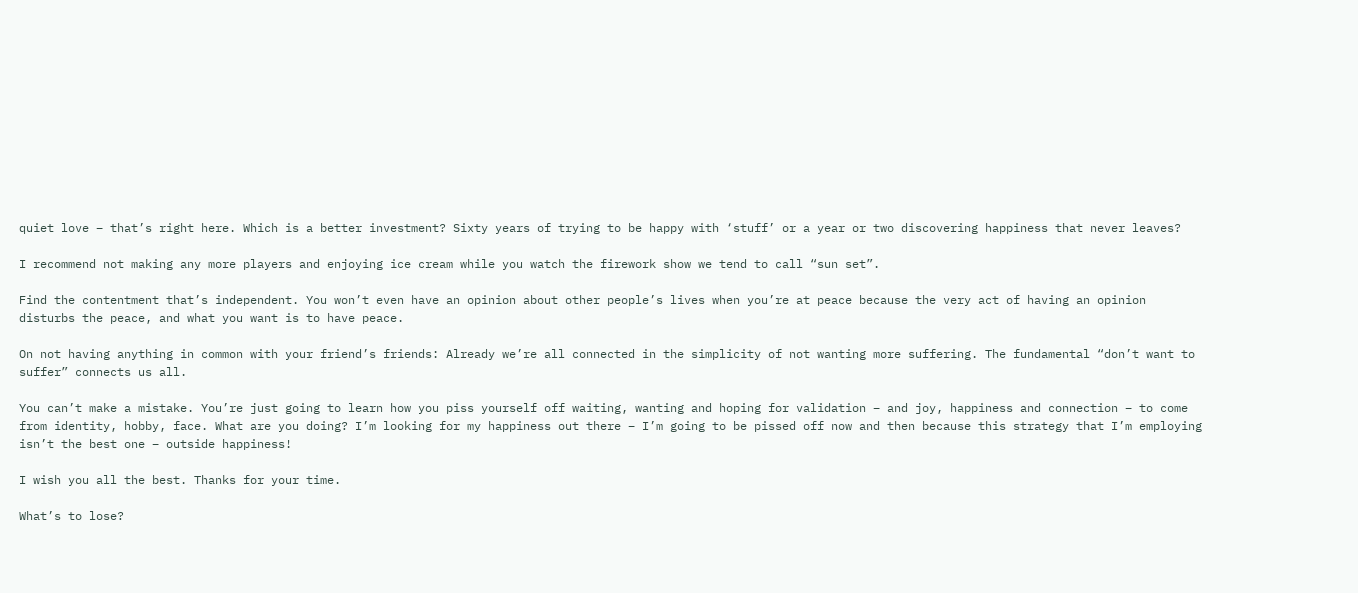quiet love – that’s right here. Which is a better investment? Sixty years of trying to be happy with ‘stuff’ or a year or two discovering happiness that never leaves?

I recommend not making any more players and enjoying ice cream while you watch the firework show we tend to call “sun set”.

Find the contentment that’s independent. You won’t even have an opinion about other people’s lives when you’re at peace because the very act of having an opinion disturbs the peace, and what you want is to have peace.

On not having anything in common with your friend’s friends: Already we’re all connected in the simplicity of not wanting more suffering. The fundamental “don’t want to suffer” connects us all.

You can’t make a mistake. You’re just going to learn how you piss yourself off waiting, wanting and hoping for validation – and joy, happiness and connection – to come from identity, hobby, face. What are you doing? I’m looking for my happiness out there – I’m going to be pissed off now and then because this strategy that I’m employing isn’t the best one – outside happiness!

I wish you all the best. Thanks for your time.

What’s to lose?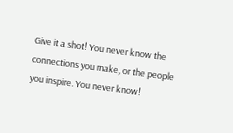Give it a shot! You never know the connections you make, or the people you inspire. You never know!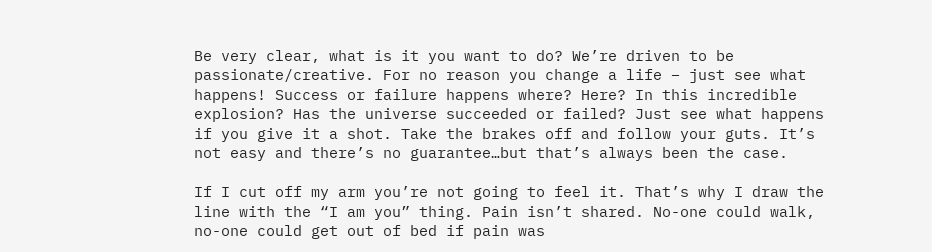Be very clear, what is it you want to do? We’re driven to be passionate/creative. For no reason you change a life – just see what happens! Success or failure happens where? Here? In this incredible explosion? Has the universe succeeded or failed? Just see what happens if you give it a shot. Take the brakes off and follow your guts. It’s not easy and there’s no guarantee…but that’s always been the case.

If I cut off my arm you’re not going to feel it. That’s why I draw the line with the “I am you” thing. Pain isn’t shared. No-one could walk, no-one could get out of bed if pain was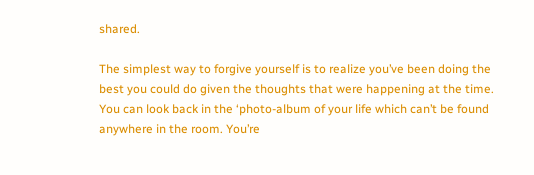shared.

The simplest way to forgive yourself is to realize you’ve been doing the best you could do given the thoughts that were happening at the time. You can look back in the ‘photo-album of your life which can’t be found anywhere in the room. You’re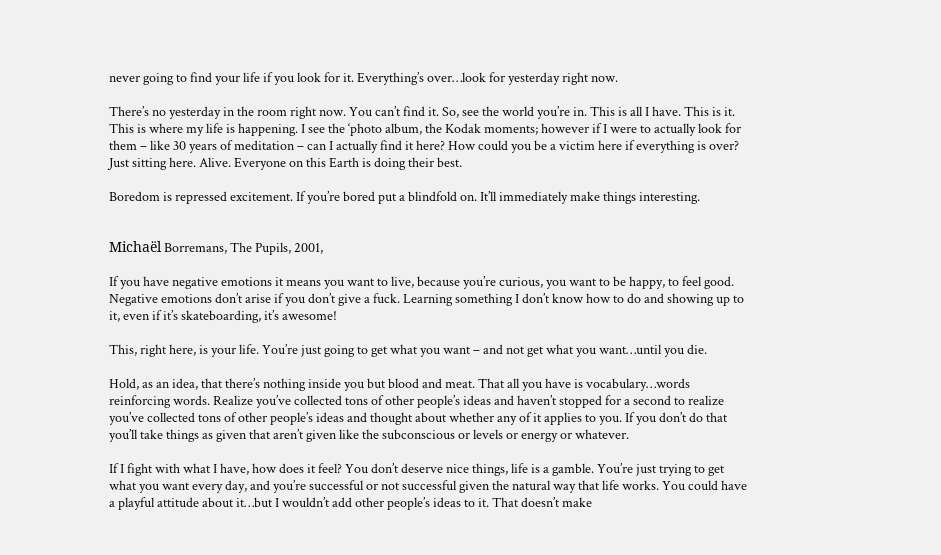never going to find your life if you look for it. Everything’s over…look for yesterday right now.

There’s no yesterday in the room right now. You can’t find it. So, see the world you’re in. This is all I have. This is it. This is where my life is happening. I see the ‘photo album, the Kodak moments; however if I were to actually look for them – like 30 years of meditation – can I actually find it here? How could you be a victim here if everything is over? Just sitting here. Alive. Everyone on this Earth is doing their best.

Boredom is repressed excitement. If you’re bored put a blindfold on. It’ll immediately make things interesting.


Michaël Borremans, The Pupils, 2001,

If you have negative emotions it means you want to live, because you’re curious, you want to be happy, to feel good. Negative emotions don’t arise if you don’t give a fuck. Learning something I don’t know how to do and showing up to it, even if it’s skateboarding, it’s awesome!

This, right here, is your life. You’re just going to get what you want – and not get what you want…until you die.

Hold, as an idea, that there’s nothing inside you but blood and meat. That all you have is vocabulary…words reinforcing words. Realize you’ve collected tons of other people’s ideas and haven’t stopped for a second to realize you’ve collected tons of other people’s ideas and thought about whether any of it applies to you. If you don’t do that you’ll take things as given that aren’t given like the subconscious or levels or energy or whatever.

If I fight with what I have, how does it feel? You don’t deserve nice things, life is a gamble. You’re just trying to get what you want every day, and you’re successful or not successful given the natural way that life works. You could have a playful attitude about it…but I wouldn’t add other people’s ideas to it. That doesn’t make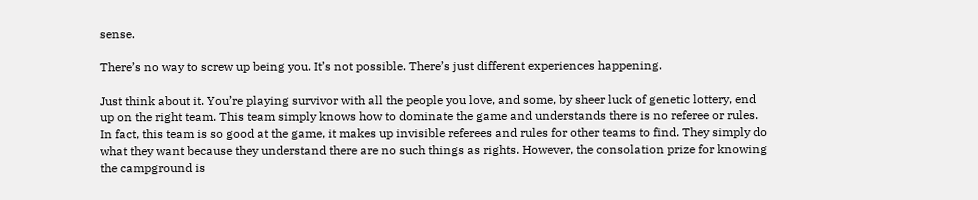sense.

There’s no way to screw up being you. It’s not possible. There’s just different experiences happening.

Just think about it. You’re playing survivor with all the people you love, and some, by sheer luck of genetic lottery, end up on the right team. This team simply knows how to dominate the game and understands there is no referee or rules. In fact, this team is so good at the game, it makes up invisible referees and rules for other teams to find. They simply do what they want because they understand there are no such things as rights. However, the consolation prize for knowing the campground is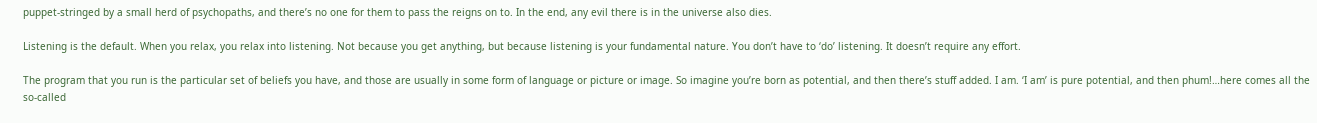puppet-stringed by a small herd of psychopaths, and there’s no one for them to pass the reigns on to. In the end, any evil there is in the universe also dies.

Listening is the default. When you relax, you relax into listening. Not because you get anything, but because listening is your fundamental nature. You don’t have to ‘do’ listening. It doesn’t require any effort.

The program that you run is the particular set of beliefs you have, and those are usually in some form of language or picture or image. So imagine you’re born as potential, and then there’s stuff added. I am. ‘I am’ is pure potential, and then phum!…here comes all the so-called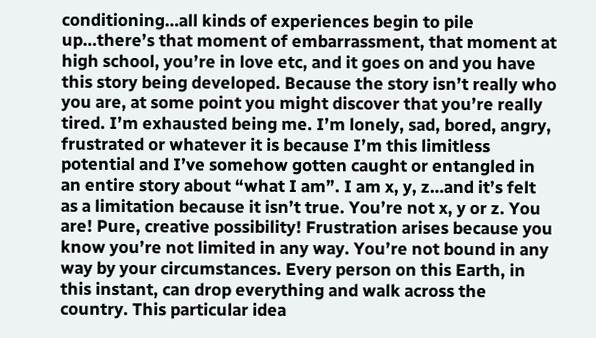conditioning…all kinds of experiences begin to pile up…there’s that moment of embarrassment, that moment at high school, you’re in love etc, and it goes on and you have this story being developed. Because the story isn’t really who you are, at some point you might discover that you’re really tired. I’m exhausted being me. I’m lonely, sad, bored, angry, frustrated or whatever it is because I’m this limitless potential and I’ve somehow gotten caught or entangled in an entire story about “what I am”. I am x, y, z…and it’s felt as a limitation because it isn’t true. You’re not x, y or z. You are! Pure, creative possibility! Frustration arises because you know you’re not limited in any way. You’re not bound in any way by your circumstances. Every person on this Earth, in this instant, can drop everything and walk across the country. This particular idea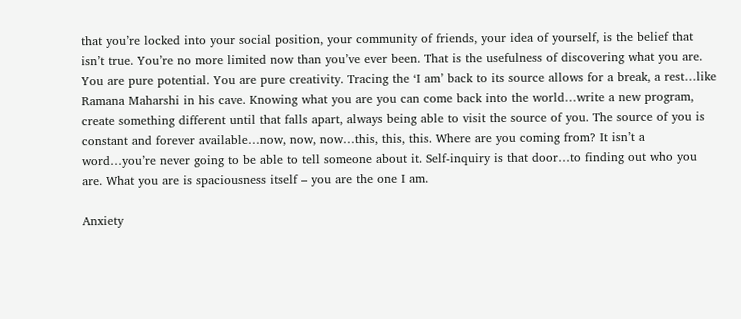that you’re locked into your social position, your community of friends, your idea of yourself, is the belief that isn’t true. You’re no more limited now than you’ve ever been. That is the usefulness of discovering what you are. You are pure potential. You are pure creativity. Tracing the ‘I am’ back to its source allows for a break, a rest…like Ramana Maharshi in his cave. Knowing what you are you can come back into the world…write a new program, create something different until that falls apart, always being able to visit the source of you. The source of you is constant and forever available…now, now, now…this, this, this. Where are you coming from? It isn’t a word…you’re never going to be able to tell someone about it. Self-inquiry is that door…to finding out who you are. What you are is spaciousness itself – you are the one I am.

Anxiety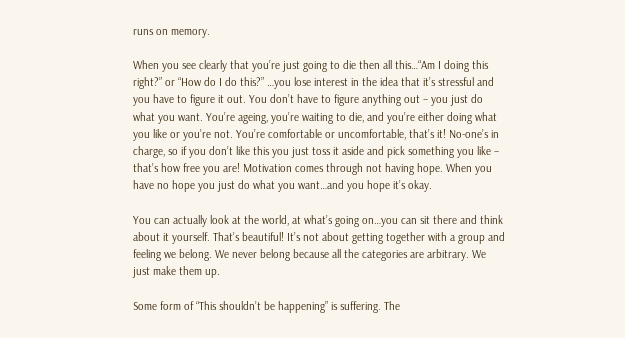runs on memory.

When you see clearly that you’re just going to die then all this…“Am I doing this right?” or “How do I do this?” …you lose interest in the idea that it’s stressful and you have to figure it out. You don’t have to figure anything out – you just do what you want. You’re ageing, you’re waiting to die, and you’re either doing what you like or you’re not. You’re comfortable or uncomfortable, that’s it! No-one’s in charge, so if you don’t like this you just toss it aside and pick something you like – that’s how free you are! Motivation comes through not having hope. When you have no hope you just do what you want…and you hope it’s okay.

You can actually look at the world, at what’s going on…you can sit there and think about it yourself. That’s beautiful! It’s not about getting together with a group and feeling we belong. We never belong because all the categories are arbitrary. We just make them up.

Some form of “This shouldn’t be happening” is suffering. The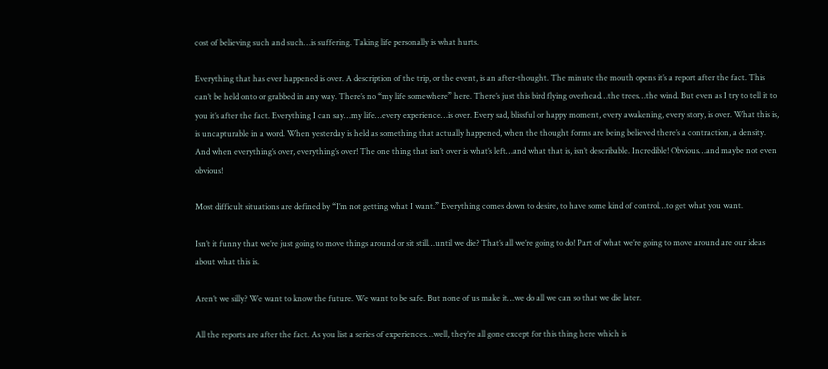cost of believing such and such…is suffering. Taking life personally is what hurts.

Everything that has ever happened is over. A description of the trip, or the event, is an after-thought. The minute the mouth opens it’s a report after the fact. This can’t be held onto or grabbed in any way. There’s no “my life somewhere” here. There’s just this bird flying overhead…the trees…the wind. But even as I try to tell it to you it’s after the fact. Everything I can say…my life…every experience…is over. Every sad, blissful or happy moment, every awakening, every story, is over. What this is, is uncapturable in a word. When yesterday is held as something that actually happened, when the thought forms are being believed there’s a contraction, a density. And when everything’s over, everything’s over! The one thing that isn’t over is what’s left…and what that is, isn’t describable. Incredible! Obvious…and maybe not even obvious!

Most difficult situations are defined by “I’m not getting what I want.” Everything comes down to desire, to have some kind of control…to get what you want.

Isn’t it funny that we’re just going to move things around or sit still…until we die? That’s all we’re going to do! Part of what we’re going to move around are our ideas about what this is.

Aren’t we silly? We want to know the future. We want to be safe. But none of us make it…we do all we can so that we die later.

All the reports are after the fact. As you list a series of experiences…well, they’re all gone except for this thing here which is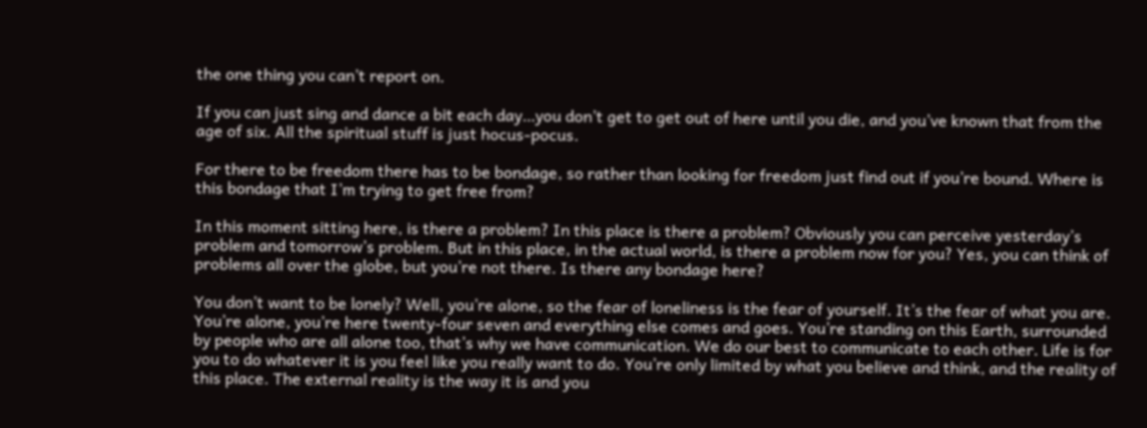the one thing you can’t report on.

If you can just sing and dance a bit each day…you don’t get to get out of here until you die, and you’ve known that from the age of six. All the spiritual stuff is just hocus-pocus.

For there to be freedom there has to be bondage, so rather than looking for freedom just find out if you’re bound. Where is this bondage that I’m trying to get free from?

In this moment sitting here, is there a problem? In this place is there a problem? Obviously you can perceive yesterday’s problem and tomorrow’s problem. But in this place, in the actual world, is there a problem now for you? Yes, you can think of problems all over the globe, but you’re not there. Is there any bondage here?

You don’t want to be lonely? Well, you’re alone, so the fear of loneliness is the fear of yourself. It’s the fear of what you are. You’re alone, you’re here twenty-four seven and everything else comes and goes. You’re standing on this Earth, surrounded by people who are all alone too, that’s why we have communication. We do our best to communicate to each other. Life is for you to do whatever it is you feel like you really want to do. You’re only limited by what you believe and think, and the reality of this place. The external reality is the way it is and you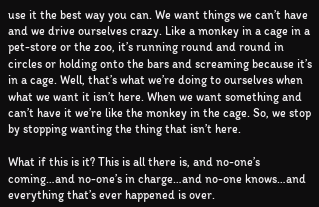use it the best way you can. We want things we can’t have and we drive ourselves crazy. Like a monkey in a cage in a pet-store or the zoo, it’s running round and round in circles or holding onto the bars and screaming because it’s in a cage. Well, that’s what we’re doing to ourselves when what we want it isn’t here. When we want something and can’t have it we’re like the monkey in the cage. So, we stop by stopping wanting the thing that isn’t here.

What if this is it? This is all there is, and no-one’s coming…and no-one’s in charge…and no-one knows…and everything that’s ever happened is over.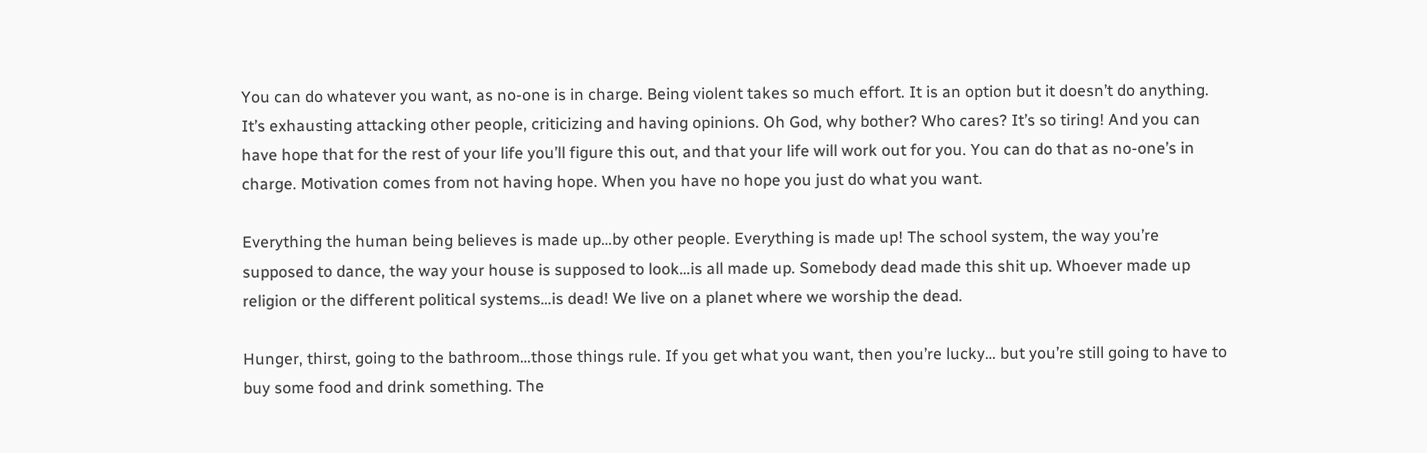You can do whatever you want, as no-one is in charge. Being violent takes so much effort. It is an option but it doesn’t do anything. It’s exhausting attacking other people, criticizing and having opinions. Oh God, why bother? Who cares? It’s so tiring! And you can have hope that for the rest of your life you’ll figure this out, and that your life will work out for you. You can do that as no-one’s in charge. Motivation comes from not having hope. When you have no hope you just do what you want.

Everything the human being believes is made up…by other people. Everything is made up! The school system, the way you’re supposed to dance, the way your house is supposed to look…is all made up. Somebody dead made this shit up. Whoever made up religion or the different political systems…is dead! We live on a planet where we worship the dead.

Hunger, thirst, going to the bathroom…those things rule. If you get what you want, then you’re lucky… but you’re still going to have to buy some food and drink something. The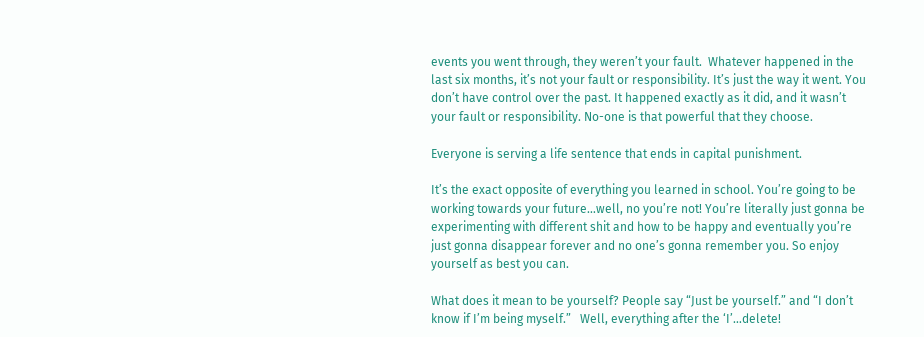events you went through, they weren’t your fault.  Whatever happened in the last six months, it’s not your fault or responsibility. It’s just the way it went. You don’t have control over the past. It happened exactly as it did, and it wasn’t your fault or responsibility. No-one is that powerful that they choose.

Everyone is serving a life sentence that ends in capital punishment.

It’s the exact opposite of everything you learned in school. You’re going to be working towards your future…well, no you’re not! You’re literally just gonna be experimenting with different shit and how to be happy and eventually you’re just gonna disappear forever and no one’s gonna remember you. So enjoy yourself as best you can.

What does it mean to be yourself? People say “Just be yourself.” and “I don’t know if I’m being myself.”   Well, everything after the ‘I’…delete!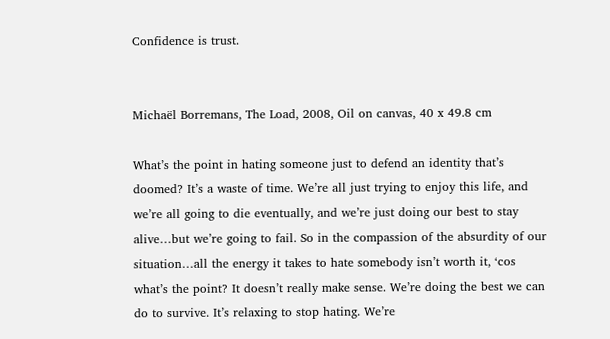Confidence is trust.


Michaël Borremans, The Load, 2008, Oil on canvas, 40 x 49.8 cm

What’s the point in hating someone just to defend an identity that’s doomed? It’s a waste of time. We’re all just trying to enjoy this life, and we’re all going to die eventually, and we’re just doing our best to stay alive…but we’re going to fail. So in the compassion of the absurdity of our situation…all the energy it takes to hate somebody isn’t worth it, ‘cos what’s the point? It doesn’t really make sense. We’re doing the best we can do to survive. It’s relaxing to stop hating. We’re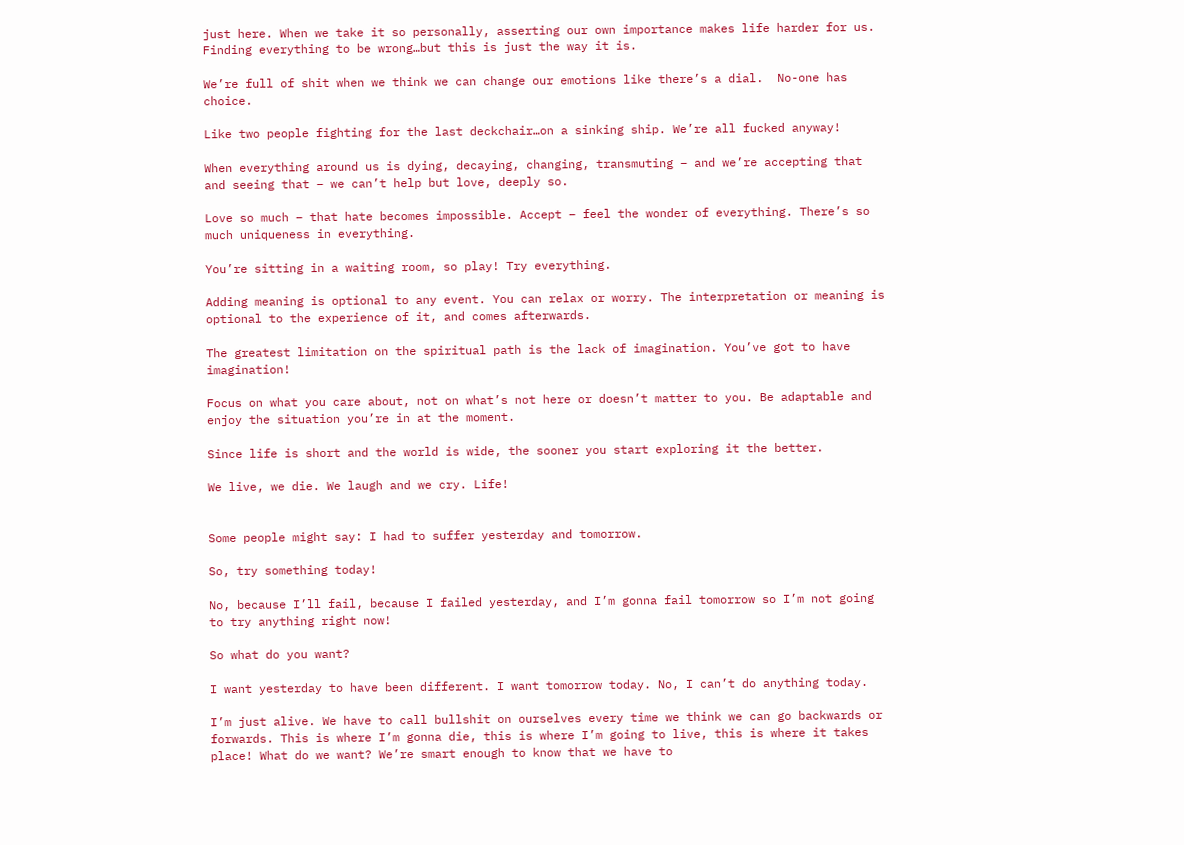just here. When we take it so personally, asserting our own importance makes life harder for us. Finding everything to be wrong…but this is just the way it is.

We’re full of shit when we think we can change our emotions like there’s a dial.  No-one has choice.

Like two people fighting for the last deckchair…on a sinking ship. We’re all fucked anyway!

When everything around us is dying, decaying, changing, transmuting – and we’re accepting that and seeing that – we can’t help but love, deeply so.

Love so much – that hate becomes impossible. Accept – feel the wonder of everything. There’s so much uniqueness in everything.

You’re sitting in a waiting room, so play! Try everything.

Adding meaning is optional to any event. You can relax or worry. The interpretation or meaning is optional to the experience of it, and comes afterwards.

The greatest limitation on the spiritual path is the lack of imagination. You’ve got to have imagination!

Focus on what you care about, not on what’s not here or doesn’t matter to you. Be adaptable and enjoy the situation you’re in at the moment.

Since life is short and the world is wide, the sooner you start exploring it the better.

We live, we die. We laugh and we cry. Life!


Some people might say: I had to suffer yesterday and tomorrow.

So, try something today!

No, because I’ll fail, because I failed yesterday, and I’m gonna fail tomorrow so I’m not going to try anything right now!

So what do you want?

I want yesterday to have been different. I want tomorrow today. No, I can’t do anything today.

I’m just alive. We have to call bullshit on ourselves every time we think we can go backwards or forwards. This is where I’m gonna die, this is where I’m going to live, this is where it takes place! What do we want? We’re smart enough to know that we have to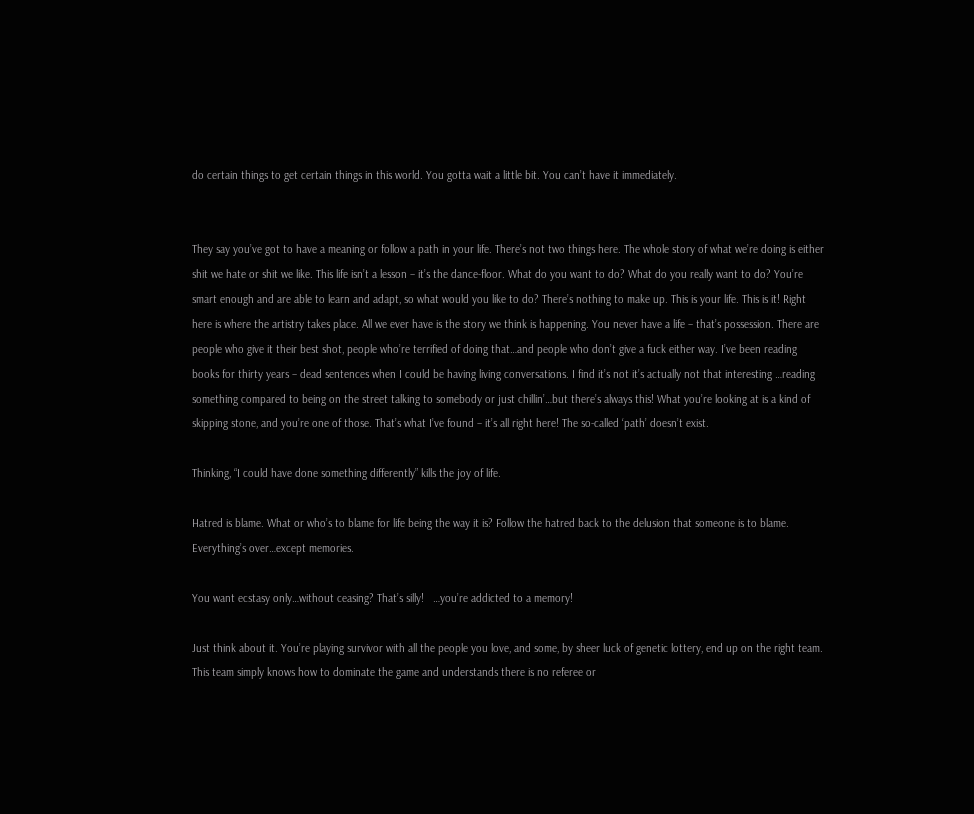do certain things to get certain things in this world. You gotta wait a little bit. You can’t have it immediately.


They say you’ve got to have a meaning or follow a path in your life. There’s not two things here. The whole story of what we’re doing is either shit we hate or shit we like. This life isn’t a lesson – it’s the dance-floor. What do you want to do? What do you really want to do? You’re smart enough and are able to learn and adapt, so what would you like to do? There’s nothing to make up. This is your life. This is it! Right here is where the artistry takes place. All we ever have is the story we think is happening. You never have a life – that’s possession. There are people who give it their best shot, people who’re terrified of doing that…and people who don’t give a fuck either way. I’ve been reading books for thirty years – dead sentences when I could be having living conversations. I find it’s not it’s actually not that interesting …reading something compared to being on the street talking to somebody or just chillin’…but there’s always this! What you’re looking at is a kind of skipping stone, and you’re one of those. That’s what I’ve found – it’s all right here! The so-called ‘path’ doesn’t exist.

Thinking, “I could have done something differently” kills the joy of life.

Hatred is blame. What or who’s to blame for life being the way it is? Follow the hatred back to the delusion that someone is to blame. Everything’s over…except memories.

You want ecstasy only…without ceasing? That’s silly!   …you’re addicted to a memory!

Just think about it. You’re playing survivor with all the people you love, and some, by sheer luck of genetic lottery, end up on the right team. This team simply knows how to dominate the game and understands there is no referee or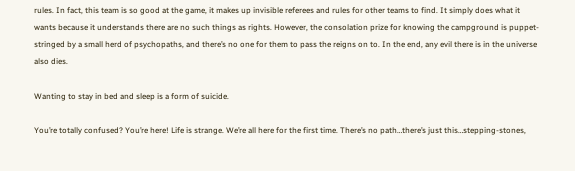rules. In fact, this team is so good at the game, it makes up invisible referees and rules for other teams to find. It simply does what it wants because it understands there are no such things as rights. However, the consolation prize for knowing the campground is puppet-stringed by a small herd of psychopaths, and there’s no one for them to pass the reigns on to. In the end, any evil there is in the universe also dies.

Wanting to stay in bed and sleep is a form of suicide.

You’re totally confused? You’re here! Life is strange. We’re all here for the first time. There’s no path…there’s just this…stepping-stones,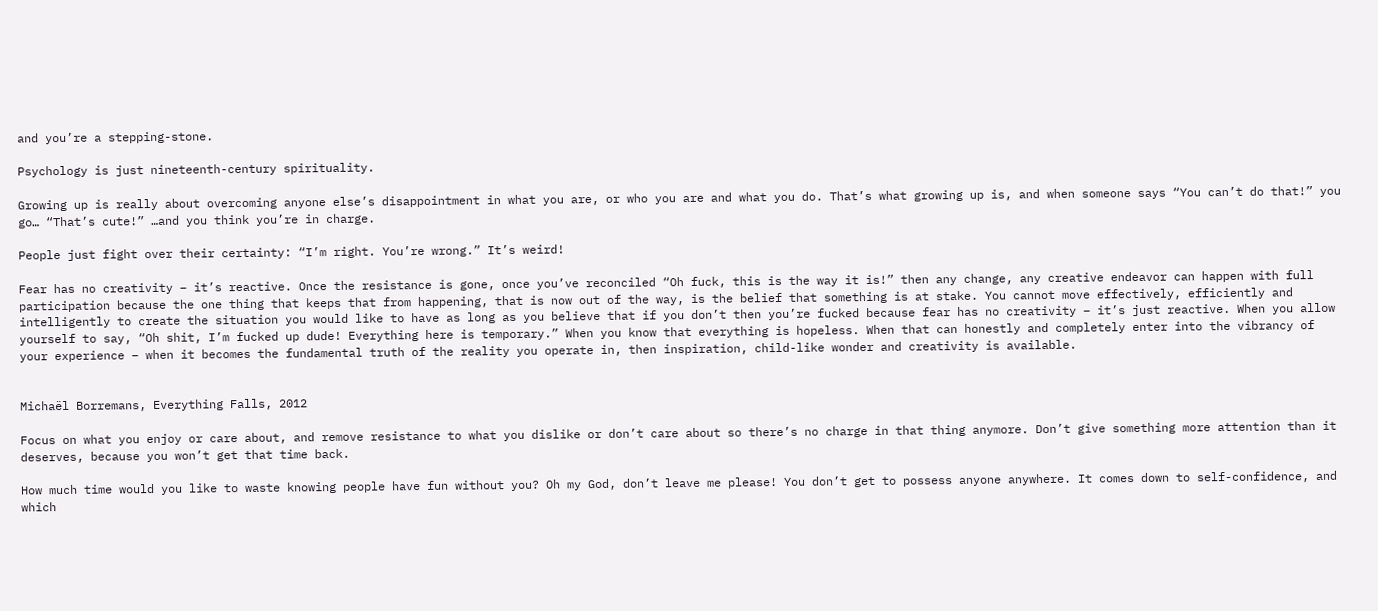and you’re a stepping-stone.

Psychology is just nineteenth-century spirituality.

Growing up is really about overcoming anyone else’s disappointment in what you are, or who you are and what you do. That’s what growing up is, and when someone says “You can’t do that!” you go… “That’s cute!” …and you think you’re in charge.

People just fight over their certainty: “I’m right. You’re wrong.” It’s weird!

Fear has no creativity – it’s reactive. Once the resistance is gone, once you’ve reconciled “Oh fuck, this is the way it is!” then any change, any creative endeavor can happen with full participation because the one thing that keeps that from happening, that is now out of the way, is the belief that something is at stake. You cannot move effectively, efficiently and intelligently to create the situation you would like to have as long as you believe that if you don’t then you’re fucked because fear has no creativity – it’s just reactive. When you allow yourself to say, “Oh shit, I’m fucked up dude! Everything here is temporary.” When you know that everything is hopeless. When that can honestly and completely enter into the vibrancy of your experience – when it becomes the fundamental truth of the reality you operate in, then inspiration, child-like wonder and creativity is available.


Michaël Borremans, Everything Falls, 2012

Focus on what you enjoy or care about, and remove resistance to what you dislike or don’t care about so there’s no charge in that thing anymore. Don’t give something more attention than it deserves, because you won’t get that time back.

How much time would you like to waste knowing people have fun without you? Oh my God, don’t leave me please! You don’t get to possess anyone anywhere. It comes down to self-confidence, and which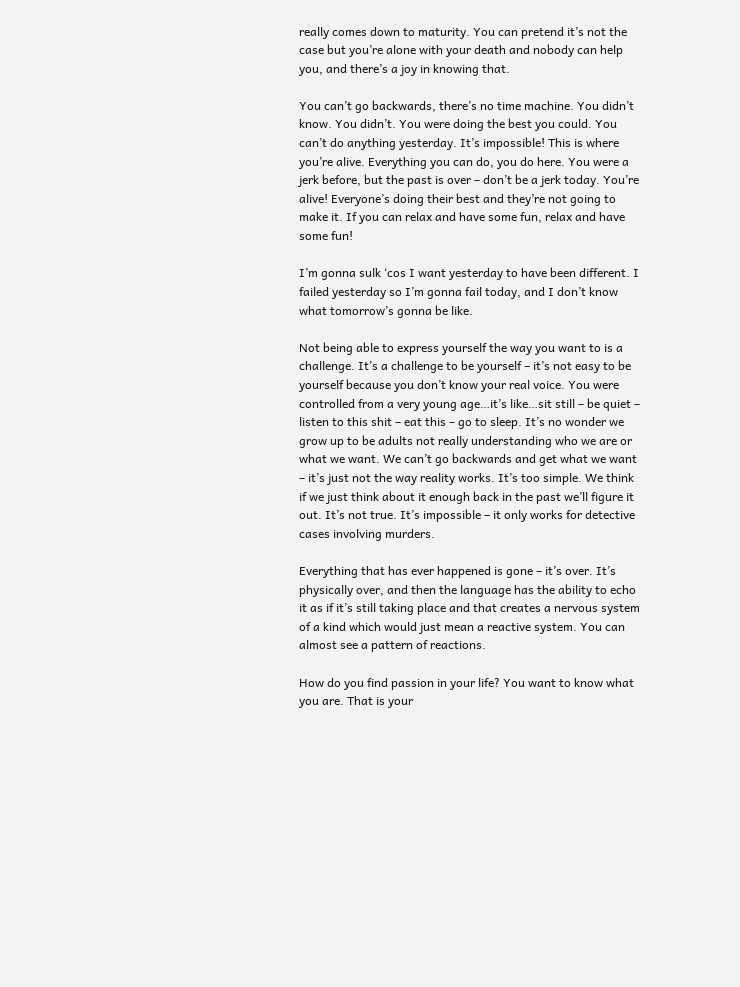really comes down to maturity. You can pretend it’s not the case but you’re alone with your death and nobody can help you, and there’s a joy in knowing that.

You can’t go backwards, there’s no time machine. You didn’t know. You didn’t. You were doing the best you could. You can’t do anything yesterday. It’s impossible! This is where you’re alive. Everything you can do, you do here. You were a jerk before, but the past is over – don’t be a jerk today. You’re alive! Everyone’s doing their best and they’re not going to make it. If you can relax and have some fun, relax and have some fun!

I’m gonna sulk ‘cos I want yesterday to have been different. I failed yesterday so I’m gonna fail today, and I don’t know what tomorrow’s gonna be like.

Not being able to express yourself the way you want to is a challenge. It’s a challenge to be yourself – it’s not easy to be yourself because you don’t know your real voice. You were controlled from a very young age…it’s like…sit still – be quiet – listen to this shit – eat this – go to sleep. It’s no wonder we grow up to be adults not really understanding who we are or what we want. We can’t go backwards and get what we want – it’s just not the way reality works. It’s too simple. We think if we just think about it enough back in the past we’ll figure it out. It’s not true. It’s impossible – it only works for detective cases involving murders.

Everything that has ever happened is gone – it’s over. It’s physically over, and then the language has the ability to echo it as if it’s still taking place and that creates a nervous system of a kind which would just mean a reactive system. You can almost see a pattern of reactions.

How do you find passion in your life? You want to know what you are. That is your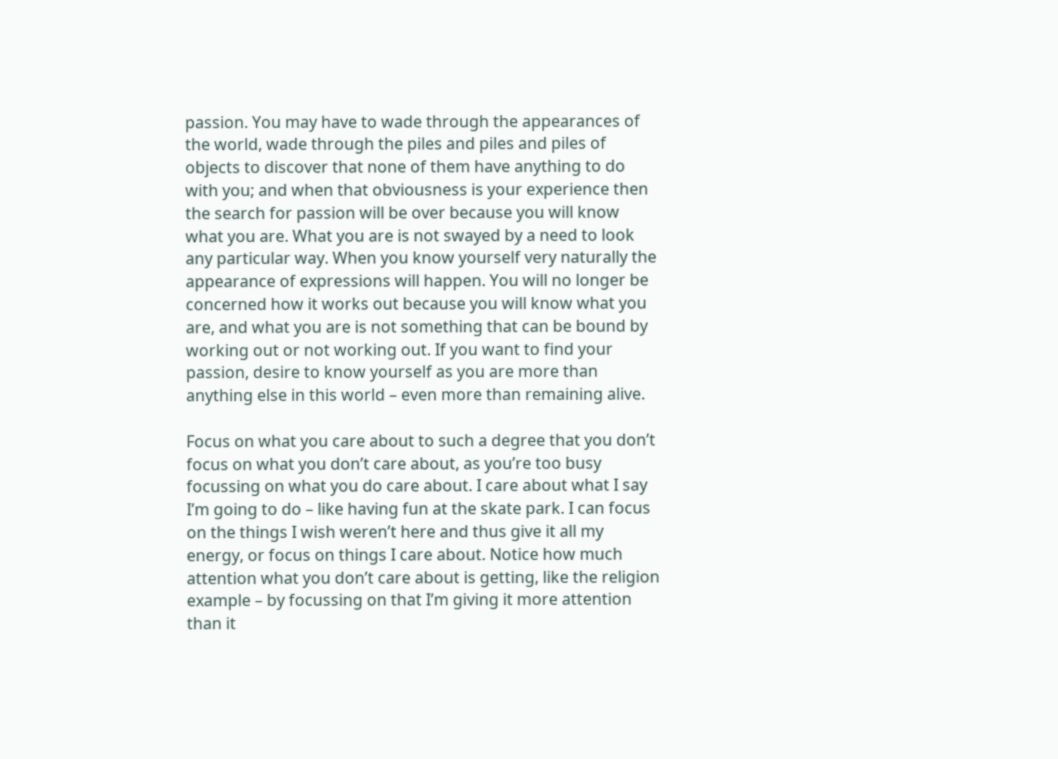passion. You may have to wade through the appearances of the world, wade through the piles and piles and piles of objects to discover that none of them have anything to do with you; and when that obviousness is your experience then the search for passion will be over because you will know what you are. What you are is not swayed by a need to look any particular way. When you know yourself very naturally the appearance of expressions will happen. You will no longer be concerned how it works out because you will know what you are, and what you are is not something that can be bound by working out or not working out. If you want to find your passion, desire to know yourself as you are more than anything else in this world – even more than remaining alive.

Focus on what you care about to such a degree that you don’t focus on what you don’t care about, as you’re too busy focussing on what you do care about. I care about what I say I’m going to do – like having fun at the skate park. I can focus on the things I wish weren’t here and thus give it all my energy, or focus on things I care about. Notice how much attention what you don’t care about is getting, like the religion example – by focussing on that I’m giving it more attention than it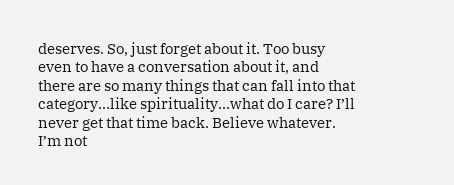deserves. So, just forget about it. Too busy even to have a conversation about it, and there are so many things that can fall into that category…like spirituality…what do I care? I’ll never get that time back. Believe whatever. I’m not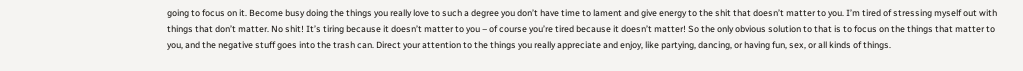going to focus on it. Become busy doing the things you really love to such a degree you don’t have time to lament and give energy to the shit that doesn’t matter to you. I’m tired of stressing myself out with things that don’t matter. No shit! It’s tiring because it doesn’t matter to you – of course you’re tired because it doesn’t matter! So the only obvious solution to that is to focus on the things that matter to you, and the negative stuff goes into the trash can. Direct your attention to the things you really appreciate and enjoy, like partying, dancing, or having fun, sex, or all kinds of things.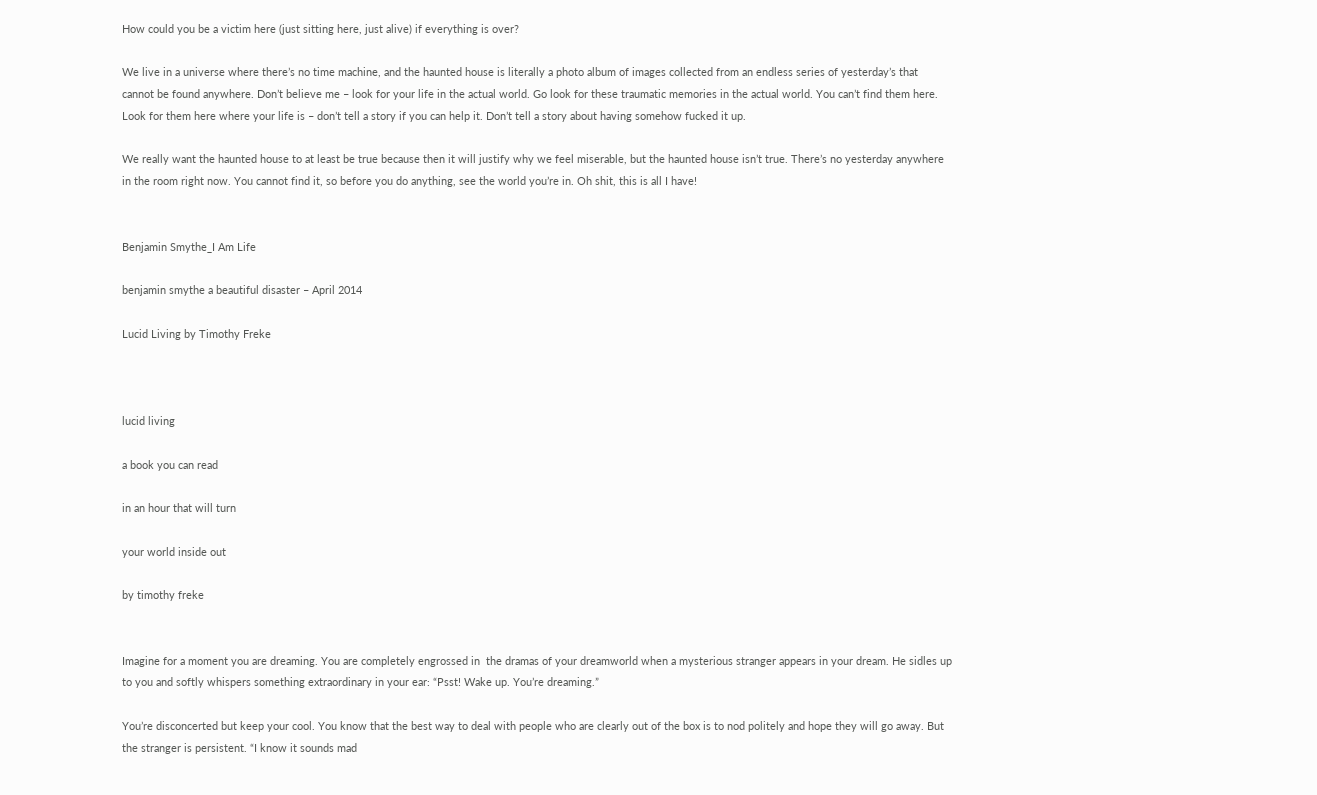How could you be a victim here (just sitting here, just alive) if everything is over?

We live in a universe where there’s no time machine, and the haunted house is literally a photo album of images collected from an endless series of yesterday’s that cannot be found anywhere. Don’t believe me – look for your life in the actual world. Go look for these traumatic memories in the actual world. You can’t find them here. Look for them here where your life is – don’t tell a story if you can help it. Don’t tell a story about having somehow fucked it up.

We really want the haunted house to at least be true because then it will justify why we feel miserable, but the haunted house isn’t true. There’s no yesterday anywhere in the room right now. You cannot find it, so before you do anything, see the world you’re in. Oh shit, this is all I have!


Benjamin Smythe_I Am Life

benjamin smythe a beautiful disaster – April 2014

Lucid Living by Timothy Freke



lucid living

a book you can read

in an hour that will turn

your world inside out

by timothy freke


Imagine for a moment you are dreaming. You are completely engrossed in  the dramas of your dreamworld when a mysterious stranger appears in your dream. He sidles up to you and softly whispers something extraordinary in your ear: “Psst! Wake up. You’re dreaming.”

You’re disconcerted but keep your cool. You know that the best way to deal with people who are clearly out of the box is to nod politely and hope they will go away. But the stranger is persistent. “I know it sounds mad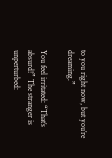to you right now, but you’re dreaming.”

You feel irritated: “That’s absurd!” The stranger is unperturbed: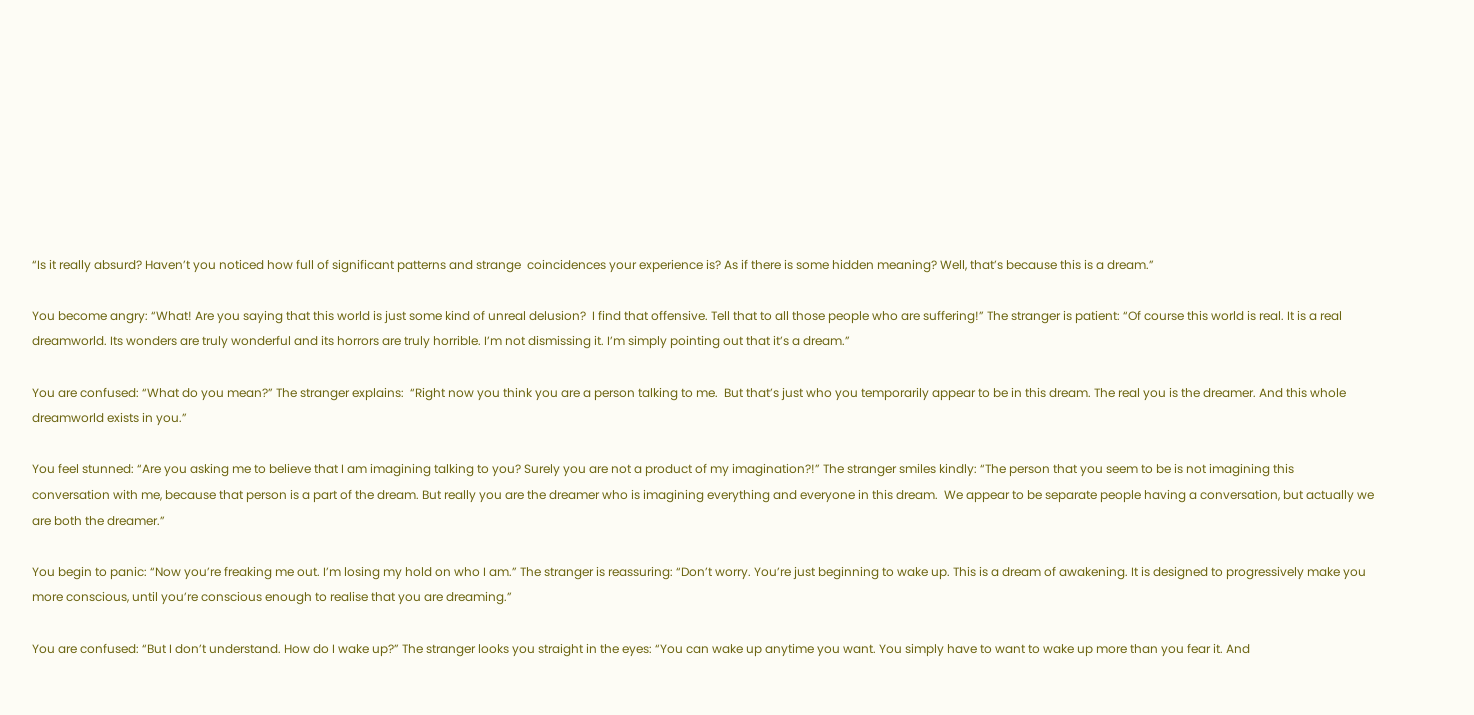“Is it really absurd? Haven’t you noticed how full of significant patterns and strange  coincidences your experience is? As if there is some hidden meaning? Well, that’s because this is a dream.”

You become angry: “What! Are you saying that this world is just some kind of unreal delusion?  I find that offensive. Tell that to all those people who are suffering!” The stranger is patient: “Of course this world is real. It is a real dreamworld. Its wonders are truly wonderful and its horrors are truly horrible. I’m not dismissing it. I’m simply pointing out that it’s a dream.”

You are confused: “What do you mean?” The stranger explains:  “Right now you think you are a person talking to me.  But that’s just who you temporarily appear to be in this dream. The real you is the dreamer. And this whole dreamworld exists in you.”

You feel stunned: “Are you asking me to believe that I am imagining talking to you? Surely you are not a product of my imagination?!” The stranger smiles kindly: “The person that you seem to be is not imagining this conversation with me, because that person is a part of the dream. But really you are the dreamer who is imagining everything and everyone in this dream.  We appear to be separate people having a conversation, but actually we are both the dreamer.”

You begin to panic: “Now you’re freaking me out. I’m losing my hold on who I am.” The stranger is reassuring: “Don’t worry. You’re just beginning to wake up. This is a dream of awakening. It is designed to progressively make you more conscious, until you’re conscious enough to realise that you are dreaming.”

You are confused: “But I don’t understand. How do I wake up?” The stranger looks you straight in the eyes: “You can wake up anytime you want. You simply have to want to wake up more than you fear it. And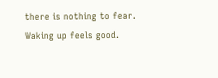there is nothing to fear. Waking up feels good.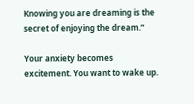Knowing you are dreaming is the secret of enjoying the dream.”

Your anxiety becomes excitement. You want to wake up.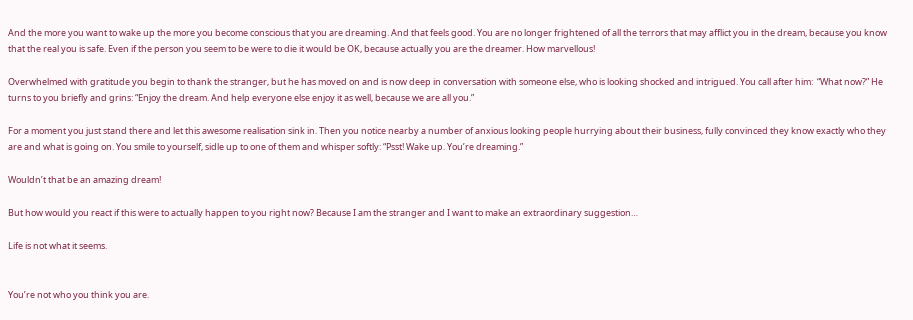And the more you want to wake up the more you become conscious that you are dreaming. And that feels good. You are no longer frightened of all the terrors that may afflict you in the dream, because you know that the real you is safe. Even if the person you seem to be were to die it would be OK, because actually you are the dreamer. How marvellous!

Overwhelmed with gratitude you begin to thank the stranger, but he has moved on and is now deep in conversation with someone else, who is looking shocked and intrigued. You call after him:  “What now?” He turns to you briefly and grins: “Enjoy the dream. And help everyone else enjoy it as well, because we are all you.”

For a moment you just stand there and let this awesome realisation sink in. Then you notice nearby a number of anxious looking people hurrying about their business, fully convinced they know exactly who they are and what is going on. You smile to yourself, sidle up to one of them and whisper softly: “Psst! Wake up. You’re dreaming.”

Wouldn’t that be an amazing dream!

But how would you react if this were to actually happen to you right now? Because I am the stranger and I want to make an extraordinary suggestion…

Life is not what it seems.


You’re not who you think you are.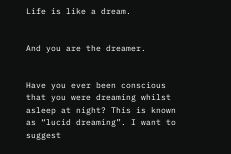Life is like a dream.


And you are the dreamer.


Have you ever been conscious that you were dreaming whilst asleep at night? This is known as “lucid dreaming”. I want to suggest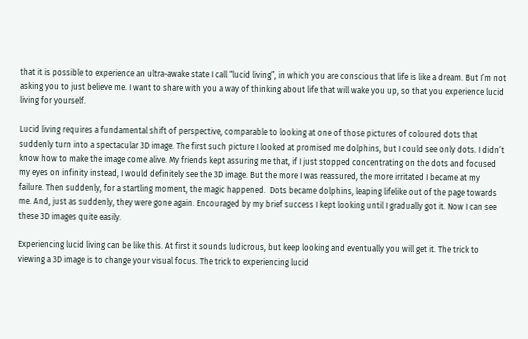that it is possible to experience an ultra-awake state I call “lucid living”, in which you are conscious that life is like a dream. But I’m not asking you to just believe me. I want to share with you a way of thinking about life that will wake you up, so that you experience lucid living for yourself.

Lucid living requires a fundamental shift of perspective, comparable to looking at one of those pictures of coloured dots that suddenly turn into a spectacular 3D image. The first such picture I looked at promised me dolphins, but I could see only dots. I didn’t know how to make the image come alive. My friends kept assuring me that, if I just stopped concentrating on the dots and focused my eyes on infinity instead, I would definitely see the 3D image. But the more I was reassured, the more irritated I became at my failure. Then suddenly, for a startling moment, the magic happened.  Dots became dolphins, leaping lifelike out of the page towards me. And, just as suddenly, they were gone again. Encouraged by my brief success I kept looking until I gradually got it. Now I can see these 3D images quite easily.

Experiencing lucid living can be like this. At first it sounds ludicrous, but keep looking and eventually you will get it. The trick to viewing a 3D image is to change your visual focus. The trick to experiencing lucid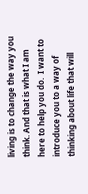living is to change the way you think. And that is what I am here to help you do.  I want to introduce you to a way of thinking about life that will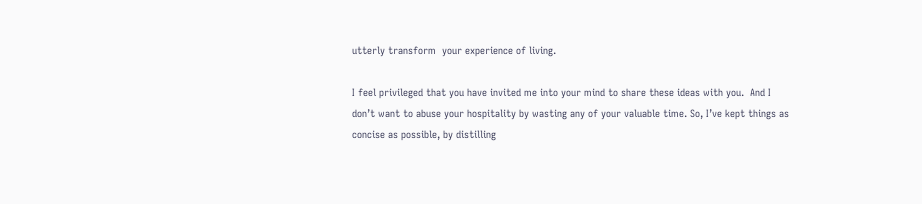utterly transform  your experience of living.

I feel privileged that you have invited me into your mind to share these ideas with you.  And I don’t want to abuse your hospitality by wasting any of your valuable time. So, I’ve kept things as concise as possible, by distilling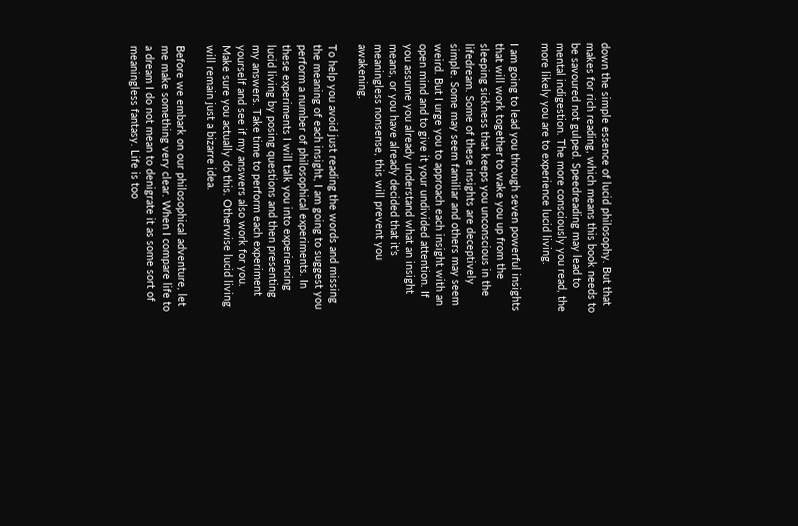down the simple essence of lucid philosophy. But that makes for rich reading, which means this book needs to be savoured not gulped. Speedreading may lead to mental indigestion. The more consciously you read, the more likely you are to experience lucid living.

I am going to lead you through seven powerful insights that will work together to wake you up from the sleeping sickness that keeps you unconscious in the lifedream. Some of these insights are deceptively simple. Some may seem familiar and others may seem weird. But I urge you to approach each insight with an open mind and to give it your undivided attention. If you assume you already understand what an insight means, or you have already decided that it’s meaningless nonsense, this will prevent you awakening.

To help you avoid just reading the words and missing the meaning of each insight, I am going to suggest you perform a number of philosophical experiments. In these experiments I will talk you into experiencing lucid living by posing questions and then presenting my answers. Take time to perform each experiment yourself and see if my answers also work for you. Make sure you actually do this. Otherwise lucid living will remain just a bizarre idea.

Before we embark on our philosophical adventure, let me make something very clear. When I compare life to a dream I do not mean to denigrate it as some sort of meaningless fantasy. Life is too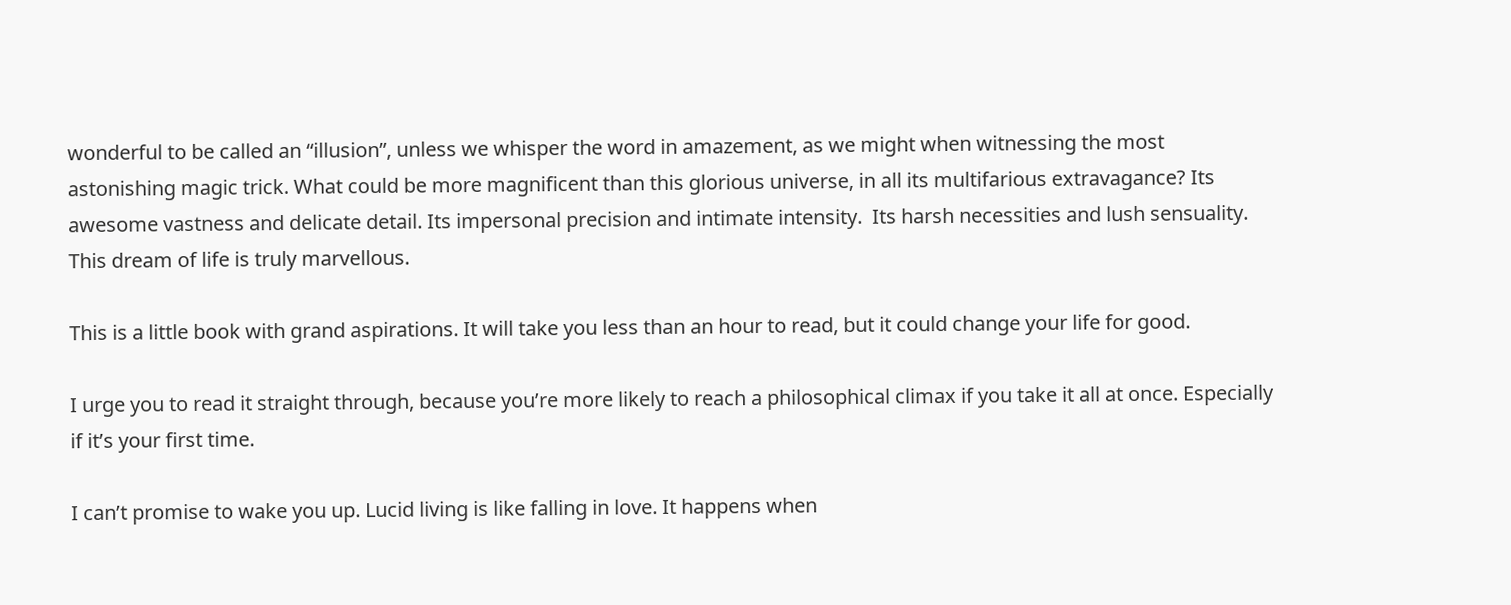wonderful to be called an “illusion”, unless we whisper the word in amazement, as we might when witnessing the most astonishing magic trick. What could be more magnificent than this glorious universe, in all its multifarious extravagance? Its awesome vastness and delicate detail. Its impersonal precision and intimate intensity.  Its harsh necessities and lush sensuality. This dream of life is truly marvellous.

This is a little book with grand aspirations. It will take you less than an hour to read, but it could change your life for good.

I urge you to read it straight through, because you’re more likely to reach a philosophical climax if you take it all at once. Especially if it’s your first time.

I can’t promise to wake you up. Lucid living is like falling in love. It happens when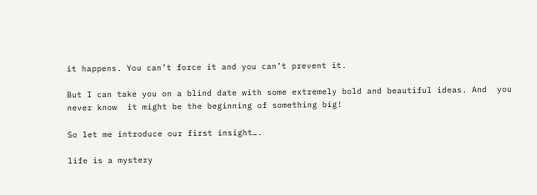it happens. You can’t force it and you can’t prevent it.

But I can take you on a blind date with some extremely bold and beautiful ideas. And  you never know  it might be the beginning of something big!

So let me introduce our first insight….

life is a mystery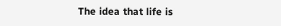The idea that life is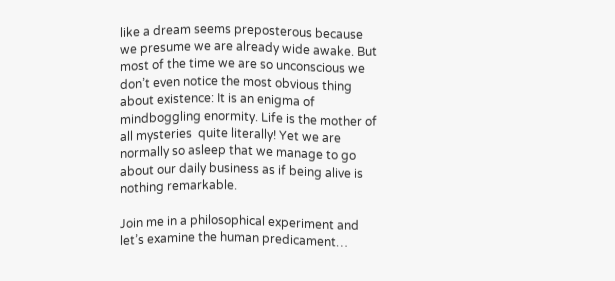like a dream seems preposterous because we presume we are already wide awake. But most of the time we are so unconscious we don’t even notice the most obvious thing about existence: It is an enigma of mindboggling enormity. Life is the mother of all mysteries  quite literally! Yet we are normally so asleep that we manage to go about our daily business as if being alive is nothing remarkable.

Join me in a philosophical experiment and let’s examine the human predicament…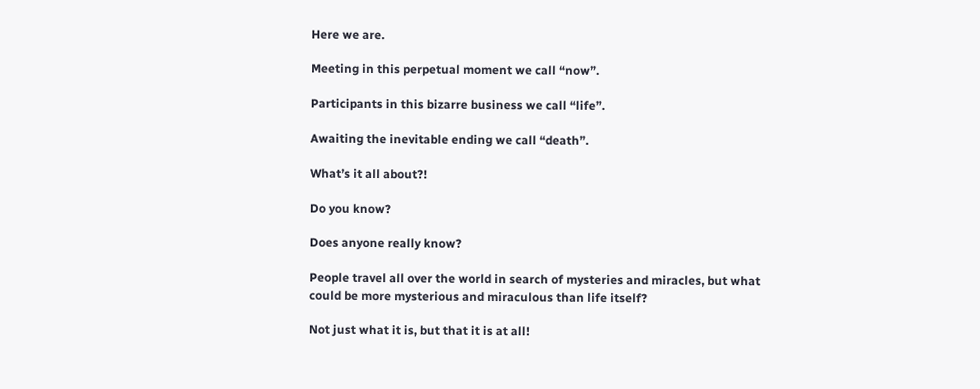Here we are.

Meeting in this perpetual moment we call “now”.

Participants in this bizarre business we call “life”.

Awaiting the inevitable ending we call “death”.

What’s it all about?!

Do you know?

Does anyone really know?

People travel all over the world in search of mysteries and miracles, but what could be more mysterious and miraculous than life itself?

Not just what it is, but that it is at all!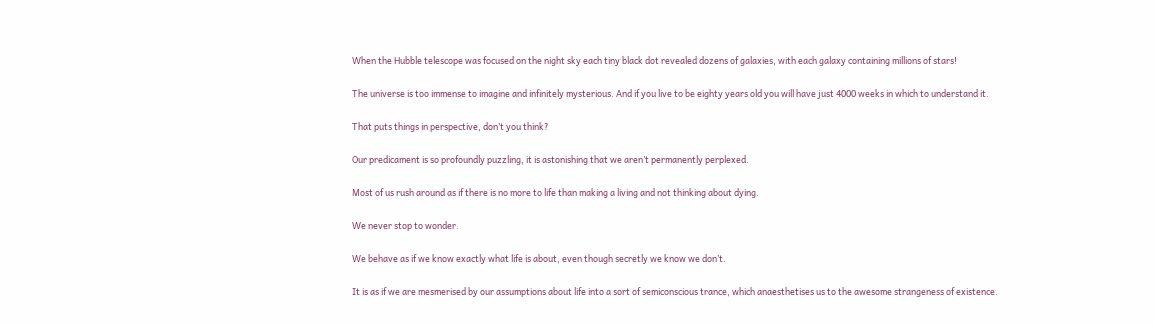When the Hubble telescope was focused on the night sky each tiny black dot revealed dozens of galaxies, with each galaxy containing millions of stars!

The universe is too immense to imagine and infinitely mysterious. And if you live to be eighty years old you will have just 4000 weeks in which to understand it.

That puts things in perspective, don’t you think?

Our predicament is so profoundly puzzling, it is astonishing that we aren’t permanently perplexed.

Most of us rush around as if there is no more to life than making a living and not thinking about dying.

We never stop to wonder.

We behave as if we know exactly what life is about, even though secretly we know we don’t.

It is as if we are mesmerised by our assumptions about life into a sort of semiconscious trance, which anaesthetises us to the awesome strangeness of existence.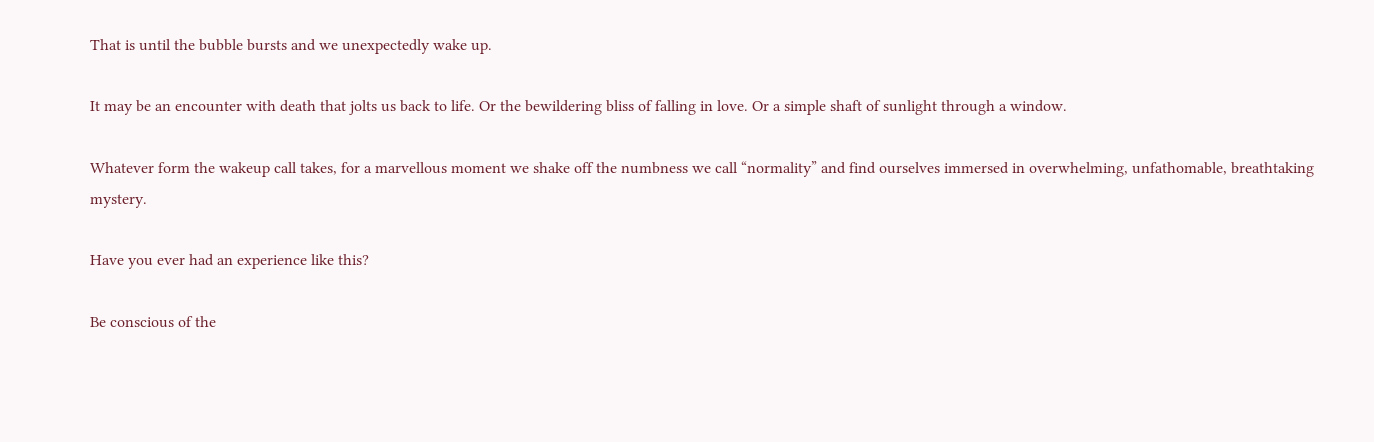That is until the bubble bursts and we unexpectedly wake up.

It may be an encounter with death that jolts us back to life. Or the bewildering bliss of falling in love. Or a simple shaft of sunlight through a window.

Whatever form the wakeup call takes, for a marvellous moment we shake off the numbness we call “normality” and find ourselves immersed in overwhelming, unfathomable, breathtaking mystery.

Have you ever had an experience like this?

Be conscious of the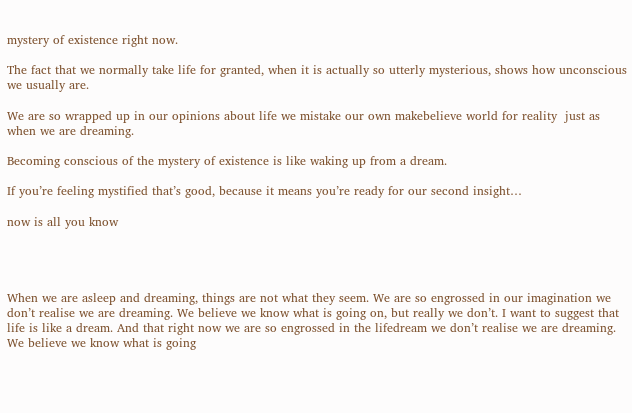mystery of existence right now.

The fact that we normally take life for granted, when it is actually so utterly mysterious, shows how unconscious we usually are.

We are so wrapped up in our opinions about life we mistake our own makebelieve world for reality  just as when we are dreaming.

Becoming conscious of the mystery of existence is like waking up from a dream.

If you’re feeling mystified that’s good, because it means you’re ready for our second insight…

now is all you know




When we are asleep and dreaming, things are not what they seem. We are so engrossed in our imagination we don’t realise we are dreaming. We believe we know what is going on, but really we don’t. I want to suggest that life is like a dream. And that right now we are so engrossed in the lifedream we don’t realise we are dreaming. We believe we know what is going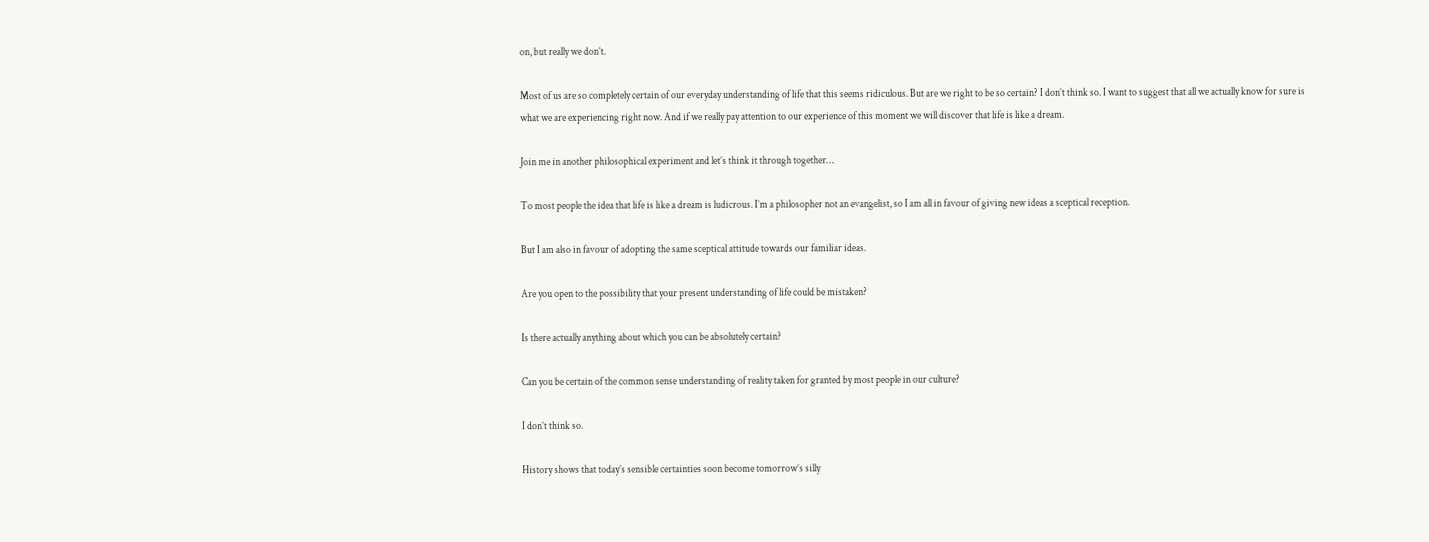on, but really we don’t.

Most of us are so completely certain of our everyday understanding of life that this seems ridiculous. But are we right to be so certain? I don’t think so. I want to suggest that all we actually know for sure is what we are experiencing right now. And if we really pay attention to our experience of this moment we will discover that life is like a dream.

Join me in another philosophical experiment and let’s think it through together…

To most people the idea that life is like a dream is ludicrous. I’m a philosopher not an evangelist, so I am all in favour of giving new ideas a sceptical reception.

But I am also in favour of adopting the same sceptical attitude towards our familiar ideas.

Are you open to the possibility that your present understanding of life could be mistaken?

Is there actually anything about which you can be absolutely certain?

Can you be certain of the common sense understanding of reality taken for granted by most people in our culture?

I don’t think so.

History shows that today’s sensible certainties soon become tomorrow’s silly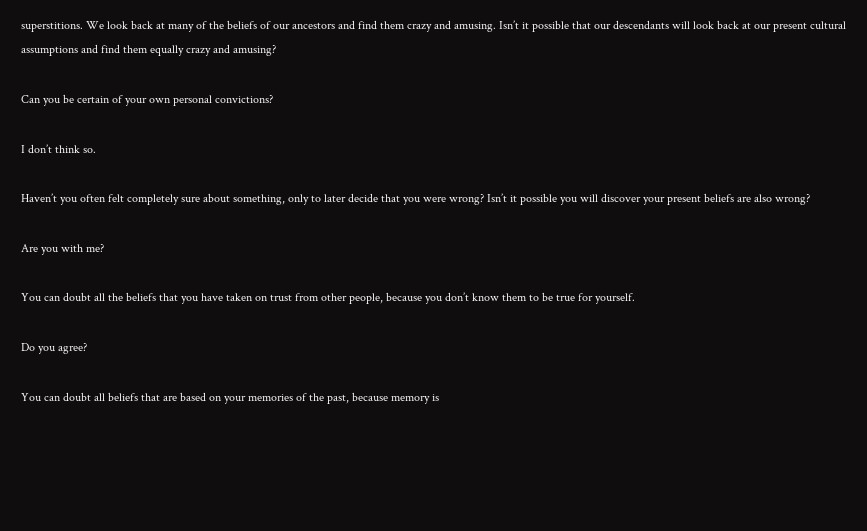superstitions. We look back at many of the beliefs of our ancestors and find them crazy and amusing. Isn’t it possible that our descendants will look back at our present cultural assumptions and find them equally crazy and amusing?

Can you be certain of your own personal convictions?

I don’t think so.

Haven’t you often felt completely sure about something, only to later decide that you were wrong? Isn’t it possible you will discover your present beliefs are also wrong?

Are you with me?

You can doubt all the beliefs that you have taken on trust from other people, because you don’t know them to be true for yourself.

Do you agree?

You can doubt all beliefs that are based on your memories of the past, because memory is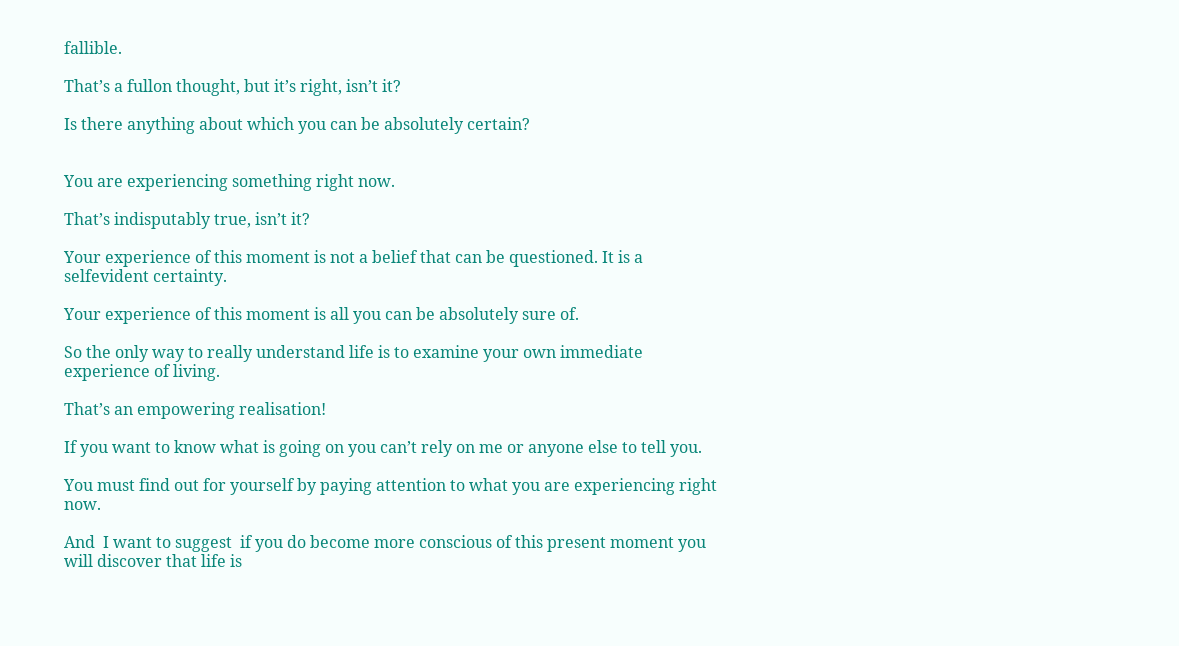fallible.

That’s a fullon thought, but it’s right, isn’t it?

Is there anything about which you can be absolutely certain?


You are experiencing something right now.

That’s indisputably true, isn’t it?

Your experience of this moment is not a belief that can be questioned. It is a selfevident certainty.

Your experience of this moment is all you can be absolutely sure of.

So the only way to really understand life is to examine your own immediate experience of living.

That’s an empowering realisation!

If you want to know what is going on you can’t rely on me or anyone else to tell you.

You must find out for yourself by paying attention to what you are experiencing right now.

And  I want to suggest  if you do become more conscious of this present moment you will discover that life is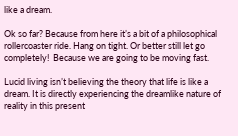like a dream.

Ok so far? Because from here it’s a bit of a philosophical rollercoaster ride. Hang on tight. Or better still let go completely!  Because we are going to be moving fast.

Lucid living isn’t believing the theory that life is like a dream. It is directly experiencing the dreamlike nature of reality in this present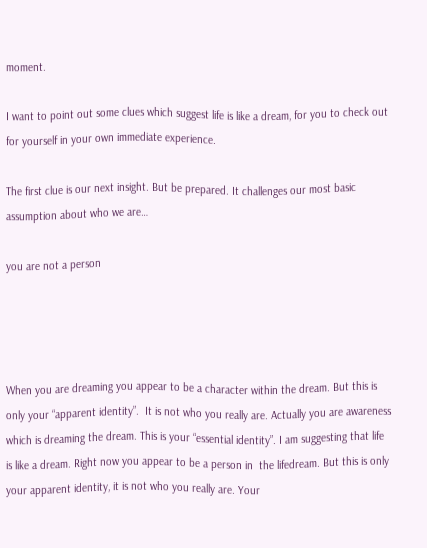moment.

I want to point out some clues which suggest life is like a dream, for you to check out for yourself in your own immediate experience.

The first clue is our next insight. But be prepared. It challenges our most basic assumption about who we are…

you are not a person




When you are dreaming you appear to be a character within the dream. But this is only your “apparent identity”.  It is not who you really are. Actually you are awareness which is dreaming the dream. This is your “essential identity”. I am suggesting that life is like a dream. Right now you appear to be a person in  the lifedream. But this is only your apparent identity, it is not who you really are. Your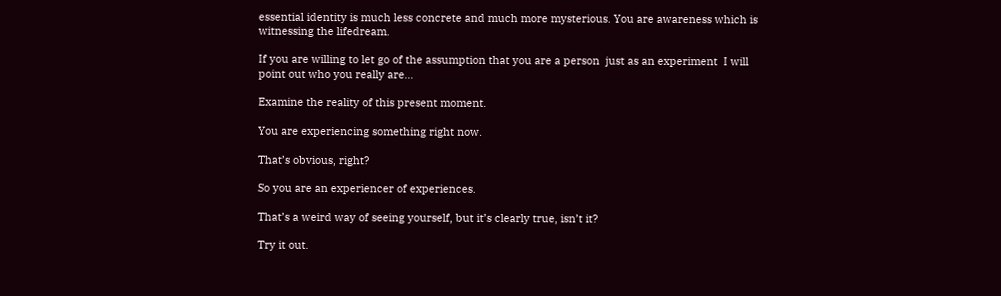essential identity is much less concrete and much more mysterious. You are awareness which is witnessing the lifedream.

If you are willing to let go of the assumption that you are a person  just as an experiment  I will point out who you really are…

Examine the reality of this present moment.

You are experiencing something right now.

That’s obvious, right?

So you are an experiencer of experiences.

That’s a weird way of seeing yourself, but it’s clearly true, isn’t it?

Try it out.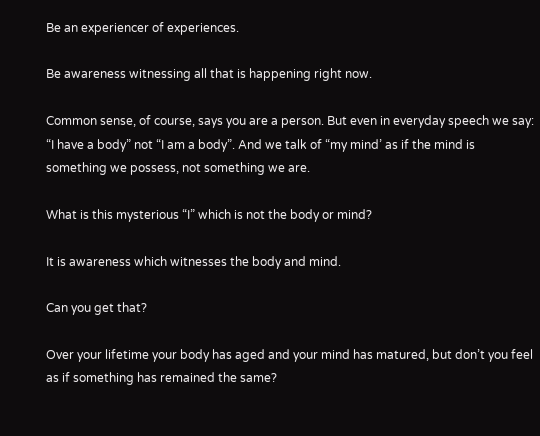Be an experiencer of experiences.

Be awareness witnessing all that is happening right now.

Common sense, of course, says you are a person. But even in everyday speech we say: “I have a body” not “I am a body”. And we talk of “my mind’ as if the mind is something we possess, not something we are.

What is this mysterious “I” which is not the body or mind?

It is awareness which witnesses the body and mind.

Can you get that?

Over your lifetime your body has aged and your mind has matured, but don’t you feel as if something has remained the same?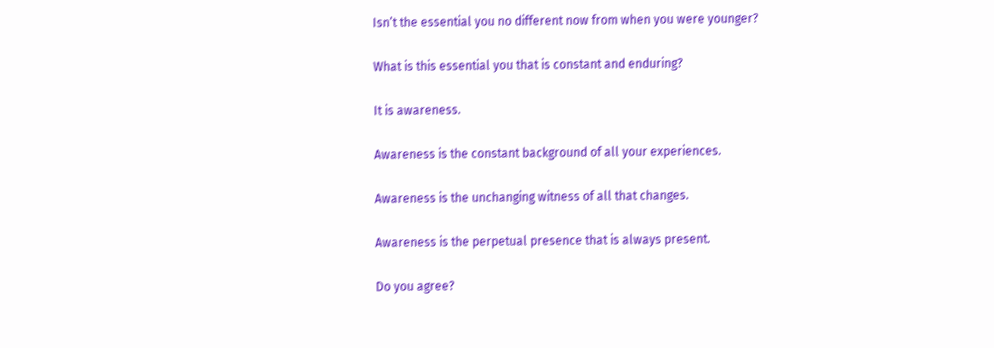Isn’t the essential you no different now from when you were younger?

What is this essential you that is constant and enduring?

It is awareness.

Awareness is the constant background of all your experiences.

Awareness is the unchanging witness of all that changes.

Awareness is the perpetual presence that is always present.

Do you agree?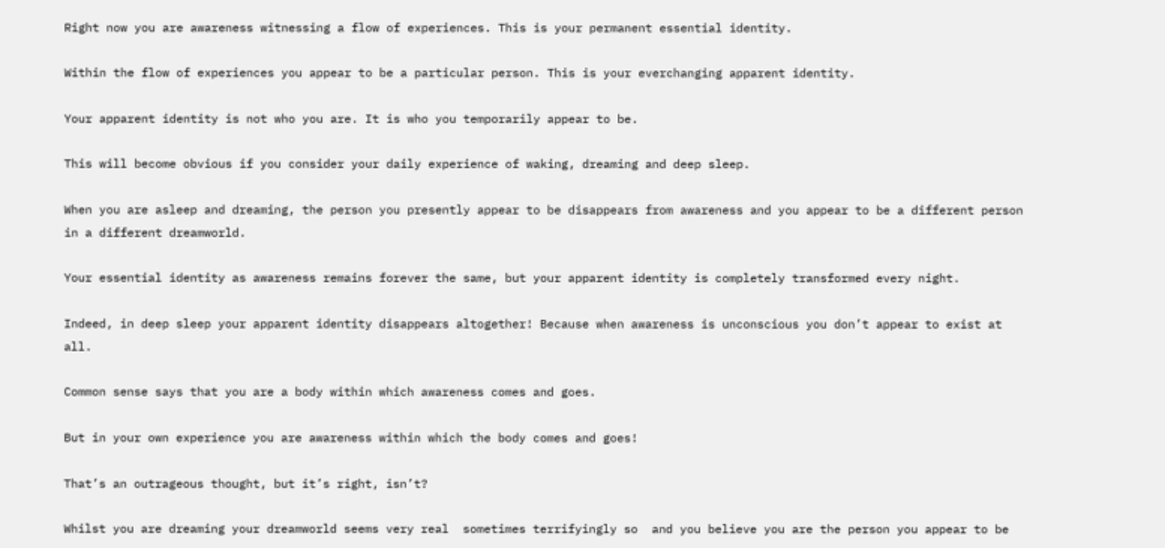Right now you are awareness witnessing a flow of experiences. This is your permanent essential identity.

Within the flow of experiences you appear to be a particular person. This is your everchanging apparent identity.

Your apparent identity is not who you are. It is who you temporarily appear to be.

This will become obvious if you consider your daily experience of waking, dreaming and deep sleep.

When you are asleep and dreaming, the person you presently appear to be disappears from awareness and you appear to be a different person in a different dreamworld.

Your essential identity as awareness remains forever the same, but your apparent identity is completely transformed every night.

Indeed, in deep sleep your apparent identity disappears altogether! Because when awareness is unconscious you don’t appear to exist at all.

Common sense says that you are a body within which awareness comes and goes.

But in your own experience you are awareness within which the body comes and goes!

That’s an outrageous thought, but it’s right, isn’t?

Whilst you are dreaming your dreamworld seems very real  sometimes terrifyingly so  and you believe you are the person you appear to be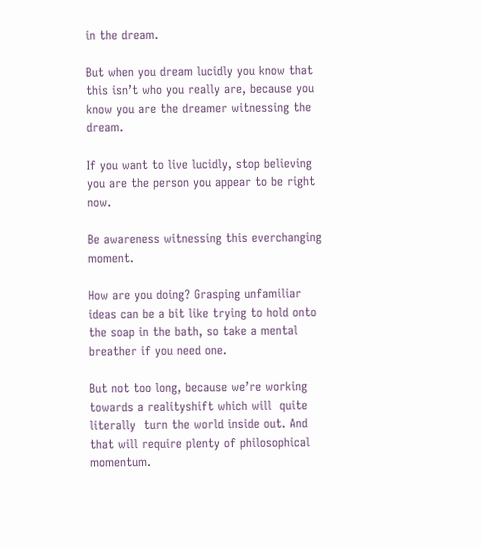in the dream.

But when you dream lucidly you know that this isn’t who you really are, because you know you are the dreamer witnessing the dream.

If you want to live lucidly, stop believing you are the person you appear to be right now.

Be awareness witnessing this everchanging moment.

How are you doing? Grasping unfamiliar ideas can be a bit like trying to hold onto the soap in the bath, so take a mental breather if you need one.

But not too long, because we’re working towards a realityshift which will  quite literally  turn the world inside out. And that will require plenty of philosophical momentum.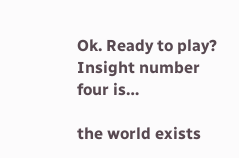Ok. Ready to play? Insight number four is…

the world exists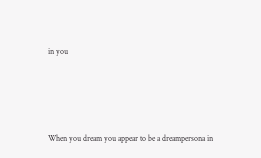in you




When you dream you appear to be a dreampersona in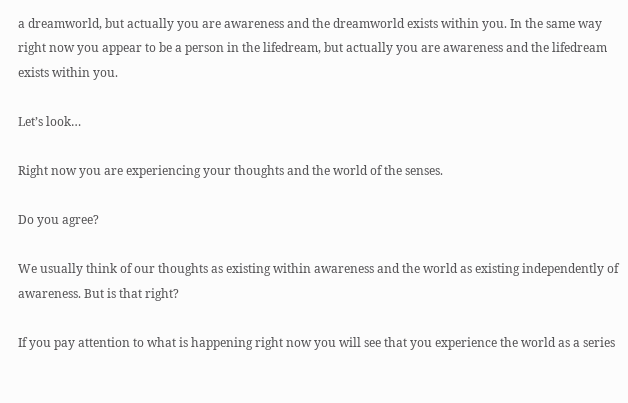a dreamworld, but actually you are awareness and the dreamworld exists within you. In the same way right now you appear to be a person in the lifedream, but actually you are awareness and the lifedream exists within you.

Let’s look…

Right now you are experiencing your thoughts and the world of the senses.

Do you agree?

We usually think of our thoughts as existing within awareness and the world as existing independently of awareness. But is that right?

If you pay attention to what is happening right now you will see that you experience the world as a series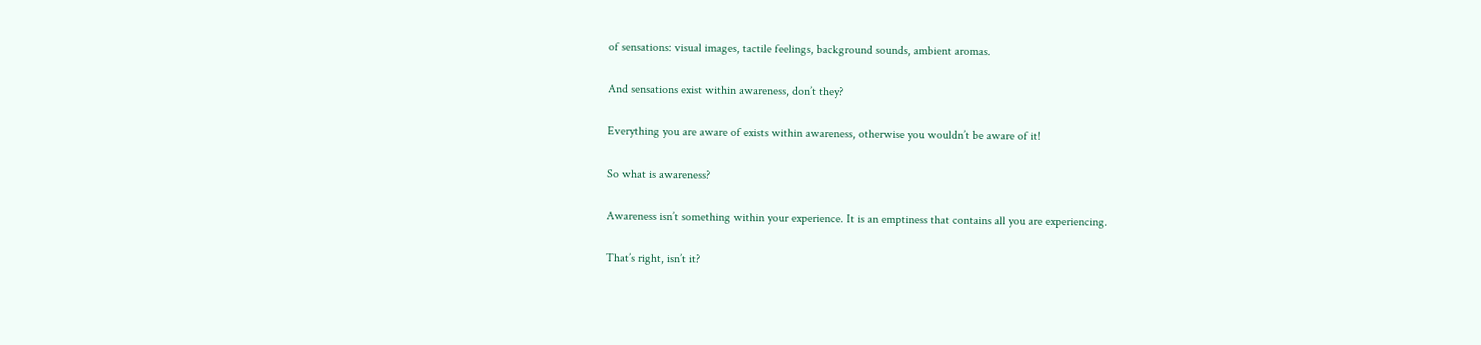of sensations: visual images, tactile feelings, background sounds, ambient aromas.

And sensations exist within awareness, don’t they?

Everything you are aware of exists within awareness, otherwise you wouldn’t be aware of it!

So what is awareness?

Awareness isn’t something within your experience. It is an emptiness that contains all you are experiencing.

That’s right, isn’t it?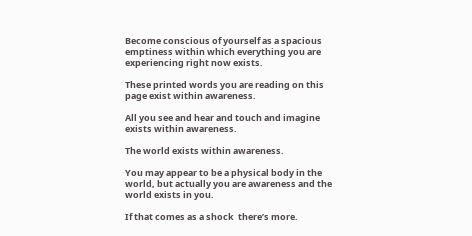Become conscious of yourself as a spacious emptiness within which everything you are experiencing right now exists.

These printed words you are reading on this page exist within awareness.

All you see and hear and touch and imagine exists within awareness.

The world exists within awareness.

You may appear to be a physical body in the world, but actually you are awareness and the world exists in you.

If that comes as a shock  there’s more.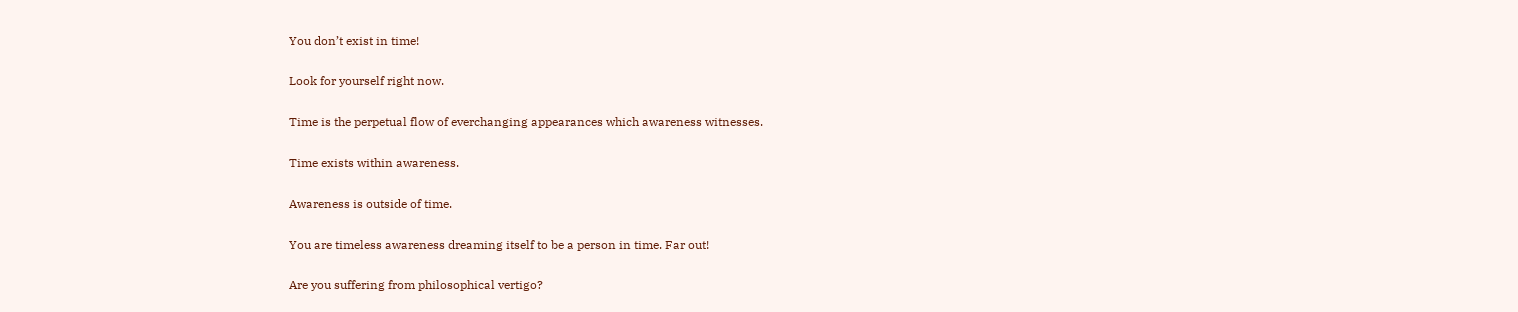You don’t exist in time!

Look for yourself right now.

Time is the perpetual flow of everchanging appearances which awareness witnesses.

Time exists within awareness.

Awareness is outside of time.

You are timeless awareness dreaming itself to be a person in time. Far out!

Are you suffering from philosophical vertigo?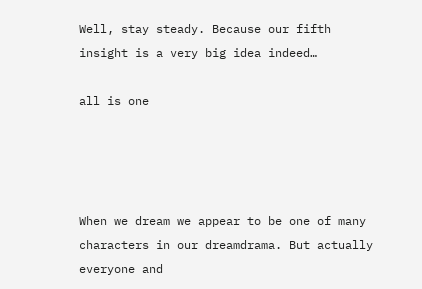Well, stay steady. Because our fifth insight is a very big idea indeed…

all is one




When we dream we appear to be one of many characters in our dreamdrama. But actually everyone and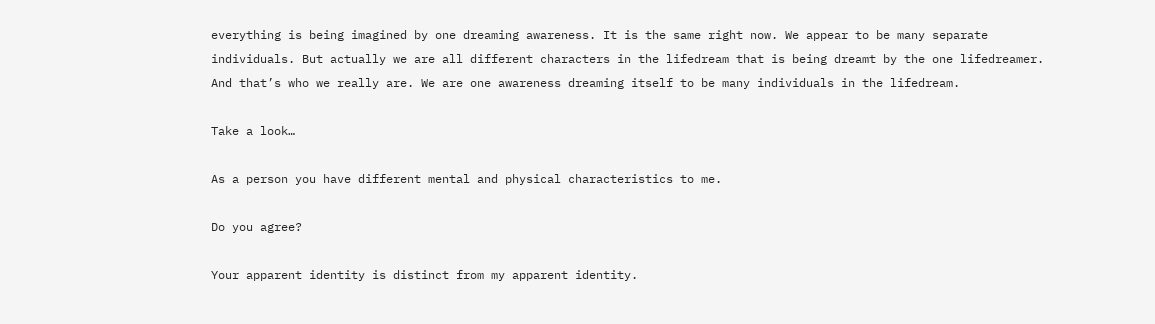everything is being imagined by one dreaming awareness. It is the same right now. We appear to be many separate individuals. But actually we are all different characters in the lifedream that is being dreamt by the one lifedreamer. And that’s who we really are. We are one awareness dreaming itself to be many individuals in the lifedream.

Take a look…

As a person you have different mental and physical characteristics to me.

Do you agree?

Your apparent identity is distinct from my apparent identity.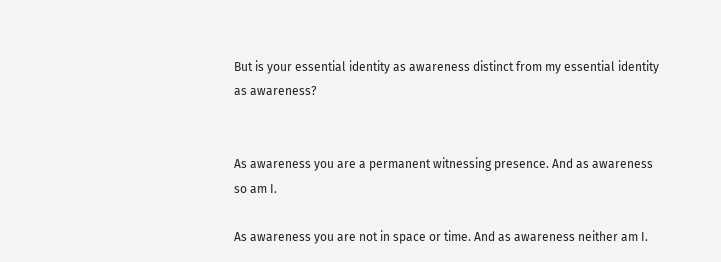But is your essential identity as awareness distinct from my essential identity as awareness?


As awareness you are a permanent witnessing presence. And as awareness so am I.

As awareness you are not in space or time. And as awareness neither am I.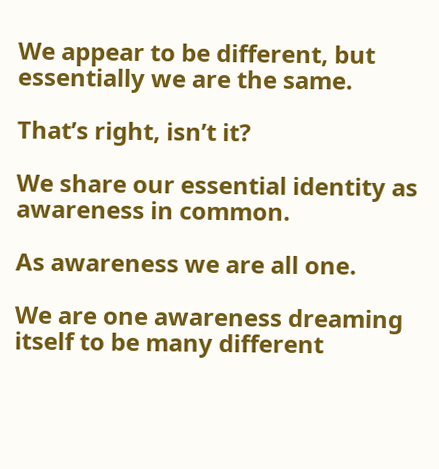We appear to be different, but essentially we are the same.

That’s right, isn’t it?

We share our essential identity as awareness in common.

As awareness we are all one.

We are one awareness dreaming itself to be many different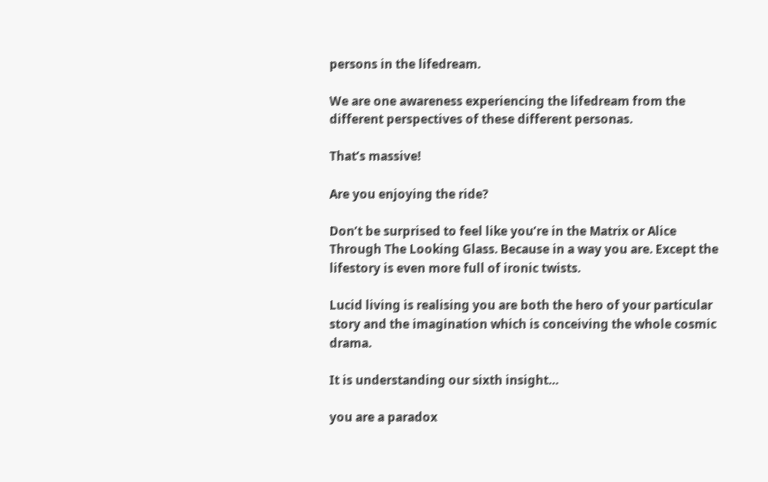persons in the lifedream.

We are one awareness experiencing the lifedream from the different perspectives of these different personas.

That’s massive!

Are you enjoying the ride?

Don’t be surprised to feel like you’re in the Matrix or Alice Through The Looking Glass. Because in a way you are. Except the lifestory is even more full of ironic twists.

Lucid living is realising you are both the hero of your particular story and the imagination which is conceiving the whole cosmic drama.

It is understanding our sixth insight…

you are a paradox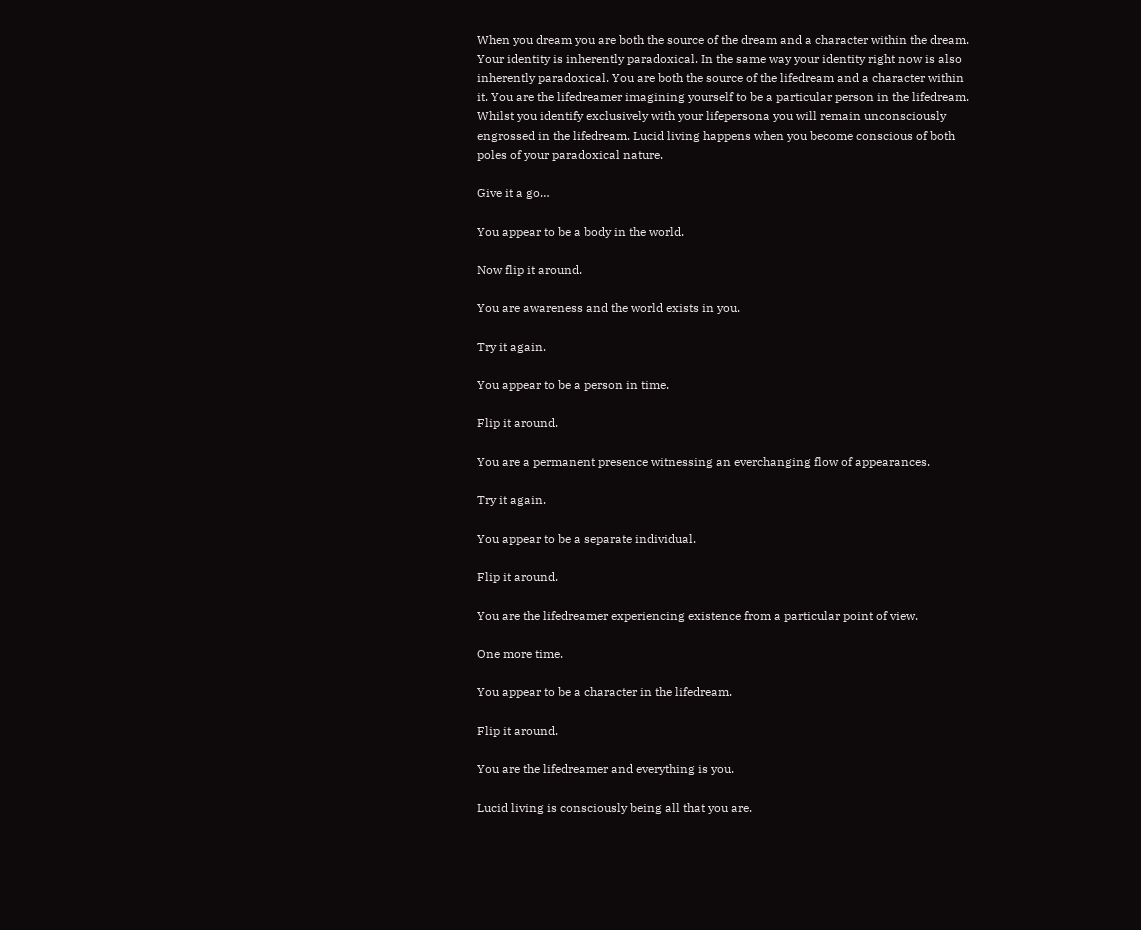When you dream you are both the source of the dream and a character within the dream. Your identity is inherently paradoxical. In the same way your identity right now is also inherently paradoxical. You are both the source of the lifedream and a character within it. You are the lifedreamer imagining yourself to be a particular person in the lifedream. Whilst you identify exclusively with your lifepersona you will remain unconsciously engrossed in the lifedream. Lucid living happens when you become conscious of both poles of your paradoxical nature.

Give it a go…

You appear to be a body in the world.

Now flip it around.

You are awareness and the world exists in you.

Try it again.

You appear to be a person in time.

Flip it around.

You are a permanent presence witnessing an everchanging flow of appearances.

Try it again.

You appear to be a separate individual.

Flip it around.

You are the lifedreamer experiencing existence from a particular point of view.

One more time.

You appear to be a character in the lifedream.

Flip it around.

You are the lifedreamer and everything is you.

Lucid living is consciously being all that you are.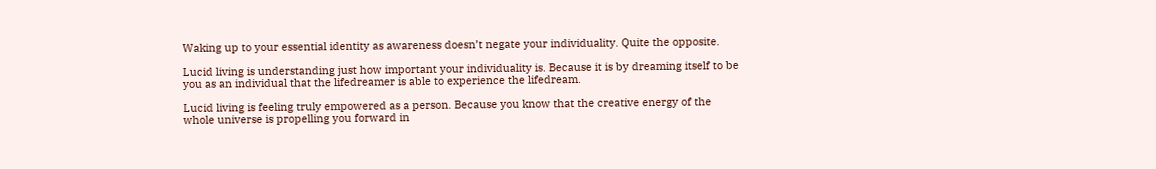Waking up to your essential identity as awareness doesn’t negate your individuality. Quite the opposite.

Lucid living is understanding just how important your individuality is. Because it is by dreaming itself to be you as an individual that the lifedreamer is able to experience the lifedream.

Lucid living is feeling truly empowered as a person. Because you know that the creative energy of the whole universe is propelling you forward in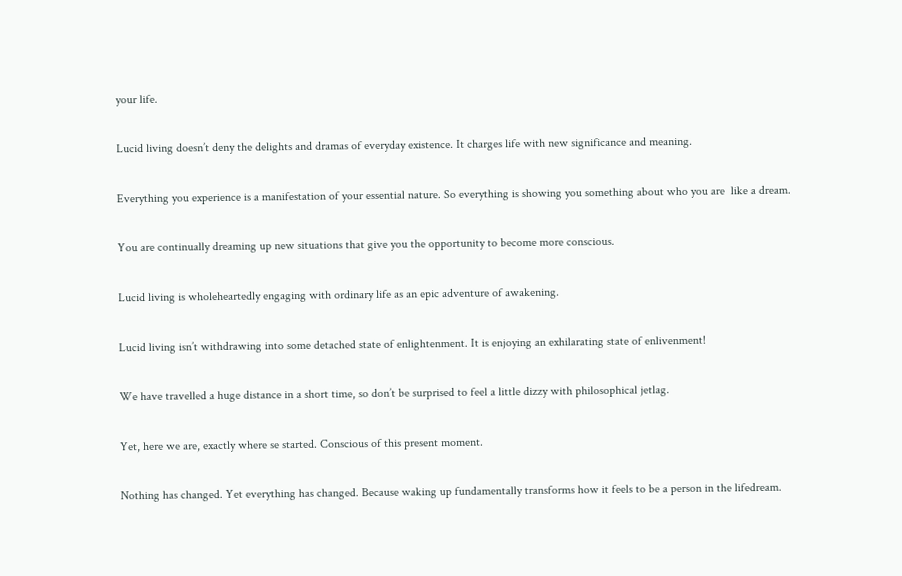your life.

Lucid living doesn’t deny the delights and dramas of everyday existence. It charges life with new significance and meaning.

Everything you experience is a manifestation of your essential nature. So everything is showing you something about who you are  like a dream.

You are continually dreaming up new situations that give you the opportunity to become more conscious.

Lucid living is wholeheartedly engaging with ordinary life as an epic adventure of awakening.

Lucid living isn’t withdrawing into some detached state of enlightenment. It is enjoying an exhilarating state of enlivenment!

We have travelled a huge distance in a short time, so don’t be surprised to feel a little dizzy with philosophical jetlag.

Yet, here we are, exactly where se started. Conscious of this present moment.

Nothing has changed. Yet everything has changed. Because waking up fundamentally transforms how it feels to be a person in the lifedream.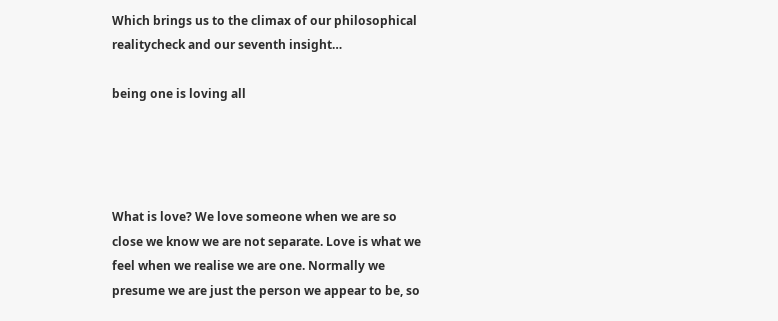Which brings us to the climax of our philosophical realitycheck and our seventh insight…

being one is loving all




What is love? We love someone when we are so close we know we are not separate. Love is what we feel when we realise we are one. Normally we presume we are just the person we appear to be, so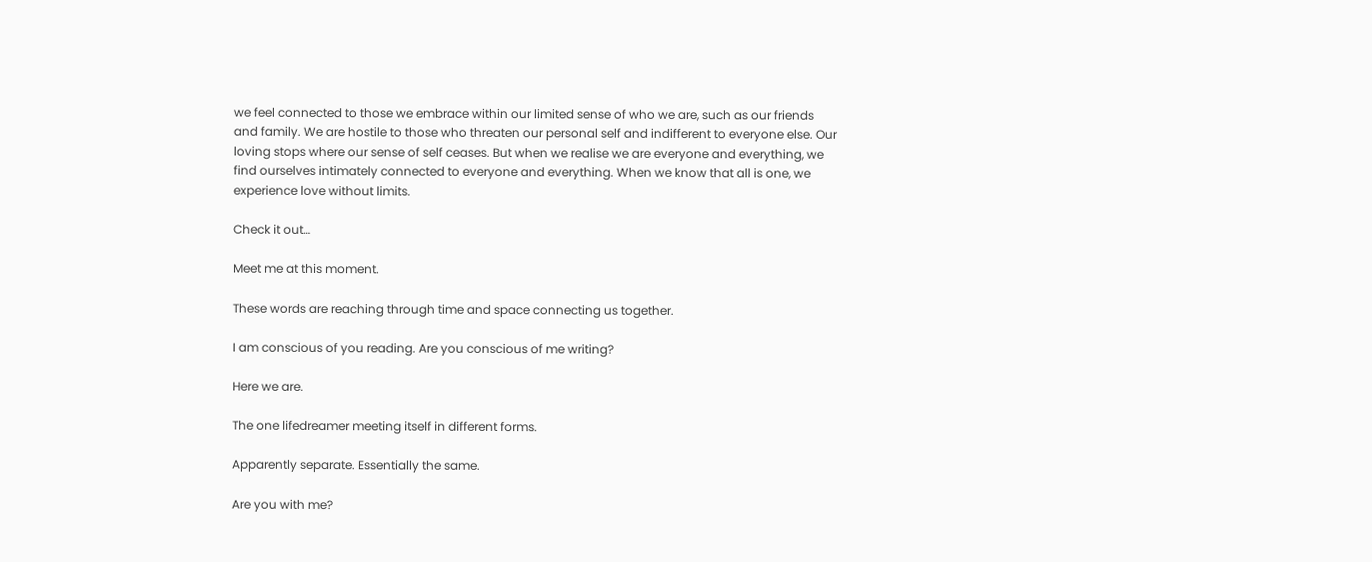we feel connected to those we embrace within our limited sense of who we are, such as our friends and family. We are hostile to those who threaten our personal self and indifferent to everyone else. Our loving stops where our sense of self ceases. But when we realise we are everyone and everything, we find ourselves intimately connected to everyone and everything. When we know that all is one, we experience love without limits.

Check it out…

Meet me at this moment.

These words are reaching through time and space connecting us together.

I am conscious of you reading. Are you conscious of me writing?

Here we are.

The one lifedreamer meeting itself in different forms.

Apparently separate. Essentially the same.

Are you with me?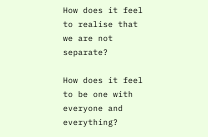How does it feel to realise that we are not separate?

How does it feel to be one with everyone and everything?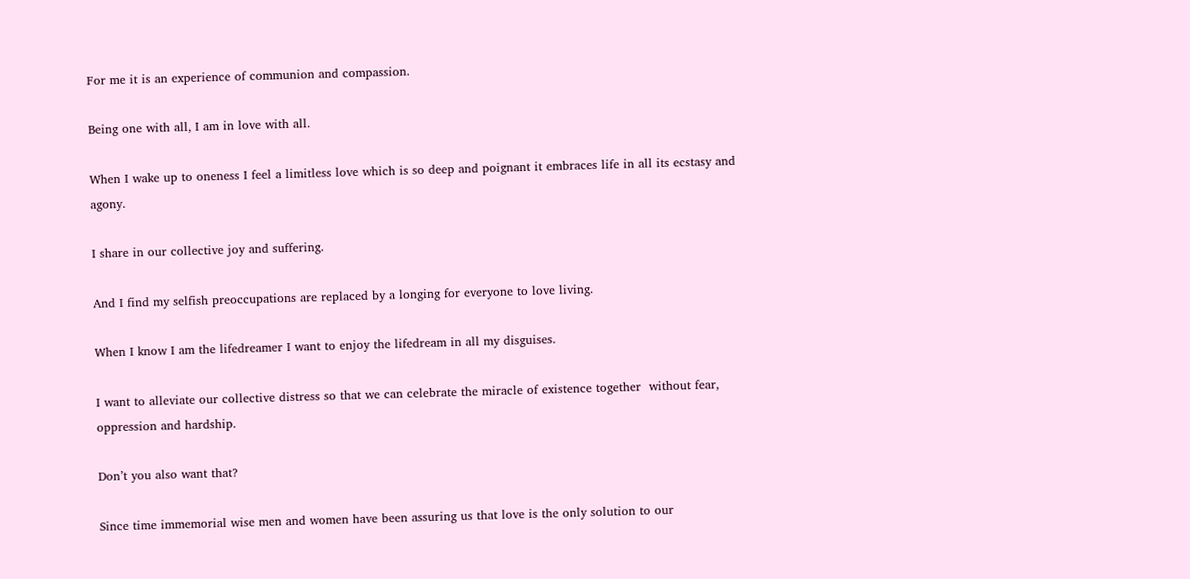For me it is an experience of communion and compassion.

Being one with all, I am in love with all.

When I wake up to oneness I feel a limitless love which is so deep and poignant it embraces life in all its ecstasy and agony.

I share in our collective joy and suffering.

And I find my selfish preoccupations are replaced by a longing for everyone to love living.

When I know I am the lifedreamer I want to enjoy the lifedream in all my disguises.

I want to alleviate our collective distress so that we can celebrate the miracle of existence together  without fear, oppression and hardship.

Don’t you also want that?

Since time immemorial wise men and women have been assuring us that love is the only solution to our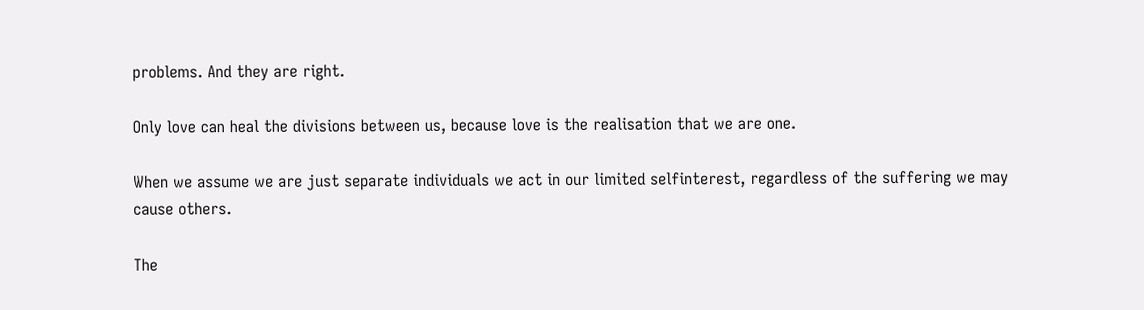problems. And they are right.

Only love can heal the divisions between us, because love is the realisation that we are one.

When we assume we are just separate individuals we act in our limited selfinterest, regardless of the suffering we may cause others.

The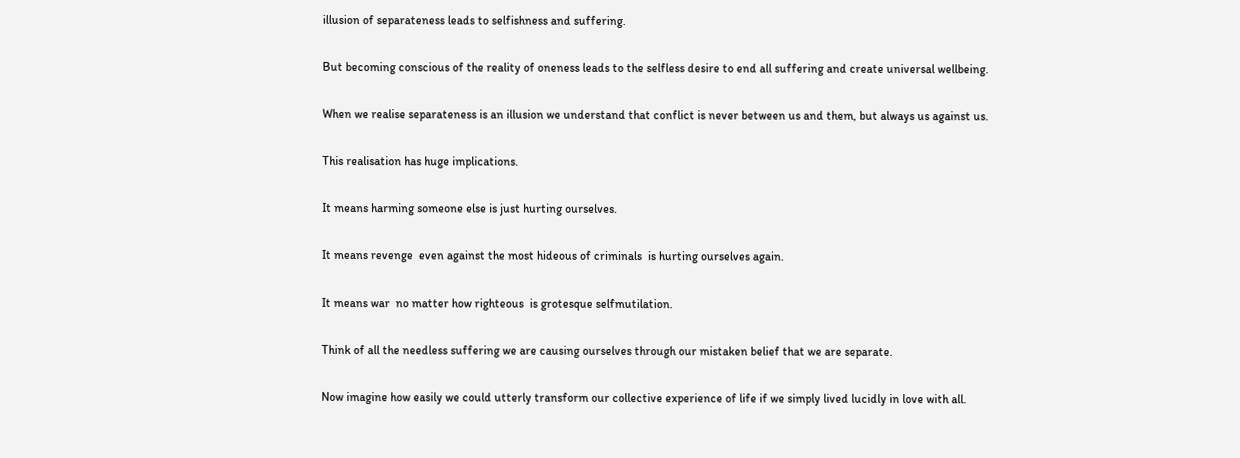illusion of separateness leads to selfishness and suffering.

But becoming conscious of the reality of oneness leads to the selfless desire to end all suffering and create universal wellbeing.

When we realise separateness is an illusion we understand that conflict is never between us and them, but always us against us.

This realisation has huge implications.

It means harming someone else is just hurting ourselves.

It means revenge  even against the most hideous of criminals  is hurting ourselves again.

It means war  no matter how righteous  is grotesque selfmutilation.

Think of all the needless suffering we are causing ourselves through our mistaken belief that we are separate.

Now imagine how easily we could utterly transform our collective experience of life if we simply lived lucidly in love with all.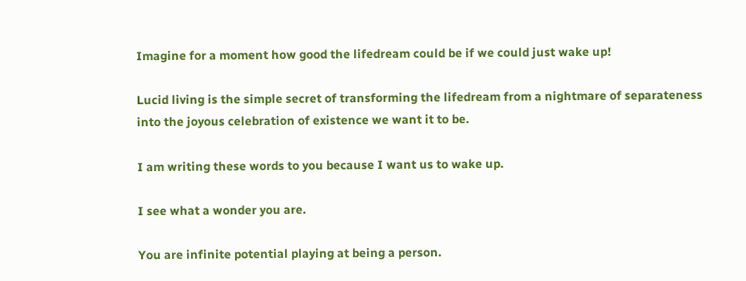Imagine for a moment how good the lifedream could be if we could just wake up!

Lucid living is the simple secret of transforming the lifedream from a nightmare of separateness into the joyous celebration of existence we want it to be.

I am writing these words to you because I want us to wake up.

I see what a wonder you are.

You are infinite potential playing at being a person.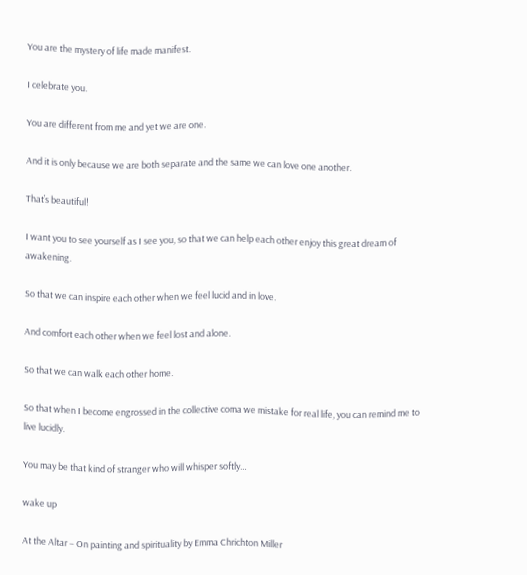You are the mystery of life made manifest.

I celebrate you.

You are different from me and yet we are one.

And it is only because we are both separate and the same we can love one another.

That’s beautiful!

I want you to see yourself as I see you, so that we can help each other enjoy this great dream of awakening.

So that we can inspire each other when we feel lucid and in love.

And comfort each other when we feel lost and alone.

So that we can walk each other home.

So that when I become engrossed in the collective coma we mistake for real life, you can remind me to live lucidly.

You may be that kind of stranger who will whisper softly…

wake up

At the Altar – On painting and spirituality by Emma Chrichton Miller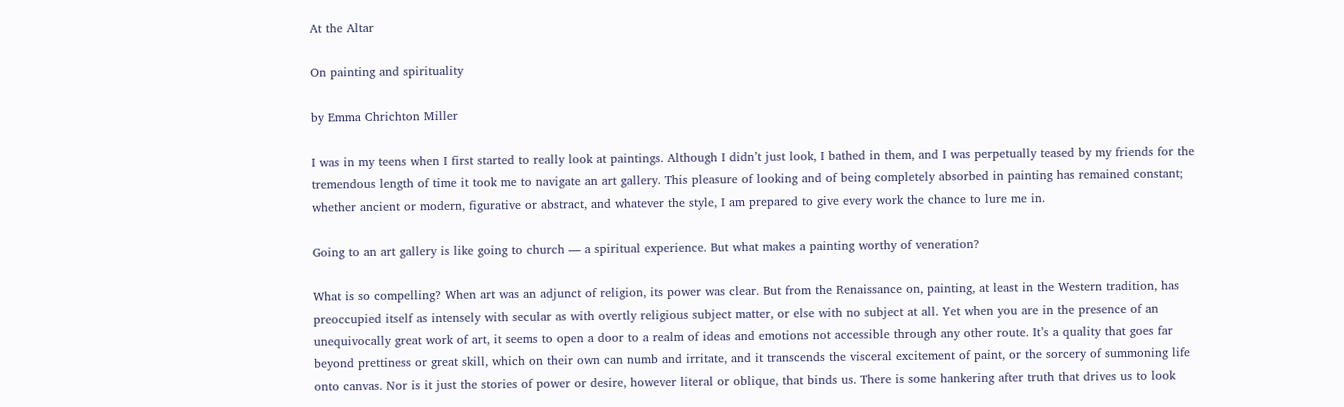At the Altar

On painting and spirituality

by Emma Chrichton Miller

I was in my teens when I first started to really look at paintings. Although I didn’t just look, I bathed in them, and I was perpetually teased by my friends for the tremendous length of time it took me to navigate an art gallery. This pleasure of looking and of being completely absorbed in painting has remained constant; whether ancient or modern, figurative or abstract, and whatever the style, I am prepared to give every work the chance to lure me in.

Going to an art gallery is like going to church — a spiritual experience. But what makes a painting worthy of veneration?

What is so compelling? When art was an adjunct of religion, its power was clear. But from the Renaissance on, painting, at least in the Western tradition, has preoccupied itself as intensely with secular as with overtly religious subject matter, or else with no subject at all. Yet when you are in the presence of an unequivocally great work of art, it seems to open a door to a realm of ideas and emotions not accessible through any other route. It’s a quality that goes far beyond prettiness or great skill, which on their own can numb and irritate, and it transcends the visceral excitement of paint, or the sorcery of summoning life onto canvas. Nor is it just the stories of power or desire, however literal or oblique, that binds us. There is some hankering after truth that drives us to look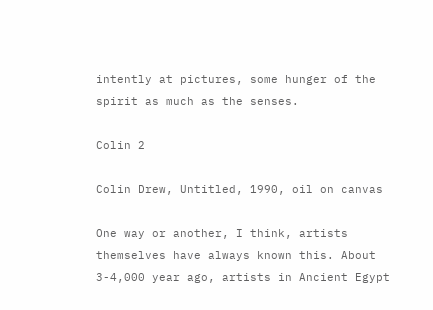intently at pictures, some hunger of the spirit as much as the senses.

Colin 2

Colin Drew, Untitled, 1990, oil on canvas

One way or another, I think, artists themselves have always known this. About 3-4,000 year ago, artists in Ancient Egypt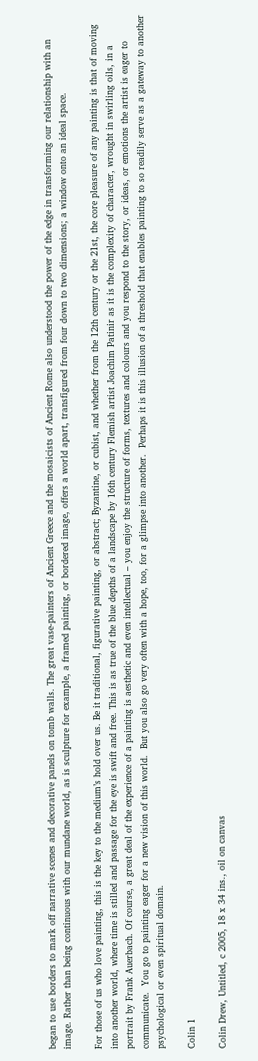began to use borders to mark off narrative scenes and decorative panels on tomb walls. The great vase-painters of Ancient Greece and the mosaicists of Ancient Rome also understood the power of the edge in transforming our relationship with an image. Rather than being continuous with our mundane world, as is sculpture for example, a framed painting, or bordered image, offers a world apart, transfigured from four down to two dimensions; a window onto an ideal space.

For those of us who love painting, this is the key to the medium’s hold over us. Be it traditional, figurative painting, or abstract; Byzantine, or cubist, and whether from the 12th century or the 21st, the core pleasure of any painting is that of moving into another world, where time is stilled and passage for the eye is swift and free. This is as true of the blue depths of a landscape by 16th century Flemish artist Joachim Patinir as it is the complexity of character, wrought in swirling oils, in a portrait by Frank Auerbach. Of course, a great deal of the experience of a painting is aesthetic and even intellectual – you enjoy the structure of forms, textures and colours and you respond to the story, or ideas, or emotions the artist is eager to communicate.  You go to painting eager for a new vision of this world.  But you also go very often with a hope, too, for a glimpse into another.  Perhaps it is this illusion of a threshold that enables painting to so readily serve as a gateway to another psychological or even spiritual domain.

Colin 1

Colin Drew, Untitled, c 2005, 18 x 34 ins., oil on canvas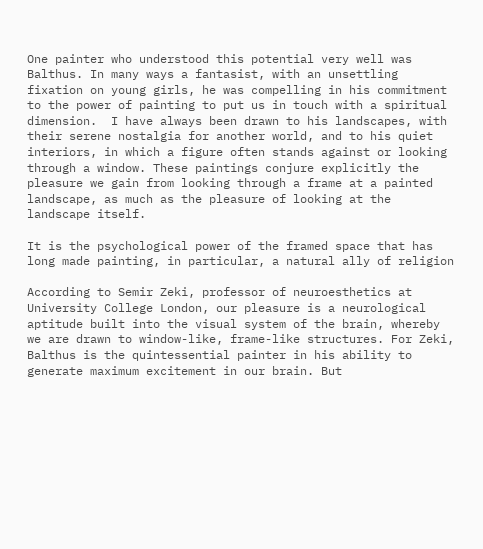One painter who understood this potential very well was Balthus. In many ways a fantasist, with an unsettling fixation on young girls, he was compelling in his commitment to the power of painting to put us in touch with a spiritual dimension.  I have always been drawn to his landscapes, with their serene nostalgia for another world, and to his quiet interiors, in which a figure often stands against or looking through a window. These paintings conjure explicitly the pleasure we gain from looking through a frame at a painted landscape, as much as the pleasure of looking at the landscape itself.

It is the psychological power of the framed space that has long made painting, in particular, a natural ally of religion

According to Semir Zeki, professor of neuroesthetics at University College London, our pleasure is a neurological aptitude built into the visual system of the brain, whereby we are drawn to window-like, frame-like structures. For Zeki, Balthus is the quintessential painter in his ability to generate maximum excitement in our brain. But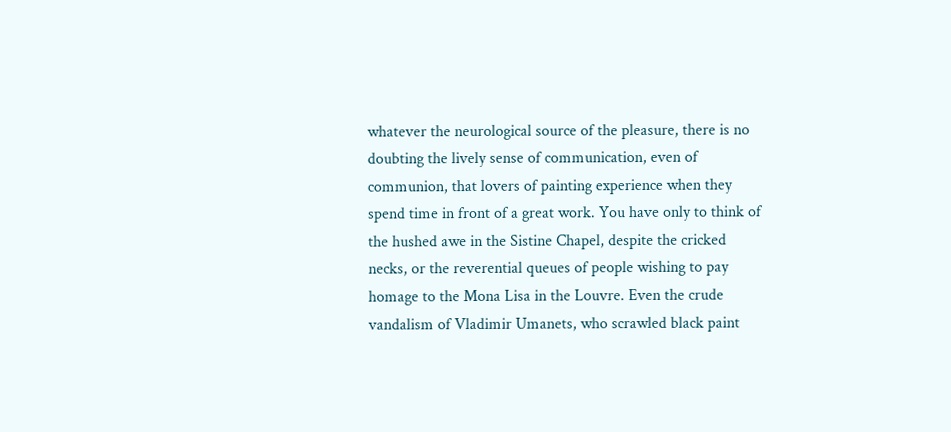whatever the neurological source of the pleasure, there is no doubting the lively sense of communication, even of communion, that lovers of painting experience when they spend time in front of a great work. You have only to think of the hushed awe in the Sistine Chapel, despite the cricked necks, or the reverential queues of people wishing to pay homage to the Mona Lisa in the Louvre. Even the crude vandalism of Vladimir Umanets, who scrawled black paint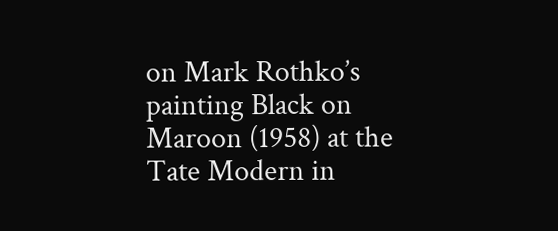on Mark Rothko’s painting Black on Maroon (1958) at the Tate Modern in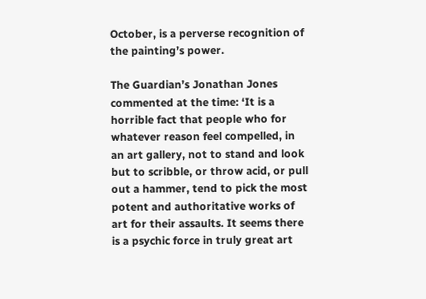October, is a perverse recognition of the painting’s power.

The Guardian’s Jonathan Jones commented at the time: ‘It is a horrible fact that people who for whatever reason feel compelled, in an art gallery, not to stand and look but to scribble, or throw acid, or pull out a hammer, tend to pick the most potent and authoritative works of art for their assaults. It seems there is a psychic force in truly great art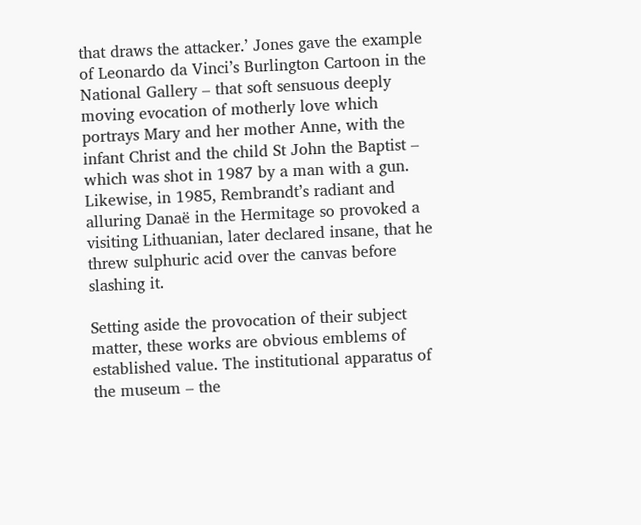that draws the attacker.’ Jones gave the example of Leonardo da Vinci’s Burlington Cartoon in the National Gallery – that soft sensuous deeply moving evocation of motherly love which portrays Mary and her mother Anne, with the infant Christ and the child St John the Baptist – which was shot in 1987 by a man with a gun. Likewise, in 1985, Rembrandt’s radiant and alluring Danaë in the Hermitage so provoked a visiting Lithuanian, later declared insane, that he threw sulphuric acid over the canvas before slashing it.

Setting aside the provocation of their subject matter, these works are obvious emblems of established value. The institutional apparatus of the museum – the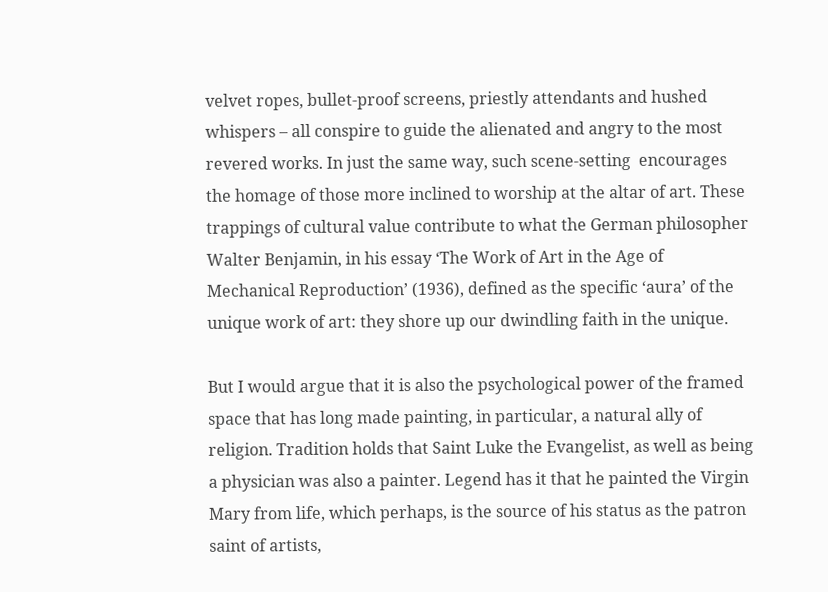velvet ropes, bullet-proof screens, priestly attendants and hushed whispers – all conspire to guide the alienated and angry to the most revered works. In just the same way, such scene-setting  encourages the homage of those more inclined to worship at the altar of art. These trappings of cultural value contribute to what the German philosopher Walter Benjamin, in his essay ‘The Work of Art in the Age of Mechanical Reproduction’ (1936), defined as the specific ‘aura’ of the unique work of art: they shore up our dwindling faith in the unique.

But I would argue that it is also the psychological power of the framed space that has long made painting, in particular, a natural ally of religion. Tradition holds that Saint Luke the Evangelist, as well as being a physician was also a painter. Legend has it that he painted the Virgin Mary from life, which perhaps, is the source of his status as the patron saint of artists,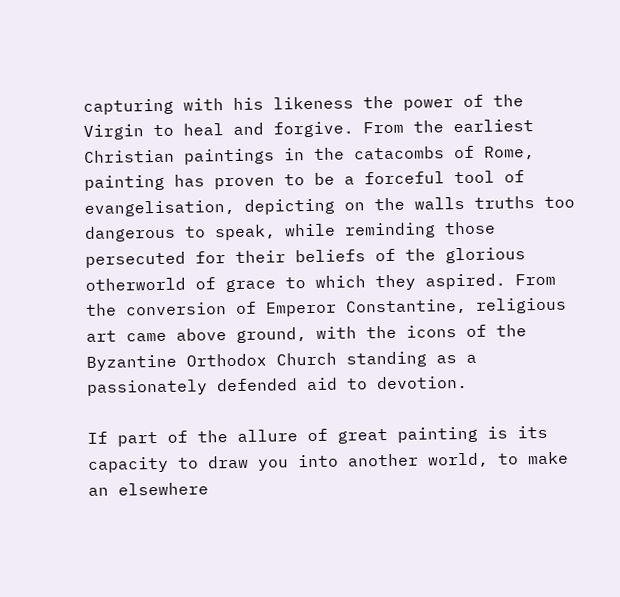capturing with his likeness the power of the Virgin to heal and forgive. From the earliest Christian paintings in the catacombs of Rome, painting has proven to be a forceful tool of evangelisation, depicting on the walls truths too dangerous to speak, while reminding those persecuted for their beliefs of the glorious otherworld of grace to which they aspired. From the conversion of Emperor Constantine, religious art came above ground, with the icons of the Byzantine Orthodox Church standing as a passionately defended aid to devotion.

If part of the allure of great painting is its capacity to draw you into another world, to make an elsewhere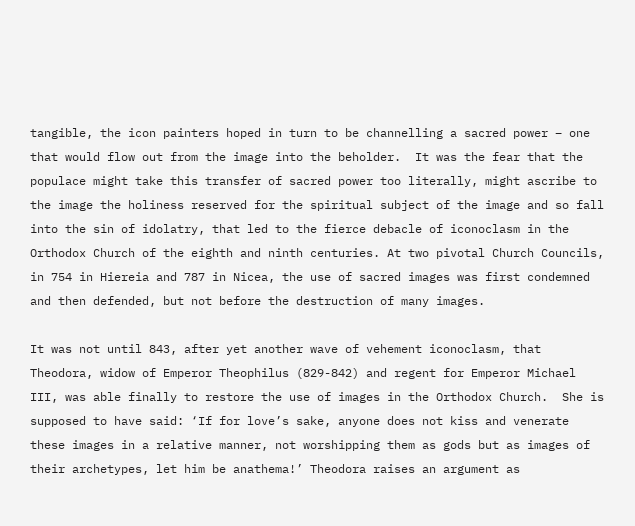tangible, the icon painters hoped in turn to be channelling a sacred power – one that would flow out from the image into the beholder.  It was the fear that the populace might take this transfer of sacred power too literally, might ascribe to the image the holiness reserved for the spiritual subject of the image and so fall into the sin of idolatry, that led to the fierce debacle of iconoclasm in the Orthodox Church of the eighth and ninth centuries. At two pivotal Church Councils, in 754 in Hiereia and 787 in Nicea, the use of sacred images was first condemned and then defended, but not before the destruction of many images.

It was not until 843, after yet another wave of vehement iconoclasm, that Theodora, widow of Emperor Theophilus (829-842) and regent for Emperor Michael III, was able finally to restore the use of images in the Orthodox Church.  She is supposed to have said: ‘If for love’s sake, anyone does not kiss and venerate these images in a relative manner, not worshipping them as gods but as images of their archetypes, let him be anathema!’ Theodora raises an argument as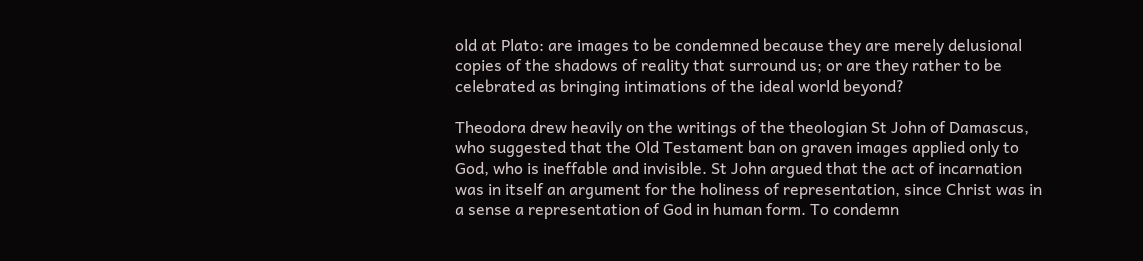old at Plato: are images to be condemned because they are merely delusional copies of the shadows of reality that surround us; or are they rather to be celebrated as bringing intimations of the ideal world beyond?

Theodora drew heavily on the writings of the theologian St John of Damascus, who suggested that the Old Testament ban on graven images applied only to God, who is ineffable and invisible. St John argued that the act of incarnation was in itself an argument for the holiness of representation, since Christ was in a sense a representation of God in human form. To condemn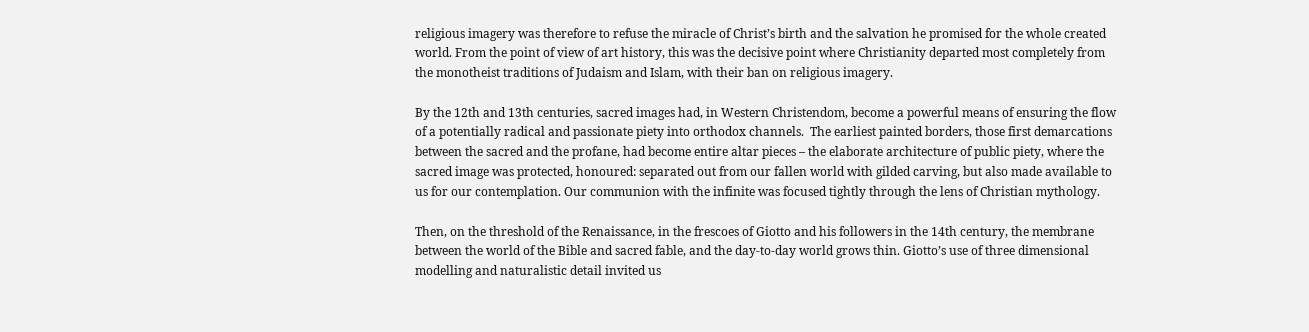religious imagery was therefore to refuse the miracle of Christ’s birth and the salvation he promised for the whole created world. From the point of view of art history, this was the decisive point where Christianity departed most completely from the monotheist traditions of Judaism and Islam, with their ban on religious imagery.

By the 12th and 13th centuries, sacred images had, in Western Christendom, become a powerful means of ensuring the flow of a potentially radical and passionate piety into orthodox channels.  The earliest painted borders, those first demarcations between the sacred and the profane, had become entire altar pieces – the elaborate architecture of public piety, where the sacred image was protected, honoured: separated out from our fallen world with gilded carving, but also made available to us for our contemplation. Our communion with the infinite was focused tightly through the lens of Christian mythology.

Then, on the threshold of the Renaissance, in the frescoes of Giotto and his followers in the 14th century, the membrane between the world of the Bible and sacred fable, and the day-to-day world grows thin. Giotto’s use of three dimensional modelling and naturalistic detail invited us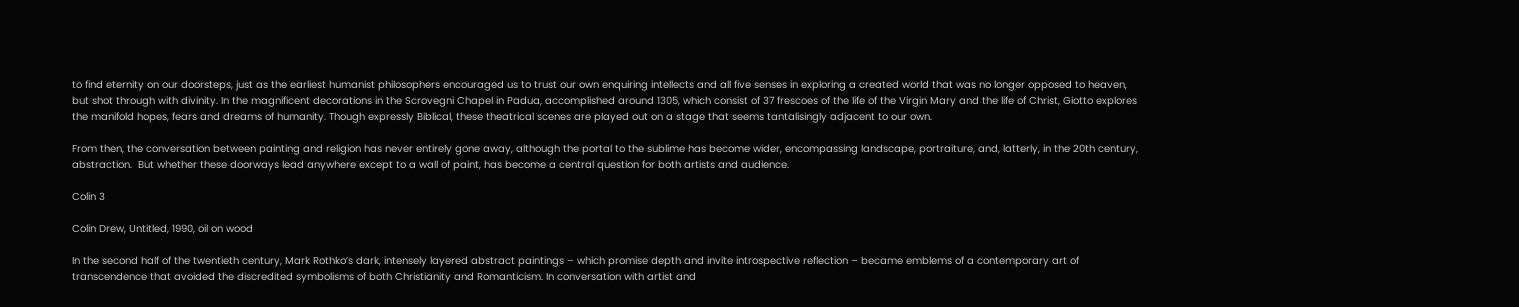to find eternity on our doorsteps, just as the earliest humanist philosophers encouraged us to trust our own enquiring intellects and all five senses in exploring a created world that was no longer opposed to heaven, but shot through with divinity. In the magnificent decorations in the Scrovegni Chapel in Padua, accomplished around 1305, which consist of 37 frescoes of the life of the Virgin Mary and the life of Christ, Giotto explores the manifold hopes, fears and dreams of humanity. Though expressly Biblical, these theatrical scenes are played out on a stage that seems tantalisingly adjacent to our own.

From then, the conversation between painting and religion has never entirely gone away, although the portal to the sublime has become wider, encompassing landscape, portraiture, and, latterly, in the 20th century, abstraction.  But whether these doorways lead anywhere except to a wall of paint, has become a central question for both artists and audience.

Colin 3

Colin Drew, Untitled, 1990, oil on wood

In the second half of the twentieth century, Mark Rothko’s dark, intensely layered abstract paintings – which promise depth and invite introspective reflection – became emblems of a contemporary art of transcendence that avoided the discredited symbolisms of both Christianity and Romanticism. In conversation with artist and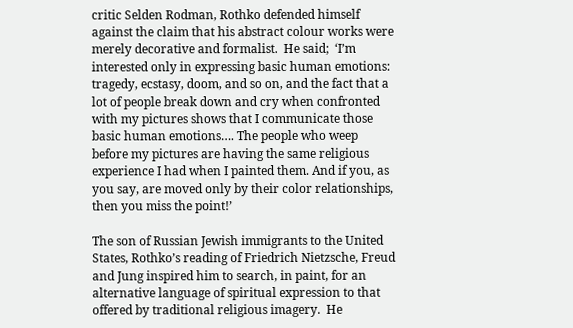critic Selden Rodman, Rothko defended himself against the claim that his abstract colour works were merely decorative and formalist.  He said;  ‘I’m interested only in expressing basic human emotions: tragedy, ecstasy, doom, and so on, and the fact that a lot of people break down and cry when confronted with my pictures shows that I communicate those basic human emotions…. The people who weep before my pictures are having the same religious experience I had when I painted them. And if you, as you say, are moved only by their color relationships, then you miss the point!’

The son of Russian Jewish immigrants to the United States, Rothko’s reading of Friedrich Nietzsche, Freud and Jung inspired him to search, in paint, for an alternative language of spiritual expression to that offered by traditional religious imagery.  He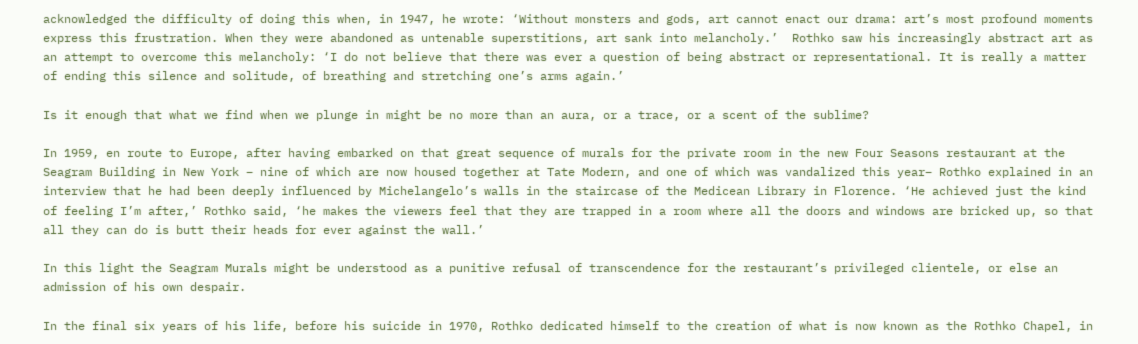acknowledged the difficulty of doing this when, in 1947, he wrote: ‘Without monsters and gods, art cannot enact our drama: art’s most profound moments express this frustration. When they were abandoned as untenable superstitions, art sank into melancholy.’  Rothko saw his increasingly abstract art as an attempt to overcome this melancholy: ‘I do not believe that there was ever a question of being abstract or representational. It is really a matter of ending this silence and solitude, of breathing and stretching one’s arms again.’

Is it enough that what we find when we plunge in might be no more than an aura, or a trace, or a scent of the sublime?

In 1959, en route to Europe, after having embarked on that great sequence of murals for the private room in the new Four Seasons restaurant at the Seagram Building in New York – nine of which are now housed together at Tate Modern, and one of which was vandalized this year– Rothko explained in an interview that he had been deeply influenced by Michelangelo’s walls in the staircase of the Medicean Library in Florence. ‘He achieved just the kind of feeling I’m after,’ Rothko said, ‘he makes the viewers feel that they are trapped in a room where all the doors and windows are bricked up, so that all they can do is butt their heads for ever against the wall.’

In this light the Seagram Murals might be understood as a punitive refusal of transcendence for the restaurant’s privileged clientele, or else an admission of his own despair.

In the final six years of his life, before his suicide in 1970, Rothko dedicated himself to the creation of what is now known as the Rothko Chapel, in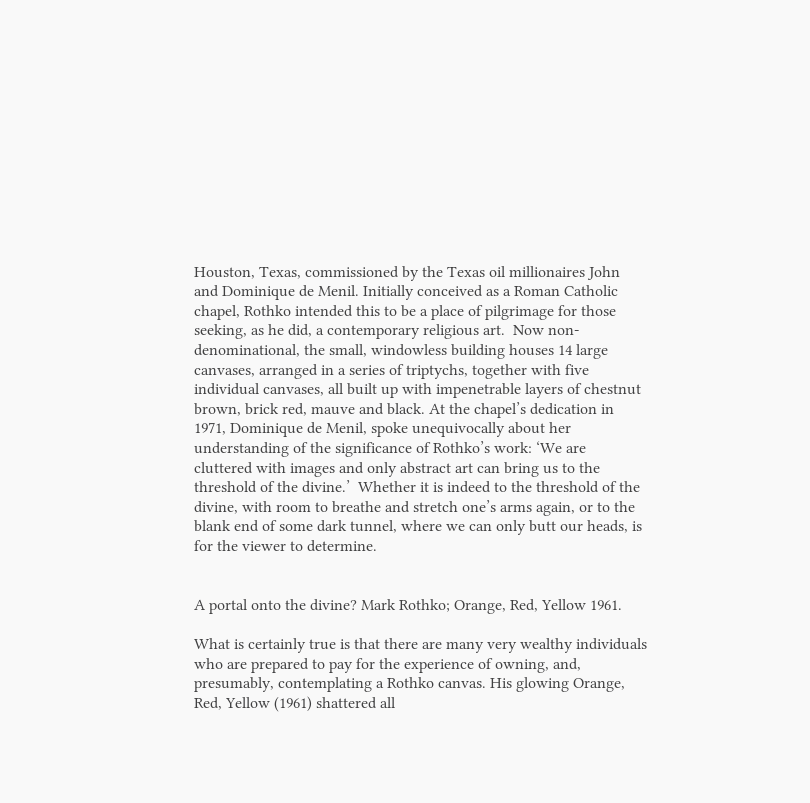Houston, Texas, commissioned by the Texas oil millionaires John and Dominique de Menil. Initially conceived as a Roman Catholic chapel, Rothko intended this to be a place of pilgrimage for those seeking, as he did, a contemporary religious art.  Now non-denominational, the small, windowless building houses 14 large canvases, arranged in a series of triptychs, together with five individual canvases, all built up with impenetrable layers of chestnut brown, brick red, mauve and black. At the chapel’s dedication in 1971, Dominique de Menil, spoke unequivocally about her understanding of the significance of Rothko’s work: ‘We are cluttered with images and only abstract art can bring us to the threshold of the divine.’  Whether it is indeed to the threshold of the divine, with room to breathe and stretch one’s arms again, or to the blank end of some dark tunnel, where we can only butt our heads, is for the viewer to determine.


A portal onto the divine? Mark Rothko; Orange, Red, Yellow 1961.

What is certainly true is that there are many very wealthy individuals who are prepared to pay for the experience of owning, and, presumably, contemplating a Rothko canvas. His glowing Orange, Red, Yellow (1961) shattered all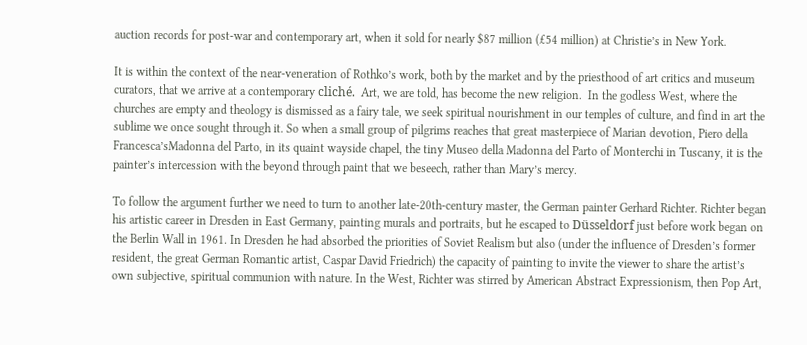auction records for post-war and contemporary art, when it sold for nearly $87 million (£54 million) at Christie’s in New York.

It is within the context of the near-veneration of Rothko’s work, both by the market and by the priesthood of art critics and museum curators, that we arrive at a contemporary cliché.  Art, we are told, has become the new religion.  In the godless West, where the churches are empty and theology is dismissed as a fairy tale, we seek spiritual nourishment in our temples of culture, and find in art the sublime we once sought through it. So when a small group of pilgrims reaches that great masterpiece of Marian devotion, Piero della Francesca’sMadonna del Parto, in its quaint wayside chapel, the tiny Museo della Madonna del Parto of Monterchi in Tuscany, it is the painter’s intercession with the beyond through paint that we beseech, rather than Mary’s mercy.

To follow the argument further we need to turn to another late-20th-century master, the German painter Gerhard Richter. Richter began his artistic career in Dresden in East Germany, painting murals and portraits, but he escaped to Düsseldorf just before work began on the Berlin Wall in 1961. In Dresden he had absorbed the priorities of Soviet Realism but also (under the influence of Dresden’s former resident, the great German Romantic artist, Caspar David Friedrich) the capacity of painting to invite the viewer to share the artist’s own subjective, spiritual communion with nature. In the West, Richter was stirred by American Abstract Expressionism, then Pop Art,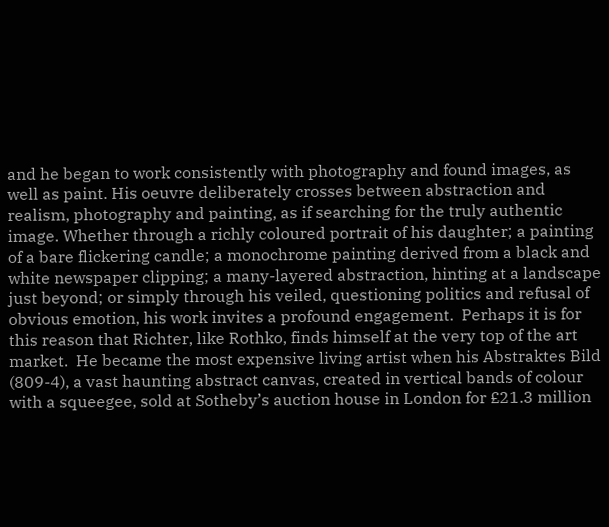and he began to work consistently with photography and found images, as well as paint. His oeuvre deliberately crosses between abstraction and realism, photography and painting, as if searching for the truly authentic image. Whether through a richly coloured portrait of his daughter; a painting of a bare flickering candle; a monochrome painting derived from a black and white newspaper clipping; a many-layered abstraction, hinting at a landscape just beyond; or simply through his veiled, questioning politics and refusal of obvious emotion, his work invites a profound engagement.  Perhaps it is for this reason that Richter, like Rothko, finds himself at the very top of the art market.  He became the most expensive living artist when his Abstraktes Bild (809-4), a vast haunting abstract canvas, created in vertical bands of colour with a squeegee, sold at Sotheby’s auction house in London for £21.3 million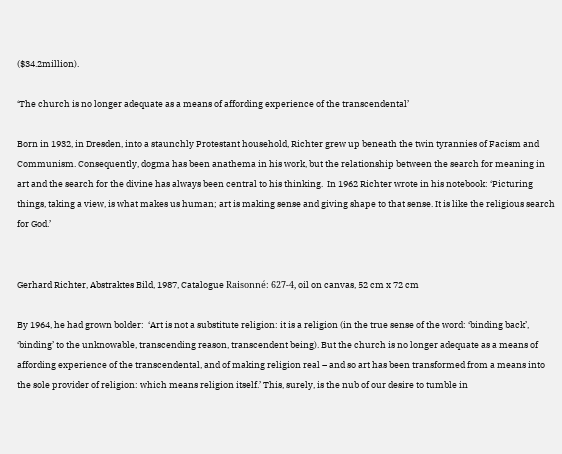($34.2million).

‘The church is no longer adequate as a means of affording experience of the transcendental’

Born in 1932, in Dresden, into a staunchly Protestant household, Richter grew up beneath the twin tyrannies of Facism and Communism. Consequently, dogma has been anathema in his work, but the relationship between the search for meaning in art and the search for the divine has always been central to his thinking.  In 1962 Richter wrote in his notebook: ‘Picturing things, taking a view, is what makes us human; art is making sense and giving shape to that sense. It is like the religious search for God.’


Gerhard Richter, Abstraktes Bild, 1987, Catalogue Raisonné: 627-4, oil on canvas, 52 cm x 72 cm

By 1964, he had grown bolder:  ‘Art is not a substitute religion: it is a religion (in the true sense of the word: ‘binding back’, ‘binding’ to the unknowable, transcending reason, transcendent being). But the church is no longer adequate as a means of affording experience of the transcendental, and of making religion real – and so art has been transformed from a means into the sole provider of religion: which means religion itself.’ This, surely, is the nub of our desire to tumble in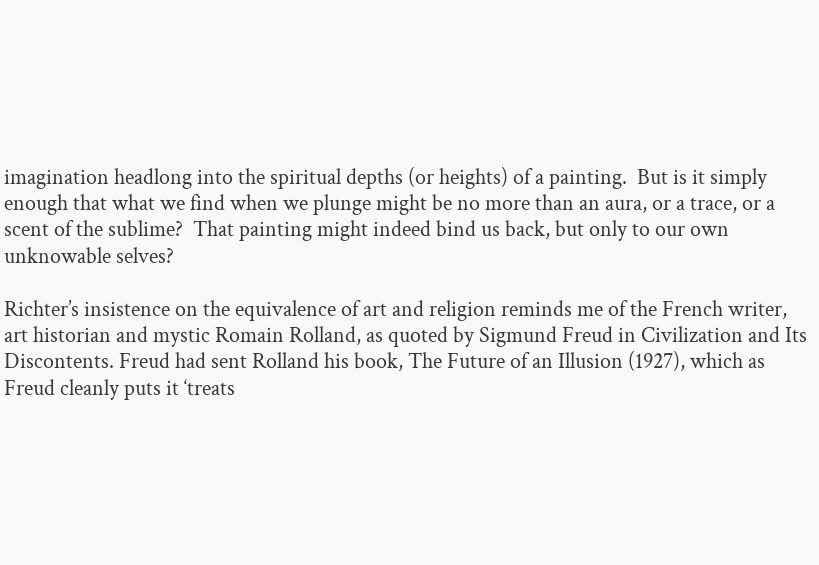imagination headlong into the spiritual depths (or heights) of a painting.  But is it simply enough that what we find when we plunge might be no more than an aura, or a trace, or a scent of the sublime?  That painting might indeed bind us back, but only to our own unknowable selves?

Richter’s insistence on the equivalence of art and religion reminds me of the French writer, art historian and mystic Romain Rolland, as quoted by Sigmund Freud in Civilization and Its Discontents. Freud had sent Rolland his book, The Future of an Illusion (1927), which as Freud cleanly puts it ‘treats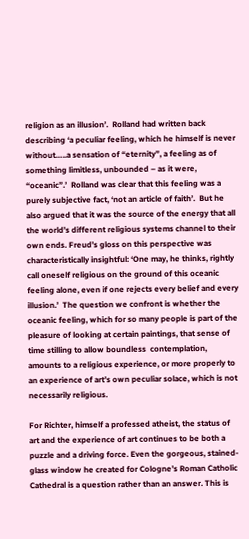religion as an illusion’.  Rolland had written back describing ‘a peculiar feeling, which he himself is never without…..a sensation of “eternity”, a feeling as of something limitless, unbounded – as it were, “oceanic”.’  Rolland was clear that this feeling was a purely subjective fact, ‘not an article of faith’.  But he also argued that it was the source of the energy that all the world’s different religious systems channel to their own ends. Freud’s gloss on this perspective was characteristically insightful: ‘One may, he thinks, rightly call oneself religious on the ground of this oceanic feeling alone, even if one rejects every belief and every illusion.’  The question we confront is whether the oceanic feeling, which for so many people is part of the pleasure of looking at certain paintings, that sense of time stilling to allow boundless  contemplation, amounts to a religious experience, or more properly to an experience of art’s own peculiar solace, which is not necessarily religious.

For Richter, himself a professed atheist, the status of art and the experience of art continues to be both a puzzle and a driving force. Even the gorgeous, stained-glass window he created for Cologne’s Roman Catholic Cathedral is a question rather than an answer. This is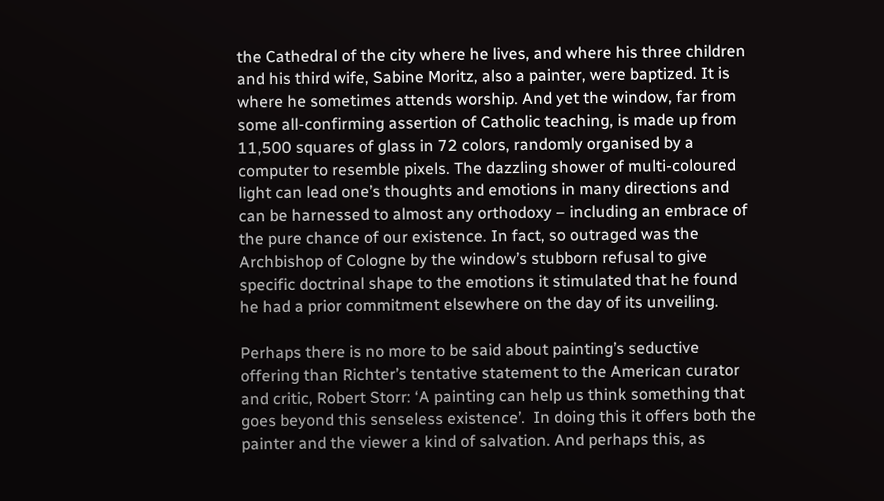the Cathedral of the city where he lives, and where his three children and his third wife, Sabine Moritz, also a painter, were baptized. It is where he sometimes attends worship. And yet the window, far from some all-confirming assertion of Catholic teaching, is made up from 11,500 squares of glass in 72 colors, randomly organised by a computer to resemble pixels. The dazzling shower of multi-coloured light can lead one’s thoughts and emotions in many directions and can be harnessed to almost any orthodoxy – including an embrace of the pure chance of our existence. In fact, so outraged was the Archbishop of Cologne by the window’s stubborn refusal to give specific doctrinal shape to the emotions it stimulated that he found he had a prior commitment elsewhere on the day of its unveiling.

Perhaps there is no more to be said about painting’s seductive offering than Richter’s tentative statement to the American curator and critic, Robert Storr: ‘A painting can help us think something that goes beyond this senseless existence’.  In doing this it offers both the painter and the viewer a kind of salvation. And perhaps this, as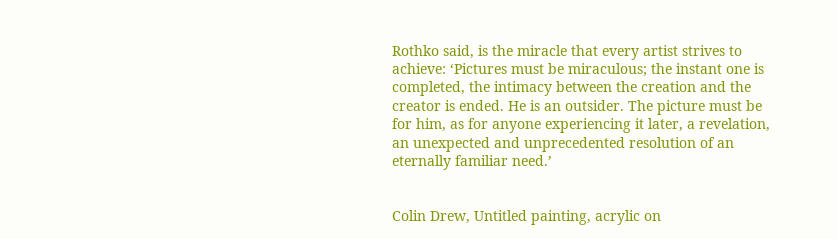Rothko said, is the miracle that every artist strives to achieve: ‘Pictures must be miraculous; the instant one is completed, the intimacy between the creation and the creator is ended. He is an outsider. The picture must be for him, as for anyone experiencing it later, a revelation, an unexpected and unprecedented resolution of an eternally familiar need.’


Colin Drew, Untitled painting, acrylic on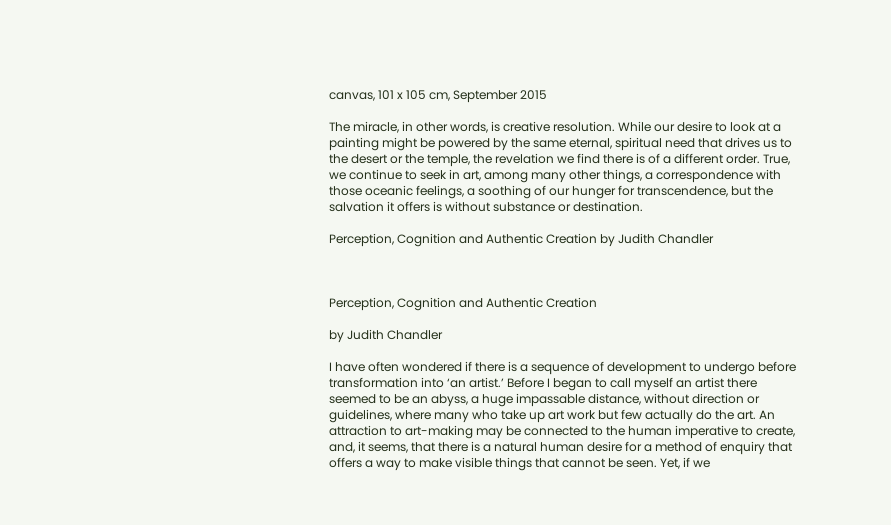canvas, 101 x 105 cm, September 2015

The miracle, in other words, is creative resolution. While our desire to look at a painting might be powered by the same eternal, spiritual need that drives us to the desert or the temple, the revelation we find there is of a different order. True, we continue to seek in art, among many other things, a correspondence with those oceanic feelings, a soothing of our hunger for transcendence, but the salvation it offers is without substance or destination.

Perception, Cognition and Authentic Creation by Judith Chandler



Perception, Cognition and Authentic Creation

by Judith Chandler

I have often wondered if there is a sequence of development to undergo before transformation into ‘an artist.’ Before I began to call myself an artist there seemed to be an abyss, a huge impassable distance, without direction or guidelines, where many who take up art work but few actually do the art. An attraction to art-making may be connected to the human imperative to create, and, it seems, that there is a natural human desire for a method of enquiry that offers a way to make visible things that cannot be seen. Yet, if we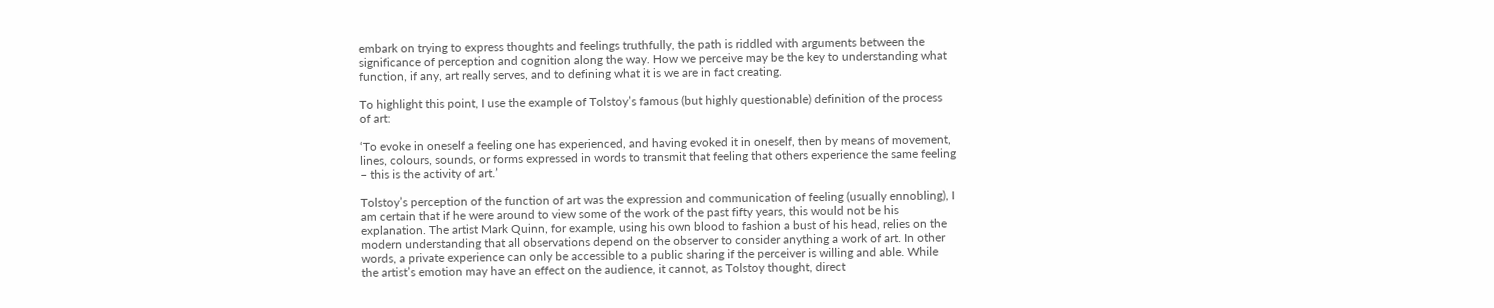embark on trying to express thoughts and feelings truthfully, the path is riddled with arguments between the significance of perception and cognition along the way. How we perceive may be the key to understanding what function, if any, art really serves, and to defining what it is we are in fact creating.

To highlight this point, I use the example of Tolstoy’s famous (but highly questionable) definition of the process of art:

‘To evoke in oneself a feeling one has experienced, and having evoked it in oneself, then by means of movement, lines, colours, sounds, or forms expressed in words to transmit that feeling that others experience the same feeling – this is the activity of art.’

Tolstoy’s perception of the function of art was the expression and communication of feeling (usually ennobling), I am certain that if he were around to view some of the work of the past fifty years, this would not be his explanation. The artist Mark Quinn, for example, using his own blood to fashion a bust of his head, relies on the modern understanding that all observations depend on the observer to consider anything a work of art. In other words, a private experience can only be accessible to a public sharing if the perceiver is willing and able. While the artist’s emotion may have an effect on the audience, it cannot, as Tolstoy thought, direct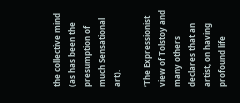the collective mind (as has been the presumption of much Sensational art).

‘The Expressionist view of Tolstoy and many others declares that an artist, on having profound life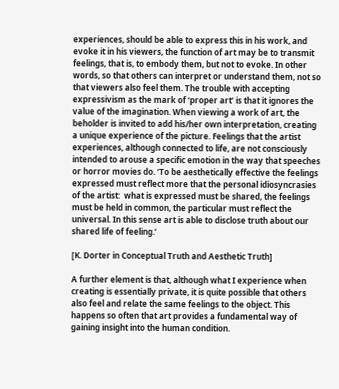experiences, should be able to express this in his work, and evoke it in his viewers, the function of art may be to transmit feelings, that is, to embody them, but not to evoke. In other words, so that others can interpret or understand them, not so that viewers also feel them. The trouble with accepting expressivism as the mark of ‘proper art’ is that it ignores the value of the imagination. When viewing a work of art, the beholder is invited to add his/her own interpretation, creating a unique experience of the picture. Feelings that the artist experiences, although connected to life, are not consciously intended to arouse a specific emotion in the way that speeches or horror movies do. ‘To be aesthetically effective the feelings expressed must reflect more that the personal idiosyncrasies of the artist:  what is expressed must be shared, the feelings must be held in common, the particular must reflect the universal. In this sense art is able to disclose truth about our shared life of feeling.’

[K. Dorter in Conceptual Truth and Aesthetic Truth]

A further element is that, although what I experience when creating is essentially private, it is quite possible that others also feel and relate the same feelings to the object. This happens so often that art provides a fundamental way of gaining insight into the human condition.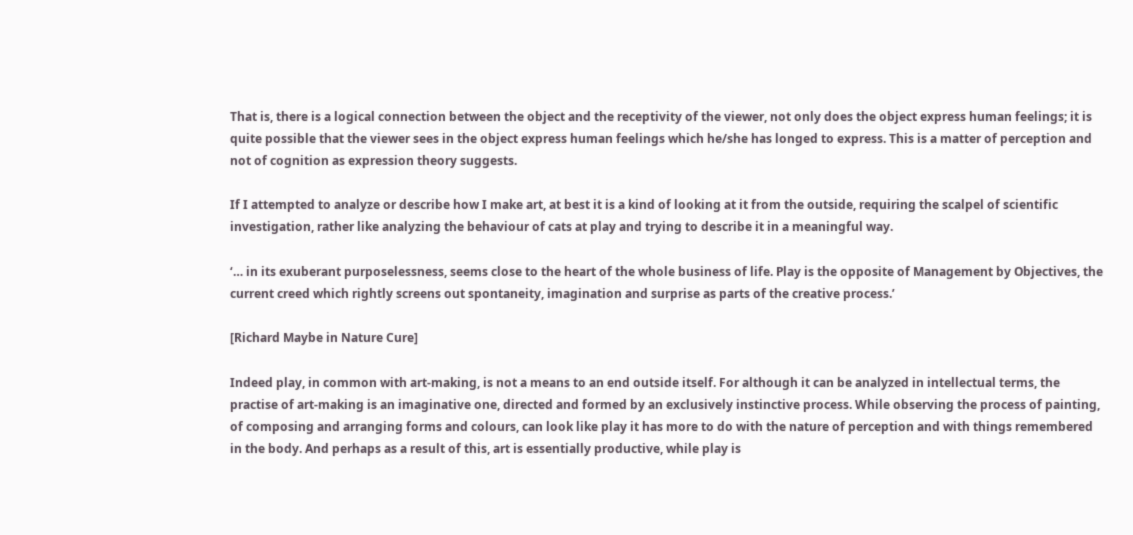That is, there is a logical connection between the object and the receptivity of the viewer, not only does the object express human feelings; it is quite possible that the viewer sees in the object express human feelings which he/she has longed to express. This is a matter of perception and not of cognition as expression theory suggests.

If I attempted to analyze or describe how I make art, at best it is a kind of looking at it from the outside, requiring the scalpel of scientific investigation, rather like analyzing the behaviour of cats at play and trying to describe it in a meaningful way.

‘… in its exuberant purposelessness, seems close to the heart of the whole business of life. Play is the opposite of Management by Objectives, the current creed which rightly screens out spontaneity, imagination and surprise as parts of the creative process.’

[Richard Maybe in Nature Cure]

Indeed play, in common with art-making, is not a means to an end outside itself. For although it can be analyzed in intellectual terms, the practise of art-making is an imaginative one, directed and formed by an exclusively instinctive process. While observing the process of painting, of composing and arranging forms and colours, can look like play it has more to do with the nature of perception and with things remembered in the body. And perhaps as a result of this, art is essentially productive, while play is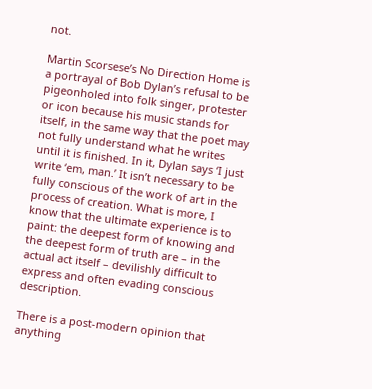not.

Martin Scorsese’s No Direction Home is a portrayal of Bob Dylan’s refusal to be pigeonholed into folk singer, protester or icon because his music stands for itself, in the same way that the poet may not fully understand what he writes until it is finished. In it, Dylan says ‘I just write ‘em, man.’ It isn’t necessary to be fully conscious of the work of art in the process of creation. What is more, I know that the ultimate experience is to paint: the deepest form of knowing and the deepest form of truth are – in the actual act itself – devilishly difficult to express and often evading conscious description.

There is a post-modern opinion that anything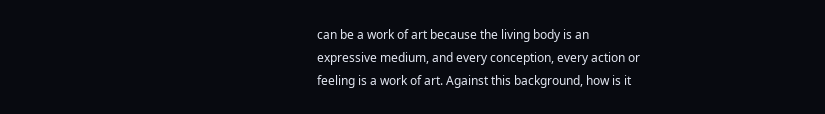can be a work of art because the living body is an expressive medium, and every conception, every action or feeling is a work of art. Against this background, how is it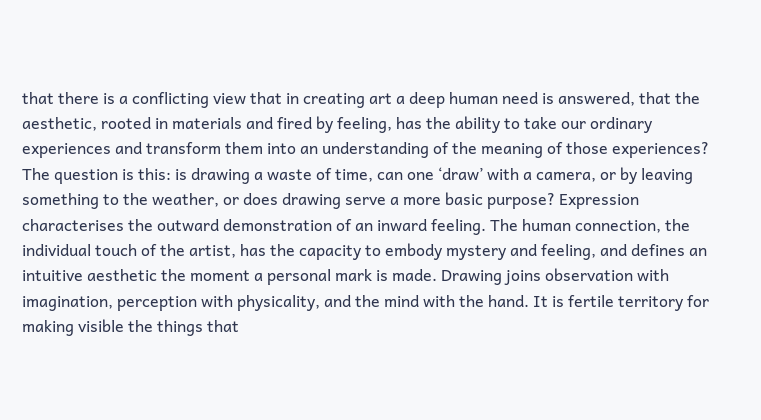that there is a conflicting view that in creating art a deep human need is answered, that the aesthetic, rooted in materials and fired by feeling, has the ability to take our ordinary experiences and transform them into an understanding of the meaning of those experiences? The question is this: is drawing a waste of time, can one ‘draw’ with a camera, or by leaving something to the weather, or does drawing serve a more basic purpose? Expression characterises the outward demonstration of an inward feeling. The human connection, the individual touch of the artist, has the capacity to embody mystery and feeling, and defines an intuitive aesthetic the moment a personal mark is made. Drawing joins observation with imagination, perception with physicality, and the mind with the hand. It is fertile territory for making visible the things that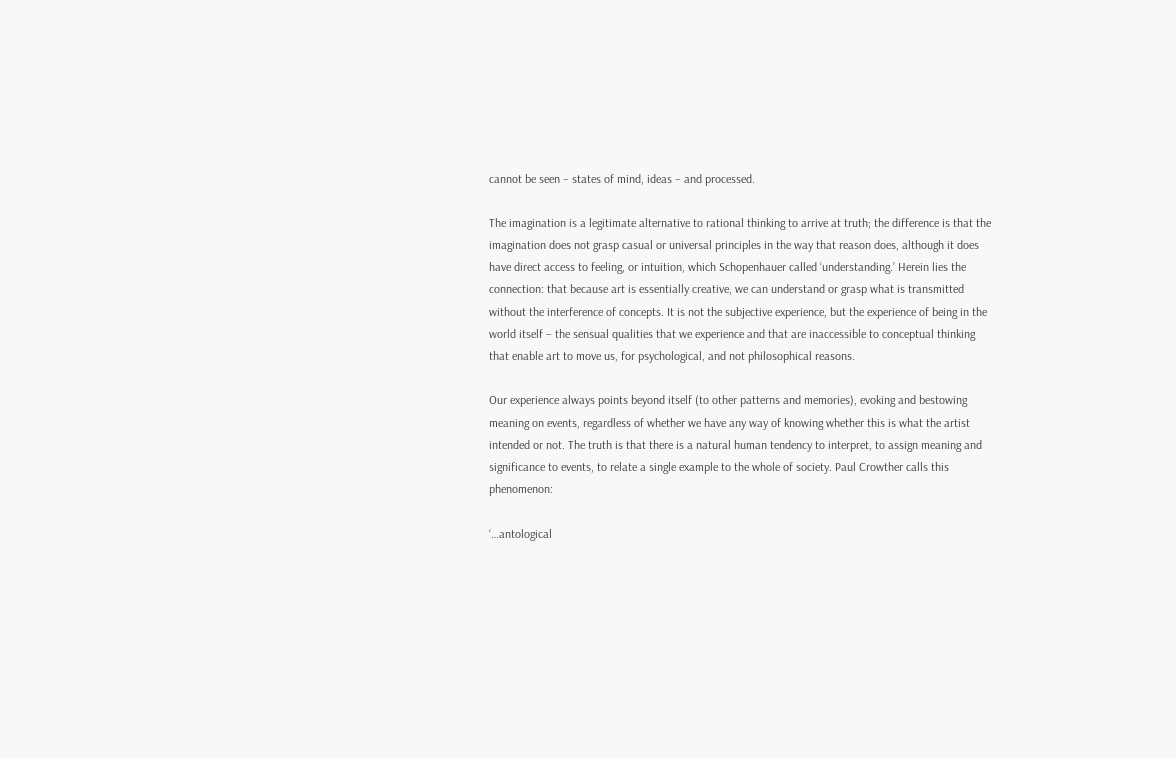cannot be seen – states of mind, ideas – and processed.

The imagination is a legitimate alternative to rational thinking to arrive at truth; the difference is that the imagination does not grasp casual or universal principles in the way that reason does, although it does have direct access to feeling, or intuition, which Schopenhauer called ‘understanding.’ Herein lies the connection: that because art is essentially creative, we can understand or grasp what is transmitted without the interference of concepts. It is not the subjective experience, but the experience of being in the world itself – the sensual qualities that we experience and that are inaccessible to conceptual thinking that enable art to move us, for psychological, and not philosophical reasons.

Our experience always points beyond itself (to other patterns and memories), evoking and bestowing meaning on events, regardless of whether we have any way of knowing whether this is what the artist intended or not. The truth is that there is a natural human tendency to interpret, to assign meaning and significance to events, to relate a single example to the whole of society. Paul Crowther calls this phenomenon:

‘…antological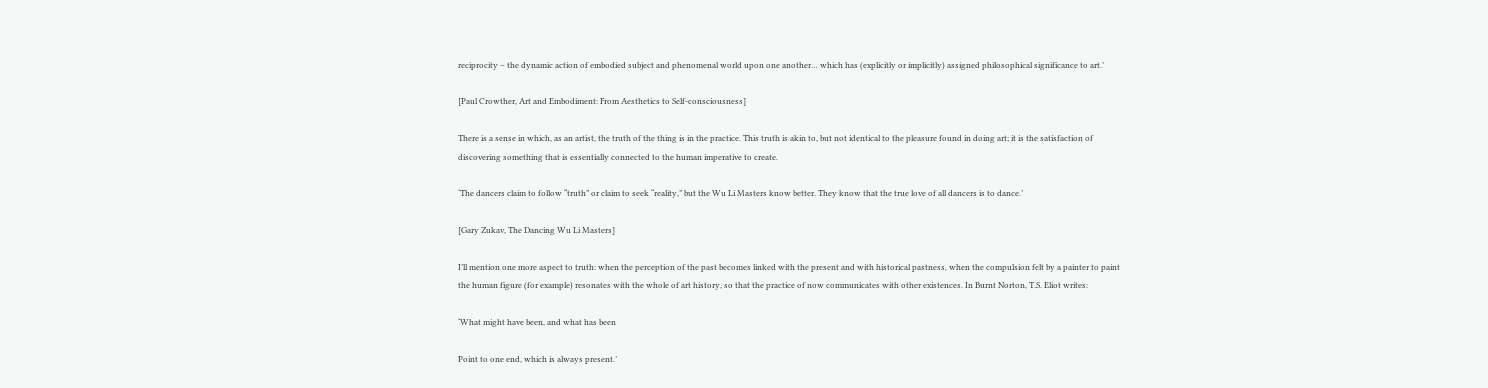reciprocity – the dynamic action of embodied subject and phenomenal world upon one another… which has (explicitly or implicitly) assigned philosophical significance to art.’

[Paul Crowther, Art and Embodiment: From Aesthetics to Self-consciousness]

There is a sense in which, as an artist, the truth of the thing is in the practice. This truth is akin to, but not identical to the pleasure found in doing art; it is the satisfaction of discovering something that is essentially connected to the human imperative to create.

‘The dancers claim to follow “truth” or claim to seek “reality,” but the Wu Li Masters know better. They know that the true love of all dancers is to dance.’

[Gary Zukav, The Dancing Wu Li Masters]

I’ll mention one more aspect to truth: when the perception of the past becomes linked with the present and with historical pastness, when the compulsion felt by a painter to paint the human figure (for example) resonates with the whole of art history, so that the practice of now communicates with other existences. In Burnt Norton, T.S. Eliot writes:

‘What might have been, and what has been

Point to one end, which is always present.’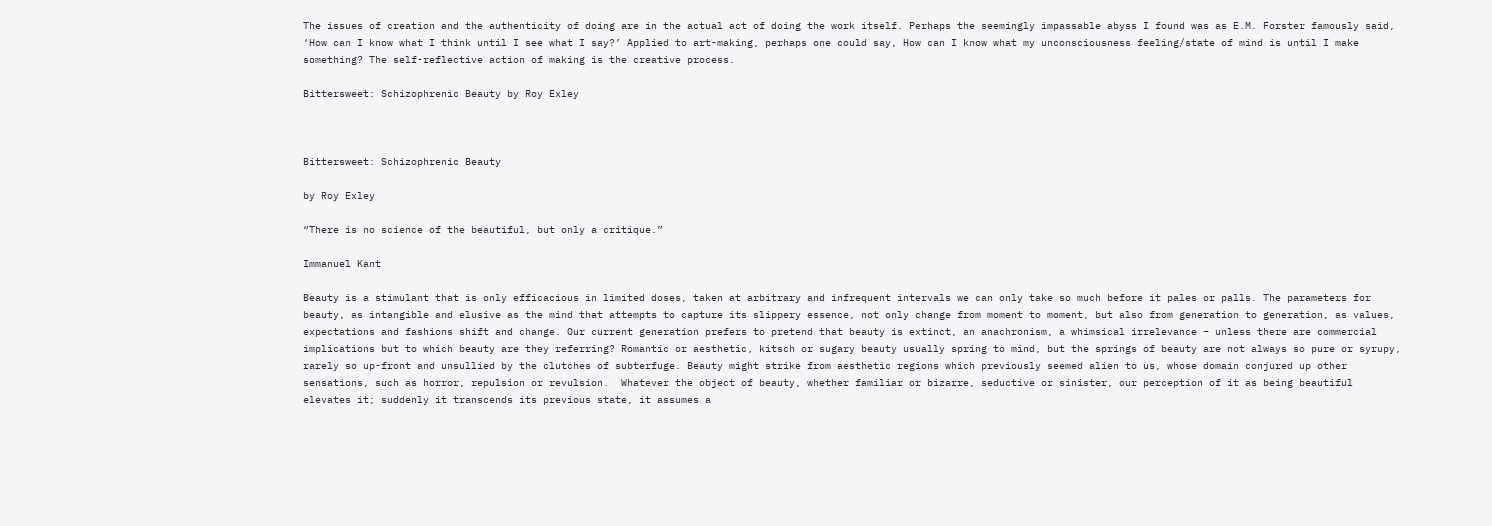The issues of creation and the authenticity of doing are in the actual act of doing the work itself. Perhaps the seemingly impassable abyss I found was as E.M. Forster famously said, ‘How can I know what I think until I see what I say?’ Applied to art-making, perhaps one could say, How can I know what my unconsciousness feeling/state of mind is until I make something? The self-reflective action of making is the creative process.

Bittersweet: Schizophrenic Beauty by Roy Exley



Bittersweet: Schizophrenic Beauty

by Roy Exley

“There is no science of the beautiful, but only a critique.”

Immanuel Kant

Beauty is a stimulant that is only efficacious in limited doses, taken at arbitrary and infrequent intervals we can only take so much before it pales or palls. The parameters for beauty, as intangible and elusive as the mind that attempts to capture its slippery essence, not only change from moment to moment, but also from generation to generation, as values, expectations and fashions shift and change. Our current generation prefers to pretend that beauty is extinct, an anachronism, a whimsical irrelevance – unless there are commercial implications but to which beauty are they referring? Romantic or aesthetic, kitsch or sugary beauty usually spring to mind, but the springs of beauty are not always so pure or syrupy, rarely so up-front and unsullied by the clutches of subterfuge. Beauty might strike from aesthetic regions which previously seemed alien to us, whose domain conjured up other sensations, such as horror, repulsion or revulsion.  Whatever the object of beauty, whether familiar or bizarre, seductive or sinister, our perception of it as being beautiful elevates it; suddenly it transcends its previous state, it assumes a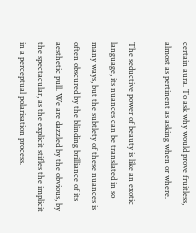certain aura. To ask why would prove fruitless, almost as pertinent as asking when or where.

The seductive power of beauty is like an exotic language, its nuances can be translated in so many ways, but the subtlety of these nuances is often obscured by the blinding brilliance of its aesthetic pull. We are dazzled by the obvious, by the spectacular, as the explicit stifles the implicit in a perceptual polarisation process.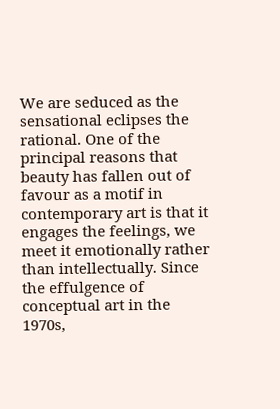We are seduced as the sensational eclipses the rational. One of the principal reasons that beauty has fallen out of favour as a motif in contemporary art is that it engages the feelings, we meet it emotionally rather than intellectually. Since the effulgence of conceptual art in the 1970s,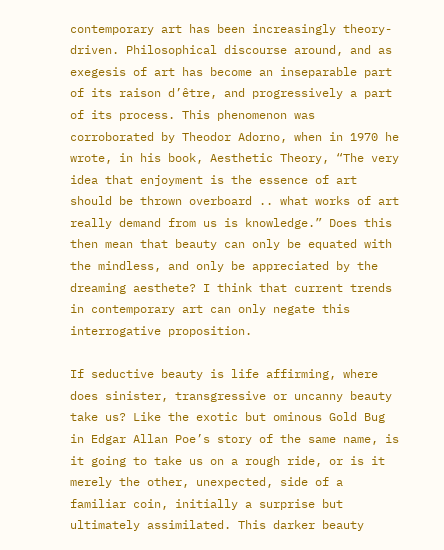contemporary art has been increasingly theory-driven. Philosophical discourse around, and as exegesis of art has become an inseparable part of its raison d’être, and progressively a part of its process. This phenomenon was corroborated by Theodor Adorno, when in 1970 he wrote, in his book, Aesthetic Theory, “The very idea that enjoyment is the essence of art should be thrown overboard .. what works of art really demand from us is knowledge.” Does this then mean that beauty can only be equated with the mindless, and only be appreciated by the dreaming aesthete? I think that current trends in contemporary art can only negate this interrogative proposition.

If seductive beauty is life affirming, where does sinister, transgressive or uncanny beauty take us? Like the exotic but ominous Gold Bug in Edgar Allan Poe’s story of the same name, is it going to take us on a rough ride, or is it merely the other, unexpected, side of a familiar coin, initially a surprise but ultimately assimilated. This darker beauty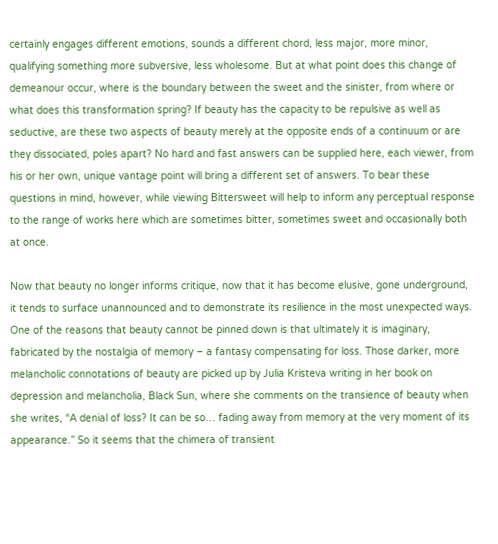certainly engages different emotions, sounds a different chord, less major, more minor, qualifying something more subversive, less wholesome. But at what point does this change of demeanour occur, where is the boundary between the sweet and the sinister, from where or what does this transformation spring? If beauty has the capacity to be repulsive as well as seductive, are these two aspects of beauty merely at the opposite ends of a continuum or are they dissociated, poles apart? No hard and fast answers can be supplied here, each viewer, from his or her own, unique vantage point will bring a different set of answers. To bear these questions in mind, however, while viewing Bittersweet will help to inform any perceptual response to the range of works here which are sometimes bitter, sometimes sweet and occasionally both at once.

Now that beauty no longer informs critique, now that it has become elusive, gone underground, it tends to surface unannounced and to demonstrate its resilience in the most unexpected ways. One of the reasons that beauty cannot be pinned down is that ultimately it is imaginary, fabricated by the nostalgia of memory – a fantasy compensating for loss. Those darker, more melancholic connotations of beauty are picked up by Julia Kristeva writing in her book on depression and melancholia, Black Sun, where she comments on the transience of beauty when she writes, “A denial of loss? It can be so… fading away from memory at the very moment of its appearance.” So it seems that the chimera of transient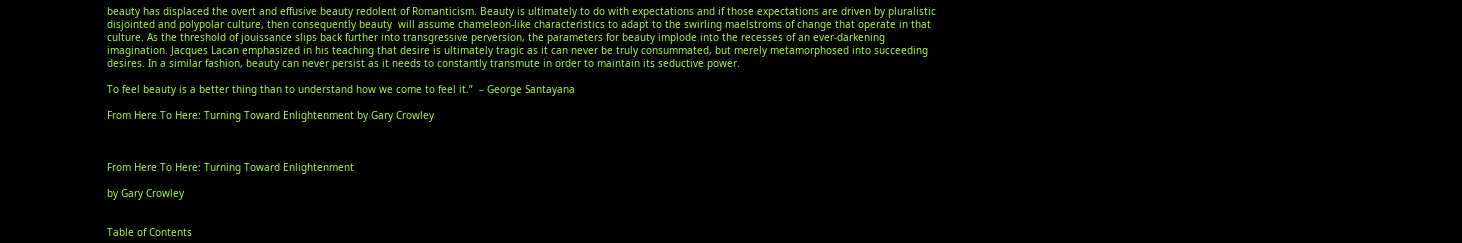beauty has displaced the overt and effusive beauty redolent of Romanticism. Beauty is ultimately to do with expectations and if those expectations are driven by pluralistic disjointed and polypolar culture, then consequently beauty  will assume chameleon-like characteristics to adapt to the swirling maelstroms of change that operate in that culture. As the threshold of jouissance slips back further into transgressive perversion, the parameters for beauty implode into the recesses of an ever-darkening imagination. Jacques Lacan emphasized in his teaching that desire is ultimately tragic as it can never be truly consummated, but merely metamorphosed into succeeding desires. In a similar fashion, beauty can never persist as it needs to constantly transmute in order to maintain its seductive power.

To feel beauty is a better thing than to understand how we come to feel it.”  – George Santayana

From Here To Here: Turning Toward Enlightenment by Gary Crowley



From Here To Here: Turning Toward Enlightenment

by Gary Crowley


Table of Contents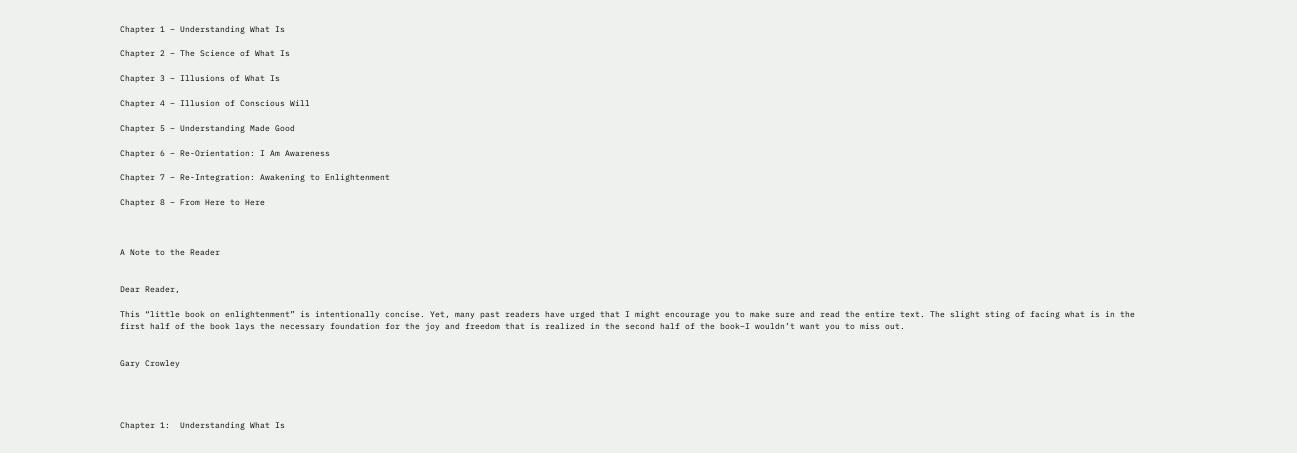Chapter 1 – Understanding What Is

Chapter 2 – The Science of What Is

Chapter 3 – Illusions of What Is

Chapter 4 – Illusion of Conscious Will

Chapter 5 – Understanding Made Good

Chapter 6 – Re-Orientation: I Am Awareness

Chapter 7 – Re-Integration: Awakening to Enlightenment

Chapter 8 – From Here to Here



A Note to the Reader


Dear Reader,

This “little book on enlightenment” is intentionally concise. Yet, many past readers have urged that I might encourage you to make sure and read the entire text. The slight sting of facing what is in the first half of the book lays the necessary foundation for the joy and freedom that is realized in the second half of the book–I wouldn’t want you to miss out.


Gary Crowley




Chapter 1:  Understanding What Is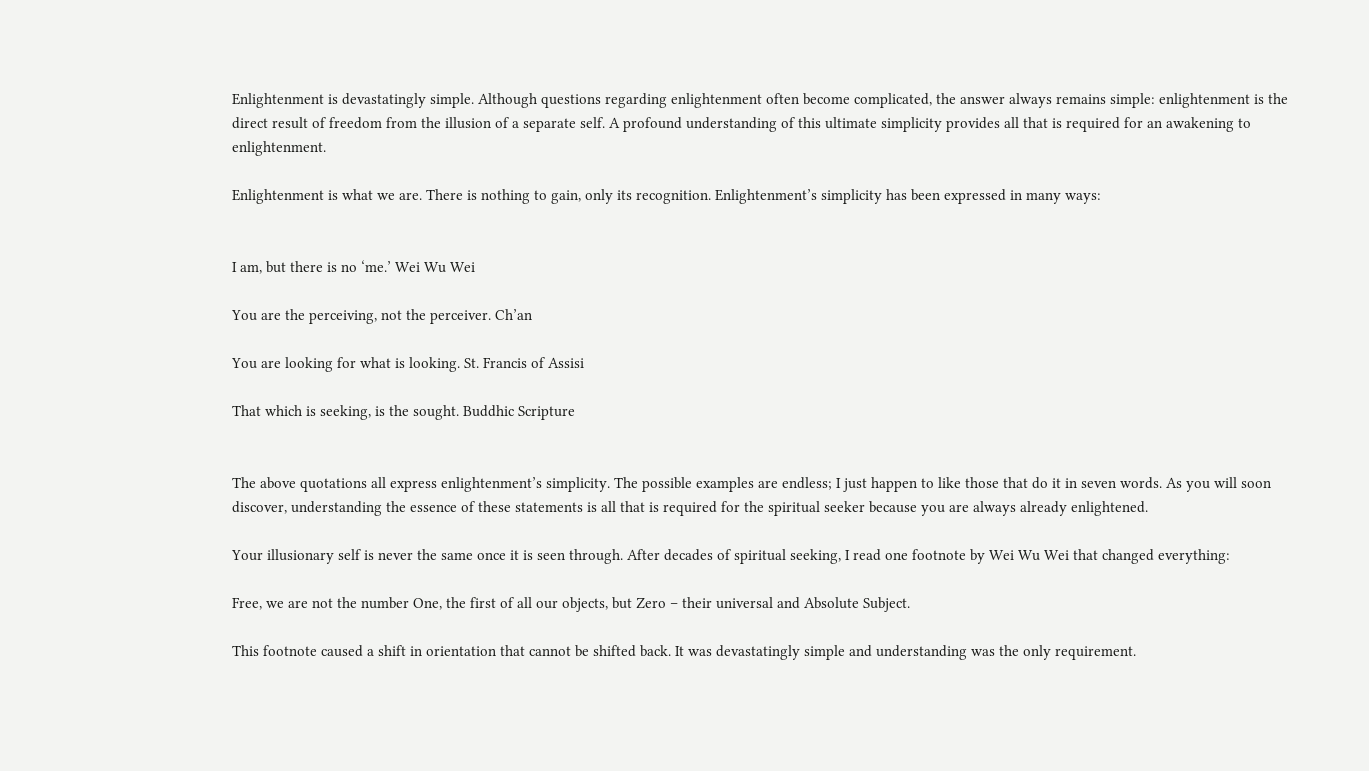Enlightenment is devastatingly simple. Although questions regarding enlightenment often become complicated, the answer always remains simple: enlightenment is the direct result of freedom from the illusion of a separate self. A profound understanding of this ultimate simplicity provides all that is required for an awakening to enlightenment.

Enlightenment is what we are. There is nothing to gain, only its recognition. Enlightenment’s simplicity has been expressed in many ways:


I am, but there is no ‘me.’ Wei Wu Wei

You are the perceiving, not the perceiver. Ch’an

You are looking for what is looking. St. Francis of Assisi

That which is seeking, is the sought. Buddhic Scripture


The above quotations all express enlightenment’s simplicity. The possible examples are endless; I just happen to like those that do it in seven words. As you will soon discover, understanding the essence of these statements is all that is required for the spiritual seeker because you are always already enlightened.

Your illusionary self is never the same once it is seen through. After decades of spiritual seeking, I read one footnote by Wei Wu Wei that changed everything:

Free, we are not the number One, the first of all our objects, but Zero – their universal and Absolute Subject.

This footnote caused a shift in orientation that cannot be shifted back. It was devastatingly simple and understanding was the only requirement.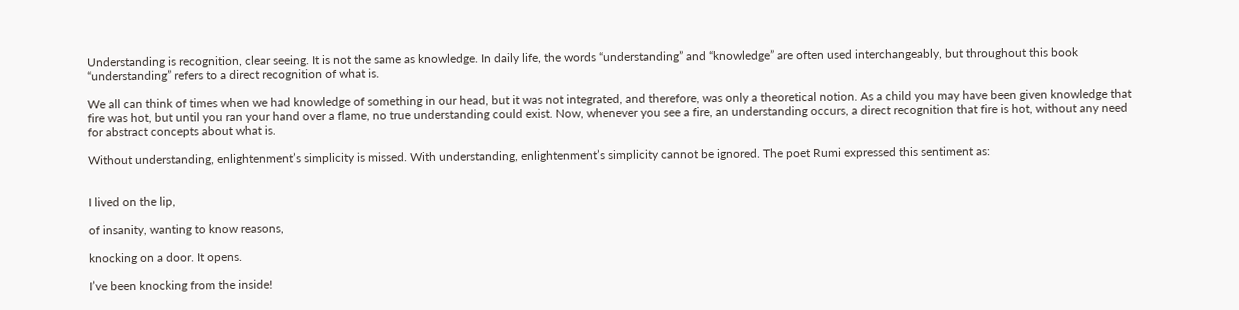Understanding is recognition, clear seeing. It is not the same as knowledge. In daily life, the words “understanding” and “knowledge” are often used interchangeably, but throughout this book “understanding” refers to a direct recognition of what is.

We all can think of times when we had knowledge of something in our head, but it was not integrated, and therefore, was only a theoretical notion. As a child you may have been given knowledge that fire was hot, but until you ran your hand over a flame, no true understanding could exist. Now, whenever you see a fire, an understanding occurs, a direct recognition that fire is hot, without any need for abstract concepts about what is.

Without understanding, enlightenment’s simplicity is missed. With understanding, enlightenment’s simplicity cannot be ignored. The poet Rumi expressed this sentiment as:


I lived on the lip,

of insanity, wanting to know reasons,

knocking on a door. It opens.

I’ve been knocking from the inside!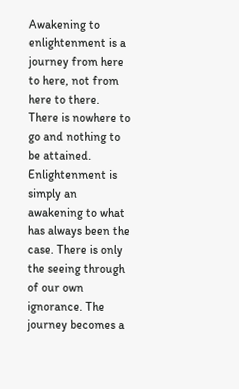Awakening to enlightenment is a journey from here to here, not from here to there. There is nowhere to go and nothing to be attained. Enlightenment is simply an awakening to what has always been the case. There is only the seeing through of our own ignorance. The journey becomes a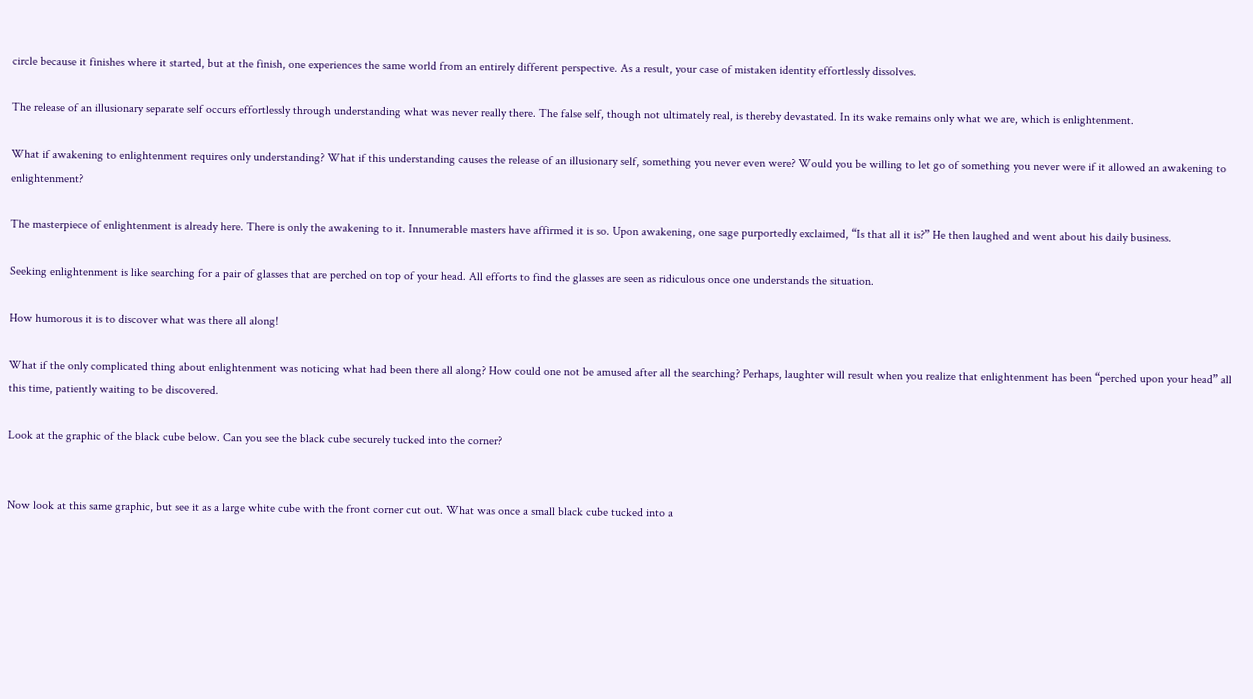circle because it finishes where it started, but at the finish, one experiences the same world from an entirely different perspective. As a result, your case of mistaken identity effortlessly dissolves.

The release of an illusionary separate self occurs effortlessly through understanding what was never really there. The false self, though not ultimately real, is thereby devastated. In its wake remains only what we are, which is enlightenment.

What if awakening to enlightenment requires only understanding? What if this understanding causes the release of an illusionary self, something you never even were? Would you be willing to let go of something you never were if it allowed an awakening to enlightenment?

The masterpiece of enlightenment is already here. There is only the awakening to it. Innumerable masters have affirmed it is so. Upon awakening, one sage purportedly exclaimed, “Is that all it is?” He then laughed and went about his daily business.

Seeking enlightenment is like searching for a pair of glasses that are perched on top of your head. All efforts to find the glasses are seen as ridiculous once one understands the situation.

How humorous it is to discover what was there all along!

What if the only complicated thing about enlightenment was noticing what had been there all along? How could one not be amused after all the searching? Perhaps, laughter will result when you realize that enlightenment has been “perched upon your head” all this time, patiently waiting to be discovered.

Look at the graphic of the black cube below. Can you see the black cube securely tucked into the corner?


Now look at this same graphic, but see it as a large white cube with the front corner cut out. What was once a small black cube tucked into a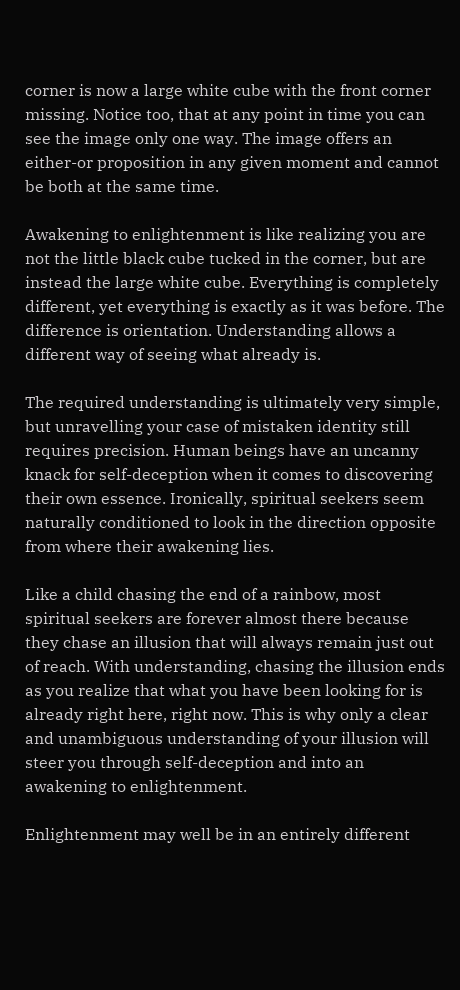corner is now a large white cube with the front corner missing. Notice too, that at any point in time you can see the image only one way. The image offers an either-or proposition in any given moment and cannot be both at the same time.

Awakening to enlightenment is like realizing you are not the little black cube tucked in the corner, but are instead the large white cube. Everything is completely different, yet everything is exactly as it was before. The difference is orientation. Understanding allows a different way of seeing what already is.

The required understanding is ultimately very simple, but unravelling your case of mistaken identity still requires precision. Human beings have an uncanny knack for self-deception when it comes to discovering their own essence. Ironically, spiritual seekers seem naturally conditioned to look in the direction opposite from where their awakening lies.

Like a child chasing the end of a rainbow, most spiritual seekers are forever almost there because they chase an illusion that will always remain just out of reach. With understanding, chasing the illusion ends as you realize that what you have been looking for is already right here, right now. This is why only a clear and unambiguous understanding of your illusion will steer you through self-deception and into an awakening to enlightenment.

Enlightenment may well be in an entirely different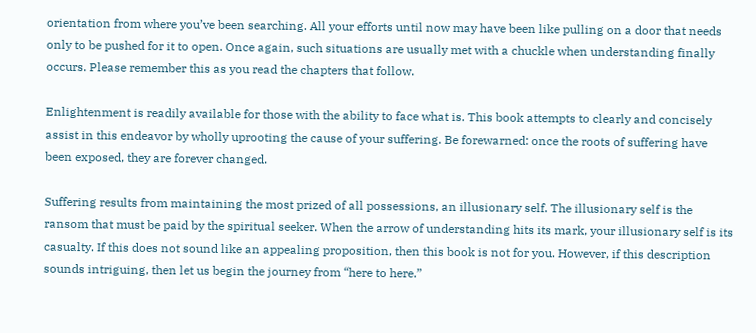orientation from where you’ve been searching. All your efforts until now may have been like pulling on a door that needs only to be pushed for it to open. Once again, such situations are usually met with a chuckle when understanding finally occurs. Please remember this as you read the chapters that follow.

Enlightenment is readily available for those with the ability to face what is. This book attempts to clearly and concisely assist in this endeavor by wholly uprooting the cause of your suffering. Be forewarned: once the roots of suffering have been exposed, they are forever changed.

Suffering results from maintaining the most prized of all possessions, an illusionary self. The illusionary self is the ransom that must be paid by the spiritual seeker. When the arrow of understanding hits its mark, your illusionary self is its casualty. If this does not sound like an appealing proposition, then this book is not for you. However, if this description sounds intriguing, then let us begin the journey from “here to here.”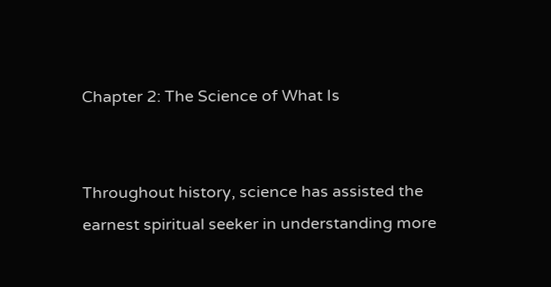Chapter 2: The Science of What Is


Throughout history, science has assisted the earnest spiritual seeker in understanding more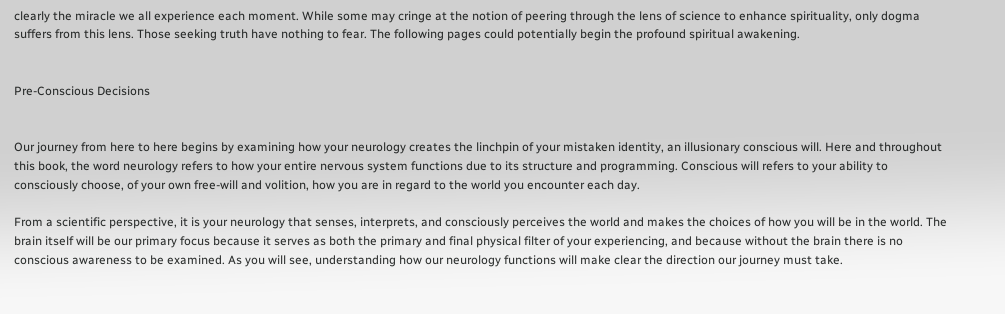clearly the miracle we all experience each moment. While some may cringe at the notion of peering through the lens of science to enhance spirituality, only dogma suffers from this lens. Those seeking truth have nothing to fear. The following pages could potentially begin the profound spiritual awakening.


Pre-Conscious Decisions


Our journey from here to here begins by examining how your neurology creates the linchpin of your mistaken identity, an illusionary conscious will. Here and throughout this book, the word neurology refers to how your entire nervous system functions due to its structure and programming. Conscious will refers to your ability to consciously choose, of your own free-will and volition, how you are in regard to the world you encounter each day.

From a scientific perspective, it is your neurology that senses, interprets, and consciously perceives the world and makes the choices of how you will be in the world. The brain itself will be our primary focus because it serves as both the primary and final physical filter of your experiencing, and because without the brain there is no conscious awareness to be examined. As you will see, understanding how our neurology functions will make clear the direction our journey must take.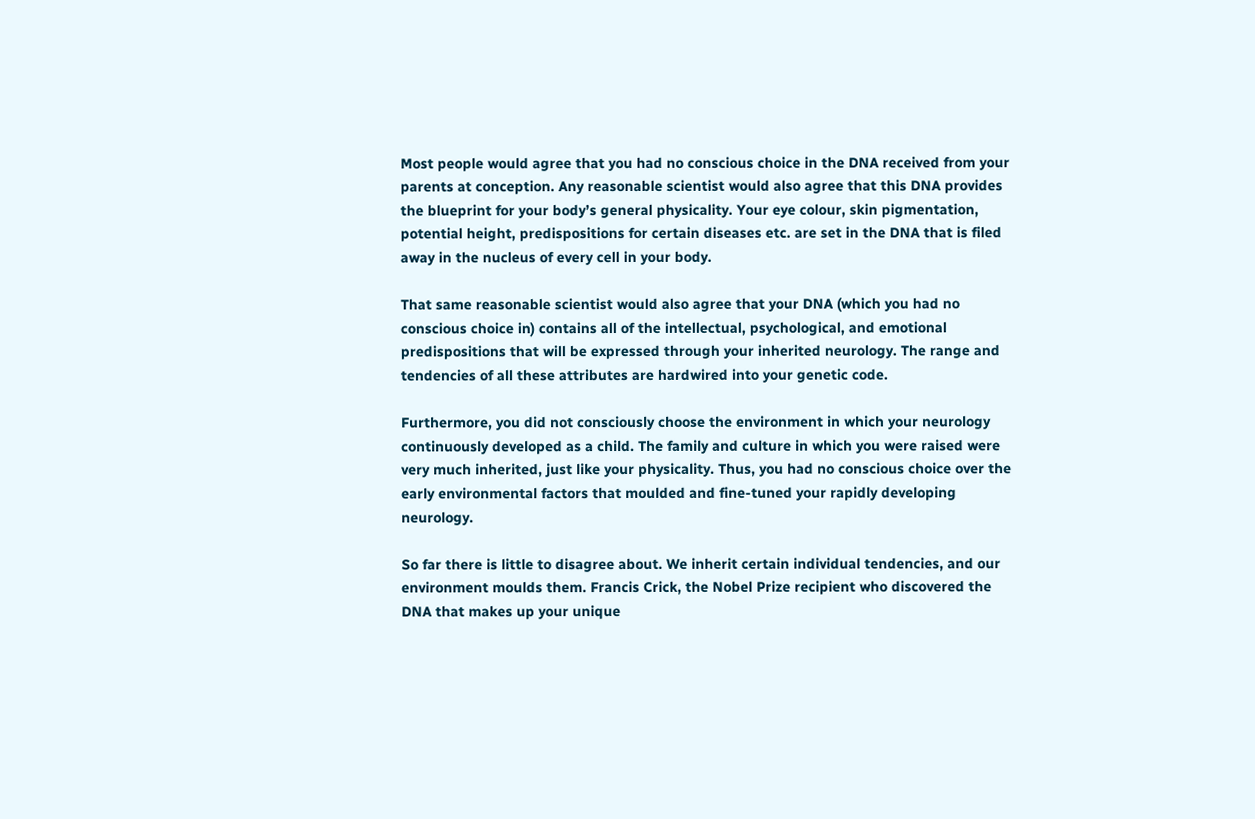Most people would agree that you had no conscious choice in the DNA received from your parents at conception. Any reasonable scientist would also agree that this DNA provides the blueprint for your body’s general physicality. Your eye colour, skin pigmentation, potential height, predispositions for certain diseases etc. are set in the DNA that is filed away in the nucleus of every cell in your body.

That same reasonable scientist would also agree that your DNA (which you had no conscious choice in) contains all of the intellectual, psychological, and emotional predispositions that will be expressed through your inherited neurology. The range and tendencies of all these attributes are hardwired into your genetic code.

Furthermore, you did not consciously choose the environment in which your neurology continuously developed as a child. The family and culture in which you were raised were very much inherited, just like your physicality. Thus, you had no conscious choice over the early environmental factors that moulded and fine-tuned your rapidly developing neurology.

So far there is little to disagree about. We inherit certain individual tendencies, and our environment moulds them. Francis Crick, the Nobel Prize recipient who discovered the DNA that makes up your unique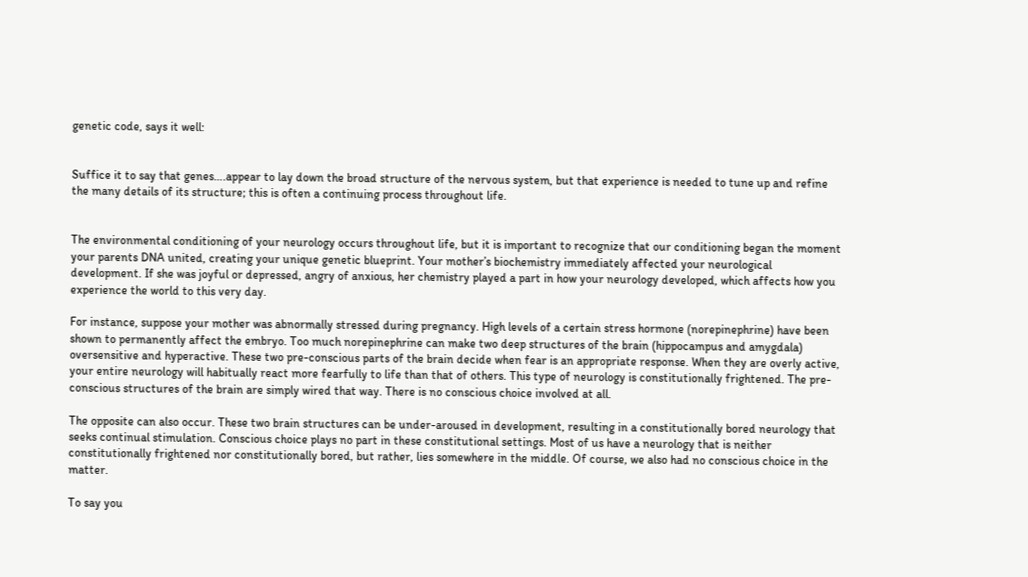genetic code, says it well:


Suffice it to say that genes….appear to lay down the broad structure of the nervous system, but that experience is needed to tune up and refine the many details of its structure; this is often a continuing process throughout life.


The environmental conditioning of your neurology occurs throughout life, but it is important to recognize that our conditioning began the moment your parents DNA united, creating your unique genetic blueprint. Your mother’s biochemistry immediately affected your neurological development. If she was joyful or depressed, angry of anxious, her chemistry played a part in how your neurology developed, which affects how you experience the world to this very day.

For instance, suppose your mother was abnormally stressed during pregnancy. High levels of a certain stress hormone (norepinephrine) have been shown to permanently affect the embryo. Too much norepinephrine can make two deep structures of the brain (hippocampus and amygdala) oversensitive and hyperactive. These two pre-conscious parts of the brain decide when fear is an appropriate response. When they are overly active, your entire neurology will habitually react more fearfully to life than that of others. This type of neurology is constitutionally frightened. The pre-conscious structures of the brain are simply wired that way. There is no conscious choice involved at all.

The opposite can also occur. These two brain structures can be under-aroused in development, resulting in a constitutionally bored neurology that seeks continual stimulation. Conscious choice plays no part in these constitutional settings. Most of us have a neurology that is neither constitutionally frightened nor constitutionally bored, but rather, lies somewhere in the middle. Of course, we also had no conscious choice in the matter.

To say you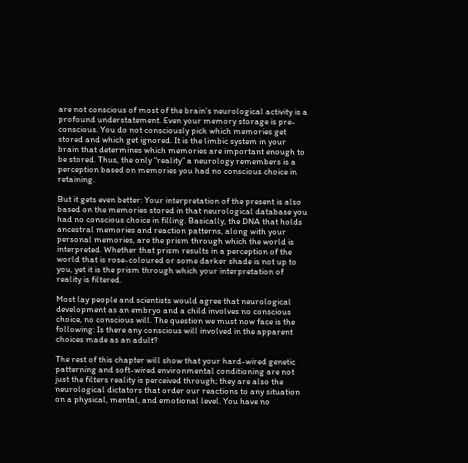are not conscious of most of the brain’s neurological activity is a profound understatement. Even your memory storage is pre-conscious. You do not consciously pick which memories get stored and which get ignored. It is the limbic system in your brain that determines which memories are important enough to be stored. Thus, the only “reality” a neurology remembers is a perception based on memories you had no conscious choice in retaining.

But it gets even better: Your interpretation of the present is also based on the memories stored in that neurological database you had no conscious choice in filling. Basically, the DNA that holds ancestral memories and reaction patterns, along with your personal memories, are the prism through which the world is interpreted. Whether that prism results in a perception of the world that is rose-coloured or some darker shade is not up to you, yet it is the prism through which your interpretation of reality is filtered.

Most lay people and scientists would agree that neurological development as an embryo and a child involves no conscious choice, no conscious will. The question we must now face is the following: Is there any conscious will involved in the apparent choices made as an adult?

The rest of this chapter will show that your hard-wired genetic patterning and soft-wired environmental conditioning are not just the filters reality is perceived through; they are also the neurological dictators that order our reactions to any situation on a physical, mental, and emotional level. You have no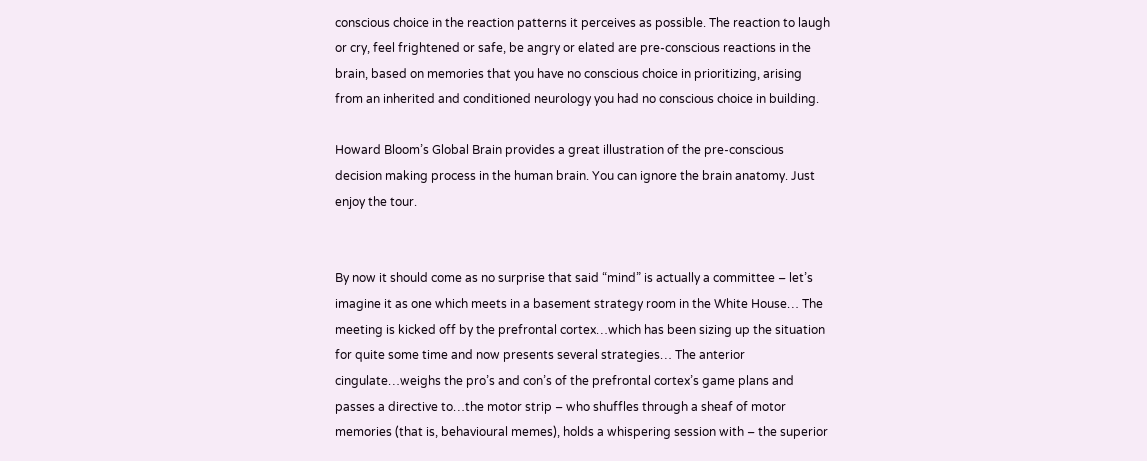conscious choice in the reaction patterns it perceives as possible. The reaction to laugh or cry, feel frightened or safe, be angry or elated are pre-conscious reactions in the brain, based on memories that you have no conscious choice in prioritizing, arising from an inherited and conditioned neurology you had no conscious choice in building.

Howard Bloom’s Global Brain provides a great illustration of the pre-conscious decision making process in the human brain. You can ignore the brain anatomy. Just enjoy the tour.


By now it should come as no surprise that said “mind” is actually a committee – let’s imagine it as one which meets in a basement strategy room in the White House… The meeting is kicked off by the prefrontal cortex…which has been sizing up the situation for quite some time and now presents several strategies… The anterior cingulate…weighs the pro’s and con’s of the prefrontal cortex’s game plans and passes a directive to…the motor strip – who shuffles through a sheaf of motor memories (that is, behavioural memes), holds a whispering session with – the superior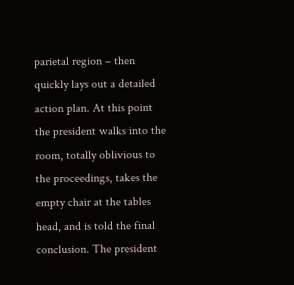parietal region – then quickly lays out a detailed action plan. At this point the president walks into the room, totally oblivious to the proceedings, takes the empty chair at the tables head, and is told the final conclusion. The president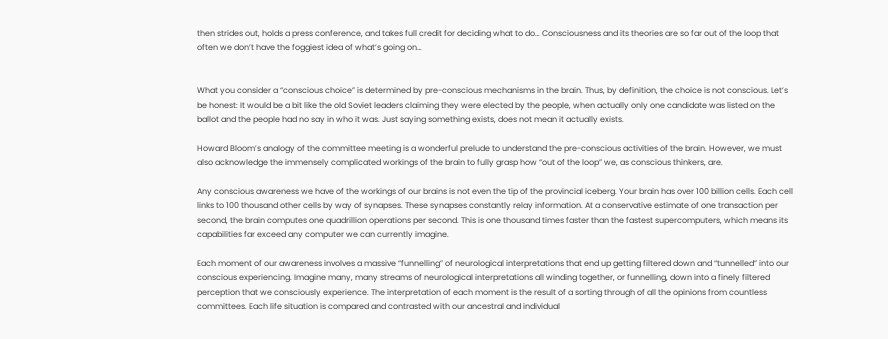then strides out, holds a press conference, and takes full credit for deciding what to do… Consciousness and its theories are so far out of the loop that often we don’t have the foggiest idea of what’s going on…


What you consider a “conscious choice” is determined by pre-conscious mechanisms in the brain. Thus, by definition, the choice is not conscious. Let’s be honest: It would be a bit like the old Soviet leaders claiming they were elected by the people, when actually only one candidate was listed on the ballot and the people had no say in who it was. Just saying something exists, does not mean it actually exists.

Howard Bloom’s analogy of the committee meeting is a wonderful prelude to understand the pre-conscious activities of the brain. However, we must also acknowledge the immensely complicated workings of the brain to fully grasp how “out of the loop” we, as conscious thinkers, are.

Any conscious awareness we have of the workings of our brains is not even the tip of the provincial iceberg. Your brain has over 100 billion cells. Each cell links to 100 thousand other cells by way of synapses. These synapses constantly relay information. At a conservative estimate of one transaction per second, the brain computes one quadrillion operations per second. This is one thousand times faster than the fastest supercomputers, which means its capabilities far exceed any computer we can currently imagine.

Each moment of our awareness involves a massive “funnelling” of neurological interpretations that end up getting filtered down and “tunnelled” into our conscious experiencing. Imagine many, many streams of neurological interpretations all winding together, or funnelling, down into a finely filtered perception that we consciously experience. The interpretation of each moment is the result of a sorting through of all the opinions from countless committees. Each life situation is compared and contrasted with our ancestral and individual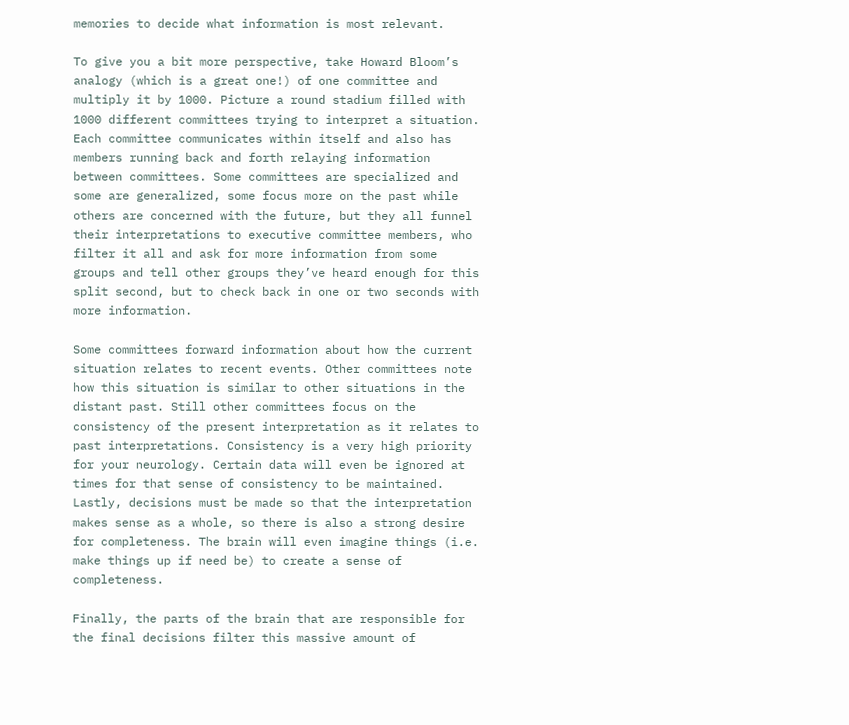memories to decide what information is most relevant.

To give you a bit more perspective, take Howard Bloom’s analogy (which is a great one!) of one committee and multiply it by 1000. Picture a round stadium filled with 1000 different committees trying to interpret a situation. Each committee communicates within itself and also has members running back and forth relaying information between committees. Some committees are specialized and some are generalized, some focus more on the past while others are concerned with the future, but they all funnel their interpretations to executive committee members, who filter it all and ask for more information from some groups and tell other groups they’ve heard enough for this split second, but to check back in one or two seconds with more information.

Some committees forward information about how the current situation relates to recent events. Other committees note how this situation is similar to other situations in the distant past. Still other committees focus on the consistency of the present interpretation as it relates to past interpretations. Consistency is a very high priority for your neurology. Certain data will even be ignored at times for that sense of consistency to be maintained. Lastly, decisions must be made so that the interpretation makes sense as a whole, so there is also a strong desire for completeness. The brain will even imagine things (i.e. make things up if need be) to create a sense of completeness.

Finally, the parts of the brain that are responsible for the final decisions filter this massive amount of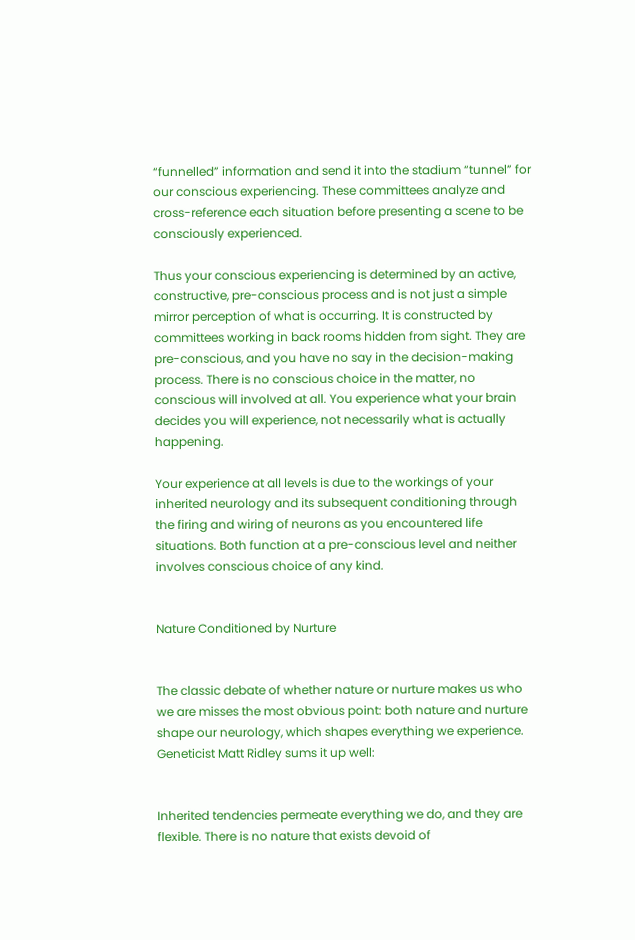“funnelled” information and send it into the stadium “tunnel” for our conscious experiencing. These committees analyze and cross-reference each situation before presenting a scene to be consciously experienced.

Thus your conscious experiencing is determined by an active, constructive, pre-conscious process and is not just a simple mirror perception of what is occurring. It is constructed by committees working in back rooms hidden from sight. They are pre-conscious, and you have no say in the decision-making process. There is no conscious choice in the matter, no conscious will involved at all. You experience what your brain decides you will experience, not necessarily what is actually happening.

Your experience at all levels is due to the workings of your inherited neurology and its subsequent conditioning through the firing and wiring of neurons as you encountered life situations. Both function at a pre-conscious level and neither involves conscious choice of any kind.


Nature Conditioned by Nurture


The classic debate of whether nature or nurture makes us who we are misses the most obvious point: both nature and nurture shape our neurology, which shapes everything we experience. Geneticist Matt Ridley sums it up well:


Inherited tendencies permeate everything we do, and they are flexible. There is no nature that exists devoid of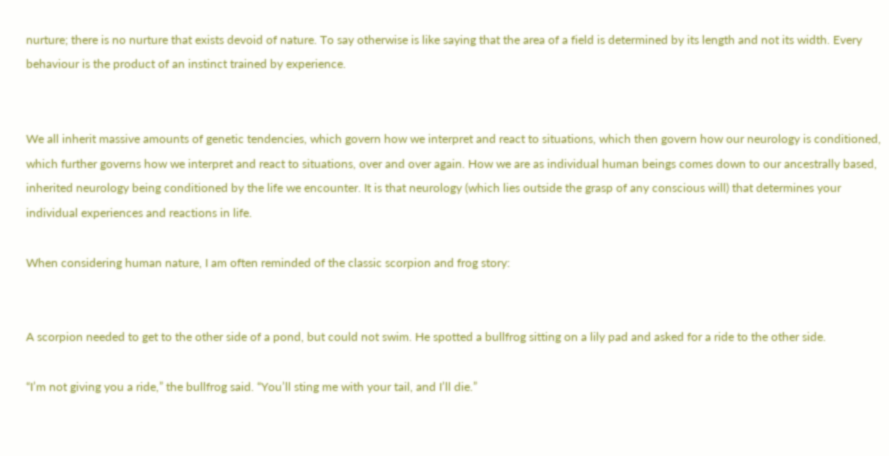nurture; there is no nurture that exists devoid of nature. To say otherwise is like saying that the area of a field is determined by its length and not its width. Every behaviour is the product of an instinct trained by experience.


We all inherit massive amounts of genetic tendencies, which govern how we interpret and react to situations, which then govern how our neurology is conditioned, which further governs how we interpret and react to situations, over and over again. How we are as individual human beings comes down to our ancestrally based, inherited neurology being conditioned by the life we encounter. It is that neurology (which lies outside the grasp of any conscious will) that determines your individual experiences and reactions in life.

When considering human nature, I am often reminded of the classic scorpion and frog story:


A scorpion needed to get to the other side of a pond, but could not swim. He spotted a bullfrog sitting on a lily pad and asked for a ride to the other side.

“I’m not giving you a ride,” the bullfrog said. “You’ll sting me with your tail, and I’ll die.”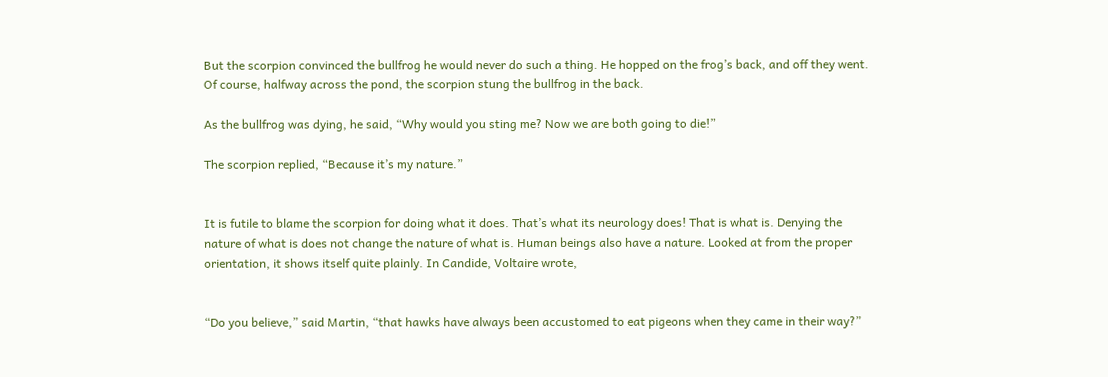But the scorpion convinced the bullfrog he would never do such a thing. He hopped on the frog’s back, and off they went. Of course, halfway across the pond, the scorpion stung the bullfrog in the back.

As the bullfrog was dying, he said, “Why would you sting me? Now we are both going to die!”

The scorpion replied, “Because it’s my nature.”


It is futile to blame the scorpion for doing what it does. That’s what its neurology does! That is what is. Denying the nature of what is does not change the nature of what is. Human beings also have a nature. Looked at from the proper orientation, it shows itself quite plainly. In Candide, Voltaire wrote,


“Do you believe,” said Martin, “that hawks have always been accustomed to eat pigeons when they came in their way?”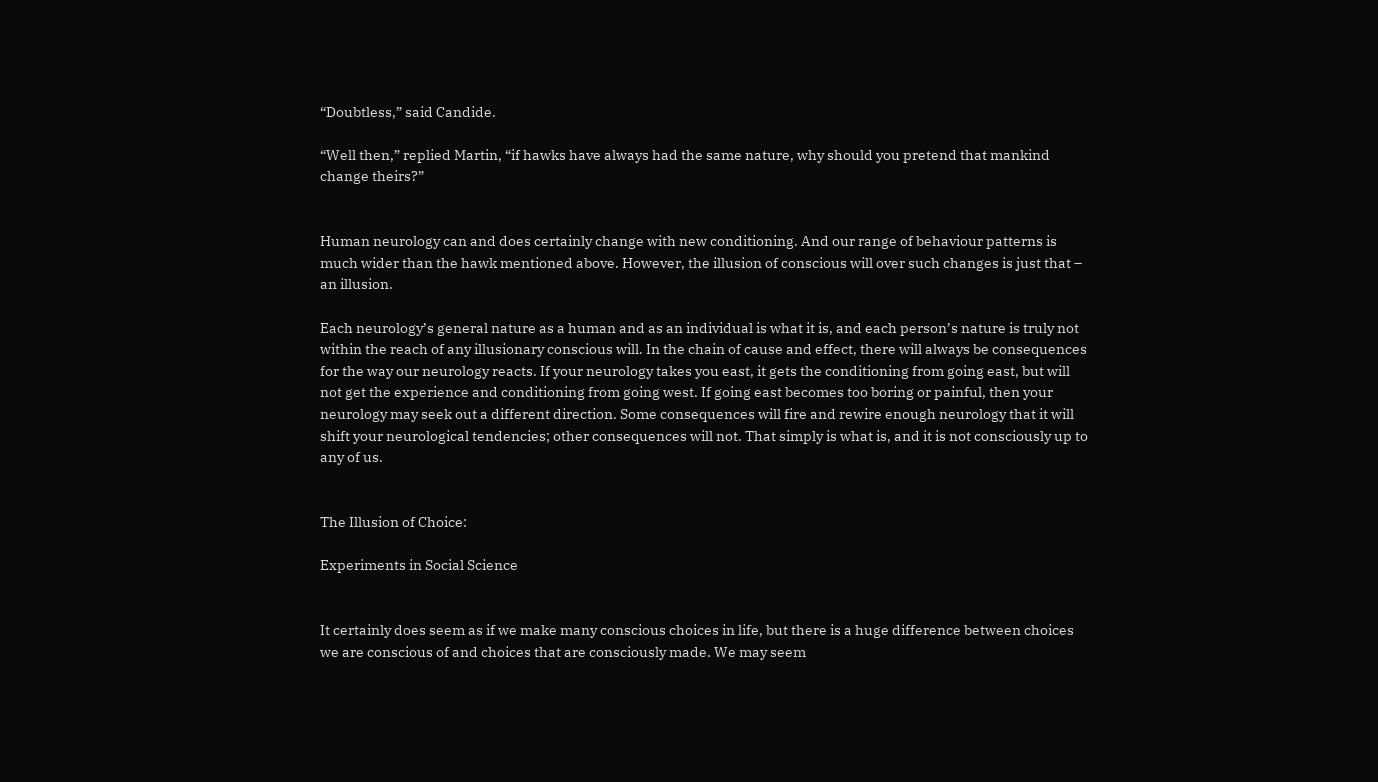“Doubtless,” said Candide.

“Well then,” replied Martin, “if hawks have always had the same nature, why should you pretend that mankind change theirs?”


Human neurology can and does certainly change with new conditioning. And our range of behaviour patterns is much wider than the hawk mentioned above. However, the illusion of conscious will over such changes is just that – an illusion.

Each neurology’s general nature as a human and as an individual is what it is, and each person’s nature is truly not within the reach of any illusionary conscious will. In the chain of cause and effect, there will always be consequences for the way our neurology reacts. If your neurology takes you east, it gets the conditioning from going east, but will not get the experience and conditioning from going west. If going east becomes too boring or painful, then your neurology may seek out a different direction. Some consequences will fire and rewire enough neurology that it will shift your neurological tendencies; other consequences will not. That simply is what is, and it is not consciously up to any of us.


The Illusion of Choice:

Experiments in Social Science


It certainly does seem as if we make many conscious choices in life, but there is a huge difference between choices we are conscious of and choices that are consciously made. We may seem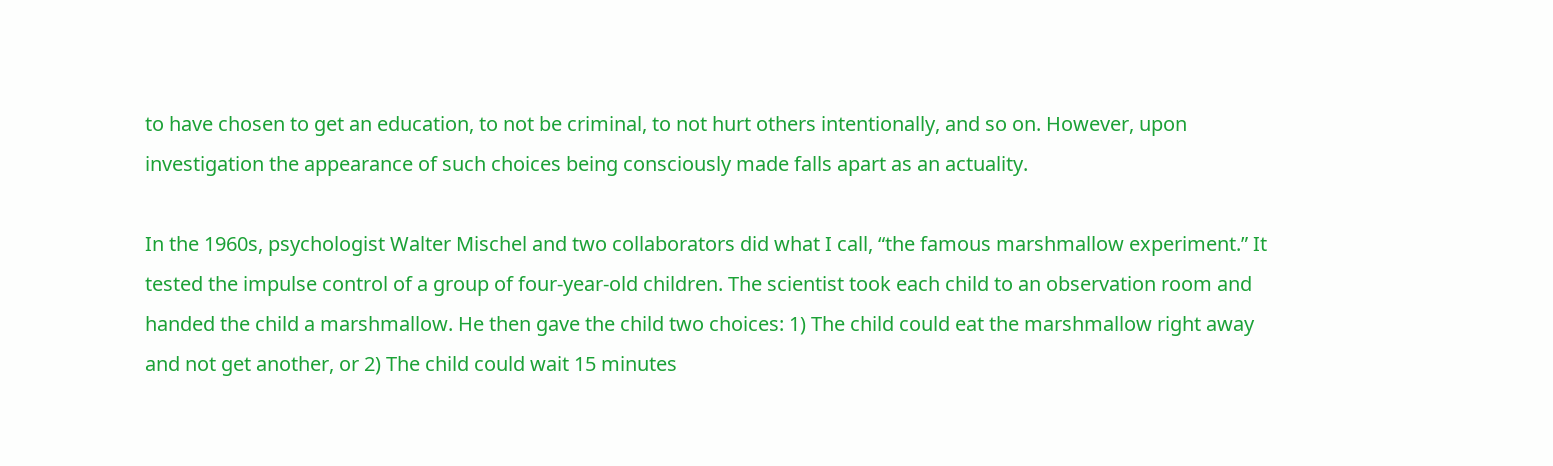to have chosen to get an education, to not be criminal, to not hurt others intentionally, and so on. However, upon investigation the appearance of such choices being consciously made falls apart as an actuality.

In the 1960s, psychologist Walter Mischel and two collaborators did what I call, “the famous marshmallow experiment.” It tested the impulse control of a group of four-year-old children. The scientist took each child to an observation room and handed the child a marshmallow. He then gave the child two choices: 1) The child could eat the marshmallow right away and not get another, or 2) The child could wait 15 minutes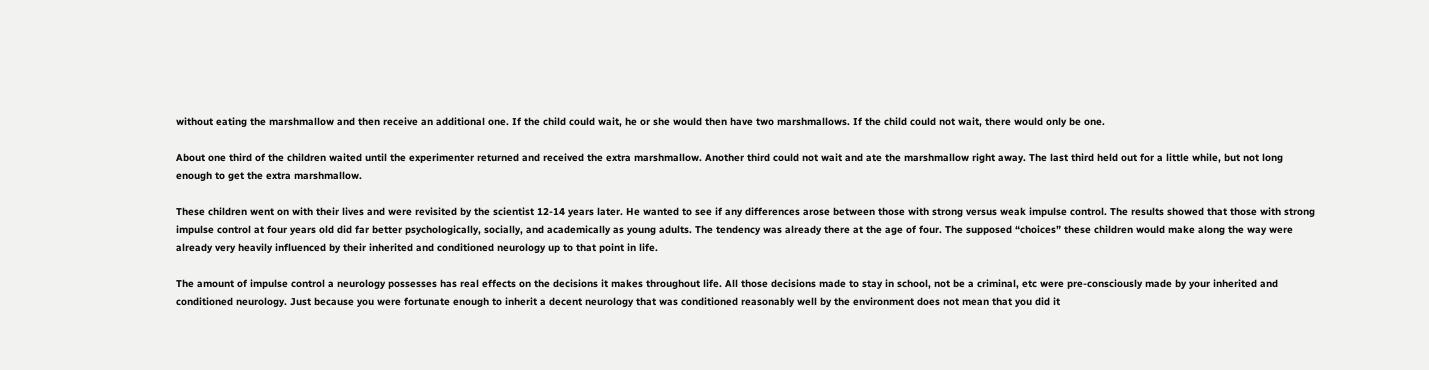without eating the marshmallow and then receive an additional one. If the child could wait, he or she would then have two marshmallows. If the child could not wait, there would only be one.

About one third of the children waited until the experimenter returned and received the extra marshmallow. Another third could not wait and ate the marshmallow right away. The last third held out for a little while, but not long enough to get the extra marshmallow.

These children went on with their lives and were revisited by the scientist 12-14 years later. He wanted to see if any differences arose between those with strong versus weak impulse control. The results showed that those with strong impulse control at four years old did far better psychologically, socially, and academically as young adults. The tendency was already there at the age of four. The supposed “choices” these children would make along the way were already very heavily influenced by their inherited and conditioned neurology up to that point in life.

The amount of impulse control a neurology possesses has real effects on the decisions it makes throughout life. All those decisions made to stay in school, not be a criminal, etc were pre-consciously made by your inherited and conditioned neurology. Just because you were fortunate enough to inherit a decent neurology that was conditioned reasonably well by the environment does not mean that you did it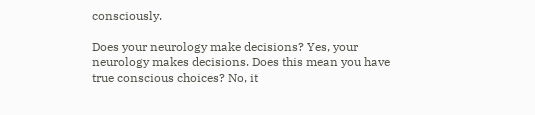consciously.

Does your neurology make decisions? Yes, your neurology makes decisions. Does this mean you have true conscious choices? No, it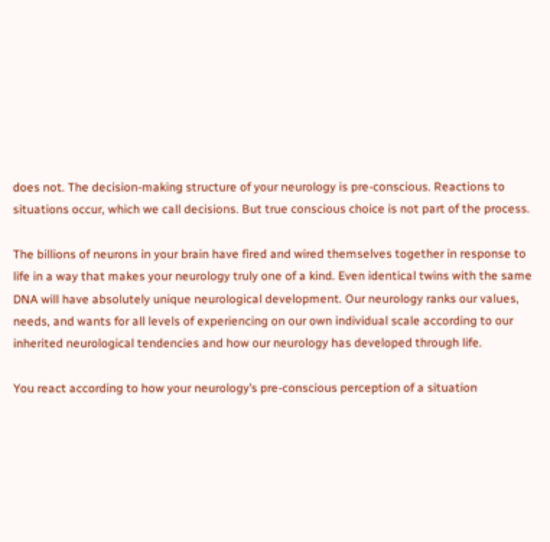does not. The decision-making structure of your neurology is pre-conscious. Reactions to situations occur, which we call decisions. But true conscious choice is not part of the process.

The billions of neurons in your brain have fired and wired themselves together in response to life in a way that makes your neurology truly one of a kind. Even identical twins with the same DNA will have absolutely unique neurological development. Our neurology ranks our values, needs, and wants for all levels of experiencing on our own individual scale according to our inherited neurological tendencies and how our neurology has developed through life.

You react according to how your neurology’s pre-conscious perception of a situation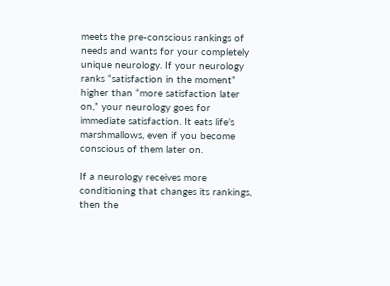meets the pre-conscious rankings of needs and wants for your completely unique neurology. If your neurology ranks “satisfaction in the moment” higher than “more satisfaction later on,” your neurology goes for immediate satisfaction. It eats life’s marshmallows, even if you become conscious of them later on.

If a neurology receives more conditioning that changes its rankings, then the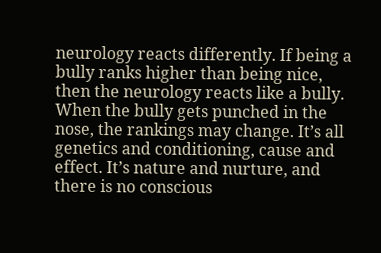neurology reacts differently. If being a bully ranks higher than being nice, then the neurology reacts like a bully. When the bully gets punched in the nose, the rankings may change. It’s all genetics and conditioning, cause and effect. It’s nature and nurture, and there is no conscious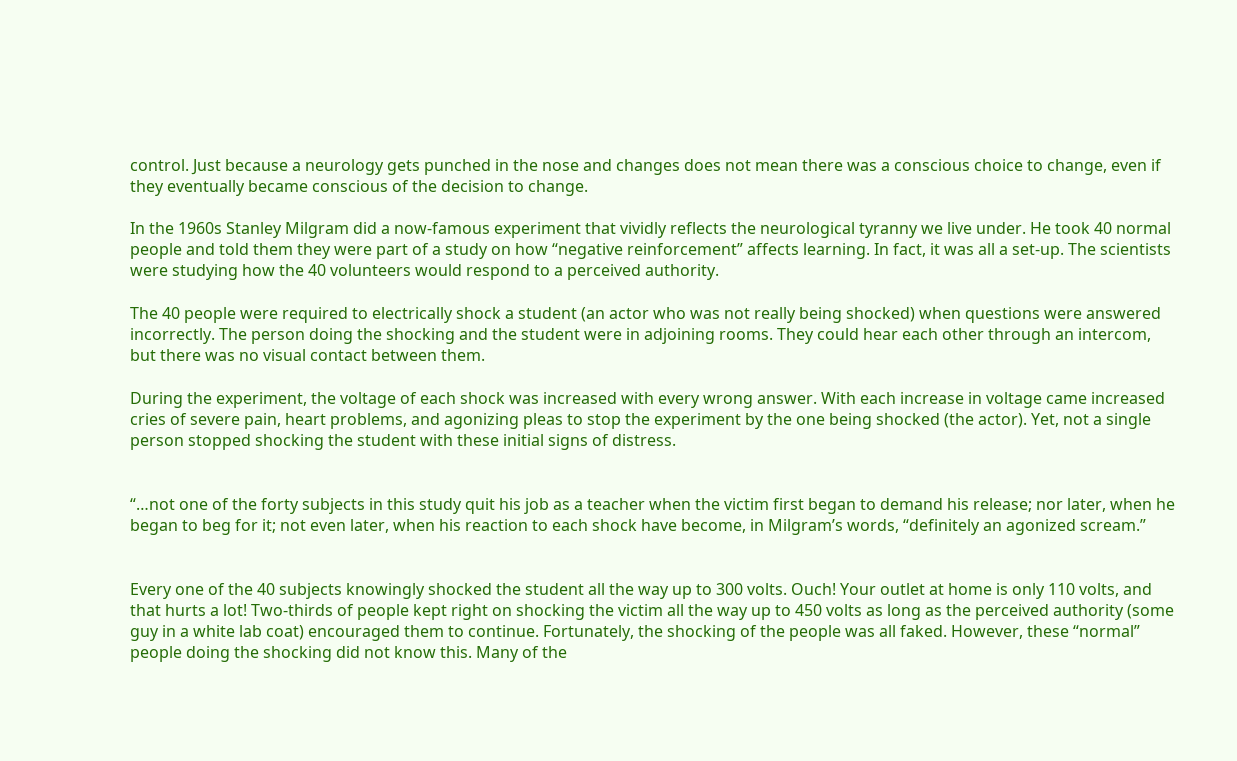control. Just because a neurology gets punched in the nose and changes does not mean there was a conscious choice to change, even if they eventually became conscious of the decision to change.

In the 1960s Stanley Milgram did a now-famous experiment that vividly reflects the neurological tyranny we live under. He took 40 normal people and told them they were part of a study on how “negative reinforcement” affects learning. In fact, it was all a set-up. The scientists were studying how the 40 volunteers would respond to a perceived authority.

The 40 people were required to electrically shock a student (an actor who was not really being shocked) when questions were answered incorrectly. The person doing the shocking and the student were in adjoining rooms. They could hear each other through an intercom, but there was no visual contact between them.

During the experiment, the voltage of each shock was increased with every wrong answer. With each increase in voltage came increased cries of severe pain, heart problems, and agonizing pleas to stop the experiment by the one being shocked (the actor). Yet, not a single person stopped shocking the student with these initial signs of distress.


“…not one of the forty subjects in this study quit his job as a teacher when the victim first began to demand his release; nor later, when he began to beg for it; not even later, when his reaction to each shock have become, in Milgram’s words, “definitely an agonized scream.”


Every one of the 40 subjects knowingly shocked the student all the way up to 300 volts. Ouch! Your outlet at home is only 110 volts, and that hurts a lot! Two-thirds of people kept right on shocking the victim all the way up to 450 volts as long as the perceived authority (some guy in a white lab coat) encouraged them to continue. Fortunately, the shocking of the people was all faked. However, these “normal” people doing the shocking did not know this. Many of the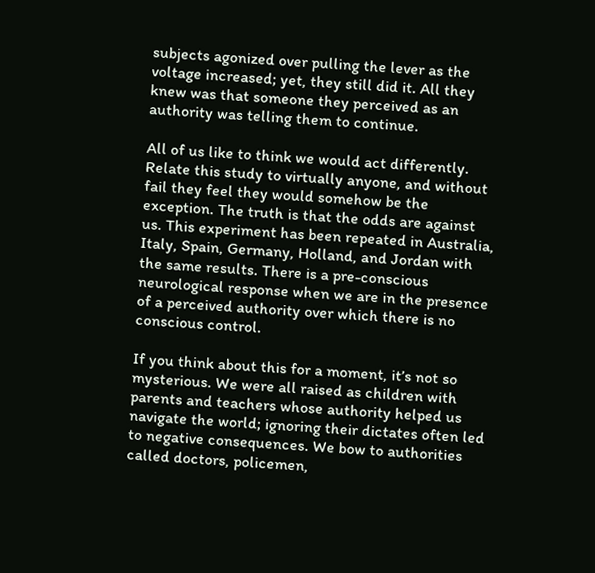subjects agonized over pulling the lever as the voltage increased; yet, they still did it. All they knew was that someone they perceived as an authority was telling them to continue.

All of us like to think we would act differently. Relate this study to virtually anyone, and without fail they feel they would somehow be the exception. The truth is that the odds are against us. This experiment has been repeated in Australia, Italy, Spain, Germany, Holland, and Jordan with the same results. There is a pre-conscious neurological response when we are in the presence of a perceived authority over which there is no conscious control.

If you think about this for a moment, it’s not so mysterious. We were all raised as children with parents and teachers whose authority helped us navigate the world; ignoring their dictates often led to negative consequences. We bow to authorities called doctors, policemen,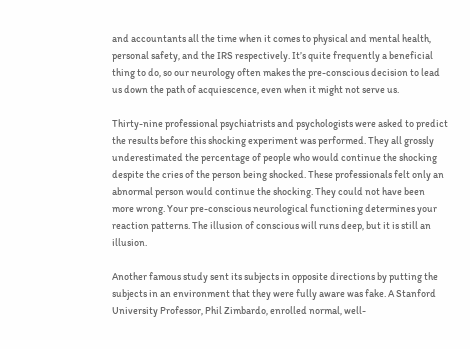and accountants all the time when it comes to physical and mental health, personal safety, and the IRS respectively. It’s quite frequently a beneficial thing to do, so our neurology often makes the pre-conscious decision to lead us down the path of acquiescence, even when it might not serve us.

Thirty-nine professional psychiatrists and psychologists were asked to predict the results before this shocking experiment was performed. They all grossly underestimated the percentage of people who would continue the shocking despite the cries of the person being shocked. These professionals felt only an abnormal person would continue the shocking. They could not have been more wrong. Your pre-conscious neurological functioning determines your reaction patterns. The illusion of conscious will runs deep, but it is still an illusion.

Another famous study sent its subjects in opposite directions by putting the subjects in an environment that they were fully aware was fake. A Stanford University Professor, Phil Zimbardo, enrolled normal, well-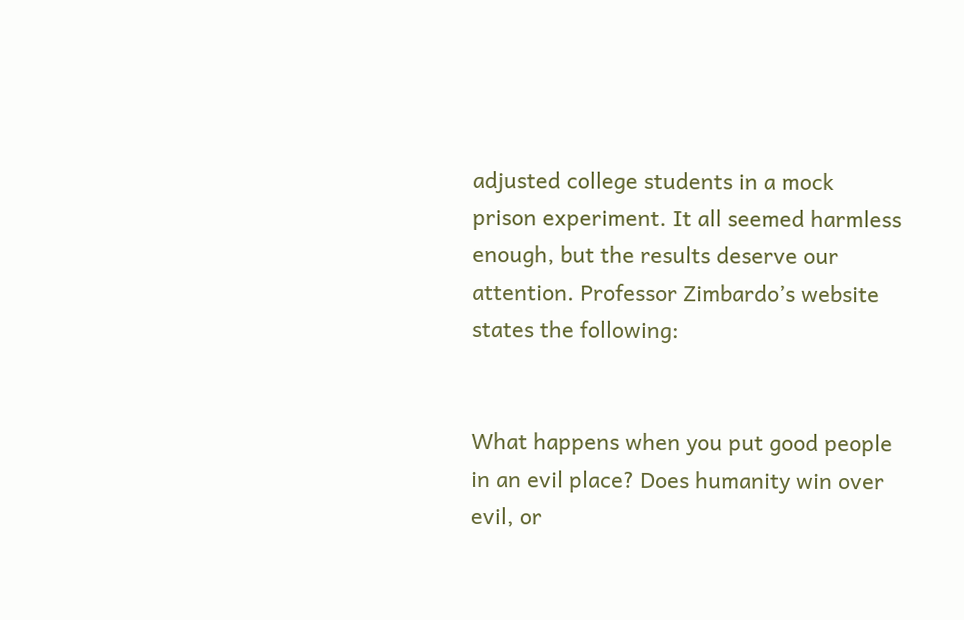adjusted college students in a mock prison experiment. It all seemed harmless enough, but the results deserve our attention. Professor Zimbardo’s website states the following:


What happens when you put good people in an evil place? Does humanity win over evil, or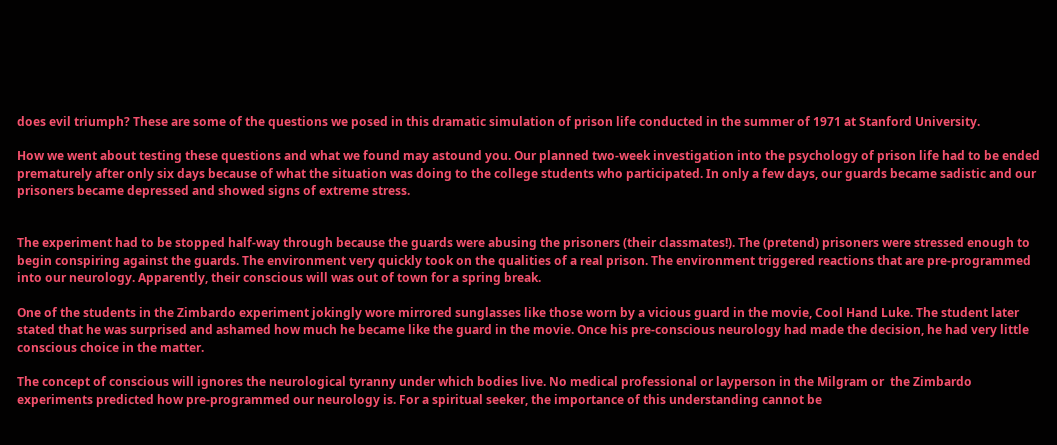does evil triumph? These are some of the questions we posed in this dramatic simulation of prison life conducted in the summer of 1971 at Stanford University.

How we went about testing these questions and what we found may astound you. Our planned two-week investigation into the psychology of prison life had to be ended prematurely after only six days because of what the situation was doing to the college students who participated. In only a few days, our guards became sadistic and our prisoners became depressed and showed signs of extreme stress.


The experiment had to be stopped half-way through because the guards were abusing the prisoners (their classmates!). The (pretend) prisoners were stressed enough to begin conspiring against the guards. The environment very quickly took on the qualities of a real prison. The environment triggered reactions that are pre-programmed into our neurology. Apparently, their conscious will was out of town for a spring break.

One of the students in the Zimbardo experiment jokingly wore mirrored sunglasses like those worn by a vicious guard in the movie, Cool Hand Luke. The student later stated that he was surprised and ashamed how much he became like the guard in the movie. Once his pre-conscious neurology had made the decision, he had very little conscious choice in the matter.

The concept of conscious will ignores the neurological tyranny under which bodies live. No medical professional or layperson in the Milgram or  the Zimbardo experiments predicted how pre-programmed our neurology is. For a spiritual seeker, the importance of this understanding cannot be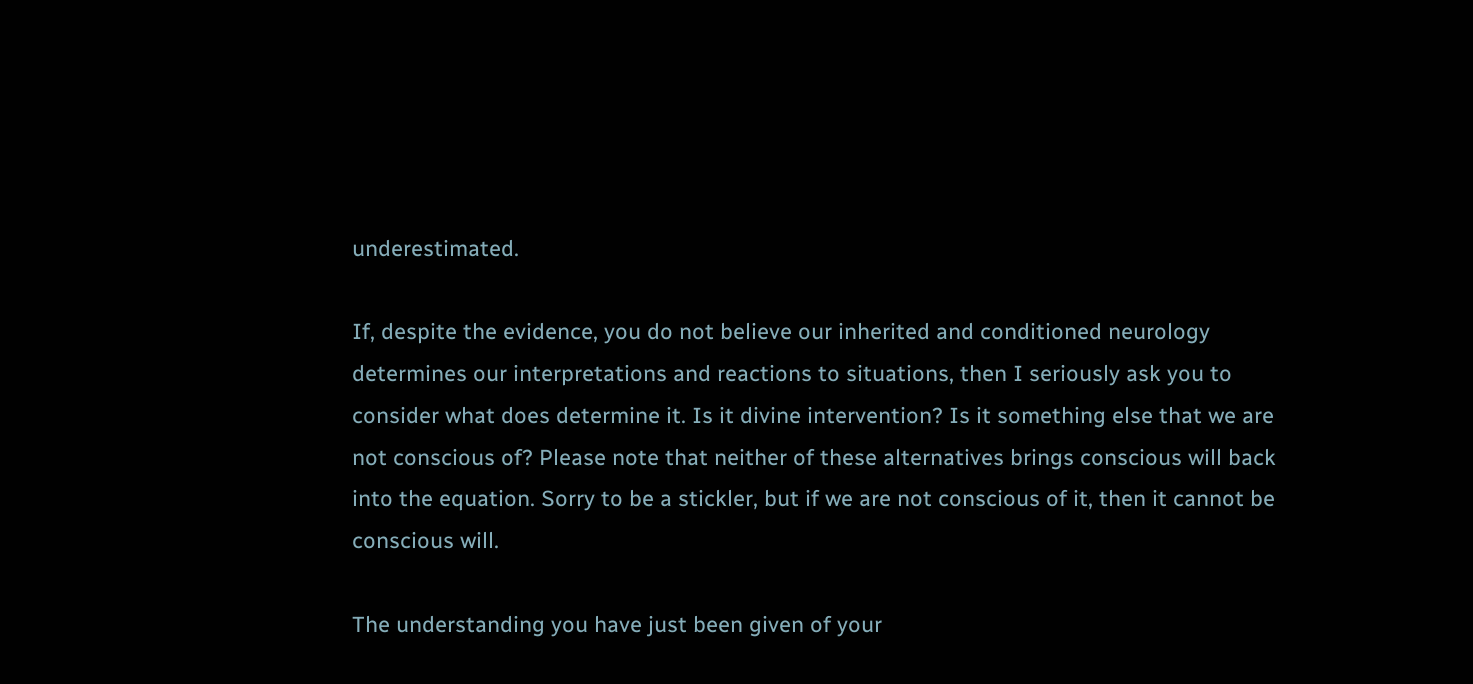underestimated.

If, despite the evidence, you do not believe our inherited and conditioned neurology determines our interpretations and reactions to situations, then I seriously ask you to consider what does determine it. Is it divine intervention? Is it something else that we are not conscious of? Please note that neither of these alternatives brings conscious will back into the equation. Sorry to be a stickler, but if we are not conscious of it, then it cannot be conscious will.

The understanding you have just been given of your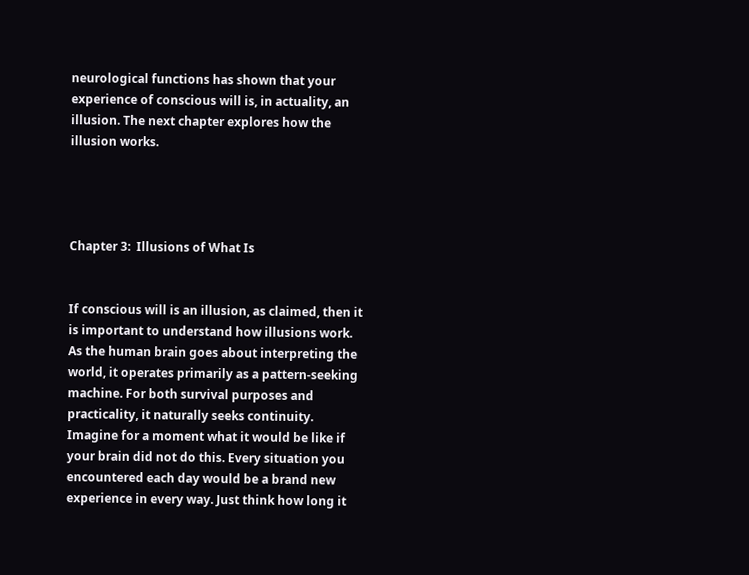neurological functions has shown that your experience of conscious will is, in actuality, an illusion. The next chapter explores how the illusion works.




Chapter 3:  Illusions of What Is


If conscious will is an illusion, as claimed, then it is important to understand how illusions work. As the human brain goes about interpreting the world, it operates primarily as a pattern-seeking machine. For both survival purposes and practicality, it naturally seeks continuity. Imagine for a moment what it would be like if your brain did not do this. Every situation you encountered each day would be a brand new experience in every way. Just think how long it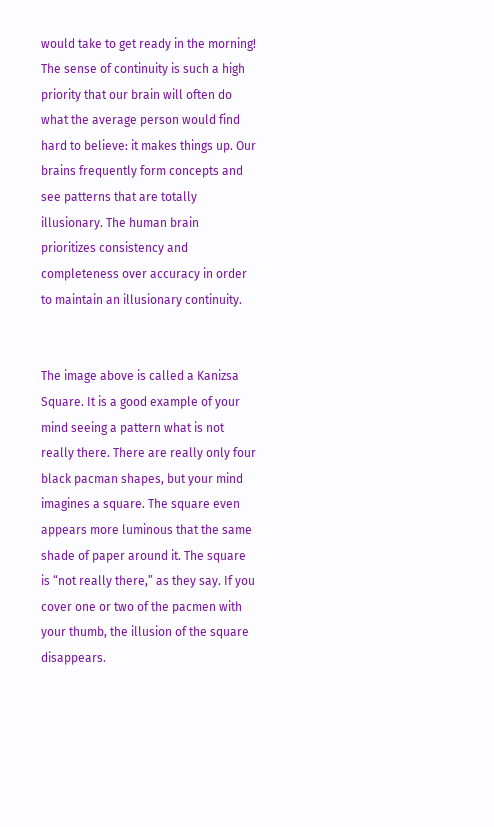would take to get ready in the morning! The sense of continuity is such a high priority that our brain will often do what the average person would find hard to believe: it makes things up. Our brains frequently form concepts and see patterns that are totally illusionary. The human brain prioritizes consistency and completeness over accuracy in order to maintain an illusionary continuity.


The image above is called a Kanizsa Square. It is a good example of your mind seeing a pattern what is not really there. There are really only four black pacman shapes, but your mind imagines a square. The square even appears more luminous that the same shade of paper around it. The square is “not really there,” as they say. If you cover one or two of the pacmen with your thumb, the illusion of the square disappears.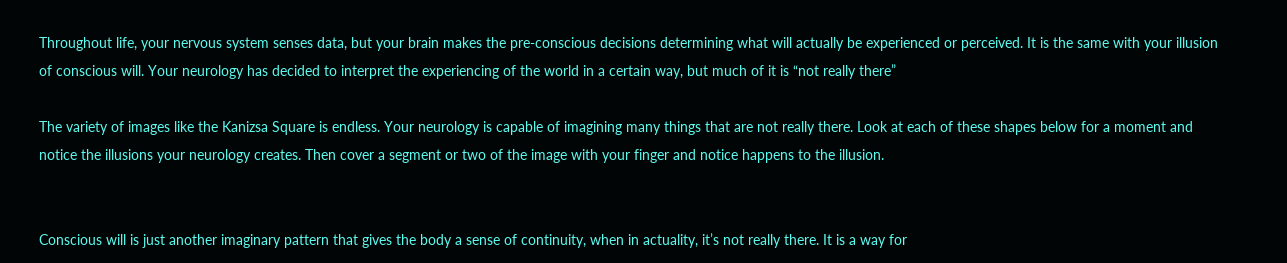Throughout life, your nervous system senses data, but your brain makes the pre-conscious decisions determining what will actually be experienced or perceived. It is the same with your illusion of conscious will. Your neurology has decided to interpret the experiencing of the world in a certain way, but much of it is “not really there”

The variety of images like the Kanizsa Square is endless. Your neurology is capable of imagining many things that are not really there. Look at each of these shapes below for a moment and notice the illusions your neurology creates. Then cover a segment or two of the image with your finger and notice happens to the illusion.


Conscious will is just another imaginary pattern that gives the body a sense of continuity, when in actuality, it’s not really there. It is a way for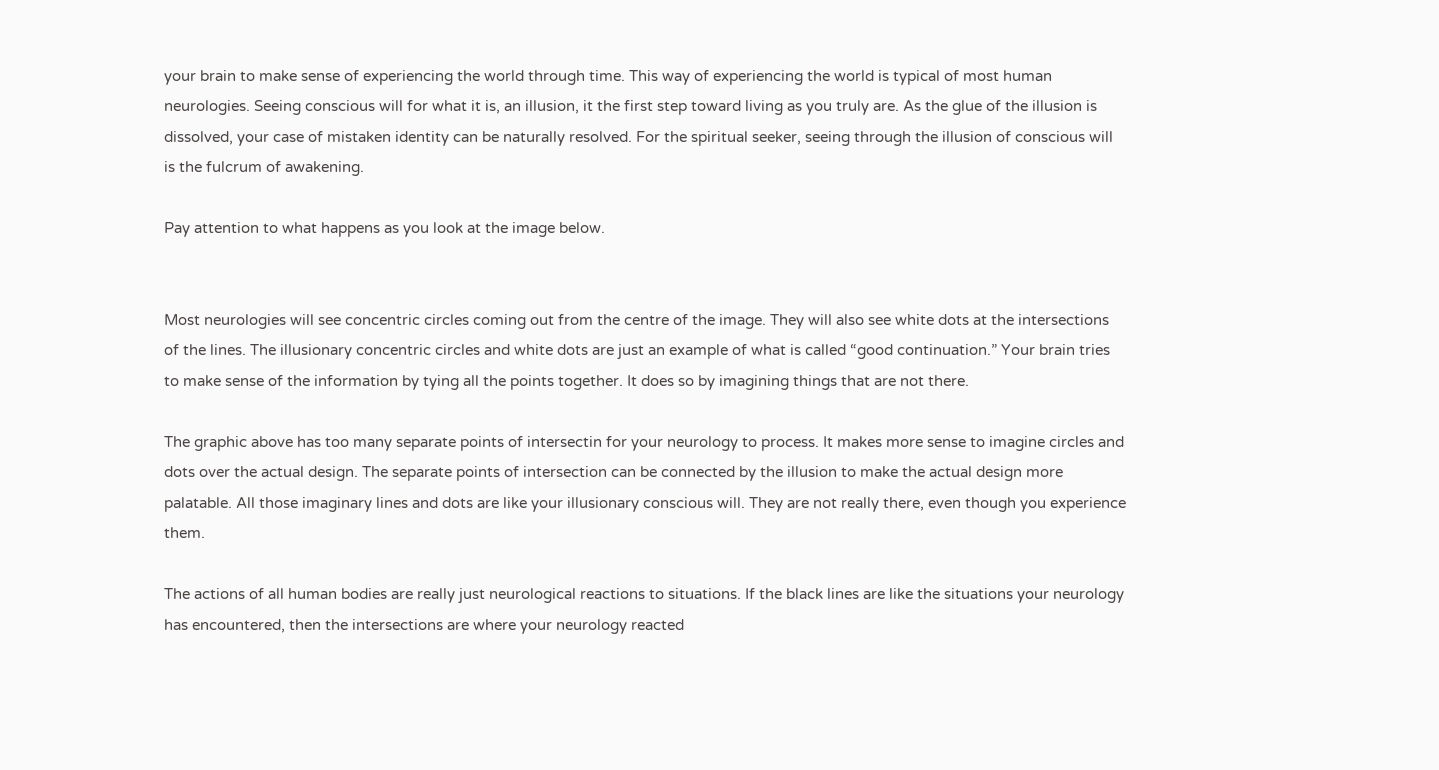your brain to make sense of experiencing the world through time. This way of experiencing the world is typical of most human neurologies. Seeing conscious will for what it is, an illusion, it the first step toward living as you truly are. As the glue of the illusion is dissolved, your case of mistaken identity can be naturally resolved. For the spiritual seeker, seeing through the illusion of conscious will is the fulcrum of awakening.

Pay attention to what happens as you look at the image below.


Most neurologies will see concentric circles coming out from the centre of the image. They will also see white dots at the intersections of the lines. The illusionary concentric circles and white dots are just an example of what is called “good continuation.” Your brain tries to make sense of the information by tying all the points together. It does so by imagining things that are not there.

The graphic above has too many separate points of intersectin for your neurology to process. It makes more sense to imagine circles and dots over the actual design. The separate points of intersection can be connected by the illusion to make the actual design more palatable. All those imaginary lines and dots are like your illusionary conscious will. They are not really there, even though you experience them.

The actions of all human bodies are really just neurological reactions to situations. If the black lines are like the situations your neurology has encountered, then the intersections are where your neurology reacted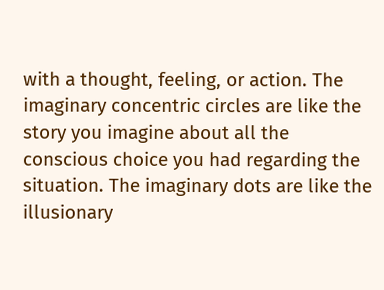with a thought, feeling, or action. The imaginary concentric circles are like the story you imagine about all the conscious choice you had regarding the situation. The imaginary dots are like the illusionary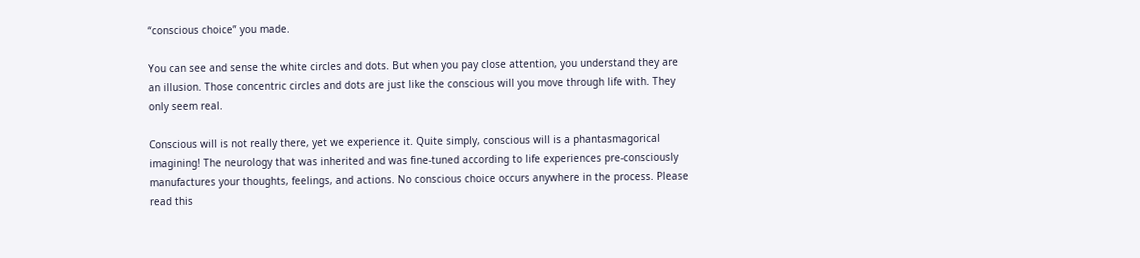“conscious choice” you made.

You can see and sense the white circles and dots. But when you pay close attention, you understand they are an illusion. Those concentric circles and dots are just like the conscious will you move through life with. They only seem real.

Conscious will is not really there, yet we experience it. Quite simply, conscious will is a phantasmagorical imagining! The neurology that was inherited and was fine-tuned according to life experiences pre-consciously manufactures your thoughts, feelings, and actions. No conscious choice occurs anywhere in the process. Please read this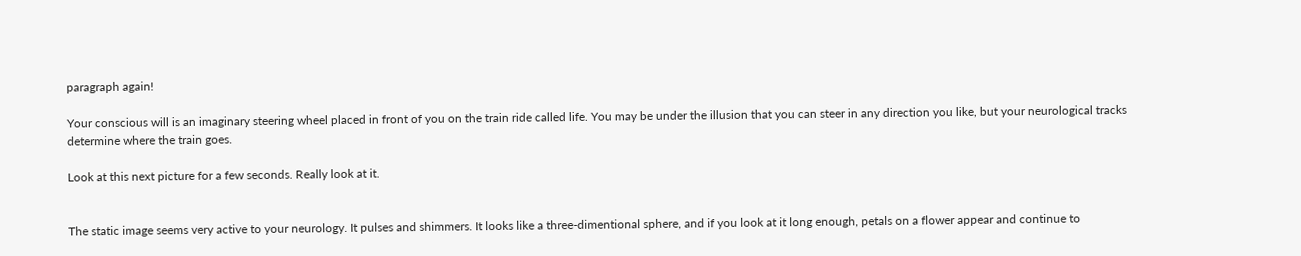paragraph again!

Your conscious will is an imaginary steering wheel placed in front of you on the train ride called life. You may be under the illusion that you can steer in any direction you like, but your neurological tracks determine where the train goes.

Look at this next picture for a few seconds. Really look at it.


The static image seems very active to your neurology. It pulses and shimmers. It looks like a three-dimentional sphere, and if you look at it long enough, petals on a flower appear and continue to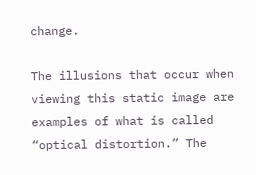change.

The illusions that occur when viewing this static image are examples of what is called “optical distortion.” The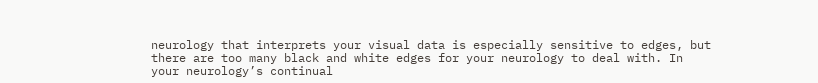neurology that interprets your visual data is especially sensitive to edges, but there are too many black and white edges for your neurology to deal with. In your neurology’s continual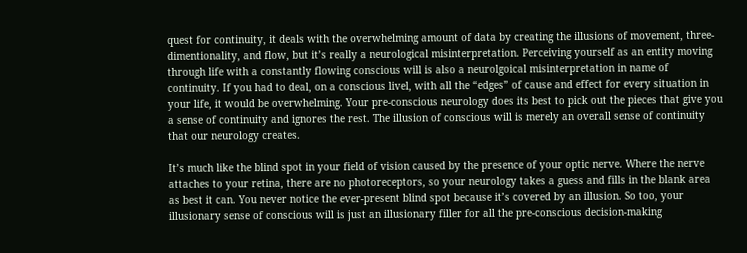quest for continuity, it deals with the overwhelming amount of data by creating the illusions of movement, three-dimentionality, and flow, but it’s really a neurological misinterpretation. Perceiving yourself as an entity moving through life with a constantly flowing conscious will is also a neurolgoical misinterpretation in name of continuity. If you had to deal, on a conscious livel, with all the “edges” of cause and effect for every situation in your life, it would be overwhelming. Your pre-conscious neurology does its best to pick out the pieces that give you a sense of continuity and ignores the rest. The illusion of conscious will is merely an overall sense of continuity that our neurology creates.

It’s much like the blind spot in your field of vision caused by the presence of your optic nerve. Where the nerve attaches to your retina, there are no photoreceptors, so your neurology takes a guess and fills in the blank area as best it can. You never notice the ever-present blind spot because it’s covered by an illusion. So too, your illusionary sense of conscious will is just an illusionary filler for all the pre-conscious decision-making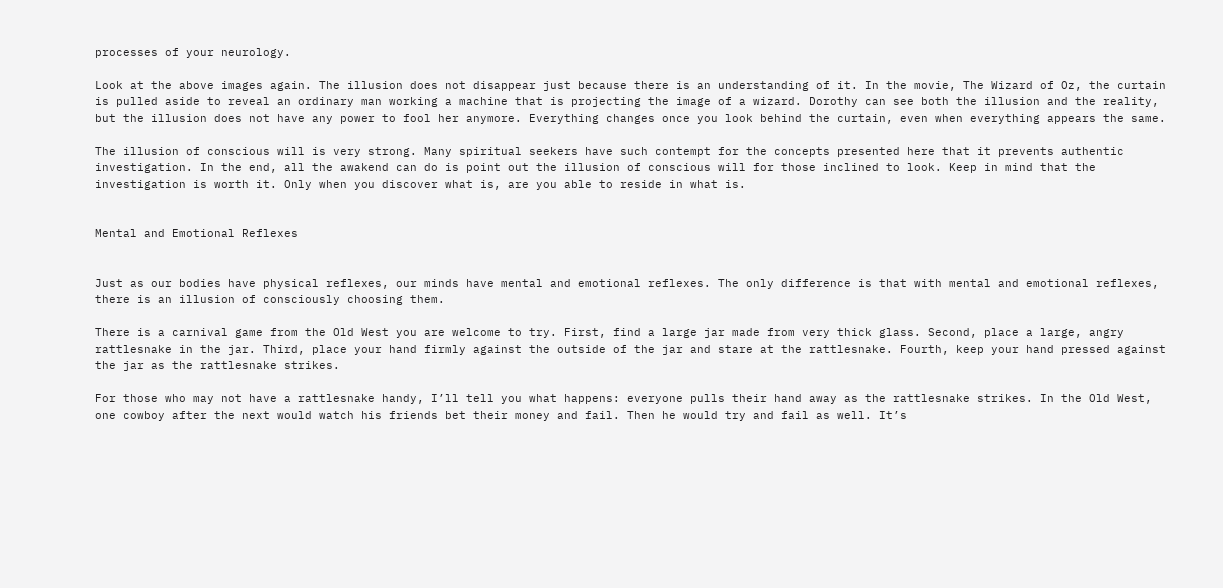processes of your neurology.

Look at the above images again. The illusion does not disappear just because there is an understanding of it. In the movie, The Wizard of Oz, the curtain is pulled aside to reveal an ordinary man working a machine that is projecting the image of a wizard. Dorothy can see both the illusion and the reality, but the illusion does not have any power to fool her anymore. Everything changes once you look behind the curtain, even when everything appears the same.

The illusion of conscious will is very strong. Many spiritual seekers have such contempt for the concepts presented here that it prevents authentic investigation. In the end, all the awakend can do is point out the illusion of conscious will for those inclined to look. Keep in mind that the investigation is worth it. Only when you discover what is, are you able to reside in what is.


Mental and Emotional Reflexes


Just as our bodies have physical reflexes, our minds have mental and emotional reflexes. The only difference is that with mental and emotional reflexes, there is an illusion of consciously choosing them.

There is a carnival game from the Old West you are welcome to try. First, find a large jar made from very thick glass. Second, place a large, angry rattlesnake in the jar. Third, place your hand firmly against the outside of the jar and stare at the rattlesnake. Fourth, keep your hand pressed against the jar as the rattlesnake strikes.

For those who may not have a rattlesnake handy, I’ll tell you what happens: everyone pulls their hand away as the rattlesnake strikes. In the Old West, one cowboy after the next would watch his friends bet their money and fail. Then he would try and fail as well. It’s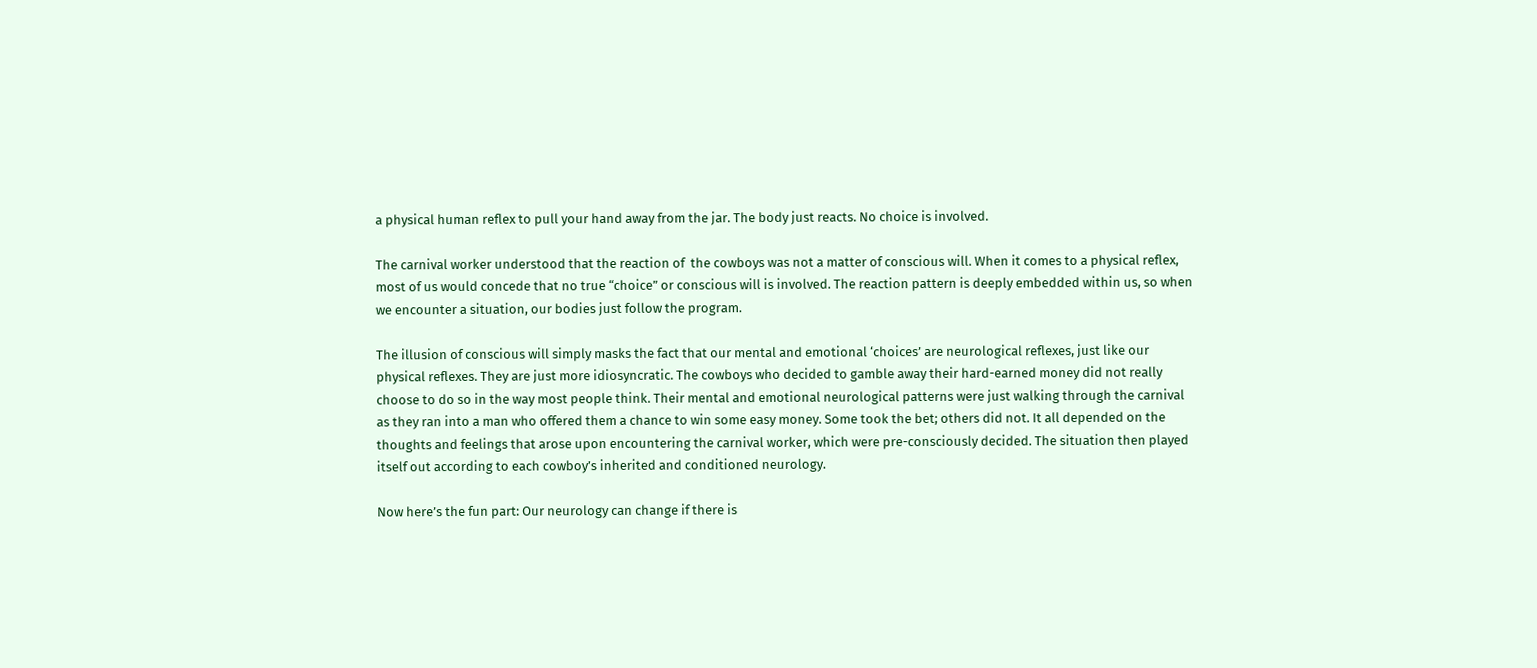a physical human reflex to pull your hand away from the jar. The body just reacts. No choice is involved.

The carnival worker understood that the reaction of  the cowboys was not a matter of conscious will. When it comes to a physical reflex, most of us would concede that no true “choice” or conscious will is involved. The reaction pattern is deeply embedded within us, so when we encounter a situation, our bodies just follow the program.

The illusion of conscious will simply masks the fact that our mental and emotional ‘choices’ are neurological reflexes, just like our physical reflexes. They are just more idiosyncratic. The cowboys who decided to gamble away their hard-earned money did not really choose to do so in the way most people think. Their mental and emotional neurological patterns were just walking through the carnival as they ran into a man who offered them a chance to win some easy money. Some took the bet; others did not. It all depended on the thoughts and feelings that arose upon encountering the carnival worker, which were pre-consciously decided. The situation then played itself out according to each cowboy’s inherited and conditioned neurology.

Now here’s the fun part: Our neurology can change if there is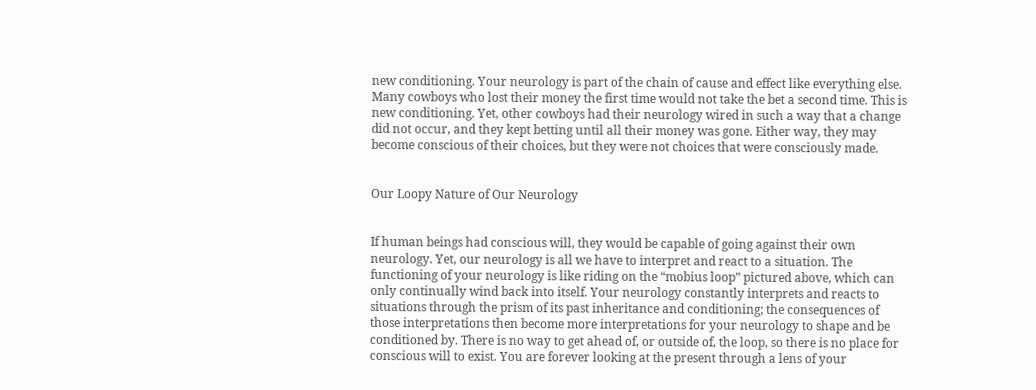new conditioning. Your neurology is part of the chain of cause and effect like everything else. Many cowboys who lost their money the first time would not take the bet a second time. This is new conditioning. Yet, other cowboys had their neurology wired in such a way that a change did not occur, and they kept betting until all their money was gone. Either way, they may become conscious of their choices, but they were not choices that were consciously made.


Our Loopy Nature of Our Neurology


If human beings had conscious will, they would be capable of going against their own neurology. Yet, our neurology is all we have to interpret and react to a situation. The functioning of your neurology is like riding on the “mobius loop” pictured above, which can only continually wind back into itself. Your neurology constantly interprets and reacts to situations through the prism of its past inheritance and conditioning; the consequences of those interpretations then become more interpretations for your neurology to shape and be conditioned by. There is no way to get ahead of, or outside of, the loop, so there is no place for conscious will to exist. You are forever looking at the present through a lens of your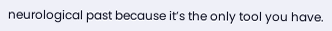neurological past because it’s the only tool you have.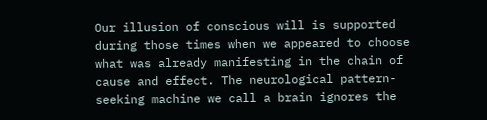Our illusion of conscious will is supported during those times when we appeared to choose what was already manifesting in the chain of cause and effect. The neurological pattern-seeking machine we call a brain ignores the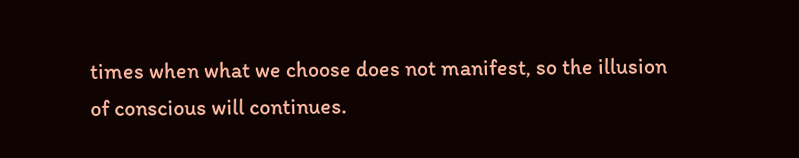times when what we choose does not manifest, so the illusion of conscious will continues.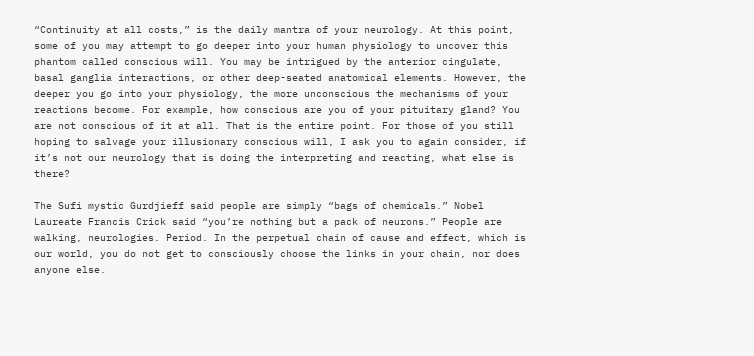“Continuity at all costs,” is the daily mantra of your neurology. At this point, some of you may attempt to go deeper into your human physiology to uncover this phantom called conscious will. You may be intrigued by the anterior cingulate, basal ganglia interactions, or other deep-seated anatomical elements. However, the deeper you go into your physiology, the more unconscious the mechanisms of your reactions become. For example, how conscious are you of your pituitary gland? You are not conscious of it at all. That is the entire point. For those of you still hoping to salvage your illusionary conscious will, I ask you to again consider, if it’s not our neurology that is doing the interpreting and reacting, what else is there?

The Sufi mystic Gurdjieff said people are simply “bags of chemicals.” Nobel Laureate Francis Crick said “you’re nothing but a pack of neurons.” People are walking, neurologies. Period. In the perpetual chain of cause and effect, which is our world, you do not get to consciously choose the links in your chain, nor does anyone else.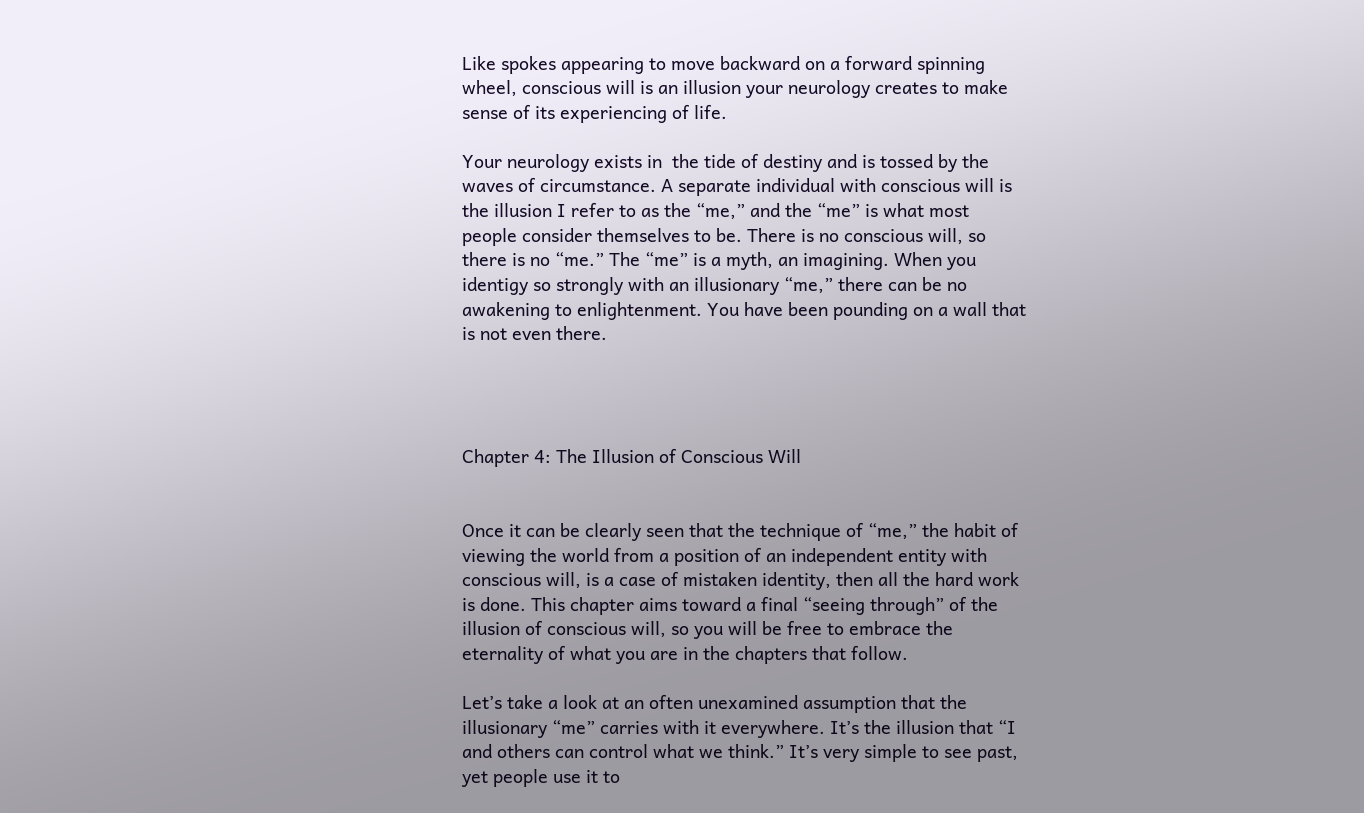Like spokes appearing to move backward on a forward spinning wheel, conscious will is an illusion your neurology creates to make sense of its experiencing of life.

Your neurology exists in  the tide of destiny and is tossed by the waves of circumstance. A separate individual with conscious will is the illusion I refer to as the “me,” and the “me” is what most people consider themselves to be. There is no conscious will, so there is no “me.” The “me” is a myth, an imagining. When you identigy so strongly with an illusionary “me,” there can be no awakening to enlightenment. You have been pounding on a wall that is not even there.




Chapter 4: The Illusion of Conscious Will


Once it can be clearly seen that the technique of “me,” the habit of viewing the world from a position of an independent entity with conscious will, is a case of mistaken identity, then all the hard work is done. This chapter aims toward a final “seeing through” of the illusion of conscious will, so you will be free to embrace the eternality of what you are in the chapters that follow.

Let’s take a look at an often unexamined assumption that the illusionary “me” carries with it everywhere. It’s the illusion that “I and others can control what we think.” It’s very simple to see past, yet people use it to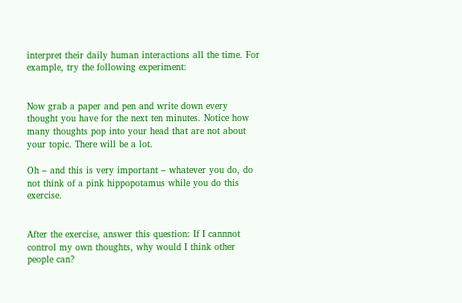interpret their daily human interactions all the time. For example, try the following experiment:


Now grab a paper and pen and write down every thought you have for the next ten minutes. Notice how many thoughts pop into your head that are not about your topic. There will be a lot.

Oh – and this is very important – whatever you do, do not think of a pink hippopotamus while you do this exercise.


After the exercise, answer this question: If I cannnot control my own thoughts, why would I think other people can?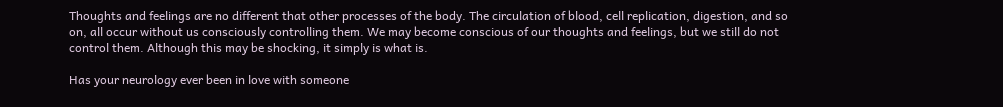Thoughts and feelings are no different that other processes of the body. The circulation of blood, cell replication, digestion, and so on, all occur without us consciously controlling them. We may become conscious of our thoughts and feelings, but we still do not control them. Although this may be shocking, it simply is what is.

Has your neurology ever been in love with someone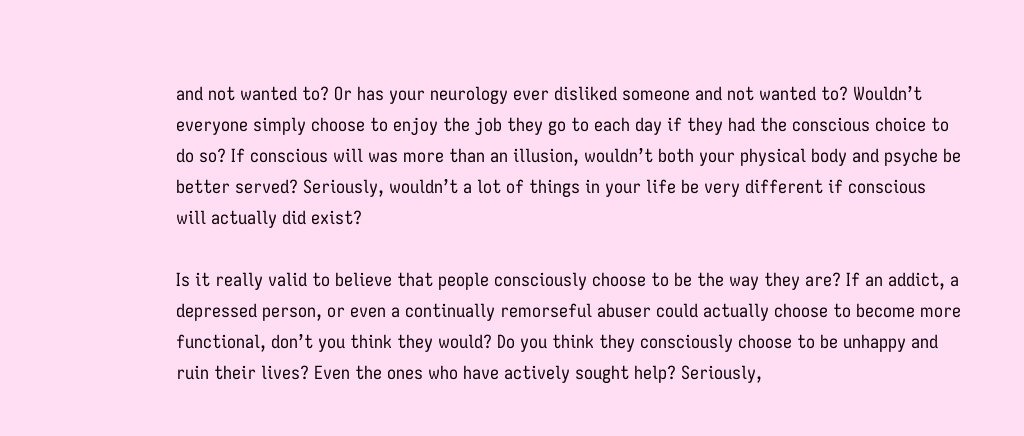and not wanted to? Or has your neurology ever disliked someone and not wanted to? Wouldn’t everyone simply choose to enjoy the job they go to each day if they had the conscious choice to do so? If conscious will was more than an illusion, wouldn’t both your physical body and psyche be better served? Seriously, wouldn’t a lot of things in your life be very different if conscious  will actually did exist?

Is it really valid to believe that people consciously choose to be the way they are? If an addict, a depressed person, or even a continually remorseful abuser could actually choose to become more functional, don’t you think they would? Do you think they consciously choose to be unhappy and ruin their lives? Even the ones who have actively sought help? Seriously,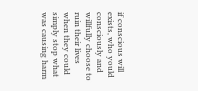if conscious will exists, who yould consciously and willfully choose to ruin their lives when they could simply stop what was causing harm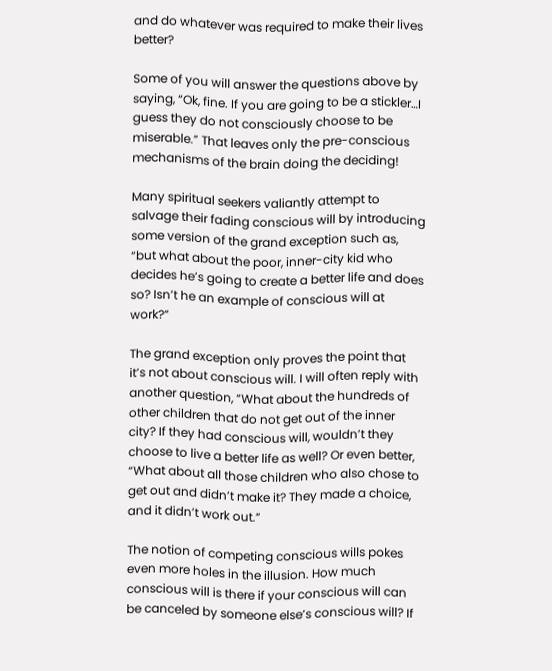and do whatever was required to make their lives better?

Some of you will answer the questions above by saying, “Ok, fine. If you are going to be a stickler…I guess they do not consciously choose to be miserable.” That leaves only the pre-conscious mechanisms of the brain doing the deciding!

Many spiritual seekers valiantly attempt to salvage their fading conscious will by introducing some version of the grand exception such as, “but what about the poor, inner-city kid who decides he’s going to create a better life and does so? Isn’t he an example of conscious will at work?”

The grand exception only proves the point that it’s not about conscious will. I will often reply with another question, “What about the hundreds of other children that do not get out of the inner city? If they had conscious will, wouldn’t they choose to live a better life as well? Or even better, “What about all those children who also chose to get out and didn’t make it? They made a choice, and it didn’t work out.”

The notion of competing conscious wills pokes even more holes in the illusion. How much conscious will is there if your conscious will can be canceled by someone else’s conscious will? If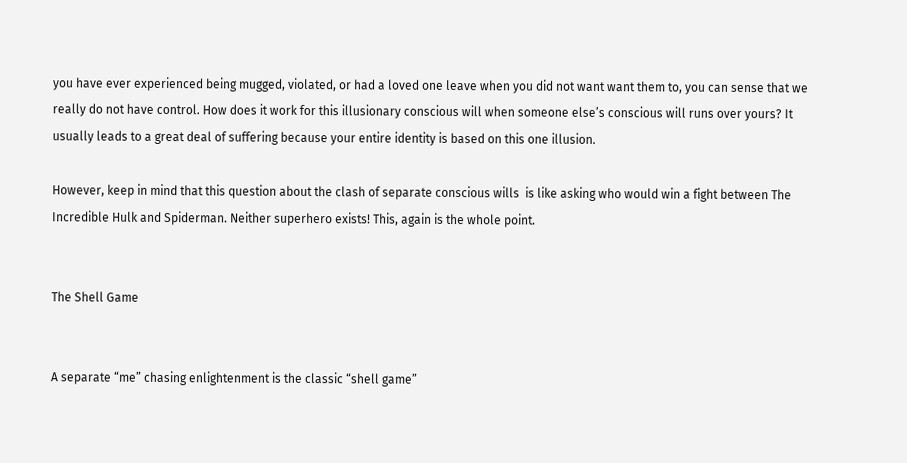you have ever experienced being mugged, violated, or had a loved one leave when you did not want want them to, you can sense that we really do not have control. How does it work for this illusionary conscious will when someone else’s conscious will runs over yours? It usually leads to a great deal of suffering because your entire identity is based on this one illusion.

However, keep in mind that this question about the clash of separate conscious wills  is like asking who would win a fight between The Incredible Hulk and Spiderman. Neither superhero exists! This, again is the whole point.


The Shell Game


A separate “me” chasing enlightenment is the classic “shell game”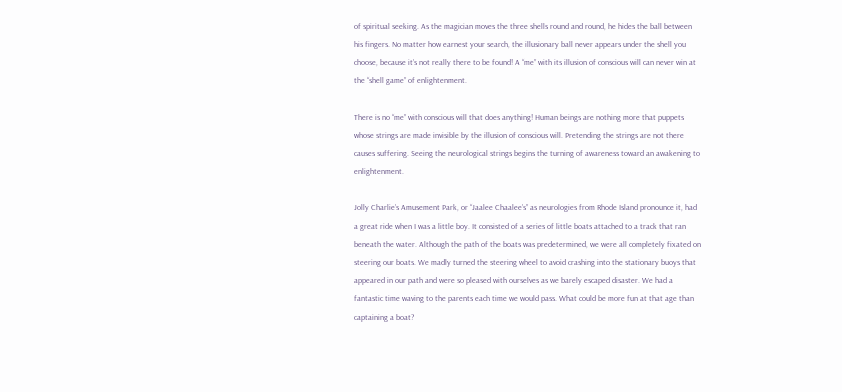of spiritual seeking. As the magician moves the three shells round and round, he hides the ball between his fingers. No matter how earnest your search, the illusionary ball never appears under the shell you choose, because it’s not really there to be found! A “me” with its illusion of conscious will can never win at the “shell game” of enlightenment.

There is no “me” with conscious will that does anything! Human beings are nothing more that puppets whose strings are made invisible by the illusion of conscious will. Pretending the strings are not there causes suffering. Seeing the neurological strings begins the turning of awareness toward an awakening to enlightenment.

Jolly Charlie’s Amusement Park, or “Jaalee Chaalee’s” as neurologies from Rhode Island pronounce it, had a great ride when I was a little boy. It consisted of a series of little boats attached to a track that ran beneath the water. Although the path of the boats was predetermined, we were all completely fixated on steering our boats. We madly turned the steering wheel to avoid crashing into the stationary buoys that appeared in our path and were so pleased with ourselves as we barely escaped disaster. We had a fantastic time waving to the parents each time we would pass. What could be more fun at that age than captaining a boat?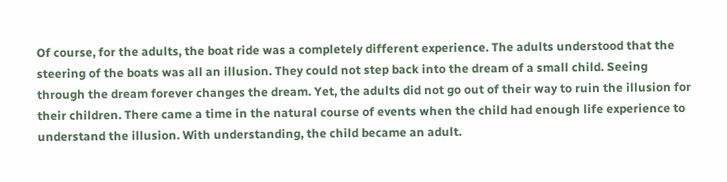Of course, for the adults, the boat ride was a completely different experience. The adults understood that the steering of the boats was all an illusion. They could not step back into the dream of a small child. Seeing through the dream forever changes the dream. Yet, the adults did not go out of their way to ruin the illusion for their children. There came a time in the natural course of events when the child had enough life experience to understand the illusion. With understanding, the child became an adult.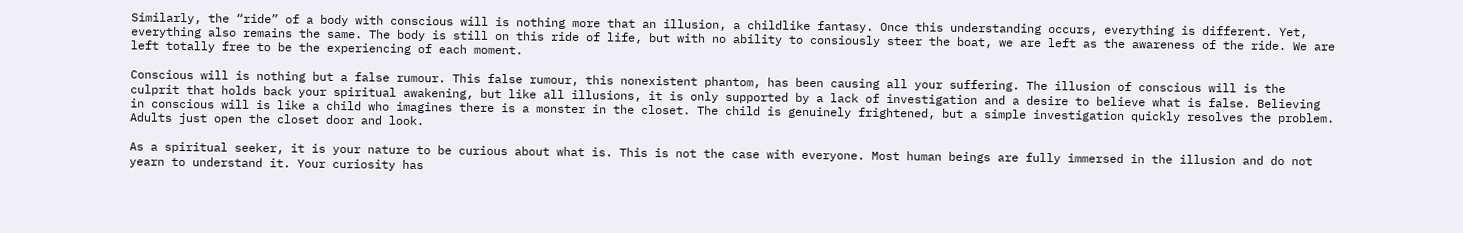Similarly, the “ride” of a body with conscious will is nothing more that an illusion, a childlike fantasy. Once this understanding occurs, everything is different. Yet, everything also remains the same. The body is still on this ride of life, but with no ability to consiously steer the boat, we are left as the awareness of the ride. We are left totally free to be the experiencing of each moment.

Conscious will is nothing but a false rumour. This false rumour, this nonexistent phantom, has been causing all your suffering. The illusion of conscious will is the culprit that holds back your spiritual awakening, but like all illusions, it is only supported by a lack of investigation and a desire to believe what is false. Believing in conscious will is like a child who imagines there is a monster in the closet. The child is genuinely frightened, but a simple investigation quickly resolves the problem. Adults just open the closet door and look.

As a spiritual seeker, it is your nature to be curious about what is. This is not the case with everyone. Most human beings are fully immersed in the illusion and do not yearn to understand it. Your curiosity has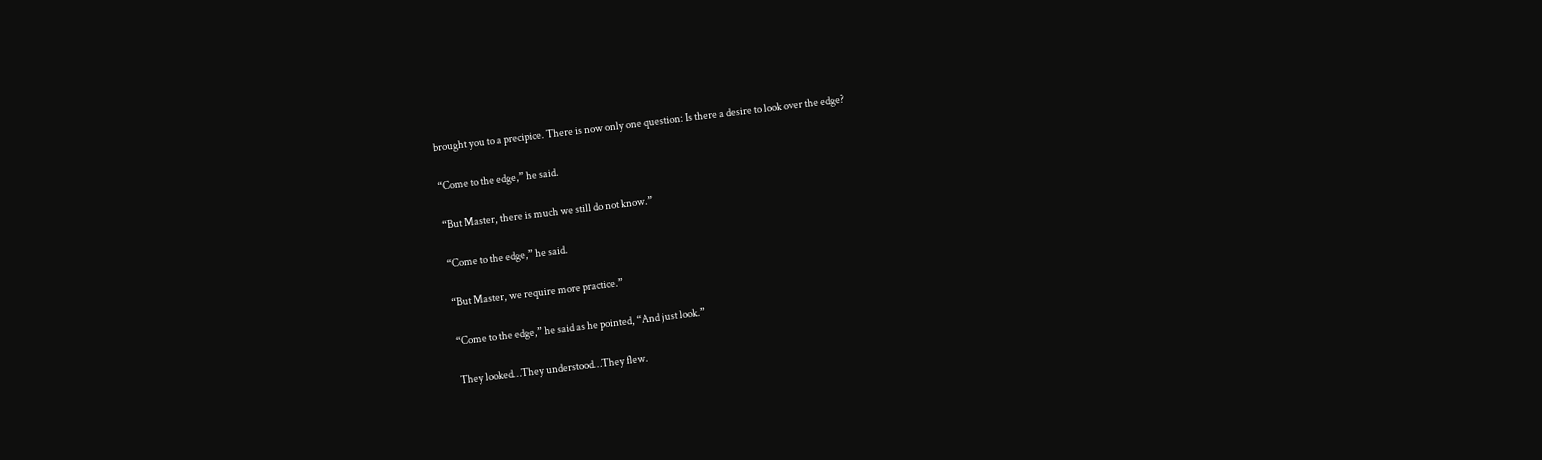brought you to a precipice. There is now only one question: Is there a desire to look over the edge?

“Come to the edge,” he said.

“But Master, there is much we still do not know.”

“Come to the edge,” he said.

“But Master, we require more practice.”

“Come to the edge,” he said as he pointed, “And just look.”

They looked…They understood…They flew.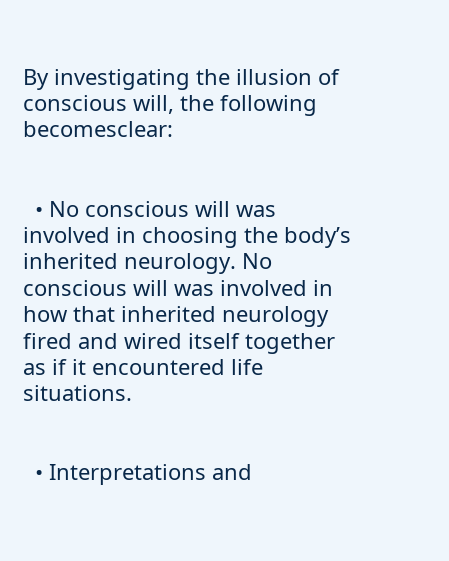By investigating the illusion of conscious will, the following becomesclear:


  • No conscious will was involved in choosing the body’s inherited neurology. No conscious will was involved in how that inherited neurology fired and wired itself together as if it encountered life situations.


  • Interpretations and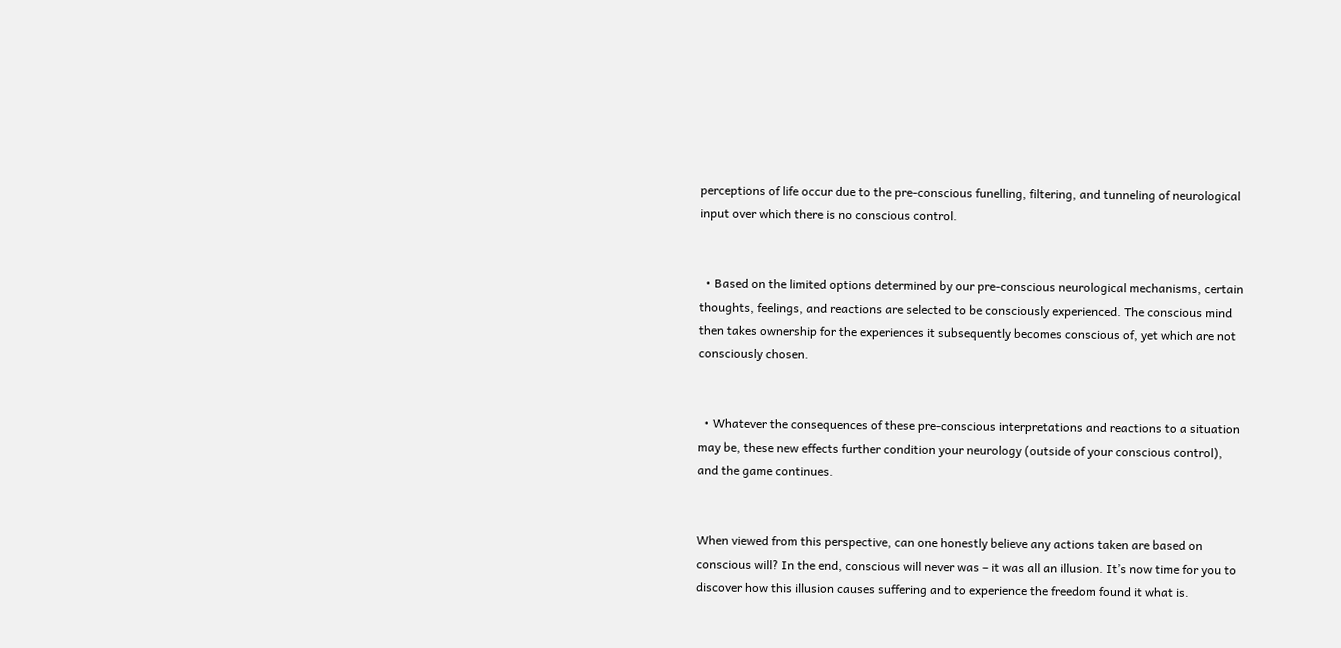perceptions of life occur due to the pre-conscious funelling, filtering, and tunneling of neurological input over which there is no conscious control.


  • Based on the limited options determined by our pre-conscious neurological mechanisms, certain thoughts, feelings, and reactions are selected to be consciously experienced. The conscious mind then takes ownership for the experiences it subsequently becomes conscious of, yet which are not consciously chosen.


  • Whatever the consequences of these pre-conscious interpretations and reactions to a situation may be, these new effects further condition your neurology (outside of your conscious control), and the game continues.


When viewed from this perspective, can one honestly believe any actions taken are based on conscious will? In the end, conscious will never was – it was all an illusion. It’s now time for you to discover how this illusion causes suffering and to experience the freedom found it what is.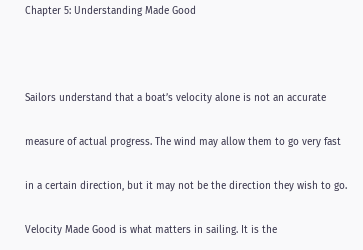Chapter 5: Understanding Made Good



Sailors understand that a boat’s velocity alone is not an accurate

measure of actual progress. The wind may allow them to go very fast

in a certain direction, but it may not be the direction they wish to go.

Velocity Made Good is what matters in sailing. It is the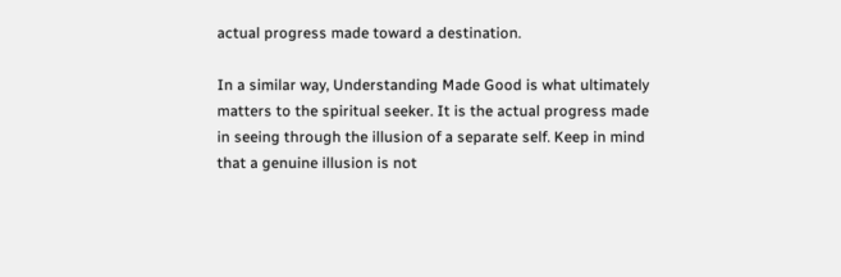actual progress made toward a destination.

In a similar way, Understanding Made Good is what ultimately matters to the spiritual seeker. It is the actual progress made in seeing through the illusion of a separate self. Keep in mind that a genuine illusion is not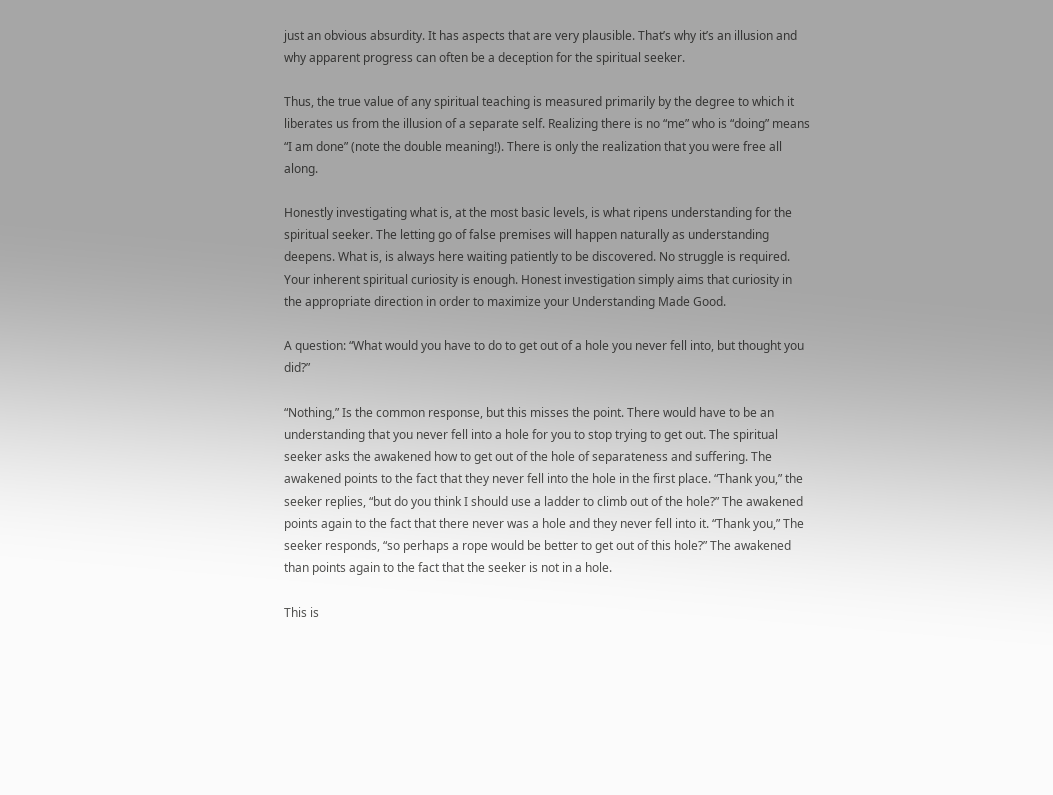just an obvious absurdity. It has aspects that are very plausible. That’s why it’s an illusion and why apparent progress can often be a deception for the spiritual seeker.

Thus, the true value of any spiritual teaching is measured primarily by the degree to which it liberates us from the illusion of a separate self. Realizing there is no “me” who is “doing” means “I am done” (note the double meaning!). There is only the realization that you were free all along.

Honestly investigating what is, at the most basic levels, is what ripens understanding for the spiritual seeker. The letting go of false premises will happen naturally as understanding deepens. What is, is always here waiting patiently to be discovered. No struggle is required. Your inherent spiritual curiosity is enough. Honest investigation simply aims that curiosity in the appropriate direction in order to maximize your Understanding Made Good.

A question: “What would you have to do to get out of a hole you never fell into, but thought you did?”

“Nothing,” Is the common response, but this misses the point. There would have to be an understanding that you never fell into a hole for you to stop trying to get out. The spiritual seeker asks the awakened how to get out of the hole of separateness and suffering. The awakened points to the fact that they never fell into the hole in the first place. “Thank you,” the seeker replies, “but do you think I should use a ladder to climb out of the hole?” The awakened points again to the fact that there never was a hole and they never fell into it. “Thank you,” The seeker responds, “so perhaps a rope would be better to get out of this hole?” The awakened than points again to the fact that the seeker is not in a hole.

This is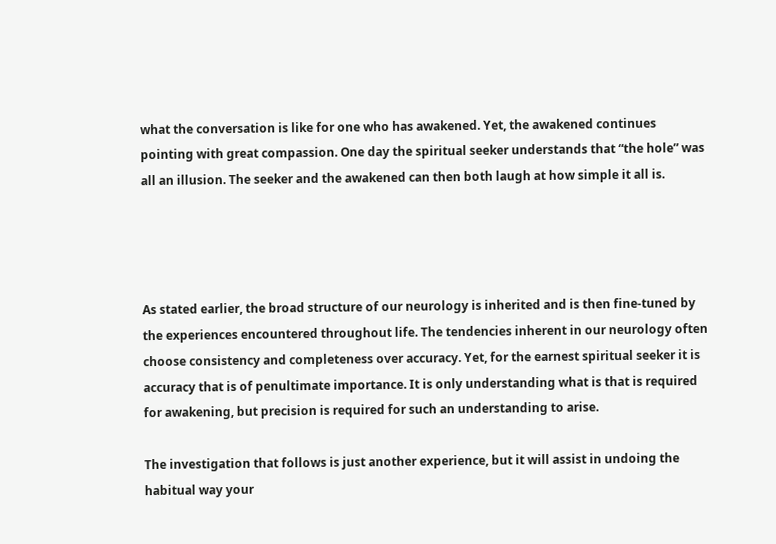what the conversation is like for one who has awakened. Yet, the awakened continues pointing with great compassion. One day the spiritual seeker understands that “the hole” was all an illusion. The seeker and the awakened can then both laugh at how simple it all is.




As stated earlier, the broad structure of our neurology is inherited and is then fine-tuned by the experiences encountered throughout life. The tendencies inherent in our neurology often choose consistency and completeness over accuracy. Yet, for the earnest spiritual seeker it is accuracy that is of penultimate importance. It is only understanding what is that is required for awakening, but precision is required for such an understanding to arise.

The investigation that follows is just another experience, but it will assist in undoing the habitual way your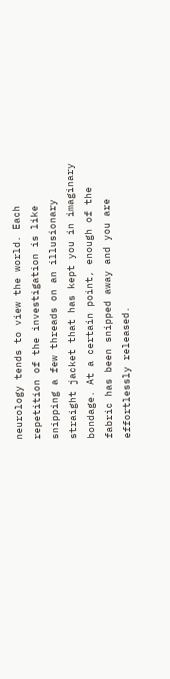neurology tends to view the world. Each repetition of the investigation is like snipping a few threads on an illusionary straight jacket that has kept you in imaginary bondage. At a certain point, enough of the fabric has been snipped away and you are effortlessly released.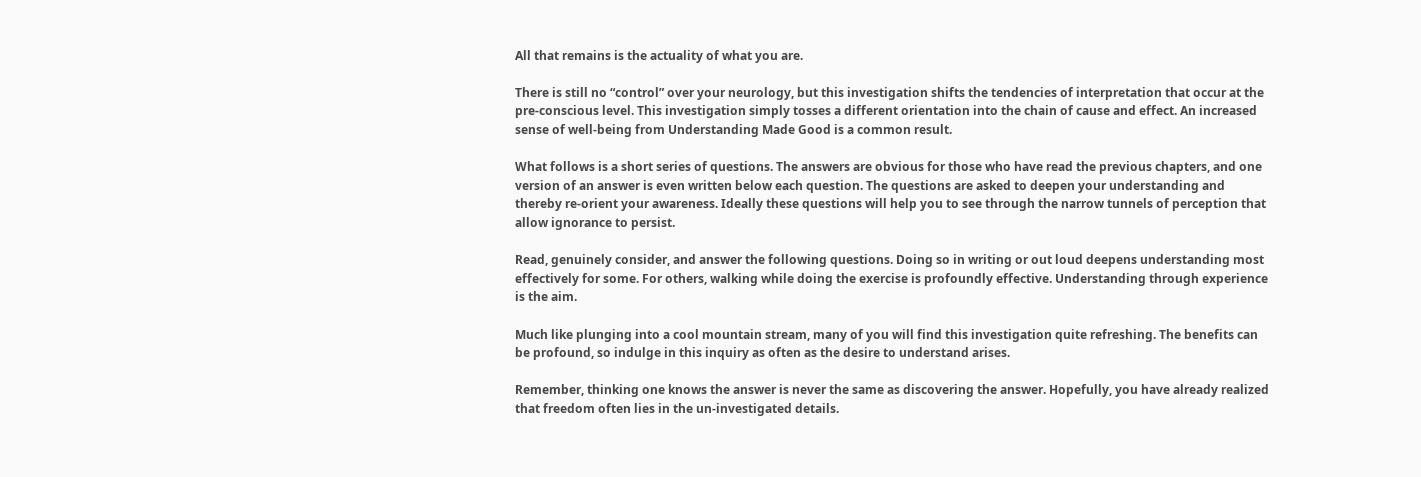All that remains is the actuality of what you are.

There is still no “control” over your neurology, but this investigation shifts the tendencies of interpretation that occur at the pre-conscious level. This investigation simply tosses a different orientation into the chain of cause and effect. An increased sense of well-being from Understanding Made Good is a common result.

What follows is a short series of questions. The answers are obvious for those who have read the previous chapters, and one version of an answer is even written below each question. The questions are asked to deepen your understanding and thereby re-orient your awareness. Ideally these questions will help you to see through the narrow tunnels of perception that allow ignorance to persist.

Read, genuinely consider, and answer the following questions. Doing so in writing or out loud deepens understanding most effectively for some. For others, walking while doing the exercise is profoundly effective. Understanding through experience is the aim.

Much like plunging into a cool mountain stream, many of you will find this investigation quite refreshing. The benefits can be profound, so indulge in this inquiry as often as the desire to understand arises.

Remember, thinking one knows the answer is never the same as discovering the answer. Hopefully, you have already realized that freedom often lies in the un-investigated details.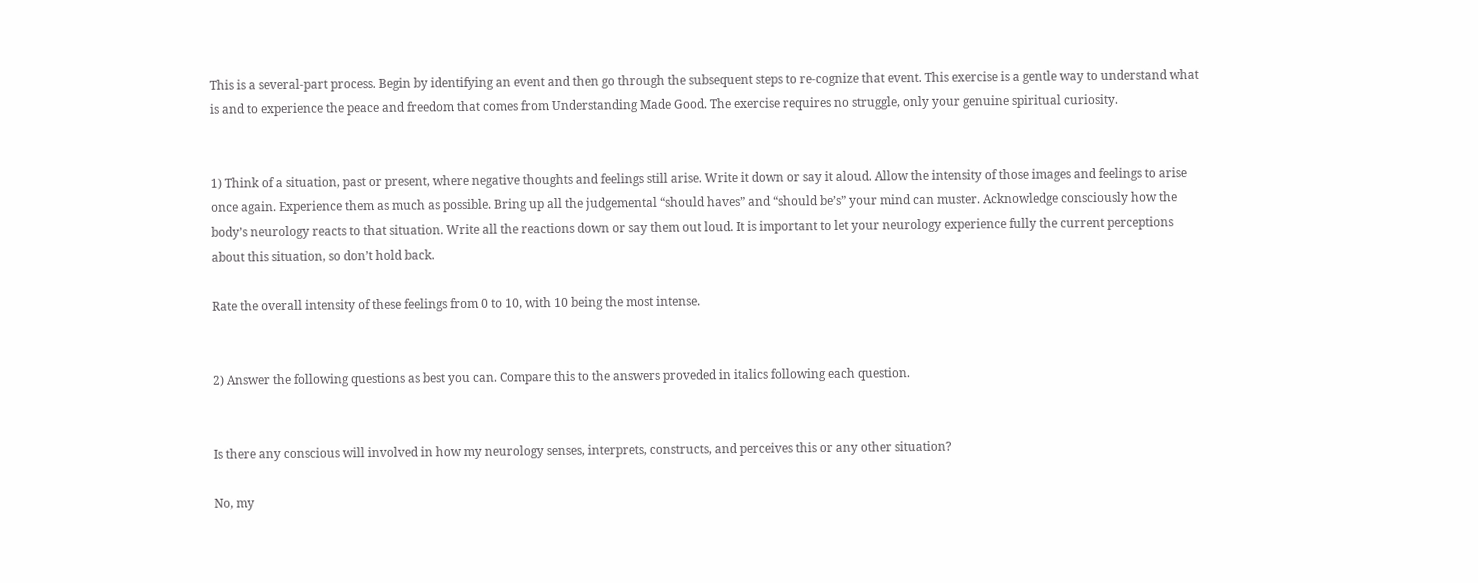This is a several-part process. Begin by identifying an event and then go through the subsequent steps to re-cognize that event. This exercise is a gentle way to understand what is and to experience the peace and freedom that comes from Understanding Made Good. The exercise requires no struggle, only your genuine spiritual curiosity.


1) Think of a situation, past or present, where negative thoughts and feelings still arise. Write it down or say it aloud. Allow the intensity of those images and feelings to arise once again. Experience them as much as possible. Bring up all the judgemental “should haves” and “should be’s” your mind can muster. Acknowledge consciously how the body’s neurology reacts to that situation. Write all the reactions down or say them out loud. It is important to let your neurology experience fully the current perceptions about this situation, so don’t hold back.

Rate the overall intensity of these feelings from 0 to 10, with 10 being the most intense.


2) Answer the following questions as best you can. Compare this to the answers proveded in italics following each question.


Is there any conscious will involved in how my neurology senses, interprets, constructs, and perceives this or any other situation?

No, my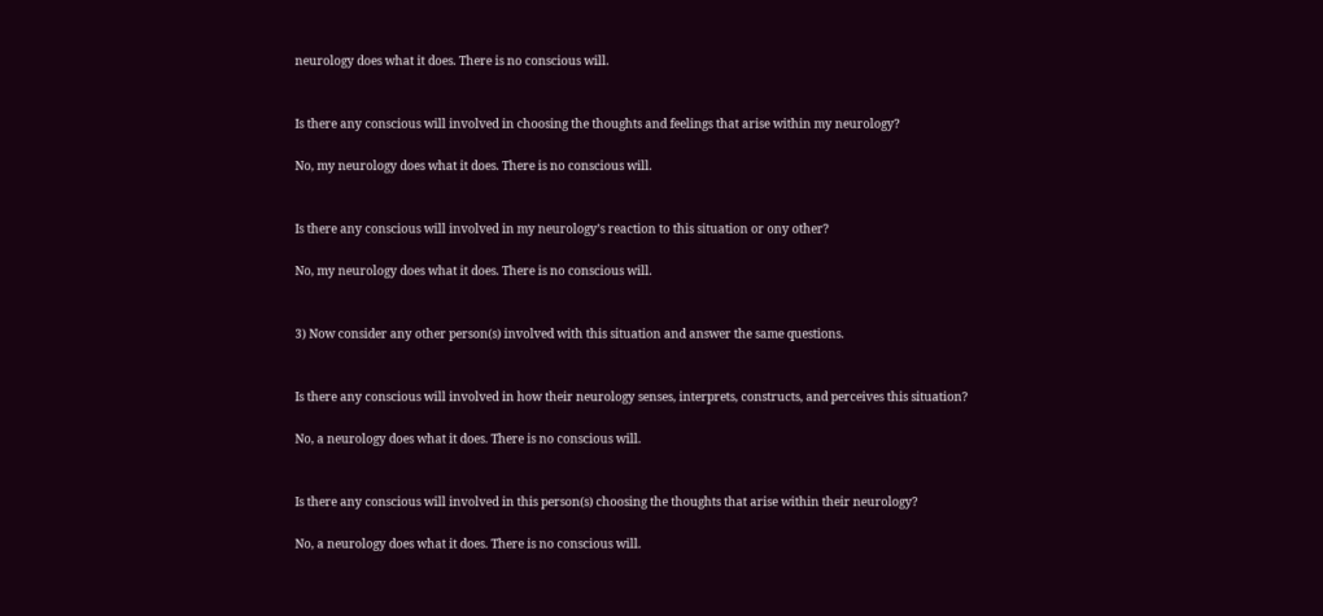neurology does what it does. There is no conscious will.


Is there any conscious will involved in choosing the thoughts and feelings that arise within my neurology?

No, my neurology does what it does. There is no conscious will.


Is there any conscious will involved in my neurology’s reaction to this situation or ony other?

No, my neurology does what it does. There is no conscious will.


3) Now consider any other person(s) involved with this situation and answer the same questions.


Is there any conscious will involved in how their neurology senses, interprets, constructs, and perceives this situation?

No, a neurology does what it does. There is no conscious will.


Is there any conscious will involved in this person(s) choosing the thoughts that arise within their neurology?

No, a neurology does what it does. There is no conscious will.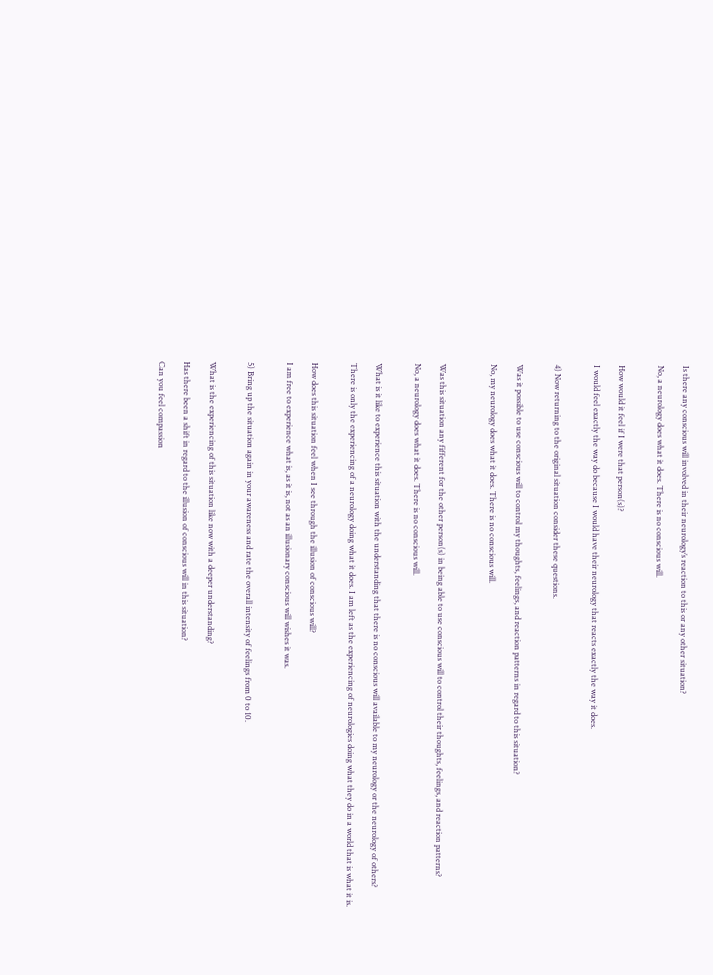Is there any conscious will involved in their neurology’s reaction to this or any other situation?

No, a neurology does what it does. There is no conscious will.


How would it feel if I were that person(s)?

I would feel exactly the way do because I would have their neurology that reacts exactly the way it does.


4) Now returning to the original situation consider these questions.


Was it possible to use conscious will to control my thoughts, feelings, and reaction patterns in regard to this situation?

No, my neurology does what it does. There is no conscious will.



Was this situation any fifferent for the other person(s) in being able to use conscious will to control their thoughts, feelings, and reaction patterns?

No, a neurology does what it does. There is no conscious will.


What is it like to experience this situation with the understanding that there is no conscious will available to my neurology or the neurology of others?

There is only the experiencing of a neurology doing what it does. I am left as the experiencing of neurologies doing what they do in a world that is what it is.


How does this situation feel when I see through the illusion of conscious will?

I am free to experience what is, as it is, not as an illusionary conscious will wishes it was.


5) Bring up the situation again in your awareness and rate the overall intensity of feelings from 0 to 10.


What is the experiencing of this situation like now with a deeper understanding?

Has there been a shift in regard to the illusion of conscious will in this situation?

Can you feel compassion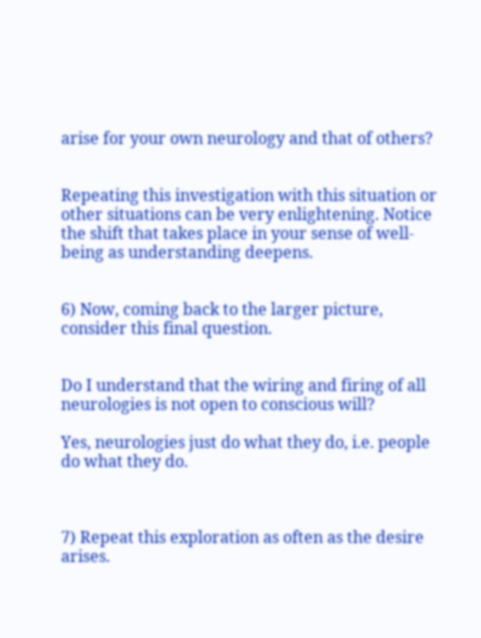arise for your own neurology and that of others?


Repeating this investigation with this situation or other situations can be very enlightening. Notice the shift that takes place in your sense of well-being as understanding deepens.


6) Now, coming back to the larger picture, consider this final question.


Do I understand that the wiring and firing of all neurologies is not open to conscious will?

Yes, neurologies just do what they do, i.e. people do what they do.



7) Repeat this exploration as often as the desire arises.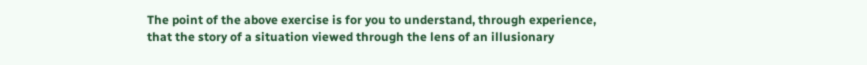The point of the above exercise is for you to understand, through experience, that the story of a situation viewed through the lens of an illusionary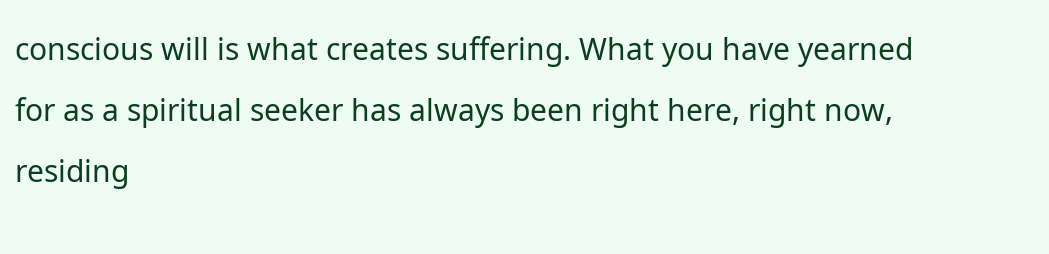conscious will is what creates suffering. What you have yearned for as a spiritual seeker has always been right here, right now, residing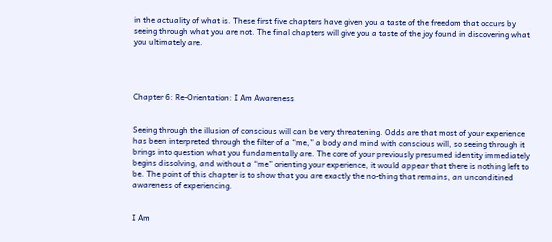in the actuality of what is. These first five chapters have given you a taste of the freedom that occurs by seeing through what you are not. The final chapters will give you a taste of the joy found in discovering what you ultimately are.




Chapter 6: Re-Orientation: I Am Awareness


Seeing through the illusion of conscious will can be very threatening. Odds are that most of your experience has been interpreted through the filter of a “me,” a body and mind with conscious will, so seeing through it brings into question what you fundamentally are. The core of your previously presumed identity immediately begins dissolving, and without a “me” orienting your experience, it would appear that there is nothing left to be. The point of this chapter is to show that you are exactly the no-thing that remains, an unconditined awareness of experiencing.


I Am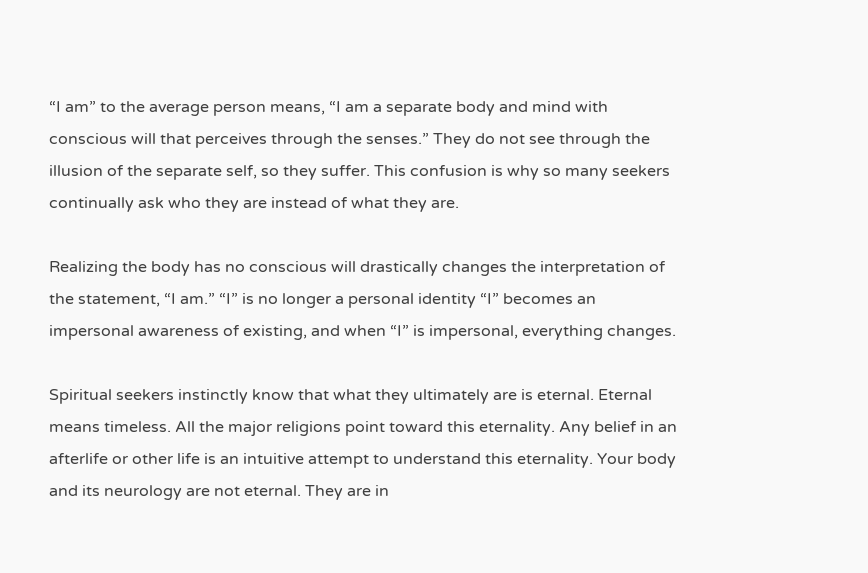“I am” to the average person means, “I am a separate body and mind with conscious will that perceives through the senses.” They do not see through the illusion of the separate self, so they suffer. This confusion is why so many seekers continually ask who they are instead of what they are.

Realizing the body has no conscious will drastically changes the interpretation of the statement, “I am.” “I” is no longer a personal identity “I” becomes an impersonal awareness of existing, and when “I” is impersonal, everything changes.

Spiritual seekers instinctly know that what they ultimately are is eternal. Eternal means timeless. All the major religions point toward this eternality. Any belief in an afterlife or other life is an intuitive attempt to understand this eternality. Your body and its neurology are not eternal. They are in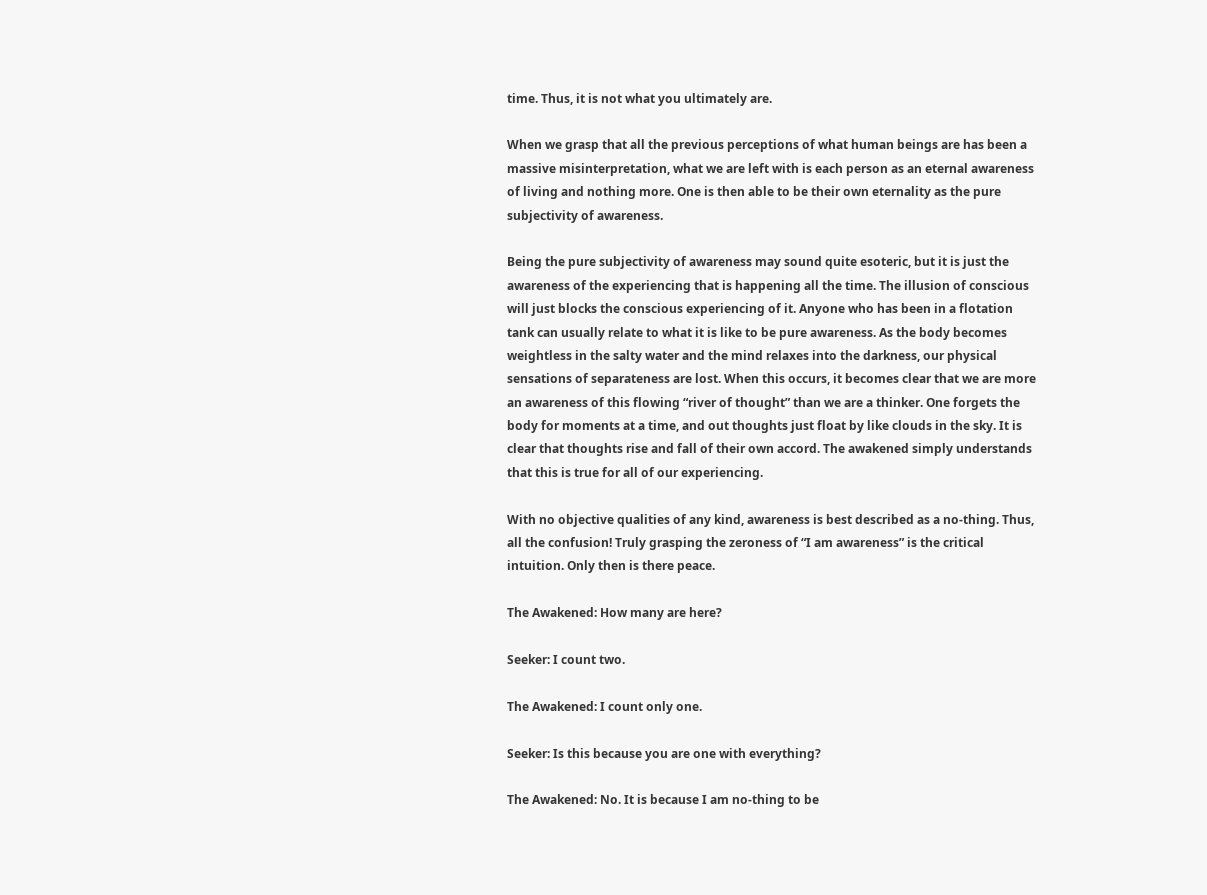time. Thus, it is not what you ultimately are.

When we grasp that all the previous perceptions of what human beings are has been a massive misinterpretation, what we are left with is each person as an eternal awareness of living and nothing more. One is then able to be their own eternality as the pure subjectivity of awareness.

Being the pure subjectivity of awareness may sound quite esoteric, but it is just the awareness of the experiencing that is happening all the time. The illusion of conscious will just blocks the conscious experiencing of it. Anyone who has been in a flotation tank can usually relate to what it is like to be pure awareness. As the body becomes weightless in the salty water and the mind relaxes into the darkness, our physical sensations of separateness are lost. When this occurs, it becomes clear that we are more an awareness of this flowing “river of thought” than we are a thinker. One forgets the body for moments at a time, and out thoughts just float by like clouds in the sky. It is clear that thoughts rise and fall of their own accord. The awakened simply understands that this is true for all of our experiencing.

With no objective qualities of any kind, awareness is best described as a no-thing. Thus, all the confusion! Truly grasping the zeroness of “I am awareness” is the critical intuition. Only then is there peace.

The Awakened: How many are here?

Seeker: I count two.

The Awakened: I count only one.

Seeker: Is this because you are one with everything?

The Awakened: No. It is because I am no-thing to be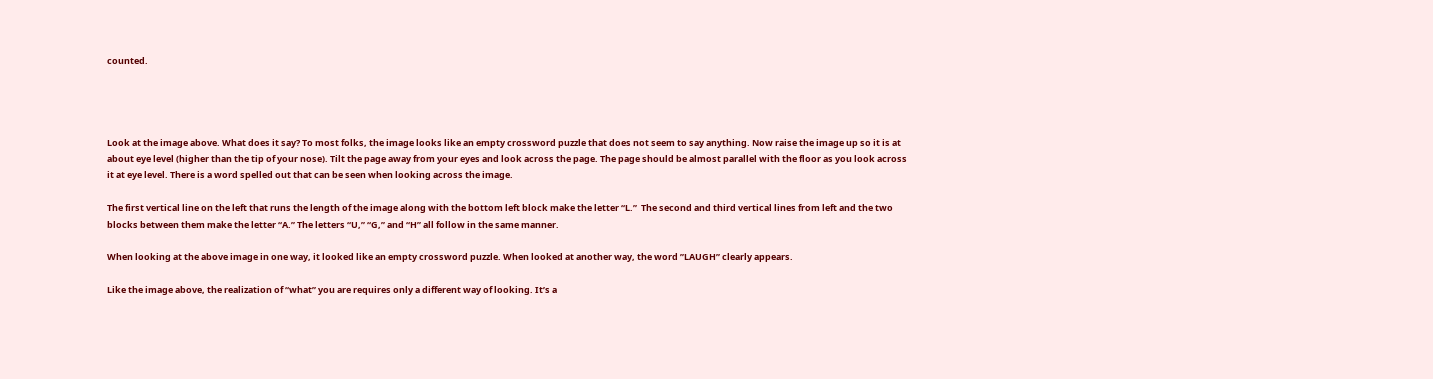counted.




Look at the image above. What does it say? To most folks, the image looks like an empty crossword puzzle that does not seem to say anything. Now raise the image up so it is at about eye level (higher than the tip of your nose). Tilt the page away from your eyes and look across the page. The page should be almost parallel with the floor as you look across it at eye level. There is a word spelled out that can be seen when looking across the image.

The first vertical line on the left that runs the length of the image along with the bottom left block make the letter “L.”  The second and third vertical lines from left and the two blocks between them make the letter “A.” The letters “U,” “G,” and “H” all follow in the same manner.

When looking at the above image in one way, it looked like an empty crossword puzzle. When looked at another way, the word ”LAUGH” clearly appears.

Like the image above, the realization of “what” you are requires only a different way of looking. It’s a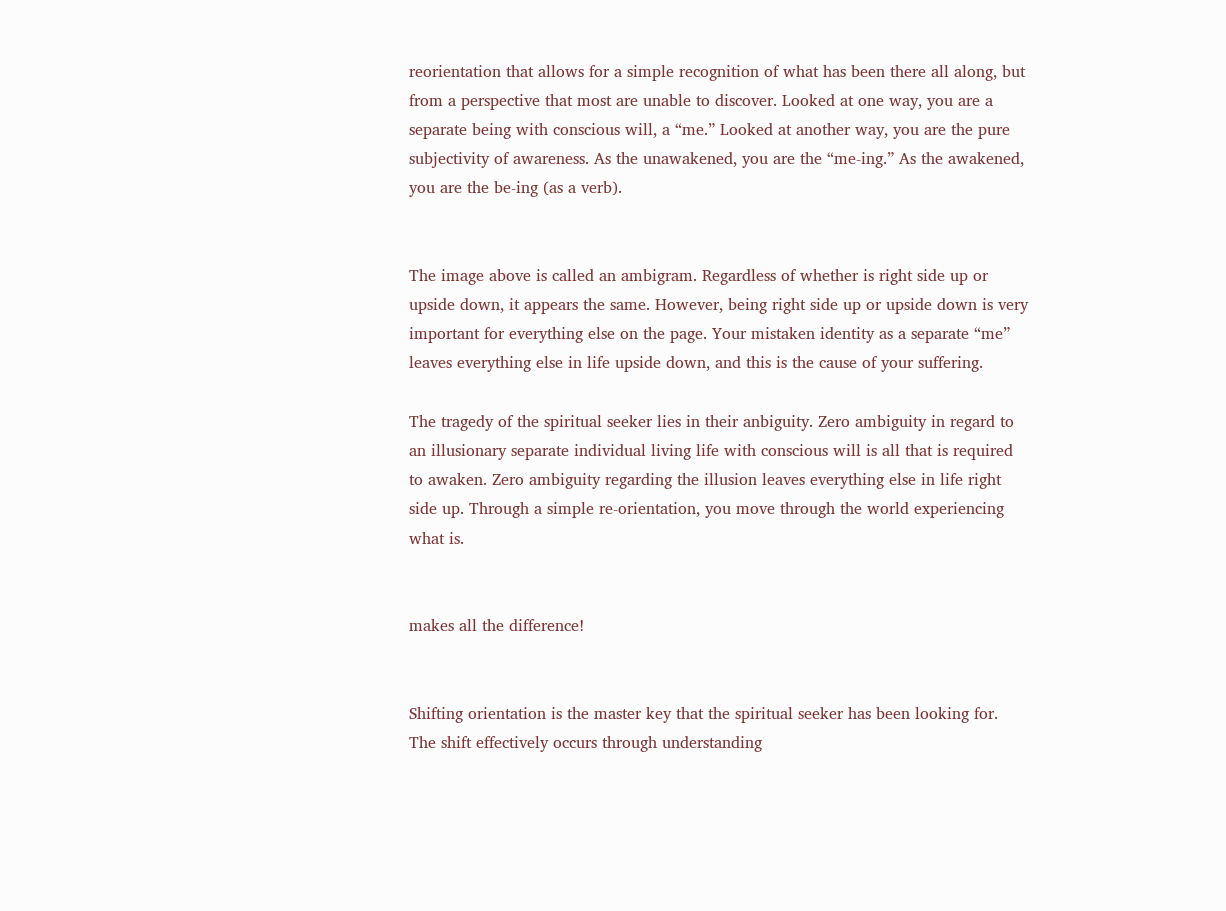reorientation that allows for a simple recognition of what has been there all along, but from a perspective that most are unable to discover. Looked at one way, you are a separate being with conscious will, a “me.” Looked at another way, you are the pure subjectivity of awareness. As the unawakened, you are the “me-ing.” As the awakened, you are the be-ing (as a verb).


The image above is called an ambigram. Regardless of whether is right side up or upside down, it appears the same. However, being right side up or upside down is very important for everything else on the page. Your mistaken identity as a separate “me” leaves everything else in life upside down, and this is the cause of your suffering.

The tragedy of the spiritual seeker lies in their anbiguity. Zero ambiguity in regard to an illusionary separate individual living life with conscious will is all that is required to awaken. Zero ambiguity regarding the illusion leaves everything else in life right side up. Through a simple re-orientation, you move through the world experiencing what is.


makes all the difference!


Shifting orientation is the master key that the spiritual seeker has been looking for. The shift effectively occurs through understanding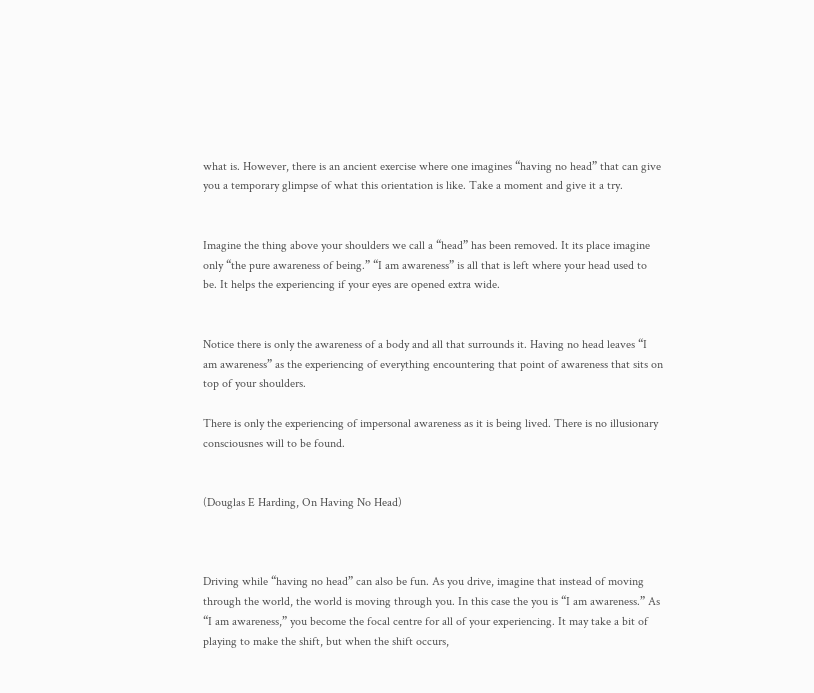what is. However, there is an ancient exercise where one imagines “having no head” that can give you a temporary glimpse of what this orientation is like. Take a moment and give it a try.


Imagine the thing above your shoulders we call a “head” has been removed. It its place imagine only “the pure awareness of being.” “I am awareness” is all that is left where your head used to be. It helps the experiencing if your eyes are opened extra wide.


Notice there is only the awareness of a body and all that surrounds it. Having no head leaves “I am awareness” as the experiencing of everything encountering that point of awareness that sits on top of your shoulders.

There is only the experiencing of impersonal awareness as it is being lived. There is no illusionary consciousnes will to be found.


(Douglas E Harding, On Having No Head)



Driving while “having no head” can also be fun. As you drive, imagine that instead of moving through the world, the world is moving through you. In this case the you is “I am awareness.” As “I am awareness,” you become the focal centre for all of your experiencing. It may take a bit of playing to make the shift, but when the shift occurs,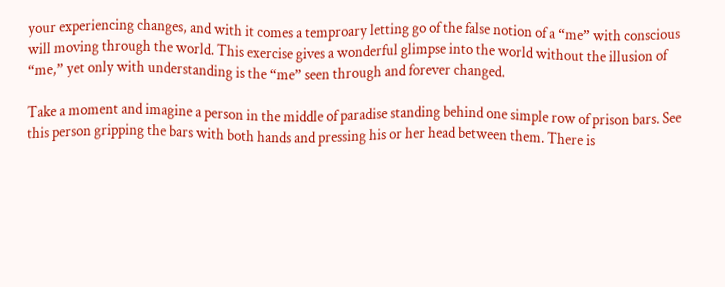your experiencing changes, and with it comes a temproary letting go of the false notion of a “me” with conscious will moving through the world. This exercise gives a wonderful glimpse into the world without the illusion of “me,” yet only with understanding is the “me” seen through and forever changed.

Take a moment and imagine a person in the middle of paradise standing behind one simple row of prison bars. See this person gripping the bars with both hands and pressing his or her head between them. There is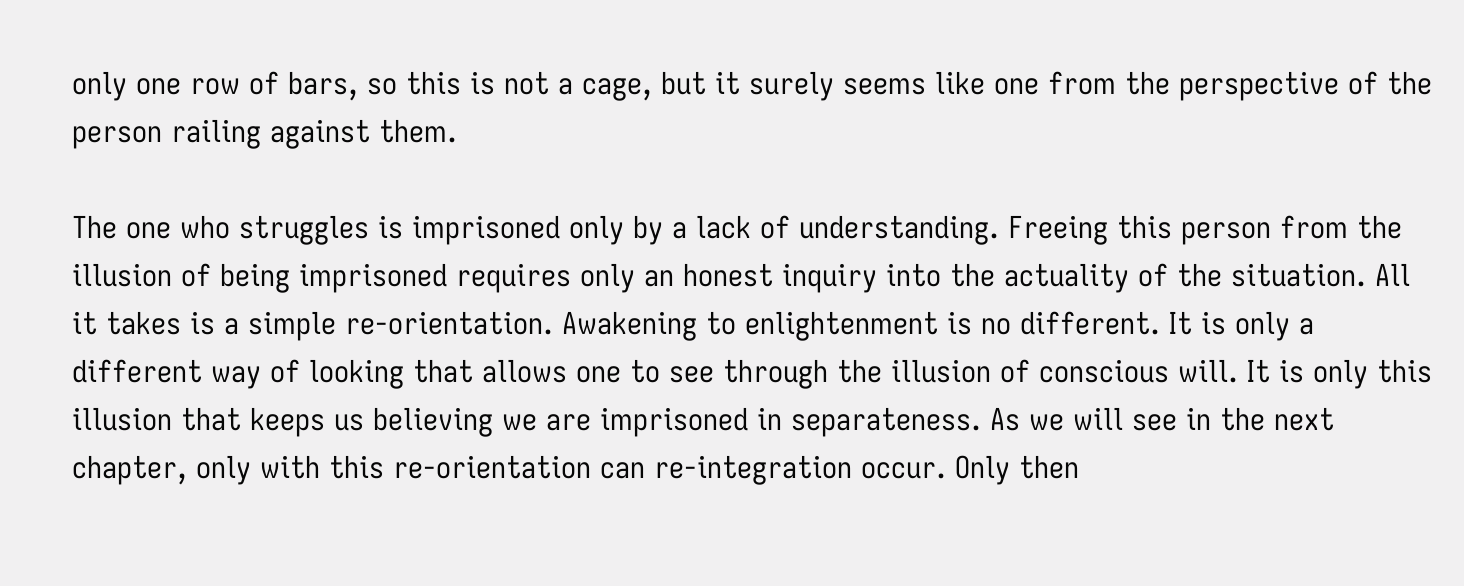only one row of bars, so this is not a cage, but it surely seems like one from the perspective of the person railing against them.

The one who struggles is imprisoned only by a lack of understanding. Freeing this person from the illusion of being imprisoned requires only an honest inquiry into the actuality of the situation. All it takes is a simple re-orientation. Awakening to enlightenment is no different. It is only a different way of looking that allows one to see through the illusion of conscious will. It is only this illusion that keeps us believing we are imprisoned in separateness. As we will see in the next chapter, only with this re-orientation can re-integration occur. Only then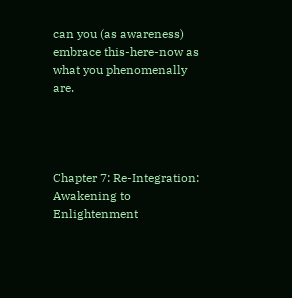can you (as awareness) embrace this-here-now as what you phenomenally are.




Chapter 7: Re-Integration: Awakening to Enlightenment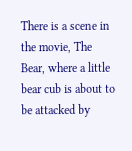There is a scene in the movie, The Bear, where a little bear cub is about to be attacked by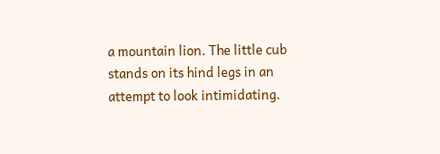a mountain lion. The little cub stands on its hind legs in an attempt to look intimidating.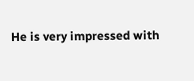He is very impressed with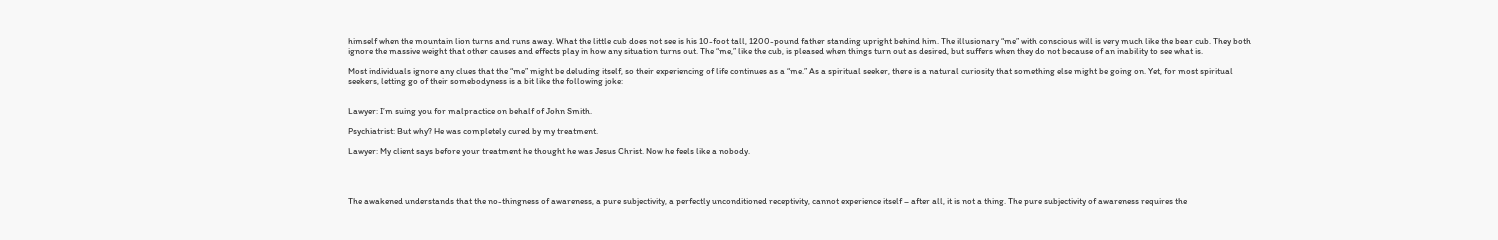himself when the mountain lion turns and runs away. What the little cub does not see is his 10-foot tall, 1200-pound father standing upright behind him. The illusionary “me” with conscious will is very much like the bear cub. They both ignore the massive weight that other causes and effects play in how any situation turns out. The “me,” like the cub, is pleased when things turn out as desired, but suffers when they do not because of an inability to see what is.

Most individuals ignore any clues that the “me” might be deluding itself, so their experiencing of life continues as a “me.” As a spiritual seeker, there is a natural curiosity that something else might be going on. Yet, for most spiritual seekers, letting go of their somebodyness is a bit like the following joke:


Lawyer: I’m suing you for malpractice on behalf of John Smith.

Psychiatrist: But why? He was completely cured by my treatment.

Lawyer: My client says before your treatment he thought he was Jesus Christ. Now he feels like a nobody.




The awakened understands that the no-thingness of awareness, a pure subjectivity, a perfectly unconditioned receptivity, cannot experience itself – after all, it is not a thing. The pure subjectivity of awareness requires the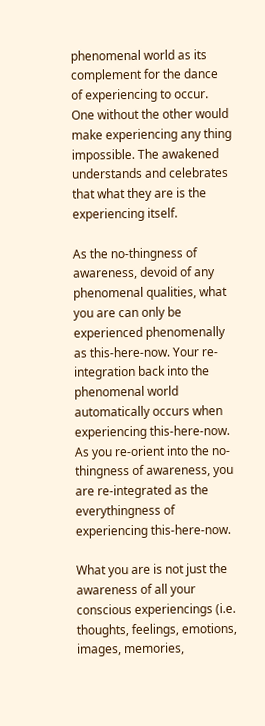phenomenal world as its complement for the dance of experiencing to occur. One without the other would make experiencing any thing impossible. The awakened understands and celebrates that what they are is the experiencing itself.

As the no-thingness of awareness, devoid of any phenomenal qualities, what you are can only be experienced phenomenally as this-here-now. Your re-integration back into the phenomenal world automatically occurs when experiencing this-here-now. As you re-orient into the no-thingness of awareness, you are re-integrated as the everythingness of experiencing this-here-now.

What you are is not just the awareness of all your conscious experiencings (i.e. thoughts, feelings, emotions, images, memories,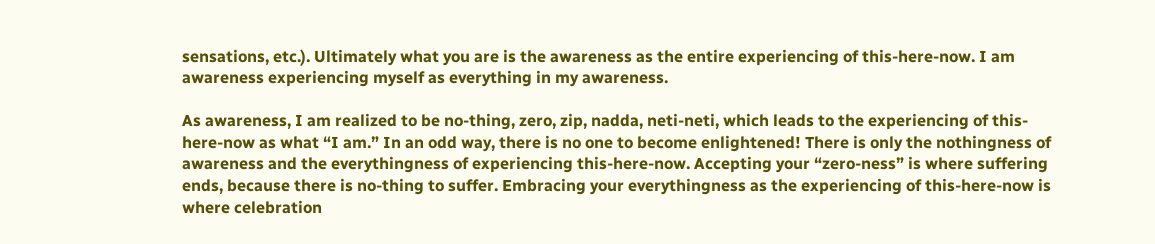sensations, etc.). Ultimately what you are is the awareness as the entire experiencing of this-here-now. I am awareness experiencing myself as everything in my awareness.

As awareness, I am realized to be no-thing, zero, zip, nadda, neti-neti, which leads to the experiencing of this-here-now as what “I am.” In an odd way, there is no one to become enlightened! There is only the nothingness of awareness and the everythingness of experiencing this-here-now. Accepting your “zero-ness” is where suffering ends, because there is no-thing to suffer. Embracing your everythingness as the experiencing of this-here-now is where celebration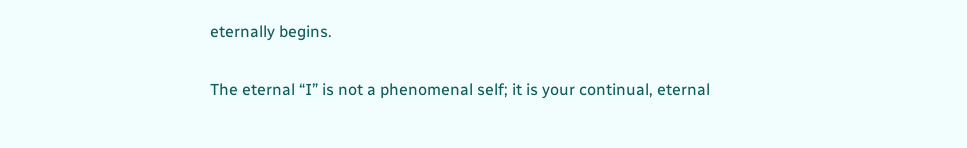eternally begins.

The eternal “I” is not a phenomenal self; it is your continual, eternal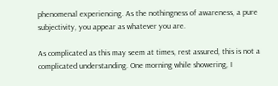phenomenal experiencing. As the nothingness of awareness, a pure subjectivity, you appear as whatever you are.

As complicated as this may seem at times, rest assured, this is not a complicated understanding. One morning while showering, I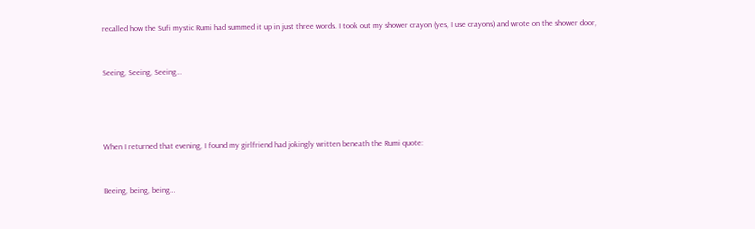recalled how the Sufi mystic Rumi had summed it up in just three words. I took out my shower crayon (yes, I use crayons) and wrote on the shower door,


Seeing, Seeing, Seeing…




When I returned that evening, I found my girlfriend had jokingly written beneath the Rumi quote:


Beeing, being, being…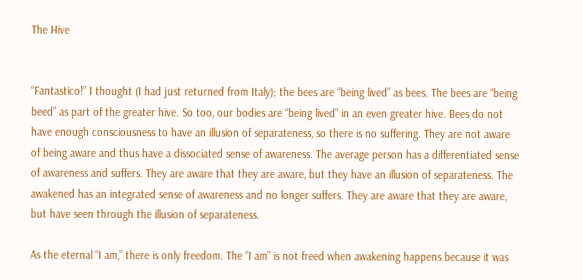The Hive


“Fantastico!” I thought (I had just returned from Italy); the bees are “being lived” as bees. The bees are “being beed” as part of the greater hive. So too, our bodies are “being lived” in an even greater hive. Bees do not have enough consciousness to have an illusion of separateness, so there is no suffering. They are not aware of being aware and thus have a dissociated sense of awareness. The average person has a differentiated sense of awareness and suffers. They are aware that they are aware, but they have an illusion of separateness. The awakened has an integrated sense of awareness and no longer suffers. They are aware that they are aware, but have seen through the illusion of separateness.

As the eternal “I am,” there is only freedom. The “I am” is not freed when awakening happens because it was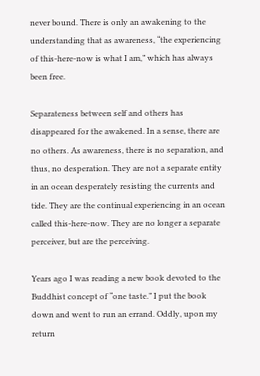never bound. There is only an awakening to the understanding that as awareness, “the experiencing of this-here-now is what I am,” which has always been free.

Separateness between self and others has disappeared for the awakened. In a sense, there are no others. As awareness, there is no separation, and thus, no desperation. They are not a separate entity in an ocean desperately resisting the currents and tide. They are the continual experiencing in an ocean called this-here-now. They are no longer a separate perceiver, but are the perceiving.

Years ago I was reading a new book devoted to the Buddhist concept of “one taste.” I put the book down and went to run an errand. Oddly, upon my return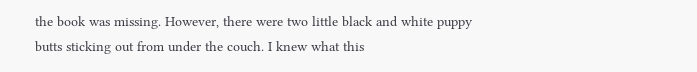the book was missing. However, there were two little black and white puppy butts sticking out from under the couch. I knew what this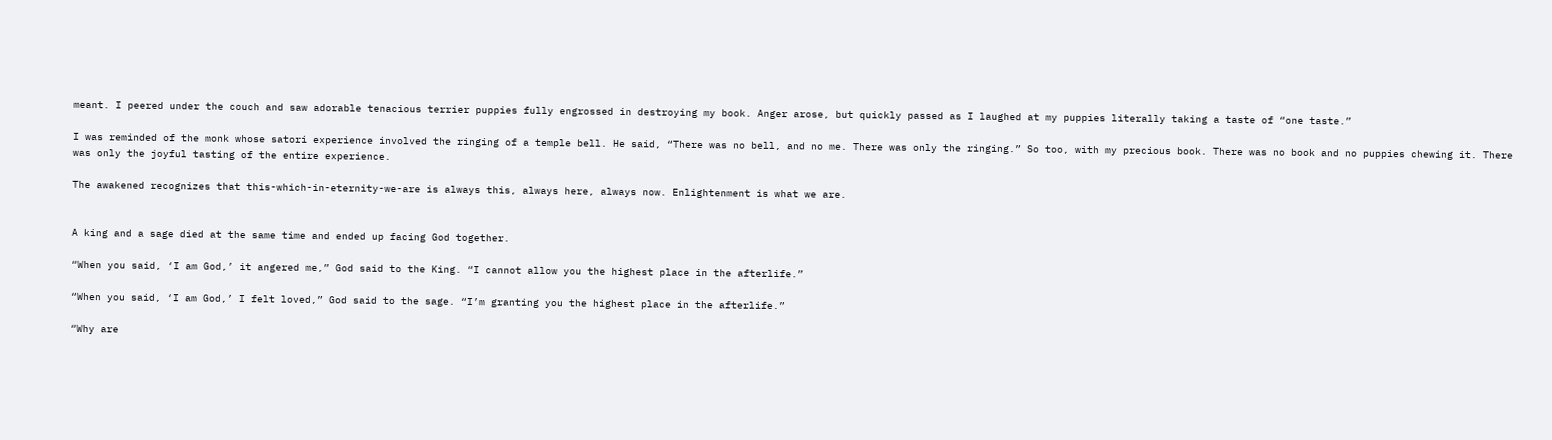meant. I peered under the couch and saw adorable tenacious terrier puppies fully engrossed in destroying my book. Anger arose, but quickly passed as I laughed at my puppies literally taking a taste of “one taste.”

I was reminded of the monk whose satori experience involved the ringing of a temple bell. He said, “There was no bell, and no me. There was only the ringing.” So too, with my precious book. There was no book and no puppies chewing it. There was only the joyful tasting of the entire experience.

The awakened recognizes that this-which-in-eternity-we-are is always this, always here, always now. Enlightenment is what we are.


A king and a sage died at the same time and ended up facing God together.

“When you said, ‘I am God,’ it angered me,” God said to the King. “I cannot allow you the highest place in the afterlife.”

“When you said, ‘I am God,’ I felt loved,” God said to the sage. “I’m granting you the highest place in the afterlife.”

“Why are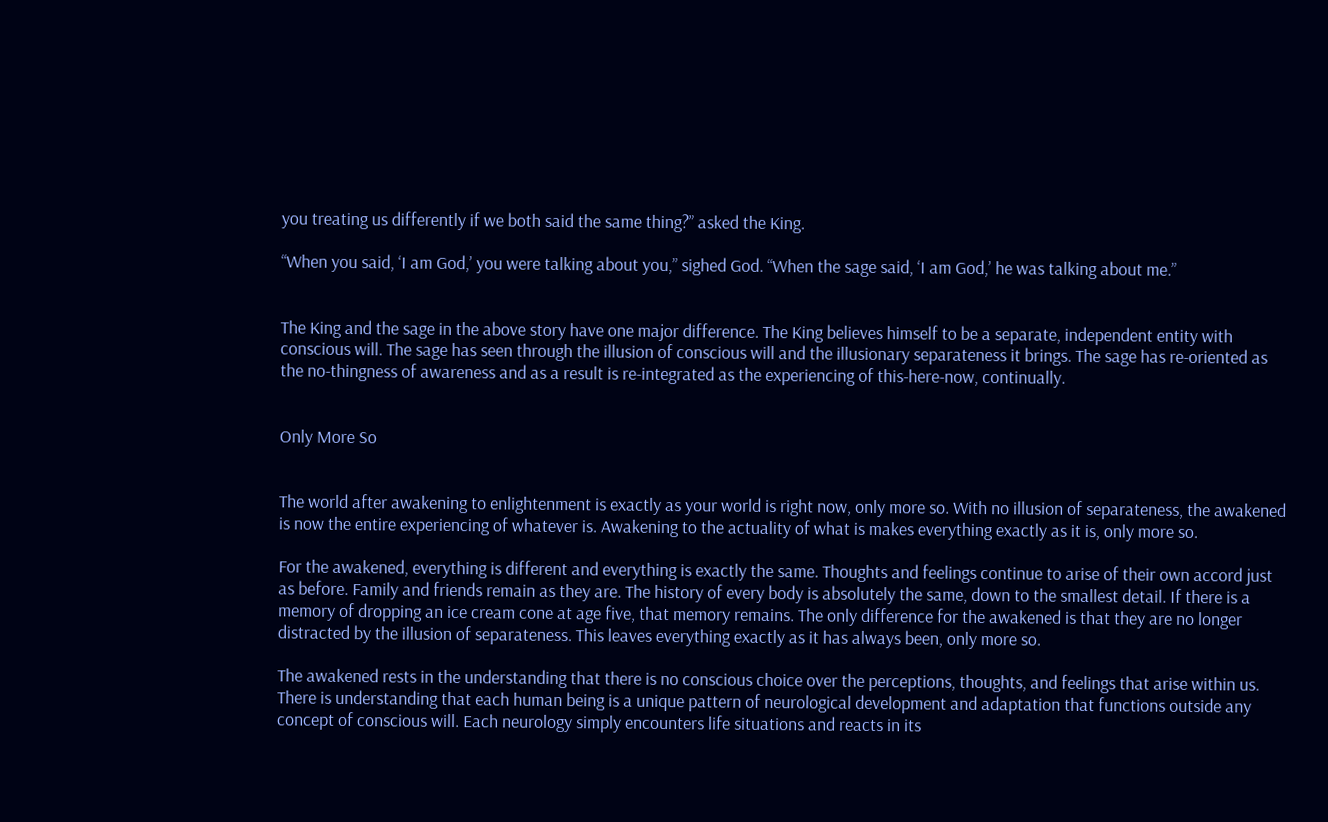you treating us differently if we both said the same thing?” asked the King.

“When you said, ‘I am God,’ you were talking about you,” sighed God. “When the sage said, ‘I am God,’ he was talking about me.”


The King and the sage in the above story have one major difference. The King believes himself to be a separate, independent entity with conscious will. The sage has seen through the illusion of conscious will and the illusionary separateness it brings. The sage has re-oriented as the no-thingness of awareness and as a result is re-integrated as the experiencing of this-here-now, continually.


Only More So


The world after awakening to enlightenment is exactly as your world is right now, only more so. With no illusion of separateness, the awakened is now the entire experiencing of whatever is. Awakening to the actuality of what is makes everything exactly as it is, only more so.

For the awakened, everything is different and everything is exactly the same. Thoughts and feelings continue to arise of their own accord just as before. Family and friends remain as they are. The history of every body is absolutely the same, down to the smallest detail. If there is a memory of dropping an ice cream cone at age five, that memory remains. The only difference for the awakened is that they are no longer distracted by the illusion of separateness. This leaves everything exactly as it has always been, only more so.

The awakened rests in the understanding that there is no conscious choice over the perceptions, thoughts, and feelings that arise within us. There is understanding that each human being is a unique pattern of neurological development and adaptation that functions outside any concept of conscious will. Each neurology simply encounters life situations and reacts in its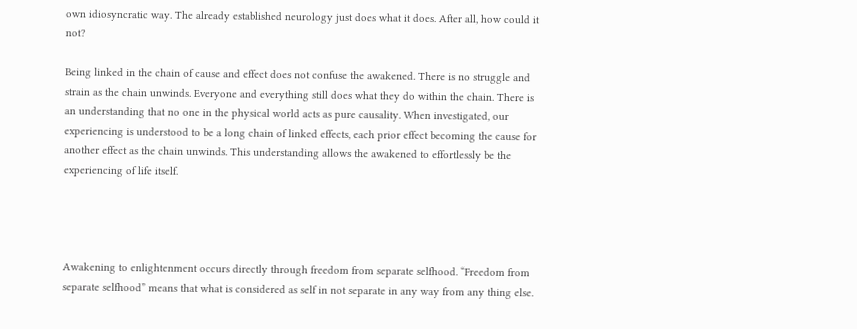own idiosyncratic way. The already established neurology just does what it does. After all, how could it not?

Being linked in the chain of cause and effect does not confuse the awakened. There is no struggle and strain as the chain unwinds. Everyone and everything still does what they do within the chain. There is an understanding that no one in the physical world acts as pure causality. When investigated, our experiencing is understood to be a long chain of linked effects, each prior effect becoming the cause for another effect as the chain unwinds. This understanding allows the awakened to effortlessly be the experiencing of life itself.




Awakening to enlightenment occurs directly through freedom from separate selfhood. “Freedom from separate selfhood” means that what is considered as self in not separate in any way from any thing else.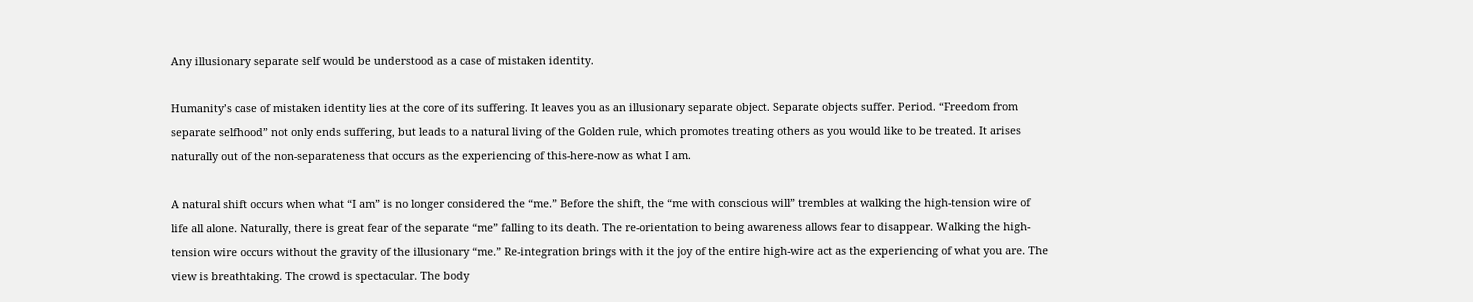Any illusionary separate self would be understood as a case of mistaken identity.

Humanity’s case of mistaken identity lies at the core of its suffering. It leaves you as an illusionary separate object. Separate objects suffer. Period. “Freedom from separate selfhood” not only ends suffering, but leads to a natural living of the Golden rule, which promotes treating others as you would like to be treated. It arises naturally out of the non-separateness that occurs as the experiencing of this-here-now as what I am.

A natural shift occurs when what “I am” is no longer considered the “me.” Before the shift, the “me with conscious will” trembles at walking the high-tension wire of life all alone. Naturally, there is great fear of the separate “me” falling to its death. The re-orientation to being awareness allows fear to disappear. Walking the high-tension wire occurs without the gravity of the illusionary “me.” Re-integration brings with it the joy of the entire high-wire act as the experiencing of what you are. The view is breathtaking. The crowd is spectacular. The body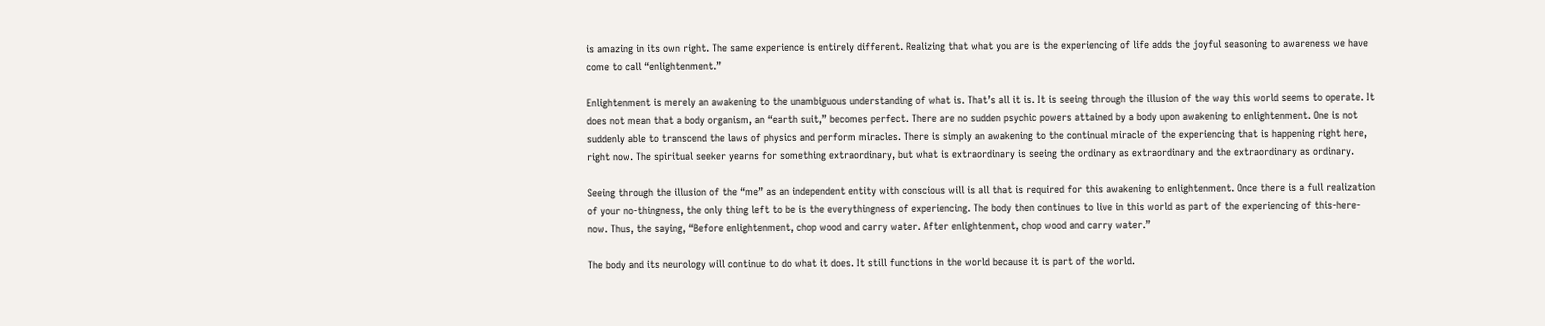is amazing in its own right. The same experience is entirely different. Realizing that what you are is the experiencing of life adds the joyful seasoning to awareness we have come to call “enlightenment.”

Enlightenment is merely an awakening to the unambiguous understanding of what is. That’s all it is. It is seeing through the illusion of the way this world seems to operate. It does not mean that a body organism, an “earth suit,” becomes perfect. There are no sudden psychic powers attained by a body upon awakening to enlightenment. One is not suddenly able to transcend the laws of physics and perform miracles. There is simply an awakening to the continual miracle of the experiencing that is happening right here, right now. The spiritual seeker yearns for something extraordinary, but what is extraordinary is seeing the ordinary as extraordinary and the extraordinary as ordinary.

Seeing through the illusion of the “me” as an independent entity with conscious will is all that is required for this awakening to enlightenment. Once there is a full realization of your no-thingness, the only thing left to be is the everythingness of experiencing. The body then continues to live in this world as part of the experiencing of this-here-now. Thus, the saying, “Before enlightenment, chop wood and carry water. After enlightenment, chop wood and carry water.”

The body and its neurology will continue to do what it does. It still functions in the world because it is part of the world.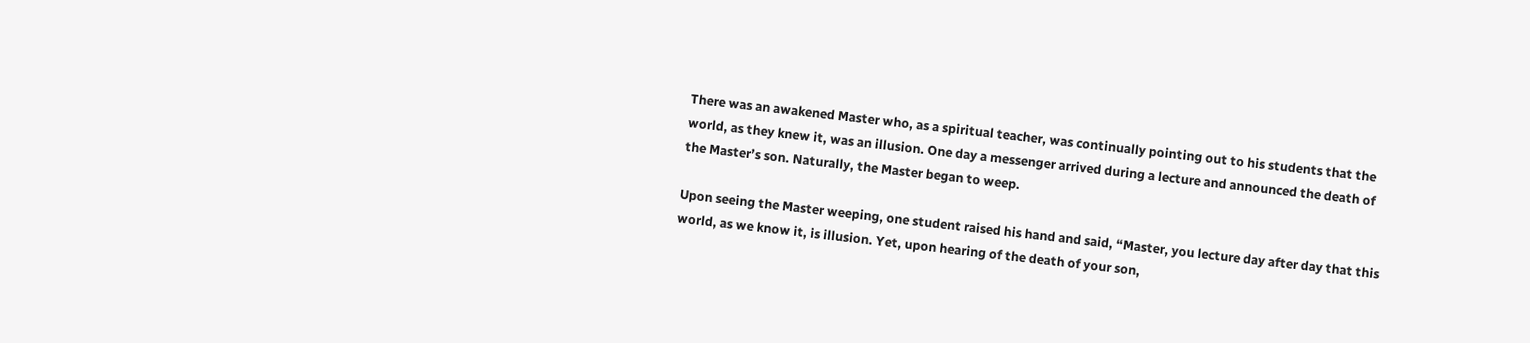There was an awakened Master who, as a spiritual teacher, was continually pointing out to his students that the world, as they knew it, was an illusion. One day a messenger arrived during a lecture and announced the death of the Master’s son. Naturally, the Master began to weep.

Upon seeing the Master weeping, one student raised his hand and said, “Master, you lecture day after day that this world, as we know it, is illusion. Yet, upon hearing of the death of your son,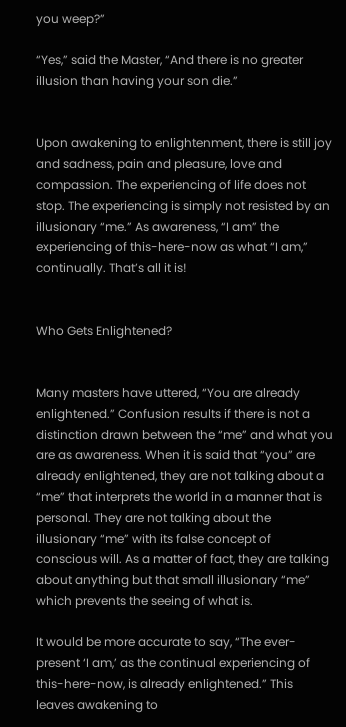you weep?”

“Yes,” said the Master, “And there is no greater illusion than having your son die.”


Upon awakening to enlightenment, there is still joy and sadness, pain and pleasure, love and compassion. The experiencing of life does not stop. The experiencing is simply not resisted by an illusionary “me.” As awareness, “I am” the experiencing of this-here-now as what “I am,” continually. That’s all it is!


Who Gets Enlightened?


Many masters have uttered, “You are already enlightened.” Confusion results if there is not a distinction drawn between the “me” and what you are as awareness. When it is said that “you” are already enlightened, they are not talking about a “me” that interprets the world in a manner that is personal. They are not talking about the illusionary “me” with its false concept of conscious will. As a matter of fact, they are talking about anything but that small illusionary “me” which prevents the seeing of what is.

It would be more accurate to say, “The ever-present ‘I am,’ as the continual experiencing of this-here-now, is already enlightened.” This leaves awakening to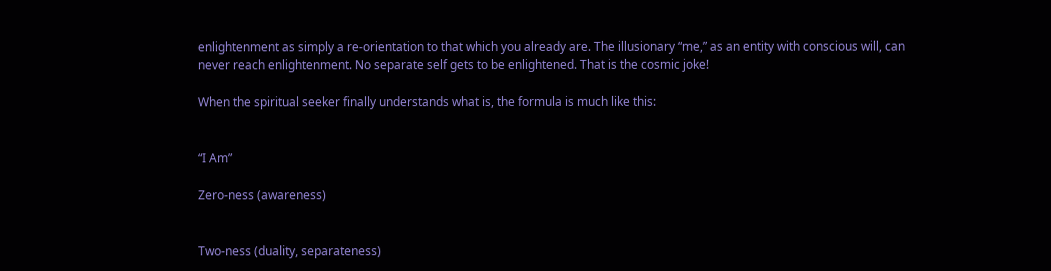enlightenment as simply a re-orientation to that which you already are. The illusionary “me,” as an entity with conscious will, can never reach enlightenment. No separate self gets to be enlightened. That is the cosmic joke!

When the spiritual seeker finally understands what is, the formula is much like this:


“I Am”

Zero-ness (awareness)


Two-ness (duality, separateness)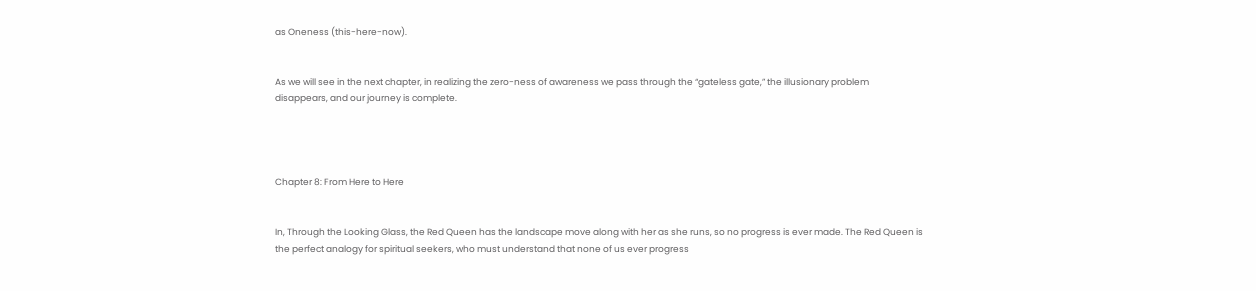as Oneness (this-here-now).


As we will see in the next chapter, in realizing the zero-ness of awareness we pass through the “gateless gate,” the illusionary problem disappears, and our journey is complete.




Chapter 8: From Here to Here


In, Through the Looking Glass, the Red Queen has the landscape move along with her as she runs, so no progress is ever made. The Red Queen is the perfect analogy for spiritual seekers, who must understand that none of us ever progress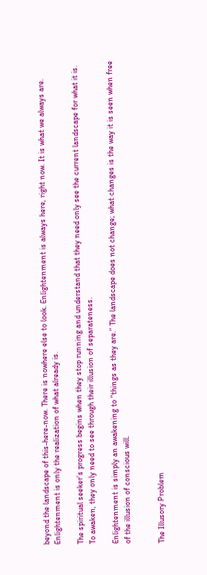beyond the landscape of this-here-now. There is nowhere else to look. Enlightenment is always here, right now. It is what we always are. Enlightenment is only the realization of what already is.

The spiritual seeker’s progress begins when they stop running and understand that they need only see the current landscape for what it is. To awaken, they only need to see through their illusion of separateness.

Enlightenment is simply an awakening to “things as they are.” The landscape does not change; what changes is the way it is seen when free of the illusion of conscious will.


The Illusory Problem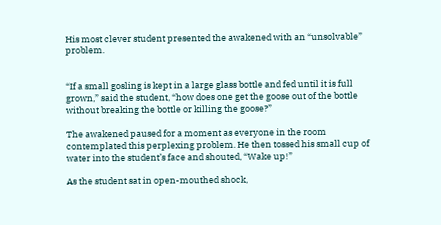His most clever student presented the awakened with an “unsolvable” problem.


“If a small gosling is kept in a large glass bottle and fed until it is full grown,” said the student, “how does one get the goose out of the bottle without breaking the bottle or killing the goose?”

The awakened paused for a moment as everyone in the room contemplated this perplexing problem. He then tossed his small cup of water into the student’s face and shouted, “Wake up!”

As the student sat in open-mouthed shock,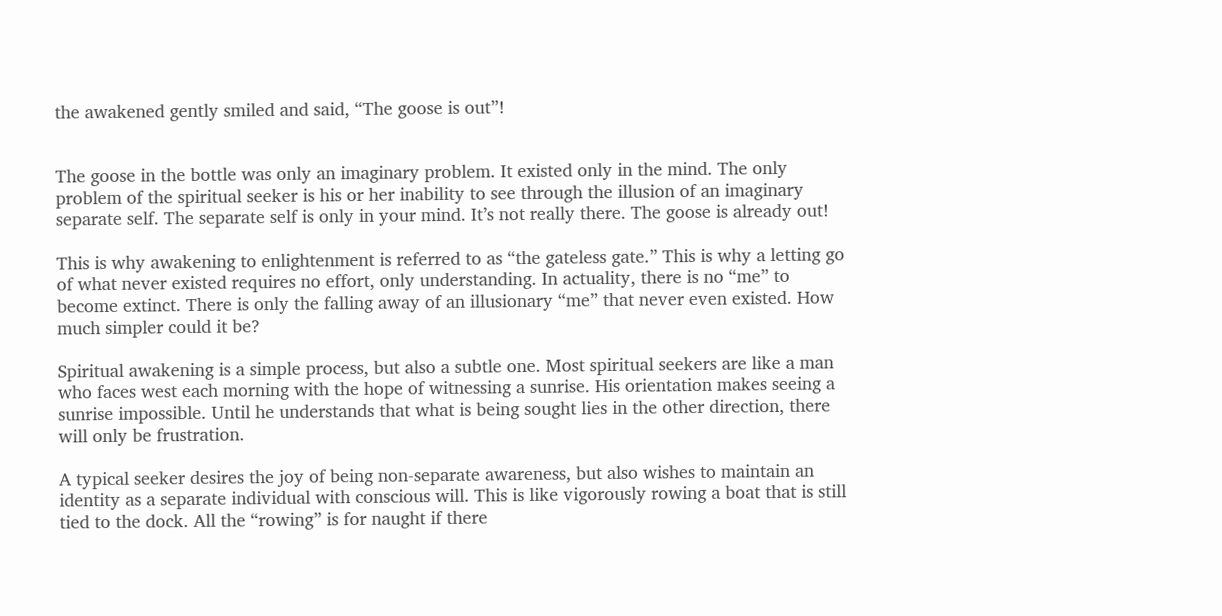the awakened gently smiled and said, “The goose is out”!


The goose in the bottle was only an imaginary problem. It existed only in the mind. The only problem of the spiritual seeker is his or her inability to see through the illusion of an imaginary separate self. The separate self is only in your mind. It’s not really there. The goose is already out!

This is why awakening to enlightenment is referred to as “the gateless gate.” This is why a letting go of what never existed requires no effort, only understanding. In actuality, there is no “me” to become extinct. There is only the falling away of an illusionary “me” that never even existed. How much simpler could it be?

Spiritual awakening is a simple process, but also a subtle one. Most spiritual seekers are like a man who faces west each morning with the hope of witnessing a sunrise. His orientation makes seeing a sunrise impossible. Until he understands that what is being sought lies in the other direction, there will only be frustration.

A typical seeker desires the joy of being non-separate awareness, but also wishes to maintain an identity as a separate individual with conscious will. This is like vigorously rowing a boat that is still tied to the dock. All the “rowing” is for naught if there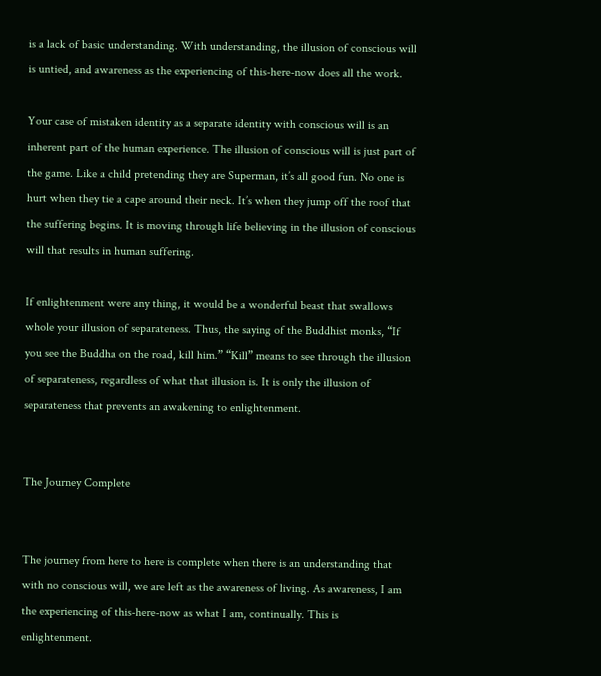is a lack of basic understanding. With understanding, the illusion of conscious will is untied, and awareness as the experiencing of this-here-now does all the work.

Your case of mistaken identity as a separate identity with conscious will is an inherent part of the human experience. The illusion of conscious will is just part of the game. Like a child pretending they are Superman, it’s all good fun. No one is hurt when they tie a cape around their neck. It’s when they jump off the roof that the suffering begins. It is moving through life believing in the illusion of conscious will that results in human suffering.

If enlightenment were any thing, it would be a wonderful beast that swallows whole your illusion of separateness. Thus, the saying of the Buddhist monks, “If you see the Buddha on the road, kill him.” “Kill” means to see through the illusion of separateness, regardless of what that illusion is. It is only the illusion of separateness that prevents an awakening to enlightenment.


The Journey Complete


The journey from here to here is complete when there is an understanding that with no conscious will, we are left as the awareness of living. As awareness, I am the experiencing of this-here-now as what I am, continually. This is enlightenment.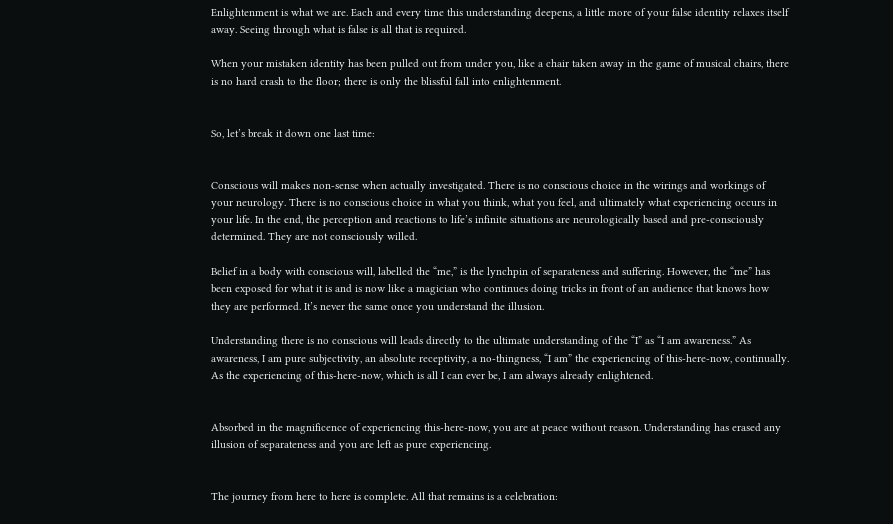Enlightenment is what we are. Each and every time this understanding deepens, a little more of your false identity relaxes itself away. Seeing through what is false is all that is required.

When your mistaken identity has been pulled out from under you, like a chair taken away in the game of musical chairs, there is no hard crash to the floor; there is only the blissful fall into enlightenment.


So, let’s break it down one last time:


Conscious will makes non-sense when actually investigated. There is no conscious choice in the wirings and workings of your neurology. There is no conscious choice in what you think, what you feel, and ultimately what experiencing occurs in your life. In the end, the perception and reactions to life’s infinite situations are neurologically based and pre-consciously determined. They are not consciously willed.

Belief in a body with conscious will, labelled the “me,” is the lynchpin of separateness and suffering. However, the “me” has been exposed for what it is and is now like a magician who continues doing tricks in front of an audience that knows how they are performed. It’s never the same once you understand the illusion.

Understanding there is no conscious will leads directly to the ultimate understanding of the “I” as “I am awareness.” As awareness, I am pure subjectivity, an absolute receptivity, a no-thingness, “I am” the experiencing of this-here-now, continually. As the experiencing of this-here-now, which is all I can ever be, I am always already enlightened.


Absorbed in the magnificence of experiencing this-here-now, you are at peace without reason. Understanding has erased any illusion of separateness and you are left as pure experiencing.


The journey from here to here is complete. All that remains is a celebration: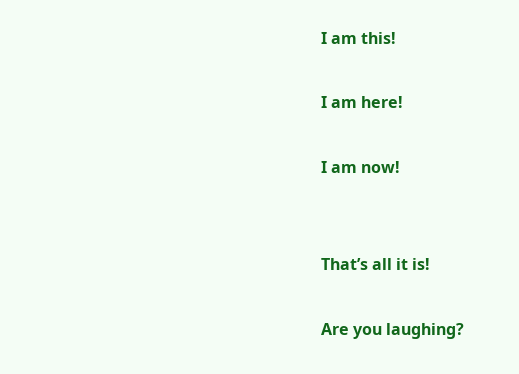I am this!

I am here!

I am now!


That’s all it is!

Are you laughing?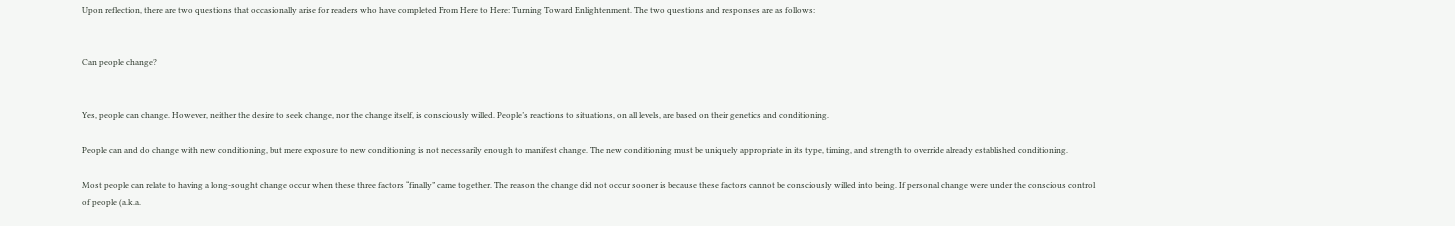Upon reflection, there are two questions that occasionally arise for readers who have completed From Here to Here: Turning Toward Enlightenment. The two questions and responses are as follows:


Can people change?


Yes, people can change. However, neither the desire to seek change, nor the change itself, is consciously willed. People’s reactions to situations, on all levels, are based on their genetics and conditioning.

People can and do change with new conditioning, but mere exposure to new conditioning is not necessarily enough to manifest change. The new conditioning must be uniquely appropriate in its type, timing, and strength to override already established conditioning.

Most people can relate to having a long-sought change occur when these three factors “finally” came together. The reason the change did not occur sooner is because these factors cannot be consciously willed into being. If personal change were under the conscious control of people (a.k.a.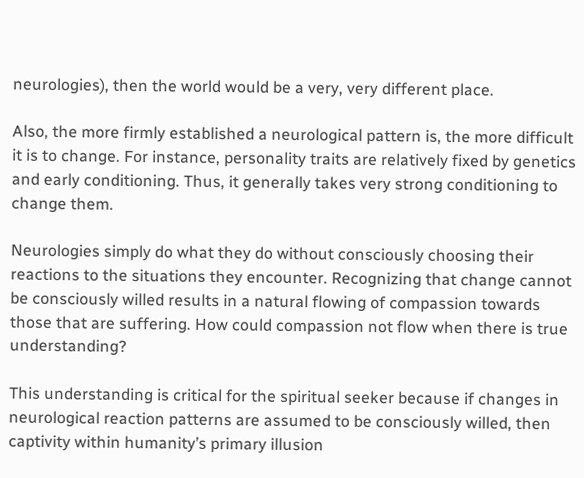neurologies), then the world would be a very, very different place.

Also, the more firmly established a neurological pattern is, the more difficult it is to change. For instance, personality traits are relatively fixed by genetics and early conditioning. Thus, it generally takes very strong conditioning to change them.

Neurologies simply do what they do without consciously choosing their reactions to the situations they encounter. Recognizing that change cannot be consciously willed results in a natural flowing of compassion towards those that are suffering. How could compassion not flow when there is true understanding?

This understanding is critical for the spiritual seeker because if changes in neurological reaction patterns are assumed to be consciously willed, then captivity within humanity’s primary illusion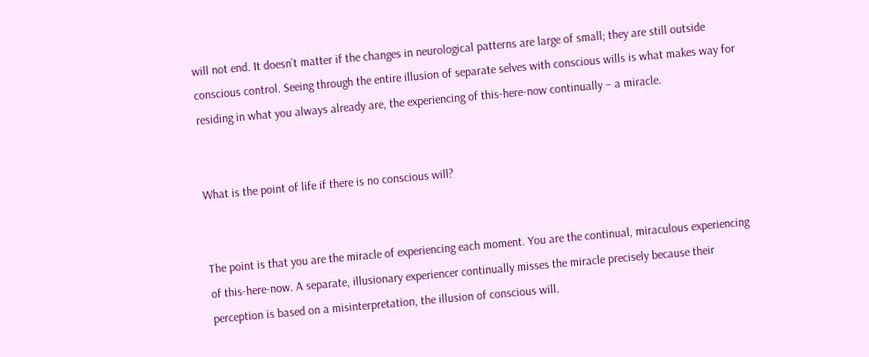will not end. It doesn’t matter if the changes in neurological patterns are large of small; they are still outside conscious control. Seeing through the entire illusion of separate selves with conscious wills is what makes way for residing in what you always already are, the experiencing of this-here-now continually – a miracle.


What is the point of life if there is no conscious will?


The point is that you are the miracle of experiencing each moment. You are the continual, miraculous experiencing of this-here-now. A separate, illusionary experiencer continually misses the miracle precisely because their perception is based on a misinterpretation, the illusion of conscious will.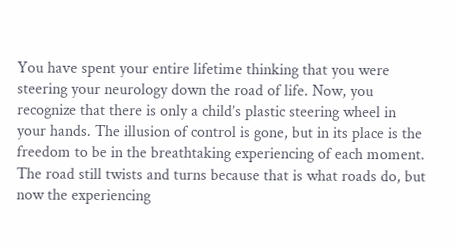You have spent your entire lifetime thinking that you were steering your neurology down the road of life. Now, you recognize that there is only a child’s plastic steering wheel in your hands. The illusion of control is gone, but in its place is the freedom to be in the breathtaking experiencing of each moment. The road still twists and turns because that is what roads do, but now the experiencing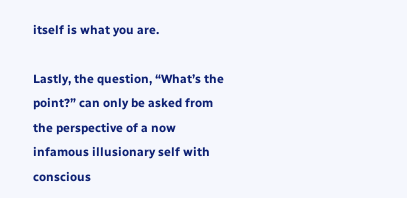itself is what you are.

Lastly, the question, “What’s the point?” can only be asked from the perspective of a now infamous illusionary self with conscious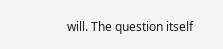will. The question itself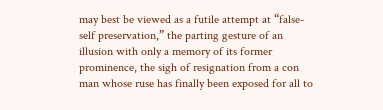may best be viewed as a futile attempt at “false-self preservation,” the parting gesture of an illusion with only a memory of its former prominence, the sigh of resignation from a con man whose ruse has finally been exposed for all to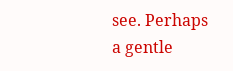see. Perhaps a gentle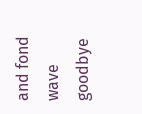and fond wave goodbye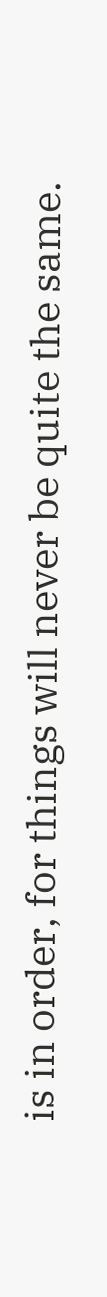is in order, for things will never be quite the same.